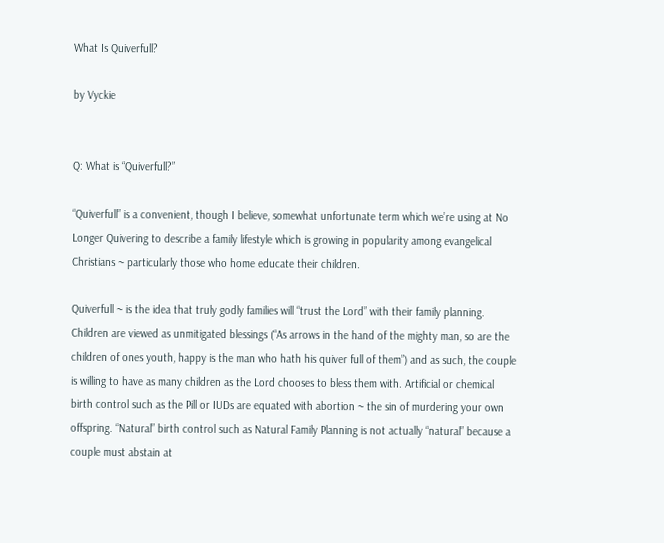What Is Quiverfull?

by Vyckie


Q: What is “Quiverfull?”

“Quiverfull” is a convenient, though I believe, somewhat unfortunate term which we’re using at No Longer Quivering to describe a family lifestyle which is growing in popularity among evangelical Christians ~ particularly those who home educate their children.

Quiverfull ~ is the idea that truly godly families will “trust the Lord” with their family planning. Children are viewed as unmitigated blessings (“As arrows in the hand of the mighty man, so are the children of ones youth, happy is the man who hath his quiver full of them”) and as such, the couple is willing to have as many children as the Lord chooses to bless them with. Artificial or chemical birth control such as the Pill or IUDs are equated with abortion ~ the sin of murdering your own offspring. “Natural” birth control such as Natural Family Planning is not actually “natural” because a couple must abstain at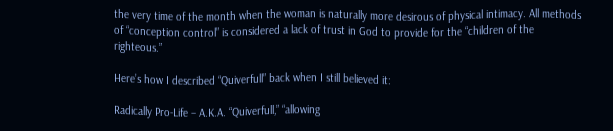the very time of the month when the woman is naturally more desirous of physical intimacy. All methods of “conception control” is considered a lack of trust in God to provide for the “children of the righteous.”

Here’s how I described “Quiverfull” back when I still believed it:

Radically Pro-Life – A.K.A. “Quiverfull,” “allowing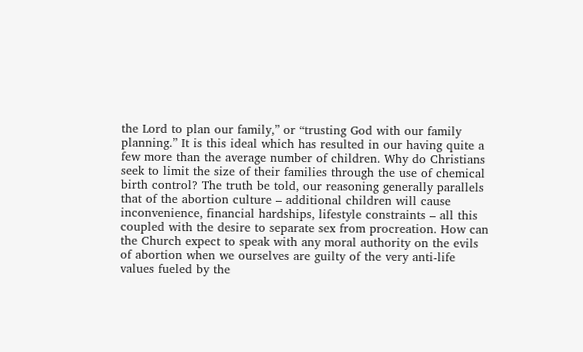the Lord to plan our family,” or “trusting God with our family planning.” It is this ideal which has resulted in our having quite a few more than the average number of children. Why do Christians seek to limit the size of their families through the use of chemical birth control? The truth be told, our reasoning generally parallels that of the abortion culture – additional children will cause inconvenience, financial hardships, lifestyle constraints – all this coupled with the desire to separate sex from procreation. How can the Church expect to speak with any moral authority on the evils of abortion when we ourselves are guilty of the very anti-life values fueled by the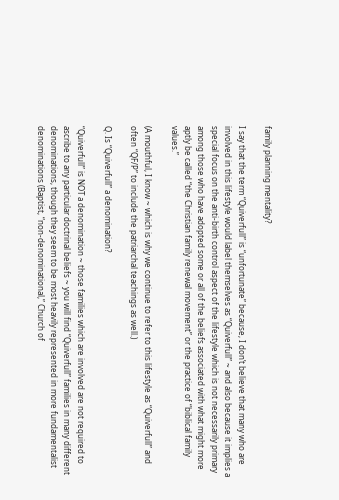family planning mentality?

I say that the term “Quiverfull” is “unfortunate” because, I don’t believe that many who are involved in this lifestyle would label themselves as “Quiverfull” ~ and also because it implies a special focus on the anti-birth control aspect of the lifestyle which is not necessarily primary among those who have adopted some or all of the beliefs associated with what might more aptly be called “the Christian family renewal movement” or the practice of “biblical family values.”

(A mouthful, I know ~ which is why we continue to refer to this lifestyle as “Quiverfull” and often “QF/P” to include the patriarchal teachings as well.)

Q. Is “Quiverfull” a denomination?

“Quiverfull” is NOT a denomination ~ those families which are involved are not required to ascribe to any particular doctrinal beliefs ~ you will find “Quiverfull” families in many different denominations, though they seem to be most heavily represented in more fundamentalist denominations (Baptist, “non-denominational,” Church of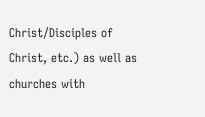Christ/Disciples of Christ, etc.) as well as churches with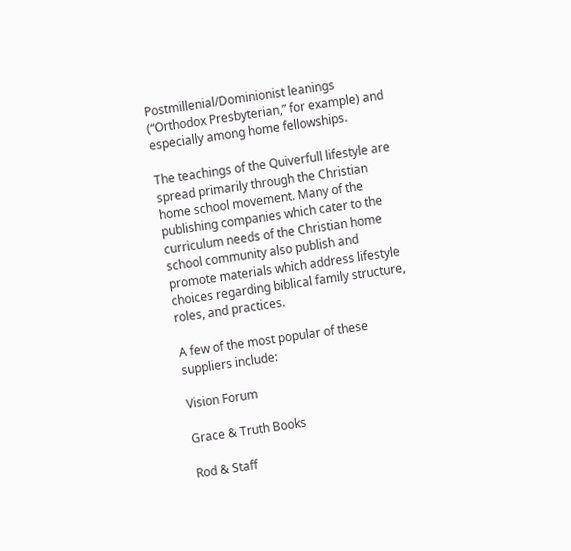Postmillenial/Dominionist leanings (“Orthodox Presbyterian,” for example) and especially among home fellowships.

The teachings of the Quiverfull lifestyle are spread primarily through the Christian home school movement. Many of the publishing companies which cater to the curriculum needs of the Christian home school community also publish and promote materials which address lifestyle choices regarding biblical family structure, roles, and practices.

A few of the most popular of these suppliers include:

Vision Forum

Grace & Truth Books

Rod & Staff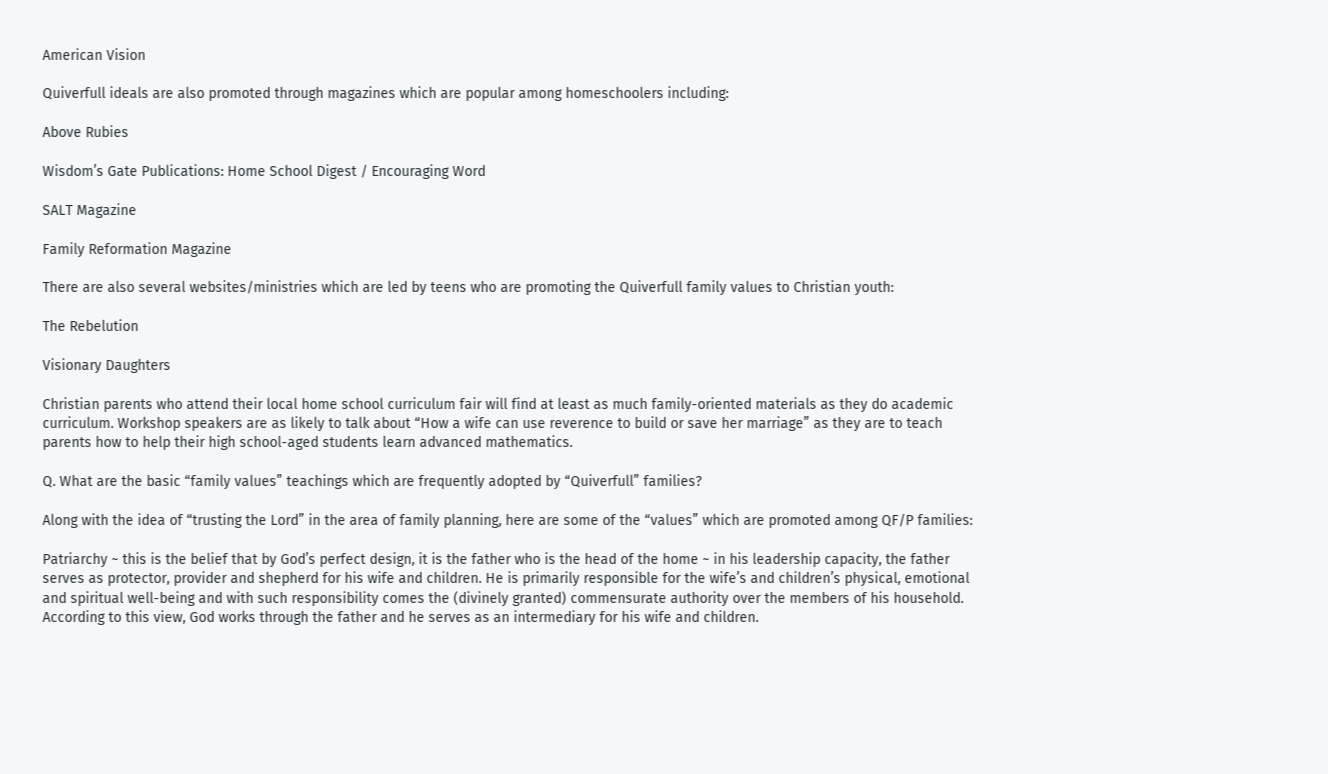American Vision

Quiverfull ideals are also promoted through magazines which are popular among homeschoolers including:

Above Rubies

Wisdom’s Gate Publications: Home School Digest / Encouraging Word

SALT Magazine

Family Reformation Magazine

There are also several websites/ministries which are led by teens who are promoting the Quiverfull family values to Christian youth:

The Rebelution

Visionary Daughters

Christian parents who attend their local home school curriculum fair will find at least as much family-oriented materials as they do academic curriculum. Workshop speakers are as likely to talk about “How a wife can use reverence to build or save her marriage” as they are to teach parents how to help their high school-aged students learn advanced mathematics.

Q. What are the basic “family values” teachings which are frequently adopted by “Quiverfull” families?

Along with the idea of “trusting the Lord” in the area of family planning, here are some of the “values” which are promoted among QF/P families:

Patriarchy ~ this is the belief that by God’s perfect design, it is the father who is the head of the home ~ in his leadership capacity, the father serves as protector, provider and shepherd for his wife and children. He is primarily responsible for the wife’s and children’s physical, emotional and spiritual well-being and with such responsibility comes the (divinely granted) commensurate authority over the members of his household. According to this view, God works through the father and he serves as an intermediary for his wife and children.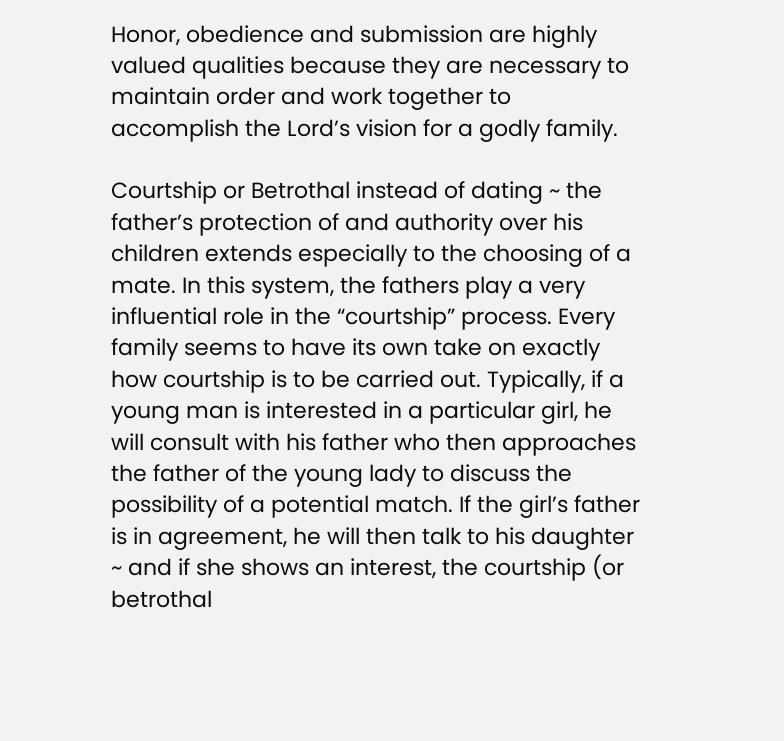Honor, obedience and submission are highly valued qualities because they are necessary to maintain order and work together to accomplish the Lord’s vision for a godly family.

Courtship or Betrothal instead of dating ~ the father’s protection of and authority over his children extends especially to the choosing of a mate. In this system, the fathers play a very influential role in the “courtship” process. Every family seems to have its own take on exactly how courtship is to be carried out. Typically, if a young man is interested in a particular girl, he will consult with his father who then approaches the father of the young lady to discuss the possibility of a potential match. If the girl’s father is in agreement, he will then talk to his daughter ~ and if she shows an interest, the courtship (or betrothal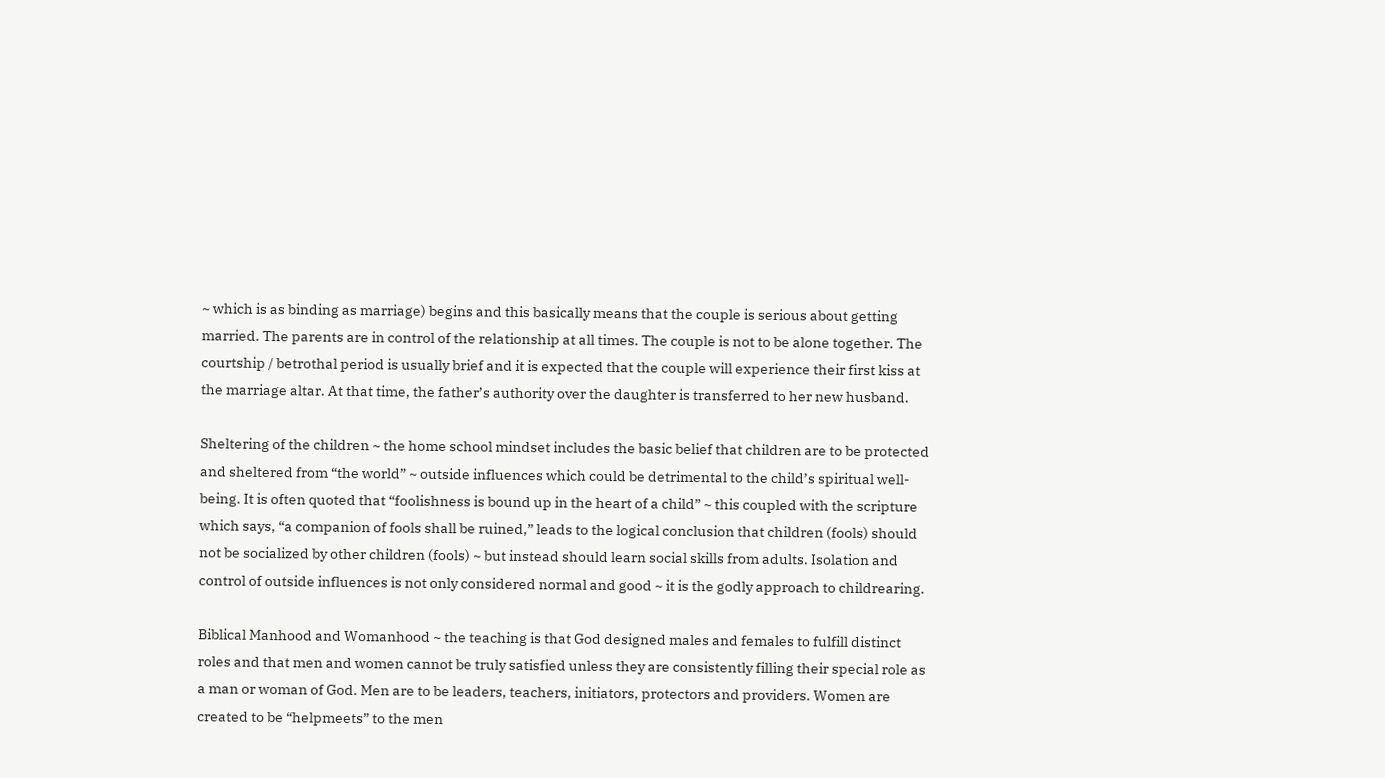~ which is as binding as marriage) begins and this basically means that the couple is serious about getting married. The parents are in control of the relationship at all times. The couple is not to be alone together. The courtship / betrothal period is usually brief and it is expected that the couple will experience their first kiss at the marriage altar. At that time, the father’s authority over the daughter is transferred to her new husband.

Sheltering of the children ~ the home school mindset includes the basic belief that children are to be protected and sheltered from “the world” ~ outside influences which could be detrimental to the child’s spiritual well-being. It is often quoted that “foolishness is bound up in the heart of a child” ~ this coupled with the scripture which says, “a companion of fools shall be ruined,” leads to the logical conclusion that children (fools) should not be socialized by other children (fools) ~ but instead should learn social skills from adults. Isolation and control of outside influences is not only considered normal and good ~ it is the godly approach to childrearing.

Biblical Manhood and Womanhood ~ the teaching is that God designed males and females to fulfill distinct roles and that men and women cannot be truly satisfied unless they are consistently filling their special role as a man or woman of God. Men are to be leaders, teachers, initiators, protectors and providers. Women are created to be “helpmeets” to the men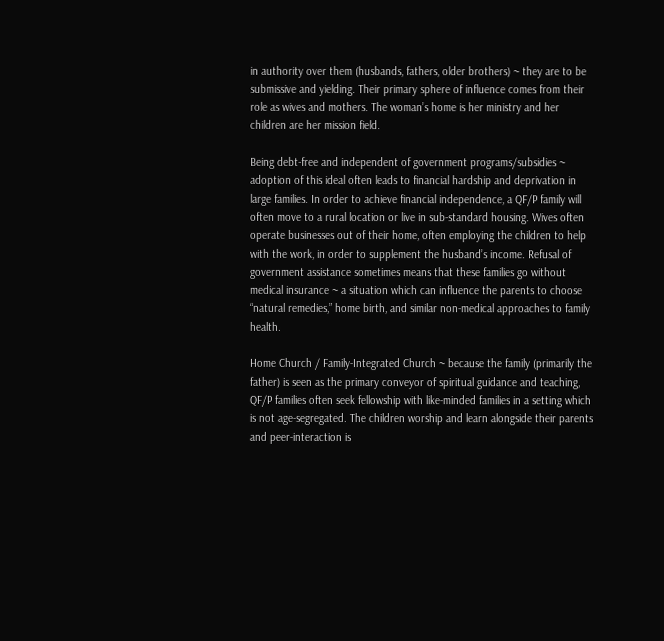in authority over them (husbands, fathers, older brothers) ~ they are to be submissive and yielding. Their primary sphere of influence comes from their role as wives and mothers. The woman’s home is her ministry and her children are her mission field.

Being debt-free and independent of government programs/subsidies ~ adoption of this ideal often leads to financial hardship and deprivation in large families. In order to achieve financial independence, a QF/P family will often move to a rural location or live in sub-standard housing. Wives often operate businesses out of their home, often employing the children to help with the work, in order to supplement the husband’s income. Refusal of government assistance sometimes means that these families go without medical insurance ~ a situation which can influence the parents to choose “natural remedies,” home birth, and similar non-medical approaches to family health.

Home Church / Family-Integrated Church ~ because the family (primarily the father) is seen as the primary conveyor of spiritual guidance and teaching, QF/P families often seek fellowship with like-minded families in a setting which is not age-segregated. The children worship and learn alongside their parents and peer-interaction is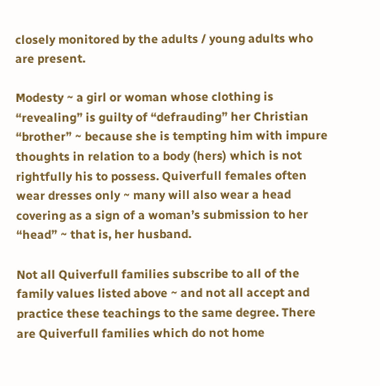closely monitored by the adults / young adults who are present.

Modesty ~ a girl or woman whose clothing is “revealing” is guilty of “defrauding” her Christian “brother” ~ because she is tempting him with impure thoughts in relation to a body (hers) which is not rightfully his to possess. Quiverfull females often wear dresses only ~ many will also wear a head covering as a sign of a woman’s submission to her “head” ~ that is, her husband.

Not all Quiverfull families subscribe to all of the family values listed above ~ and not all accept and practice these teachings to the same degree. There are Quiverfull families which do not home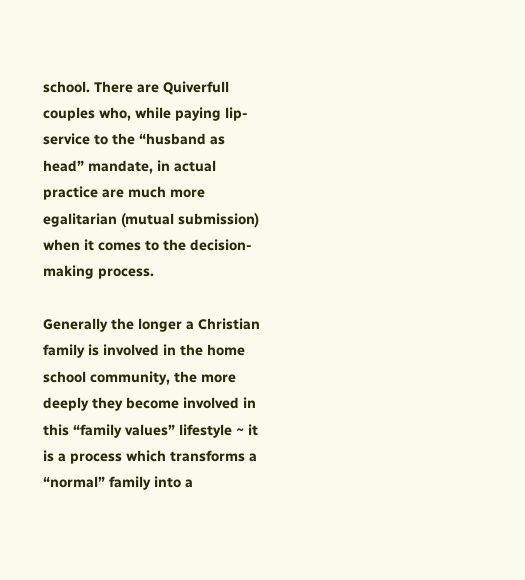school. There are Quiverfull couples who, while paying lip-service to the “husband as head” mandate, in actual practice are much more egalitarian (mutual submission) when it comes to the decision-making process.

Generally the longer a Christian family is involved in the home school community, the more deeply they become involved in this “family values” lifestyle ~ it is a process which transforms a “normal” family into a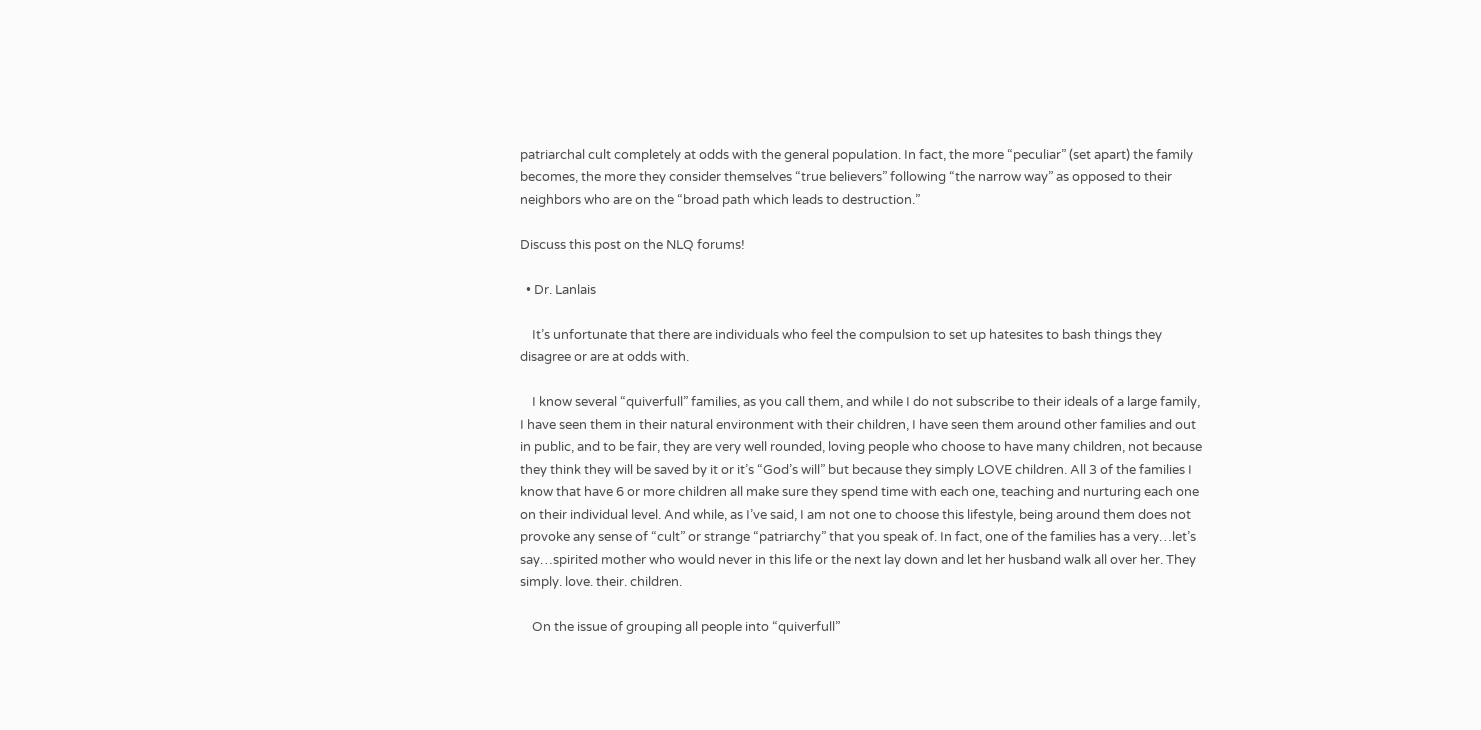patriarchal cult completely at odds with the general population. In fact, the more “peculiar” (set apart) the family becomes, the more they consider themselves “true believers” following “the narrow way” as opposed to their neighbors who are on the “broad path which leads to destruction.”

Discuss this post on the NLQ forums!

  • Dr. Lanlais

    It’s unfortunate that there are individuals who feel the compulsion to set up hatesites to bash things they disagree or are at odds with.

    I know several “quiverfull” families, as you call them, and while I do not subscribe to their ideals of a large family, I have seen them in their natural environment with their children, I have seen them around other families and out in public, and to be fair, they are very well rounded, loving people who choose to have many children, not because they think they will be saved by it or it’s “God’s will” but because they simply LOVE children. All 3 of the families I know that have 6 or more children all make sure they spend time with each one, teaching and nurturing each one on their individual level. And while, as I’ve said, I am not one to choose this lifestyle, being around them does not provoke any sense of “cult” or strange “patriarchy” that you speak of. In fact, one of the families has a very…let’s say…spirited mother who would never in this life or the next lay down and let her husband walk all over her. They simply. love. their. children.

    On the issue of grouping all people into “quiverfull”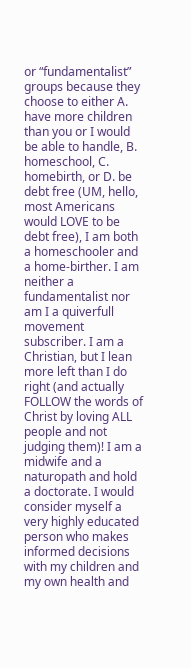or “fundamentalist” groups because they choose to either A. have more children than you or I would be able to handle, B. homeschool, C. homebirth, or D. be debt free (UM, hello, most Americans would LOVE to be debt free), I am both a homeschooler and a home-birther. I am neither a fundamentalist nor am I a quiverfull movement subscriber. I am a Christian, but I lean more left than I do right (and actually FOLLOW the words of Christ by loving ALL people and not judging them)! I am a midwife and a naturopath and hold a doctorate. I would consider myself a very highly educated person who makes informed decisions with my children and my own health and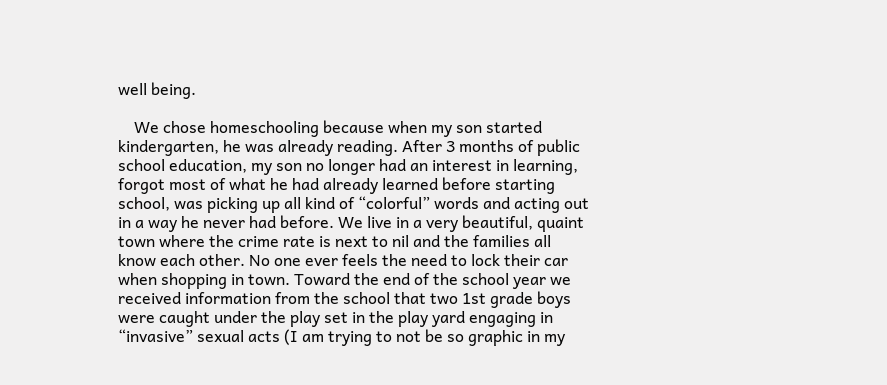well being.

    We chose homeschooling because when my son started kindergarten, he was already reading. After 3 months of public school education, my son no longer had an interest in learning, forgot most of what he had already learned before starting school, was picking up all kind of “colorful” words and acting out in a way he never had before. We live in a very beautiful, quaint town where the crime rate is next to nil and the families all know each other. No one ever feels the need to lock their car when shopping in town. Toward the end of the school year we received information from the school that two 1st grade boys were caught under the play set in the play yard engaging in “invasive” sexual acts (I am trying to not be so graphic in my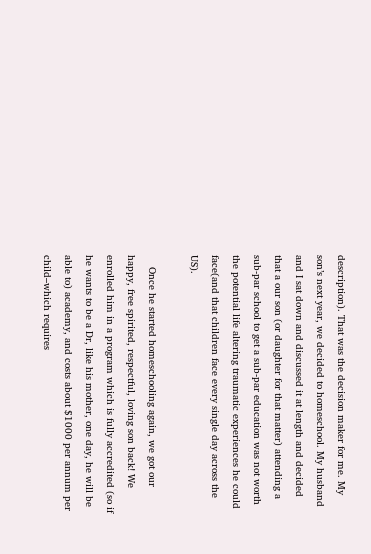description). That was the decision maker for me. My son’s next year, we decided to homeschool. My husband and I sat down and discussed it at length and decided that a our son (or daughter for that matter) attending a sub-par school to get a sub-par education was not worth the potential life altering traumatic experiences he could face(and that children face every single day across the US).

    Once he started homeschooling again, we got our happy, free spirited, respectful, loving son back! We enrolled him in a program which is fully accredited (so if he wants to be a Dr, like his mother, one day, he will be able to) academy, and costs about $1000 per annum per child–which requires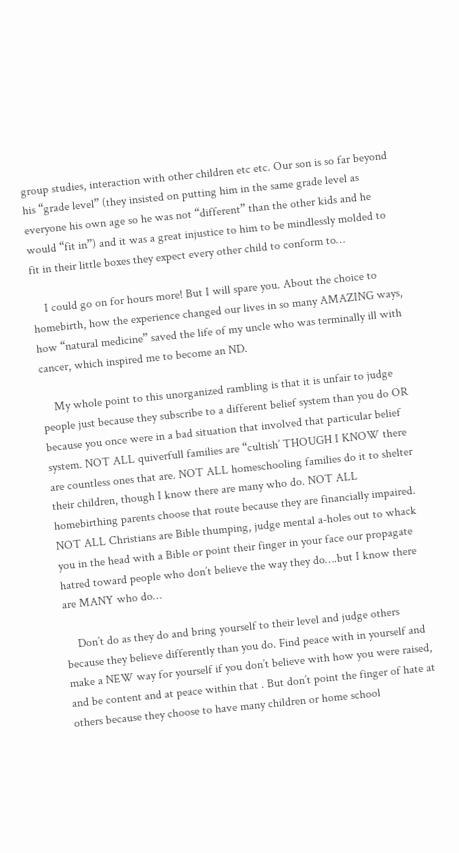group studies, interaction with other children etc etc. Our son is so far beyond his “grade level” (they insisted on putting him in the same grade level as everyone his own age so he was not “different” than the other kids and he would “fit in”) and it was a great injustice to him to be mindlessly molded to fit in their little boxes they expect every other child to conform to…

    I could go on for hours more! But I will spare you. About the choice to homebirth, how the experience changed our lives in so many AMAZING ways, how “natural medicine” saved the life of my uncle who was terminally ill with cancer, which inspired me to become an ND.

    My whole point to this unorganized rambling is that it is unfair to judge people just because they subscribe to a different belief system than you do OR because you once were in a bad situation that involved that particular belief system. NOT ALL quiverfull families are “cultish’ THOUGH I KNOW there are countless ones that are. NOT ALL homeschooling families do it to shelter their children, though I know there are many who do. NOT ALL homebirthing parents choose that route because they are financially impaired. NOT ALL Christians are Bible thumping, judge mental a-holes out to whack you in the head with a Bible or point their finger in your face our propagate hatred toward people who don’t believe the way they do….but I know there are MANY who do…

    Don’t do as they do and bring yourself to their level and judge others because they believe differently than you do. Find peace with in yourself and make a NEW way for yourself if you don’t believe with how you were raised, and be content and at peace within that . But don’t point the finger of hate at others because they choose to have many children or home school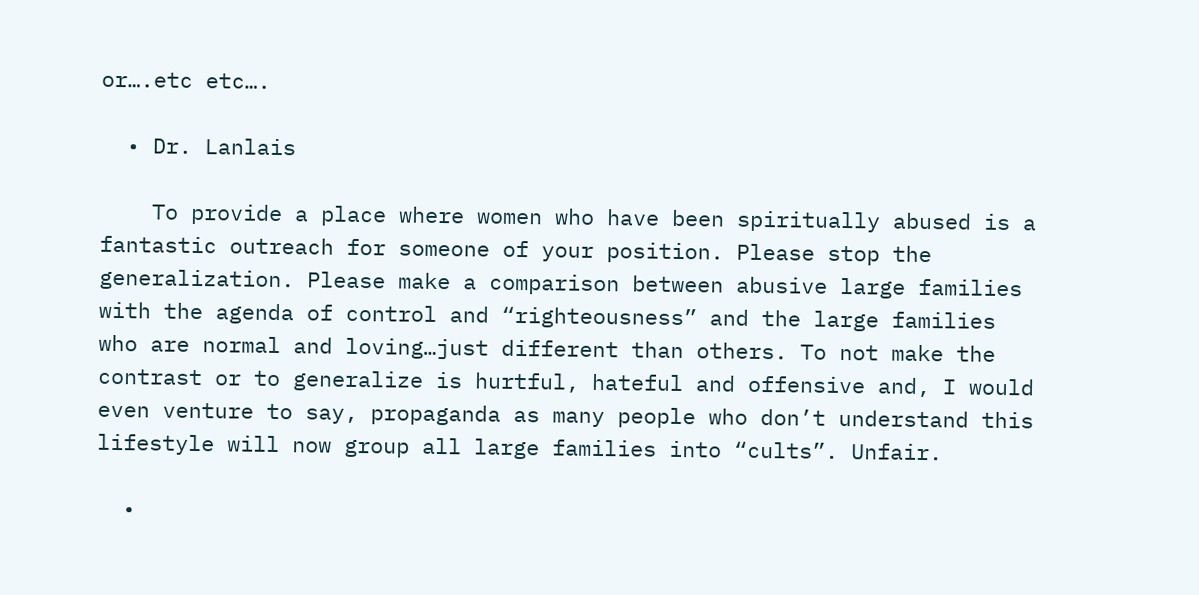or….etc etc….

  • Dr. Lanlais

    To provide a place where women who have been spiritually abused is a fantastic outreach for someone of your position. Please stop the generalization. Please make a comparison between abusive large families with the agenda of control and “righteousness” and the large families who are normal and loving…just different than others. To not make the contrast or to generalize is hurtful, hateful and offensive and, I would even venture to say, propaganda as many people who don’t understand this lifestyle will now group all large families into “cults”. Unfair.

  •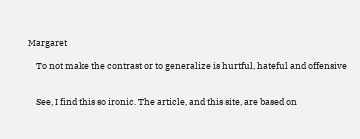Margaret

    To not make the contrast or to generalize is hurtful, hateful and offensive


    See, I find this so ironic. The article, and this site, are based on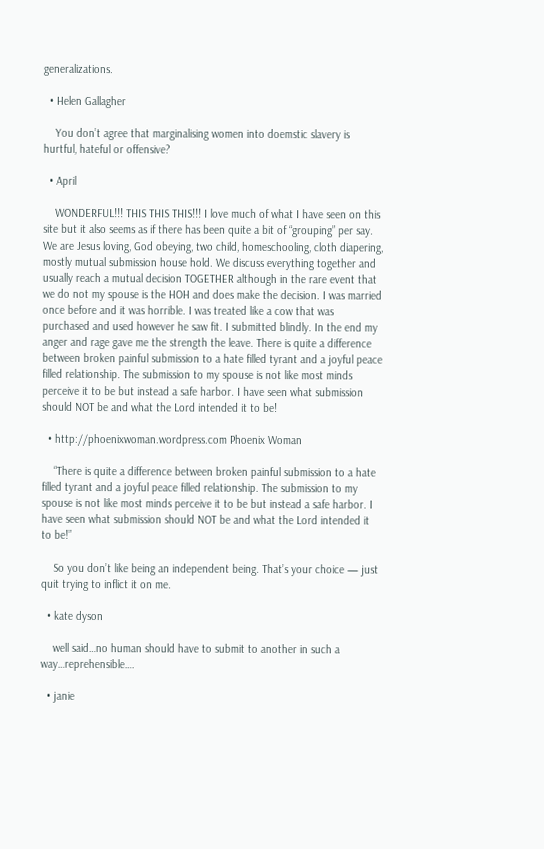generalizations.

  • Helen Gallagher

    You don’t agree that marginalising women into doemstic slavery is hurtful, hateful or offensive?

  • April

    WONDERFUL!!! THIS THIS THIS!!! I love much of what I have seen on this site but it also seems as if there has been quite a bit of “grouping” per say. We are Jesus loving, God obeying, two child, homeschooling, cloth diapering, mostly mutual submission house hold. We discuss everything together and usually reach a mutual decision TOGETHER although in the rare event that we do not my spouse is the HOH and does make the decision. I was married once before and it was horrible. I was treated like a cow that was purchased and used however he saw fit. I submitted blindly. In the end my anger and rage gave me the strength the leave. There is quite a difference between broken painful submission to a hate filled tyrant and a joyful peace filled relationship. The submission to my spouse is not like most minds perceive it to be but instead a safe harbor. I have seen what submission should NOT be and what the Lord intended it to be!

  • http://phoenixwoman.wordpress.com Phoenix Woman

    “There is quite a difference between broken painful submission to a hate filled tyrant and a joyful peace filled relationship. The submission to my spouse is not like most minds perceive it to be but instead a safe harbor. I have seen what submission should NOT be and what the Lord intended it to be!”

    So you don’t like being an independent being. That’s your choice — just quit trying to inflict it on me.

  • kate dyson

    well said…no human should have to submit to another in such a way…reprehensible….

  • janie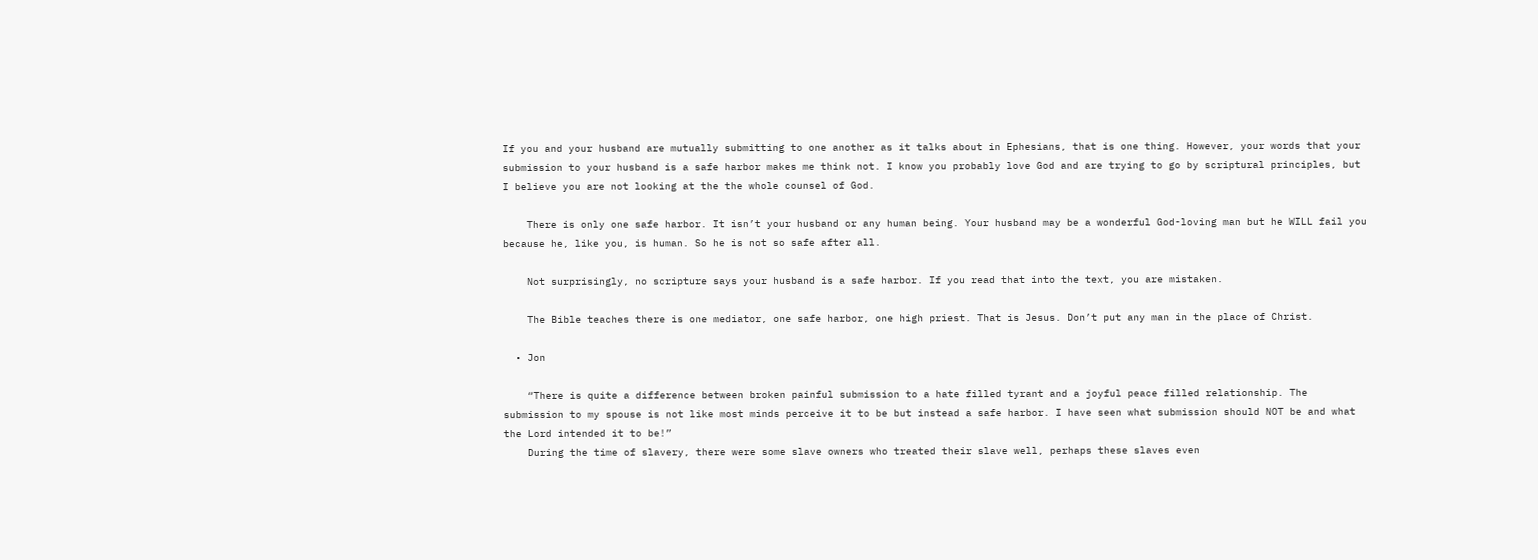If you and your husband are mutually submitting to one another as it talks about in Ephesians, that is one thing. However, your words that your submission to your husband is a safe harbor makes me think not. I know you probably love God and are trying to go by scriptural principles, but I believe you are not looking at the the whole counsel of God.

    There is only one safe harbor. It isn’t your husband or any human being. Your husband may be a wonderful God-loving man but he WILL fail you because he, like you, is human. So he is not so safe after all.

    Not surprisingly, no scripture says your husband is a safe harbor. If you read that into the text, you are mistaken.

    The Bible teaches there is one mediator, one safe harbor, one high priest. That is Jesus. Don’t put any man in the place of Christ.

  • Jon

    “There is quite a difference between broken painful submission to a hate filled tyrant and a joyful peace filled relationship. The submission to my spouse is not like most minds perceive it to be but instead a safe harbor. I have seen what submission should NOT be and what the Lord intended it to be!”
    During the time of slavery, there were some slave owners who treated their slave well, perhaps these slaves even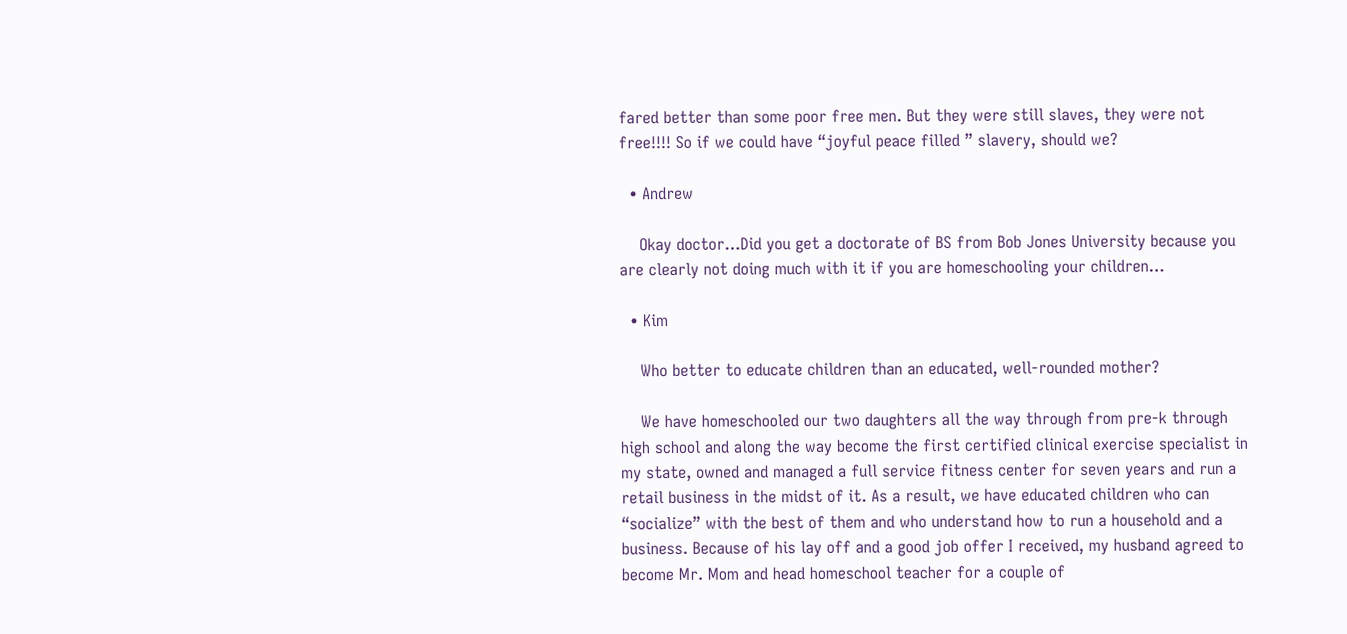fared better than some poor free men. But they were still slaves, they were not free!!!! So if we could have “joyful peace filled ” slavery, should we?

  • Andrew

    Okay doctor…Did you get a doctorate of BS from Bob Jones University because you are clearly not doing much with it if you are homeschooling your children…

  • Kim

    Who better to educate children than an educated, well-rounded mother?

    We have homeschooled our two daughters all the way through from pre-k through high school and along the way become the first certified clinical exercise specialist in my state, owned and managed a full service fitness center for seven years and run a retail business in the midst of it. As a result, we have educated children who can “socialize” with the best of them and who understand how to run a household and a business. Because of his lay off and a good job offer I received, my husband agreed to become Mr. Mom and head homeschool teacher for a couple of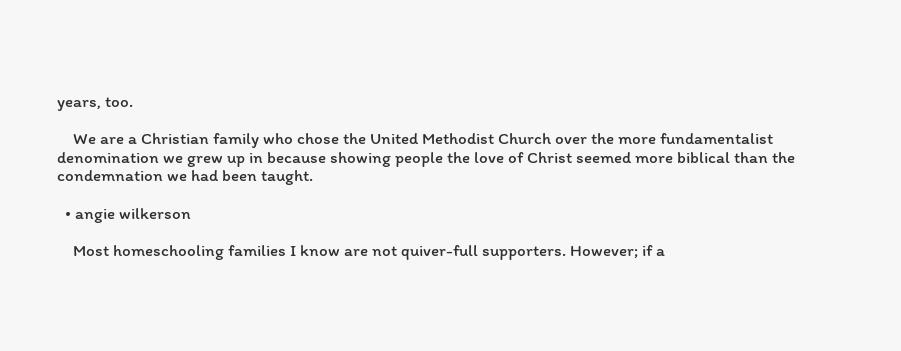years, too.

    We are a Christian family who chose the United Methodist Church over the more fundamentalist denomination we grew up in because showing people the love of Christ seemed more biblical than the condemnation we had been taught.

  • angie wilkerson

    Most homeschooling families I know are not quiver-full supporters. However; if a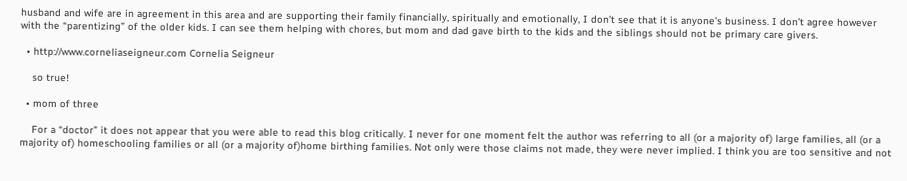husband and wife are in agreement in this area and are supporting their family financially, spiritually and emotionally, I don’t see that it is anyone’s business. I don’t agree however with the “parentizing” of the older kids. I can see them helping with chores, but mom and dad gave birth to the kids and the siblings should not be primary care givers.

  • http://www.corneliaseigneur.com Cornelia Seigneur

    so true!

  • mom of three

    For a “doctor” it does not appear that you were able to read this blog critically. I never for one moment felt the author was referring to all (or a majority of) large families, all (or a majority of) homeschooling families or all (or a majority of)home birthing families. Not only were those claims not made, they were never implied. I think you are too sensitive and not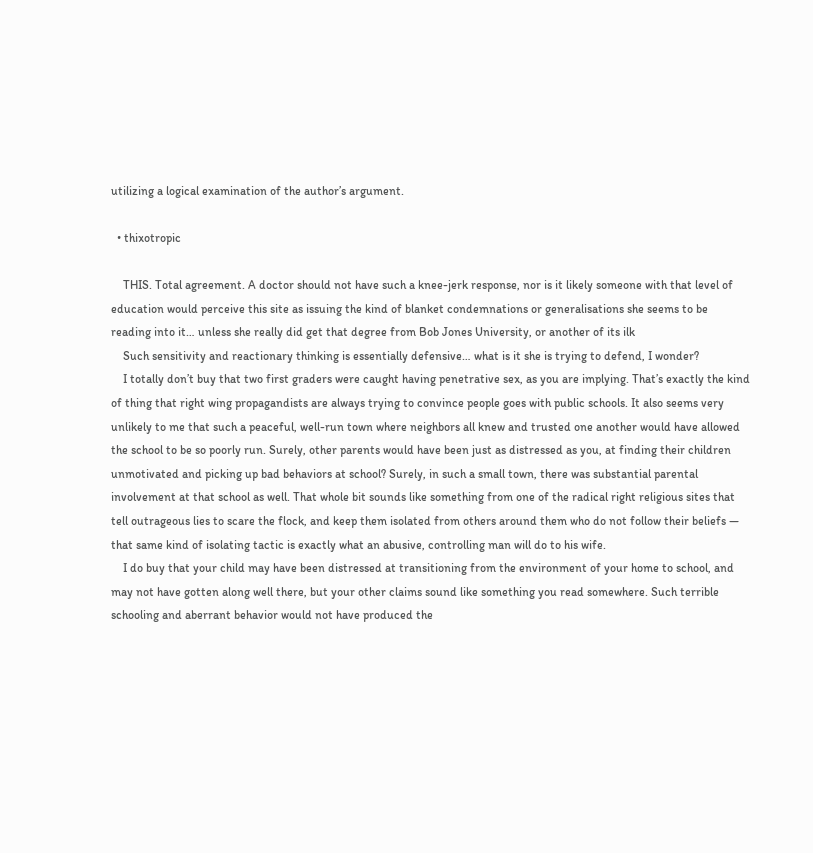utilizing a logical examination of the author’s argument.

  • thixotropic

    THIS. Total agreement. A doctor should not have such a knee-jerk response, nor is it likely someone with that level of education would perceive this site as issuing the kind of blanket condemnations or generalisations she seems to be reading into it… unless she really did get that degree from Bob Jones University, or another of its ilk
    Such sensitivity and reactionary thinking is essentially defensive… what is it she is trying to defend, I wonder?
    I totally don’t buy that two first graders were caught having penetrative sex, as you are implying. That’s exactly the kind of thing that right wing propagandists are always trying to convince people goes with public schools. It also seems very unlikely to me that such a peaceful, well-run town where neighbors all knew and trusted one another would have allowed the school to be so poorly run. Surely, other parents would have been just as distressed as you, at finding their children unmotivated and picking up bad behaviors at school? Surely, in such a small town, there was substantial parental involvement at that school as well. That whole bit sounds like something from one of the radical right religious sites that tell outrageous lies to scare the flock, and keep them isolated from others around them who do not follow their beliefs — that same kind of isolating tactic is exactly what an abusive, controlling man will do to his wife.
    I do buy that your child may have been distressed at transitioning from the environment of your home to school, and may not have gotten along well there, but your other claims sound like something you read somewhere. Such terrible schooling and aberrant behavior would not have produced the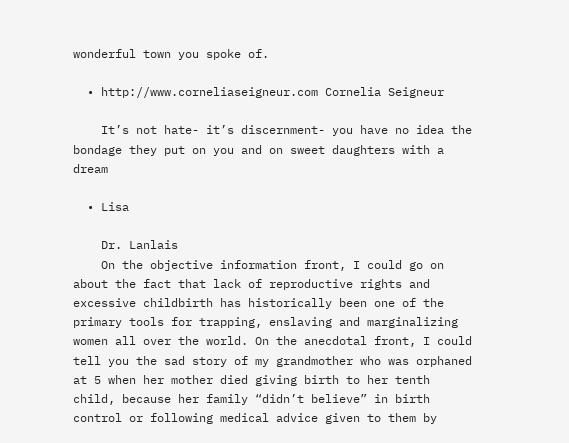wonderful town you spoke of.

  • http://www.corneliaseigneur.com Cornelia Seigneur

    It’s not hate- it’s discernment- you have no idea the bondage they put on you and on sweet daughters with a dream

  • Lisa

    Dr. Lanlais
    On the objective information front, I could go on about the fact that lack of reproductive rights and excessive childbirth has historically been one of the primary tools for trapping, enslaving and marginalizing women all over the world. On the anecdotal front, I could tell you the sad story of my grandmother who was orphaned at 5 when her mother died giving birth to her tenth child, because her family “didn’t believe” in birth control or following medical advice given to them by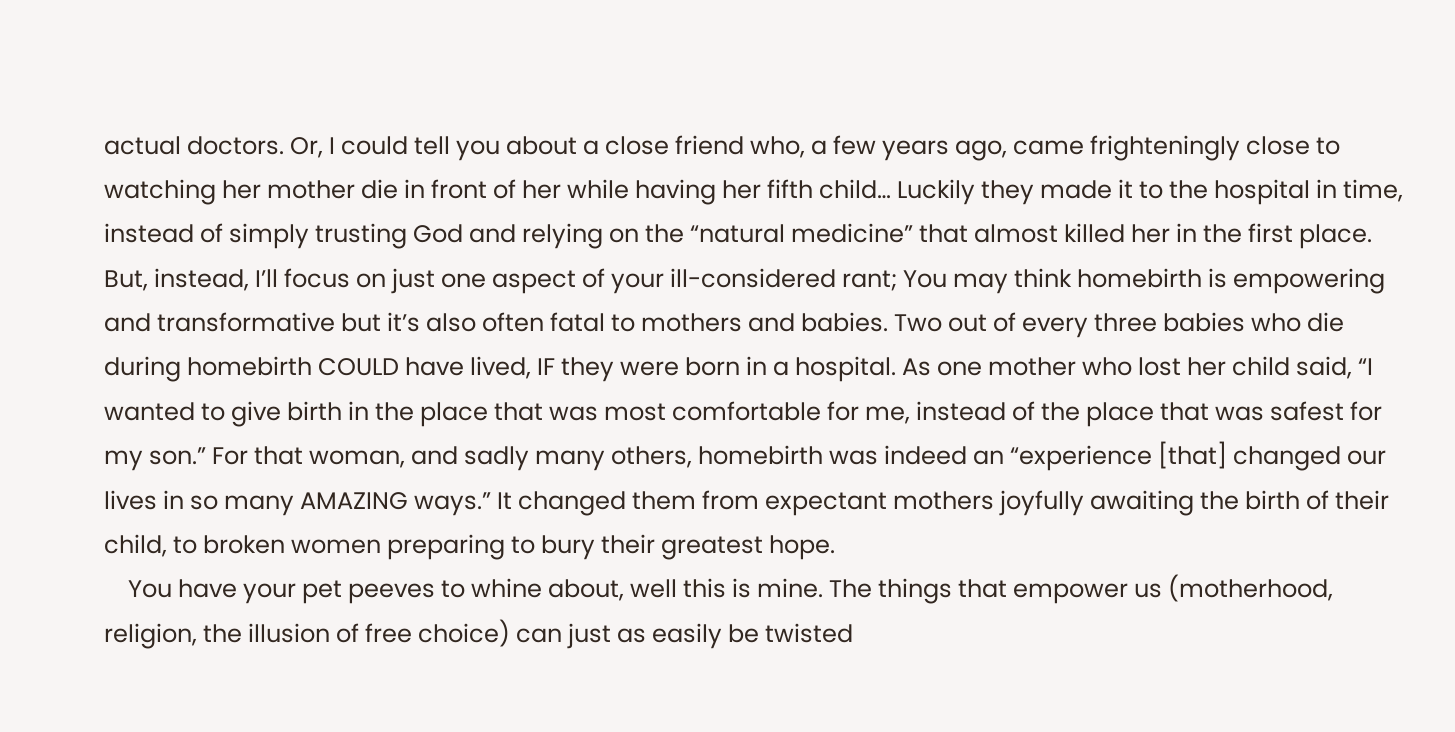actual doctors. Or, I could tell you about a close friend who, a few years ago, came frighteningly close to watching her mother die in front of her while having her fifth child… Luckily they made it to the hospital in time, instead of simply trusting God and relying on the “natural medicine” that almost killed her in the first place. But, instead, I’ll focus on just one aspect of your ill-considered rant; You may think homebirth is empowering and transformative but it’s also often fatal to mothers and babies. Two out of every three babies who die during homebirth COULD have lived, IF they were born in a hospital. As one mother who lost her child said, “I wanted to give birth in the place that was most comfortable for me, instead of the place that was safest for my son.” For that woman, and sadly many others, homebirth was indeed an “experience [that] changed our lives in so many AMAZING ways.” It changed them from expectant mothers joyfully awaiting the birth of their child, to broken women preparing to bury their greatest hope.
    You have your pet peeves to whine about, well this is mine. The things that empower us (motherhood, religion, the illusion of free choice) can just as easily be twisted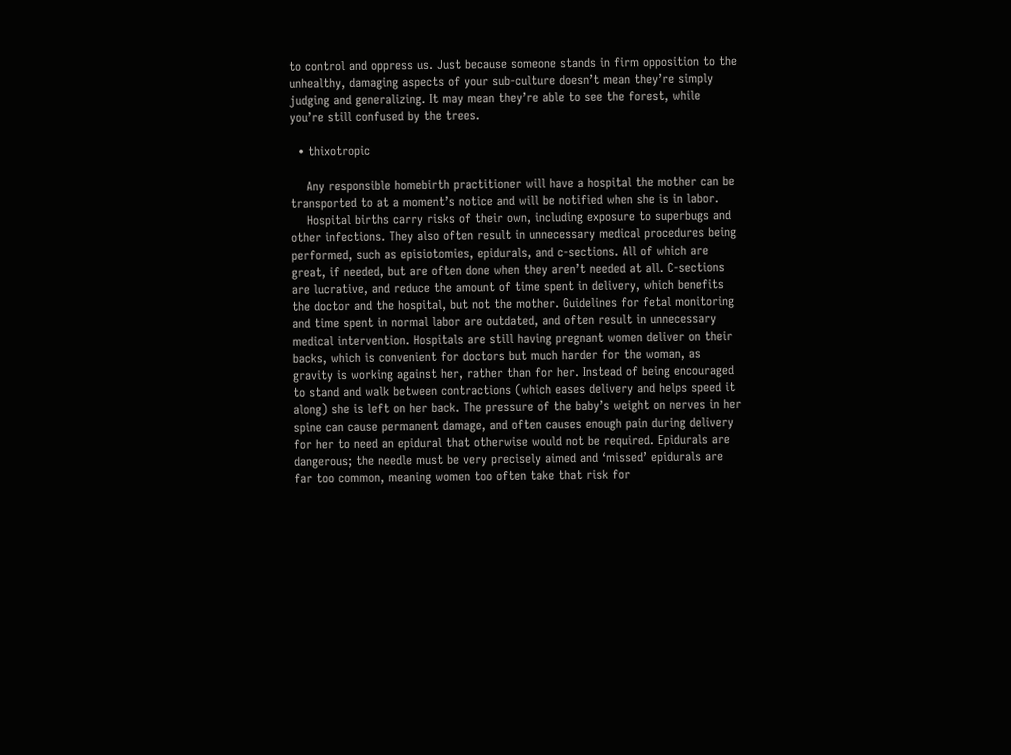to control and oppress us. Just because someone stands in firm opposition to the unhealthy, damaging aspects of your sub-culture doesn’t mean they’re simply judging and generalizing. It may mean they’re able to see the forest, while you’re still confused by the trees.

  • thixotropic

    Any responsible homebirth practitioner will have a hospital the mother can be transported to at a moment’s notice and will be notified when she is in labor.
    Hospital births carry risks of their own, including exposure to superbugs and other infections. They also often result in unnecessary medical procedures being performed, such as episiotomies, epidurals, and c-sections. All of which are great, if needed, but are often done when they aren’t needed at all. C-sections are lucrative, and reduce the amount of time spent in delivery, which benefits the doctor and the hospital, but not the mother. Guidelines for fetal monitoring and time spent in normal labor are outdated, and often result in unnecessary medical intervention. Hospitals are still having pregnant women deliver on their backs, which is convenient for doctors but much harder for the woman, as gravity is working against her, rather than for her. Instead of being encouraged to stand and walk between contractions (which eases delivery and helps speed it along) she is left on her back. The pressure of the baby’s weight on nerves in her spine can cause permanent damage, and often causes enough pain during delivery for her to need an epidural that otherwise would not be required. Epidurals are dangerous; the needle must be very precisely aimed and ‘missed’ epidurals are far too common, meaning women too often take that risk for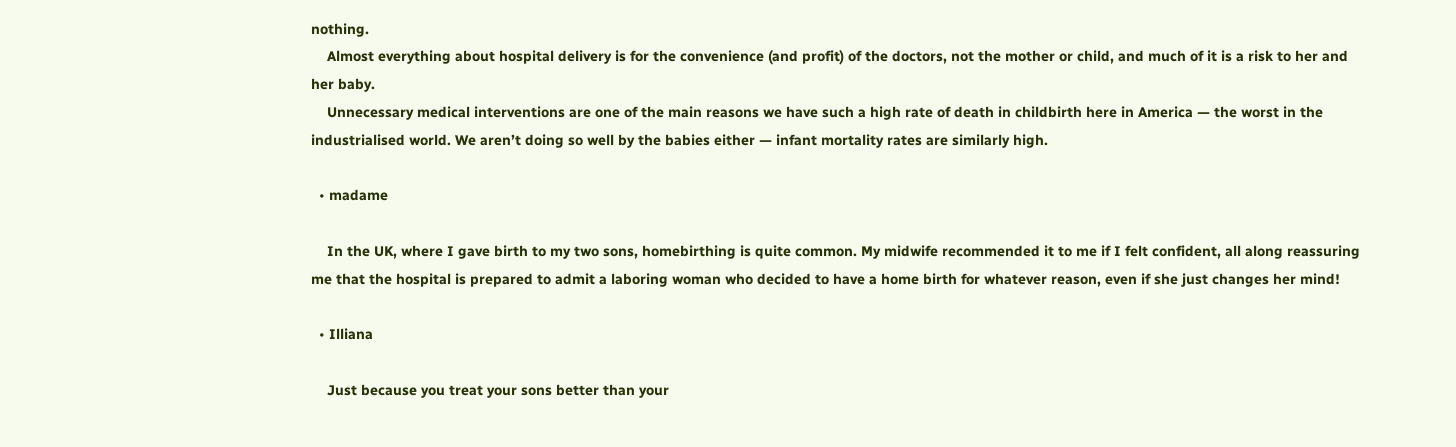nothing.
    Almost everything about hospital delivery is for the convenience (and profit) of the doctors, not the mother or child, and much of it is a risk to her and her baby.
    Unnecessary medical interventions are one of the main reasons we have such a high rate of death in childbirth here in America — the worst in the industrialised world. We aren’t doing so well by the babies either — infant mortality rates are similarly high.

  • madame

    In the UK, where I gave birth to my two sons, homebirthing is quite common. My midwife recommended it to me if I felt confident, all along reassuring me that the hospital is prepared to admit a laboring woman who decided to have a home birth for whatever reason, even if she just changes her mind!

  • Illiana

    Just because you treat your sons better than your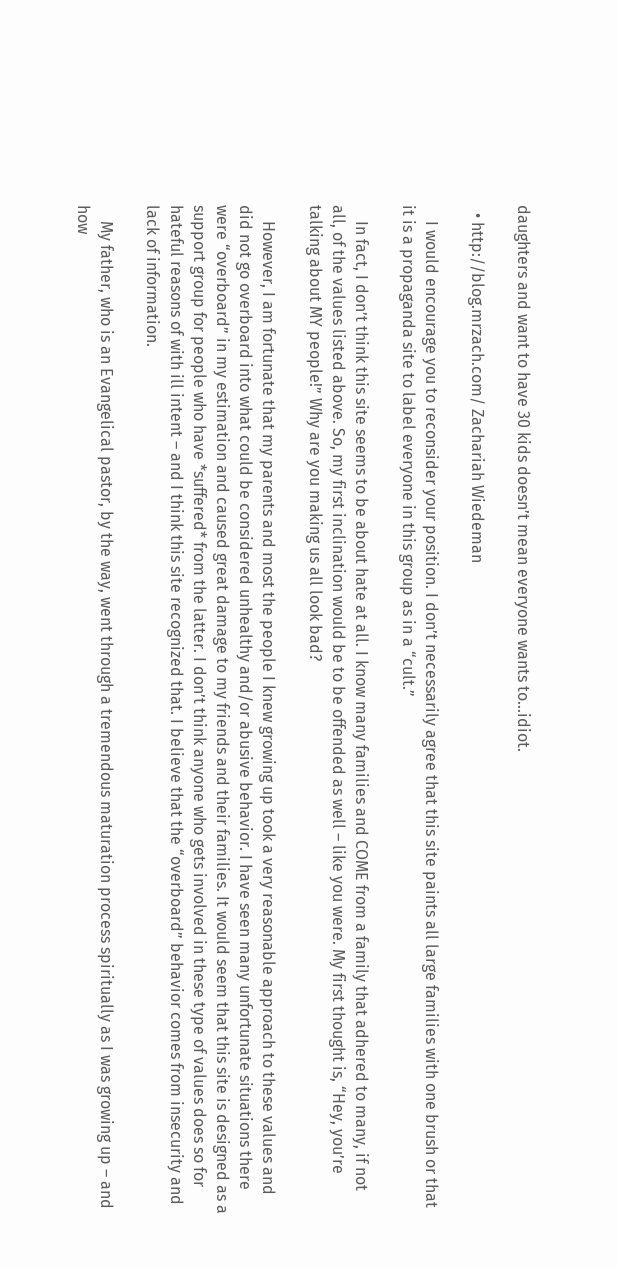daughters and want to have 30 kids doesn’t mean everyone wants to…idiot.

  • http://blog.mrzach.com/ Zachariah Wiedeman

    I would encourage you to reconsider your position. I don’t necessarily agree that this site paints all large families with one brush or that it is a propaganda site to label everyone in this group as in a “cult.”

    In fact, I don’t think this site seems to be about hate at all. I know many families and COME from a family that adhered to many, if not all, of the values listed above. So, my first inclination would be to be offended as well – like you were. My first thought is, “Hey, you’re talking about MY people!” Why are you making us all look bad?

    However, I am fortunate that my parents and most the people I knew growing up took a very reasonable approach to these values and did not go overboard into what could be considered unhealthy and/or abusive behavior. I have seen many unfortunate situations there were “overboard” in my estimation and caused great damage to my friends and their families. It would seem that this site is designed as a support group for people who have *suffered* from the latter. I don’t think anyone who gets involved in these type of values does so for hateful reasons of with ill intent – and I think this site recognized that. I believe that the “overboard” behavior comes from insecurity and lack of information.

    My father, who is an Evangelical pastor, by the way, went through a tremendous maturation process spiritually as I was growing up – and how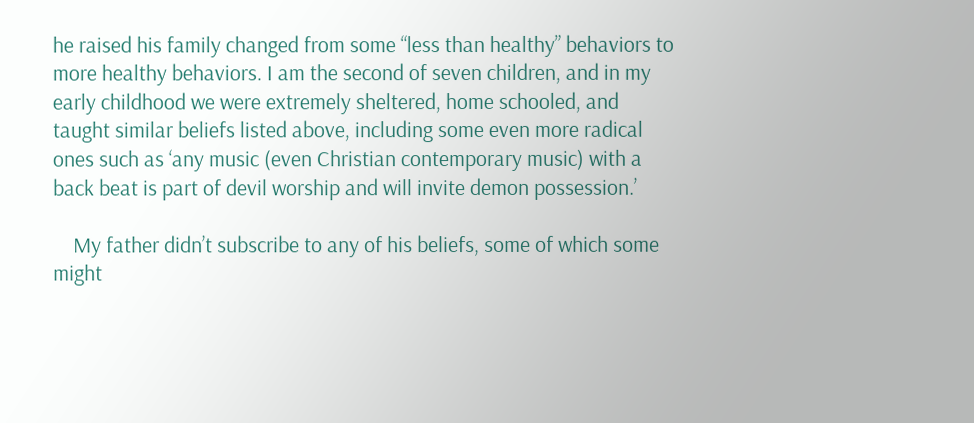he raised his family changed from some “less than healthy” behaviors to more healthy behaviors. I am the second of seven children, and in my early childhood we were extremely sheltered, home schooled, and taught similar beliefs listed above, including some even more radical ones such as ‘any music (even Christian contemporary music) with a back beat is part of devil worship and will invite demon possession.’

    My father didn’t subscribe to any of his beliefs, some of which some might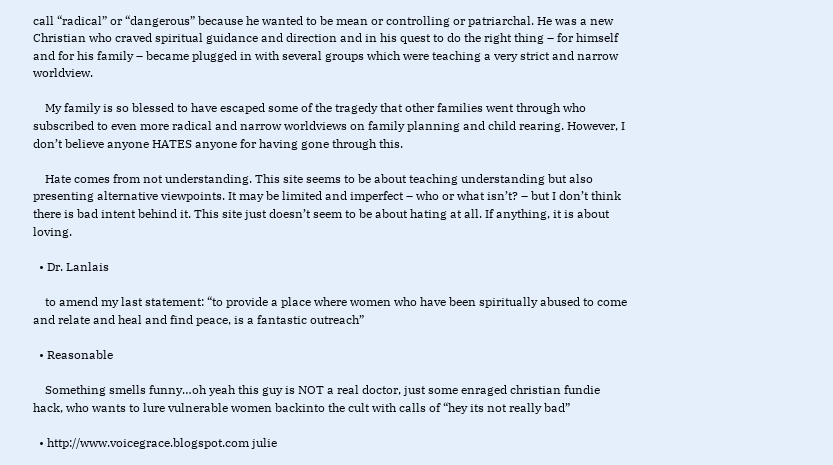call “radical” or “dangerous” because he wanted to be mean or controlling or patriarchal. He was a new Christian who craved spiritual guidance and direction and in his quest to do the right thing – for himself and for his family – became plugged in with several groups which were teaching a very strict and narrow worldview.

    My family is so blessed to have escaped some of the tragedy that other families went through who subscribed to even more radical and narrow worldviews on family planning and child rearing. However, I don’t believe anyone HATES anyone for having gone through this.

    Hate comes from not understanding. This site seems to be about teaching understanding but also presenting alternative viewpoints. It may be limited and imperfect – who or what isn’t? – but I don’t think there is bad intent behind it. This site just doesn’t seem to be about hating at all. If anything, it is about loving.

  • Dr. Lanlais

    to amend my last statement: “to provide a place where women who have been spiritually abused to come and relate and heal and find peace, is a fantastic outreach”

  • Reasonable

    Something smells funny…oh yeah this guy is NOT a real doctor, just some enraged christian fundie hack, who wants to lure vulnerable women backinto the cult with calls of “hey its not really bad”

  • http://www.voicegrace.blogspot.com julie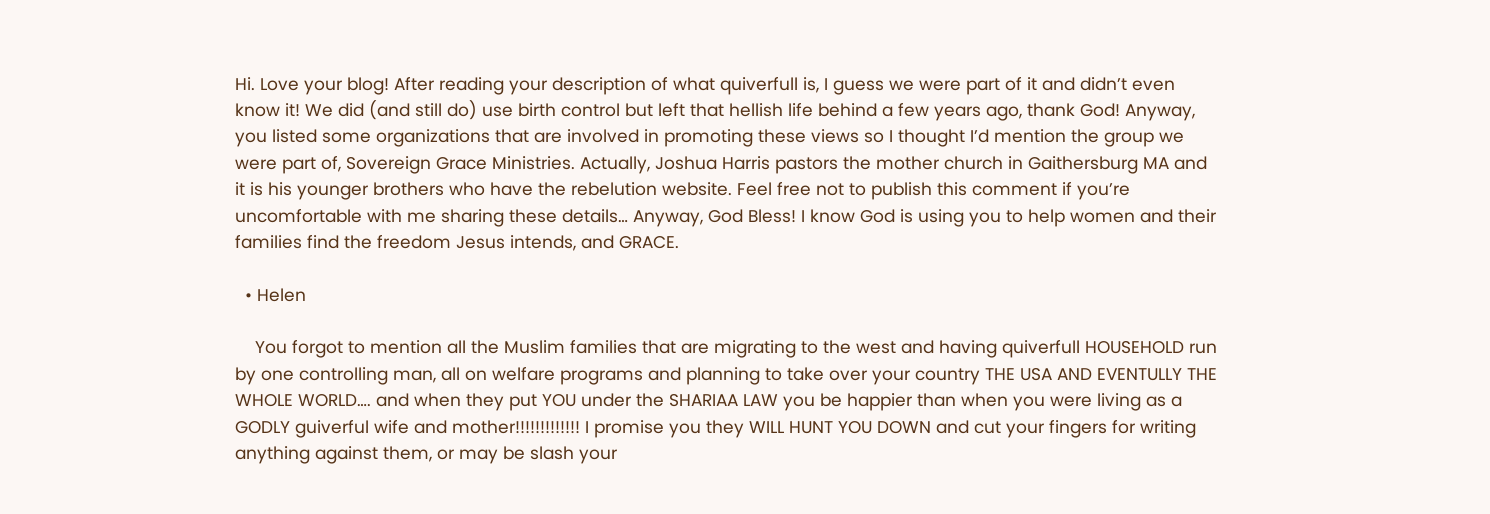Hi. Love your blog! After reading your description of what quiverfull is, I guess we were part of it and didn’t even know it! We did (and still do) use birth control but left that hellish life behind a few years ago, thank God! Anyway, you listed some organizations that are involved in promoting these views so I thought I’d mention the group we were part of, Sovereign Grace Ministries. Actually, Joshua Harris pastors the mother church in Gaithersburg MA and it is his younger brothers who have the rebelution website. Feel free not to publish this comment if you’re uncomfortable with me sharing these details… Anyway, God Bless! I know God is using you to help women and their families find the freedom Jesus intends, and GRACE.

  • Helen

    You forgot to mention all the Muslim families that are migrating to the west and having quiverfull HOUSEHOLD run by one controlling man, all on welfare programs and planning to take over your country THE USA AND EVENTULLY THE WHOLE WORLD…. and when they put YOU under the SHARIAA LAW you be happier than when you were living as a GODLY guiverful wife and mother!!!!!!!!!!!!! I promise you they WILL HUNT YOU DOWN and cut your fingers for writing anything against them, or may be slash your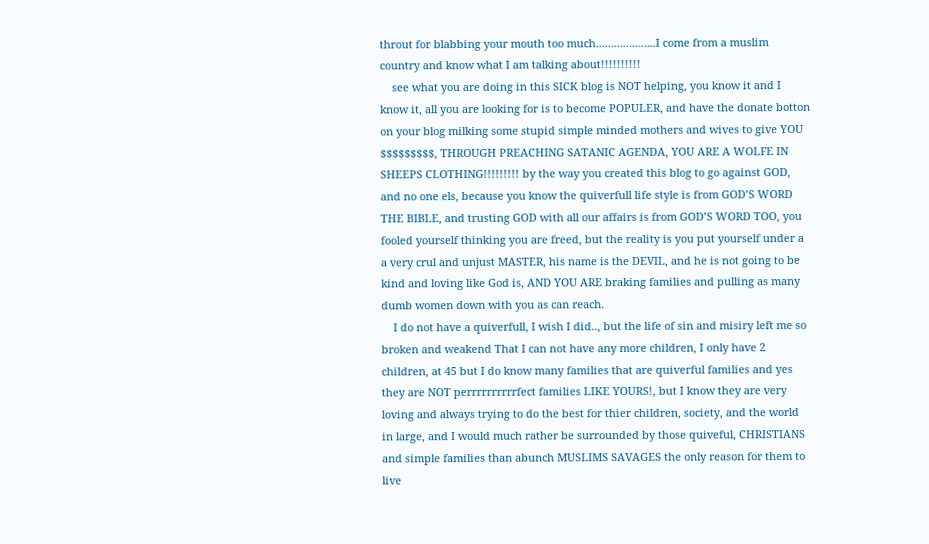throut for blabbing your mouth too much………………..I come from a muslim country and know what I am talking about!!!!!!!!!!
    see what you are doing in this SICK blog is NOT helping, you know it and I know it, all you are looking for is to become POPULER, and have the donate botton on your blog milking some stupid simple minded mothers and wives to give YOU $$$$$$$$$, THROUGH PREACHING SATANIC AGENDA, YOU ARE A WOLFE IN SHEEPS CLOTHING!!!!!!!!! by the way you created this blog to go against GOD, and no one els, because you know the quiverfull life style is from GOD’S WORD THE BIBLE, and trusting GOD with all our affairs is from GOD’S WORD TOO, you fooled yourself thinking you are freed, but the reality is you put yourself under a a very crul and unjust MASTER, his name is the DEVIL, and he is not going to be kind and loving like God is, AND YOU ARE braking families and pulling as many dumb women down with you as can reach.
    I do not have a quiverfull, I wish I did.., but the life of sin and misiry left me so broken and weakend That I can not have any more children, I only have 2 children, at 45 but I do know many families that are quiverful families and yes they are NOT perrrrrrrrrrfect families LIKE YOURS!, but I know they are very loving and always trying to do the best for thier children, society, and the world in large, and I would much rather be surrounded by those quiveful, CHRISTIANS and simple families than abunch MUSLIMS SAVAGES the only reason for them to live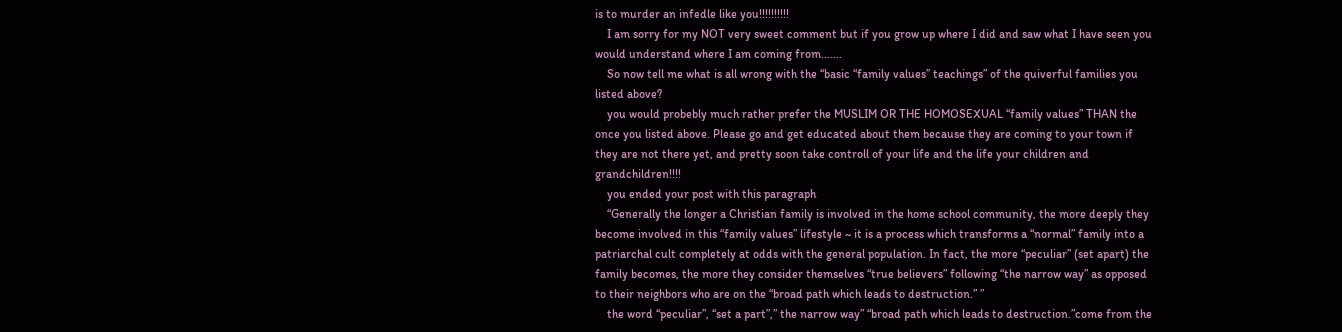is to murder an infedle like you!!!!!!!!!!
    I am sorry for my NOT very sweet comment but if you grow up where I did and saw what I have seen you would understand where I am coming from…….
    So now tell me what is all wrong with the “basic “family values” teachings” of the quiverful families you listed above?
    you would probebly much rather prefer the MUSLIM OR THE HOMOSEXUAL “family values” THAN the once you listed above. Please go and get educated about them because they are coming to your town if they are not there yet, and pretty soon take controll of your life and the life your children and grandchildren!!!!
    you ended your post with this paragraph
    “Generally the longer a Christian family is involved in the home school community, the more deeply they become involved in this “family values” lifestyle ~ it is a process which transforms a “normal” family into a patriarchal cult completely at odds with the general population. In fact, the more “peculiar” (set apart) the family becomes, the more they consider themselves “true believers” following “the narrow way” as opposed to their neighbors who are on the “broad path which leads to destruction.” ”
    the word “peculiar”, “set a part”,” the narrow way” “broad path which leads to destruction.”come from the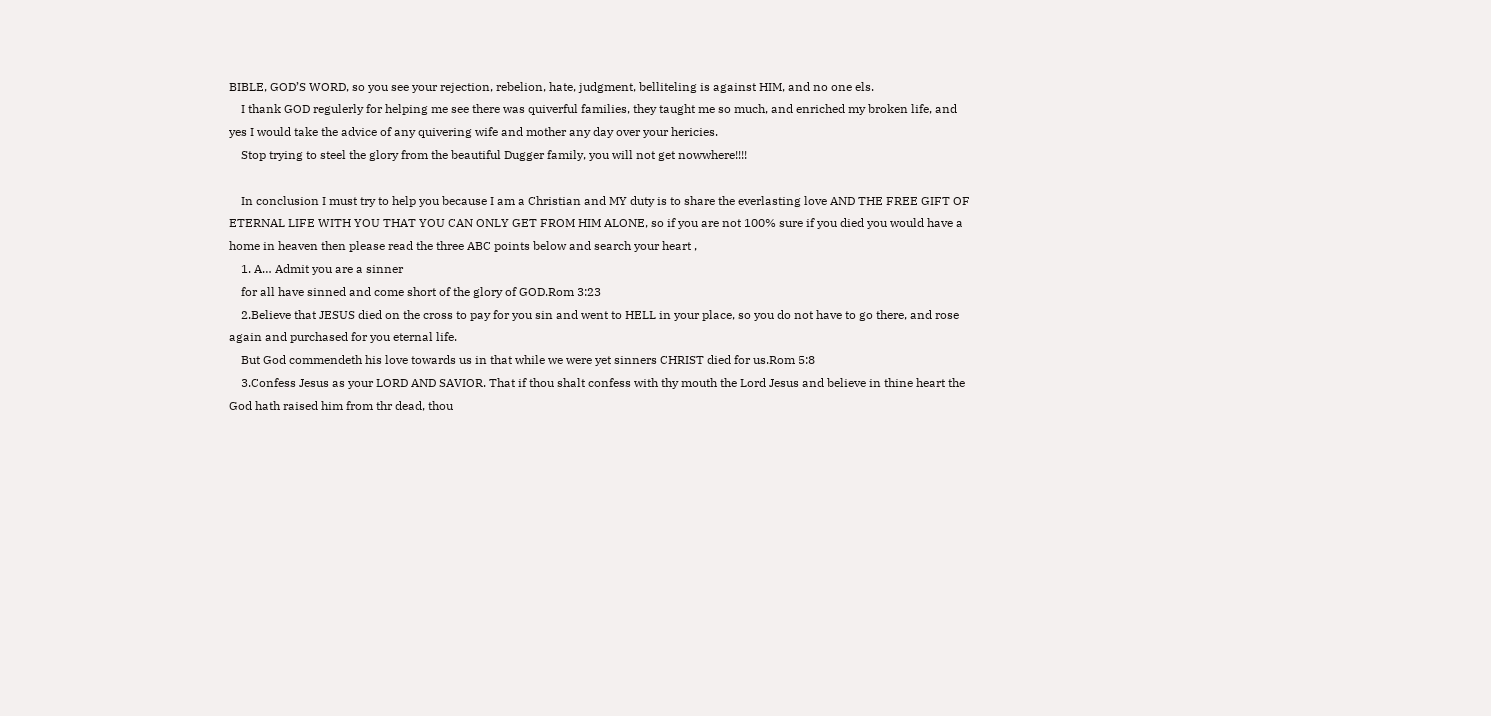BIBLE, GOD’S WORD, so you see your rejection, rebelion, hate, judgment, belliteling is against HIM, and no one els.
    I thank GOD regulerly for helping me see there was quiverful families, they taught me so much, and enriched my broken life, and yes I would take the advice of any quivering wife and mother any day over your hericies.
    Stop trying to steel the glory from the beautiful Dugger family, you will not get nowwhere!!!!

    In conclusion I must try to help you because I am a Christian and MY duty is to share the everlasting love AND THE FREE GIFT OF ETERNAL LIFE WITH YOU THAT YOU CAN ONLY GET FROM HIM ALONE, so if you are not 100% sure if you died you would have a home in heaven then please read the three ABC points below and search your heart ,
    1. A… Admit you are a sinner
    for all have sinned and come short of the glory of GOD.Rom 3:23
    2.Believe that JESUS died on the cross to pay for you sin and went to HELL in your place, so you do not have to go there, and rose again and purchased for you eternal life.
    But God commendeth his love towards us in that while we were yet sinners CHRIST died for us.Rom 5:8
    3.Confess Jesus as your LORD AND SAVIOR. That if thou shalt confess with thy mouth the Lord Jesus and believe in thine heart the God hath raised him from thr dead, thou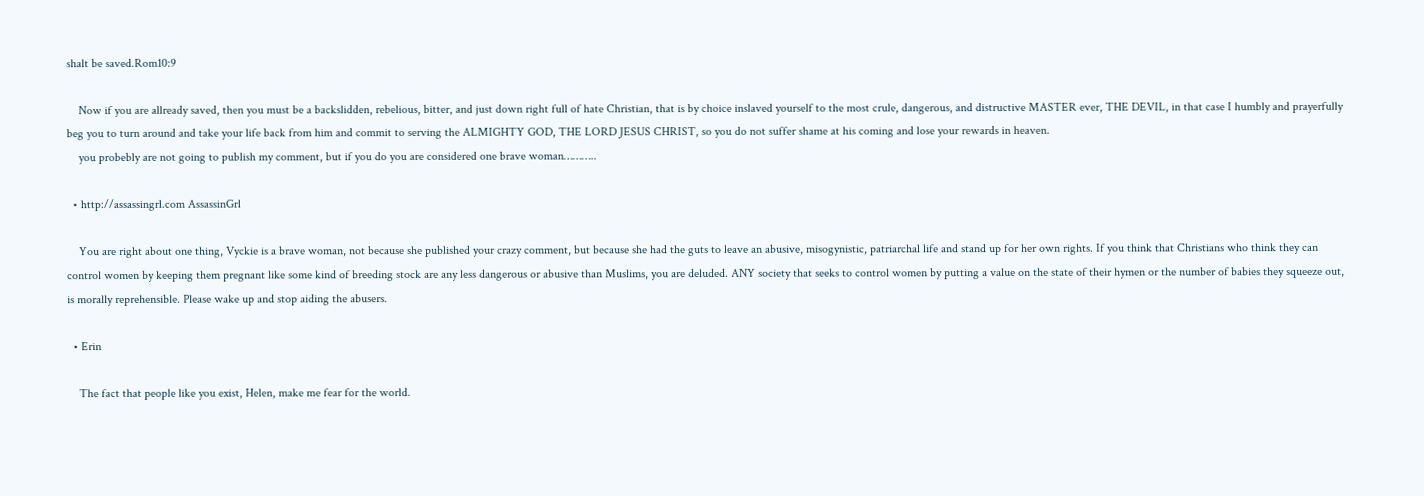shalt be saved.Rom10:9

    Now if you are allready saved, then you must be a backslidden, rebelious, bitter, and just down right full of hate Christian, that is by choice inslaved yourself to the most crule, dangerous, and distructive MASTER ever, THE DEVIL, in that case I humbly and prayerfully beg you to turn around and take your life back from him and commit to serving the ALMIGHTY GOD, THE LORD JESUS CHRIST, so you do not suffer shame at his coming and lose your rewards in heaven.
    you probebly are not going to publish my comment, but if you do you are considered one brave woman………..

  • http://assassingrl.com AssassinGrl

    You are right about one thing, Vyckie is a brave woman, not because she published your crazy comment, but because she had the guts to leave an abusive, misogynistic, patriarchal life and stand up for her own rights. If you think that Christians who think they can control women by keeping them pregnant like some kind of breeding stock are any less dangerous or abusive than Muslims, you are deluded. ANY society that seeks to control women by putting a value on the state of their hymen or the number of babies they squeeze out, is morally reprehensible. Please wake up and stop aiding the abusers.

  • Erin

    The fact that people like you exist, Helen, make me fear for the world.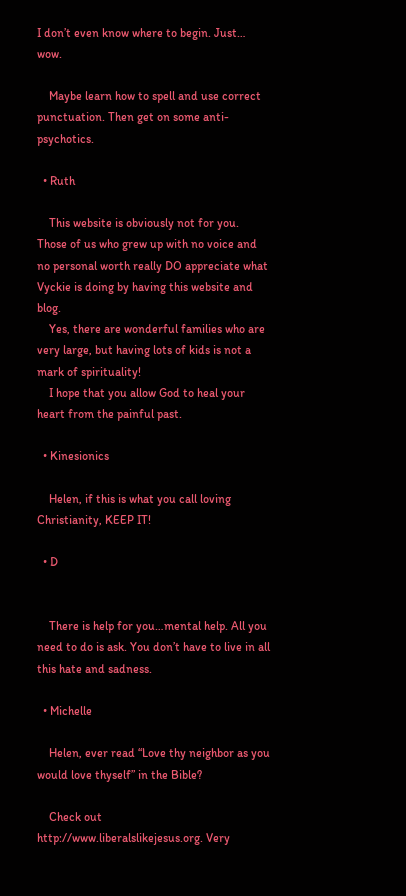I don’t even know where to begin. Just… wow.

    Maybe learn how to spell and use correct punctuation. Then get on some anti-psychotics.

  • Ruth

    This website is obviously not for you. Those of us who grew up with no voice and no personal worth really DO appreciate what Vyckie is doing by having this website and blog.
    Yes, there are wonderful families who are very large, but having lots of kids is not a mark of spirituality!
    I hope that you allow God to heal your heart from the painful past.

  • Kinesionics

    Helen, if this is what you call loving Christianity, KEEP IT!

  • D


    There is help for you…mental help. All you need to do is ask. You don’t have to live in all this hate and sadness.

  • Michelle

    Helen, ever read “Love thy neighbor as you would love thyself” in the Bible?

    Check out http://www.liberalslikejesus.org. Very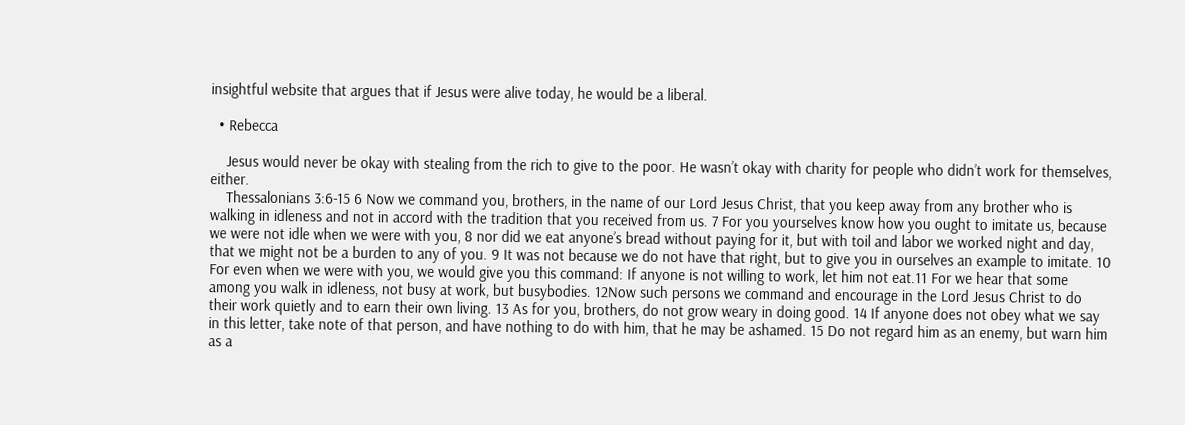insightful website that argues that if Jesus were alive today, he would be a liberal.

  • Rebecca

    Jesus would never be okay with stealing from the rich to give to the poor. He wasn’t okay with charity for people who didn’t work for themselves, either.
    Thessalonians 3:6-15 6 Now we command you, brothers, in the name of our Lord Jesus Christ, that you keep away from any brother who is walking in idleness and not in accord with the tradition that you received from us. 7 For you yourselves know how you ought to imitate us, because we were not idle when we were with you, 8 nor did we eat anyone’s bread without paying for it, but with toil and labor we worked night and day, that we might not be a burden to any of you. 9 It was not because we do not have that right, but to give you in ourselves an example to imitate. 10 For even when we were with you, we would give you this command: If anyone is not willing to work, let him not eat.11 For we hear that some among you walk in idleness, not busy at work, but busybodies. 12Now such persons we command and encourage in the Lord Jesus Christ to do their work quietly and to earn their own living. 13 As for you, brothers, do not grow weary in doing good. 14 If anyone does not obey what we say in this letter, take note of that person, and have nothing to do with him, that he may be ashamed. 15 Do not regard him as an enemy, but warn him as a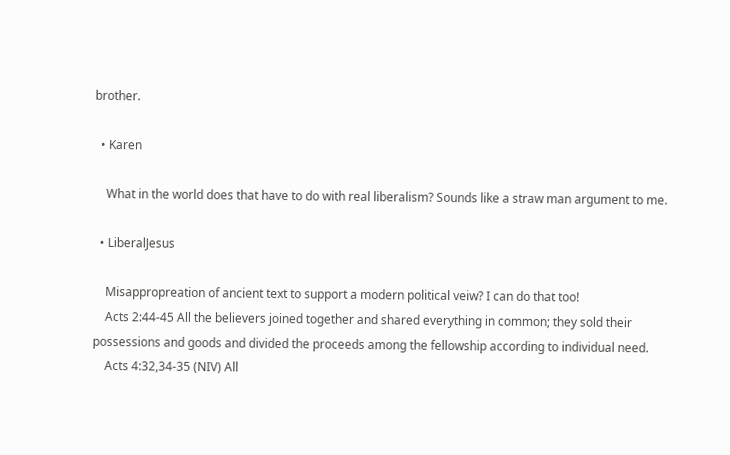brother.

  • Karen

    What in the world does that have to do with real liberalism? Sounds like a straw man argument to me.

  • LiberalJesus

    Misappropreation of ancient text to support a modern political veiw? I can do that too!
    Acts 2:44-45 All the believers joined together and shared everything in common; they sold their possessions and goods and divided the proceeds among the fellowship according to individual need.
    Acts 4:32,34-35 (NIV) All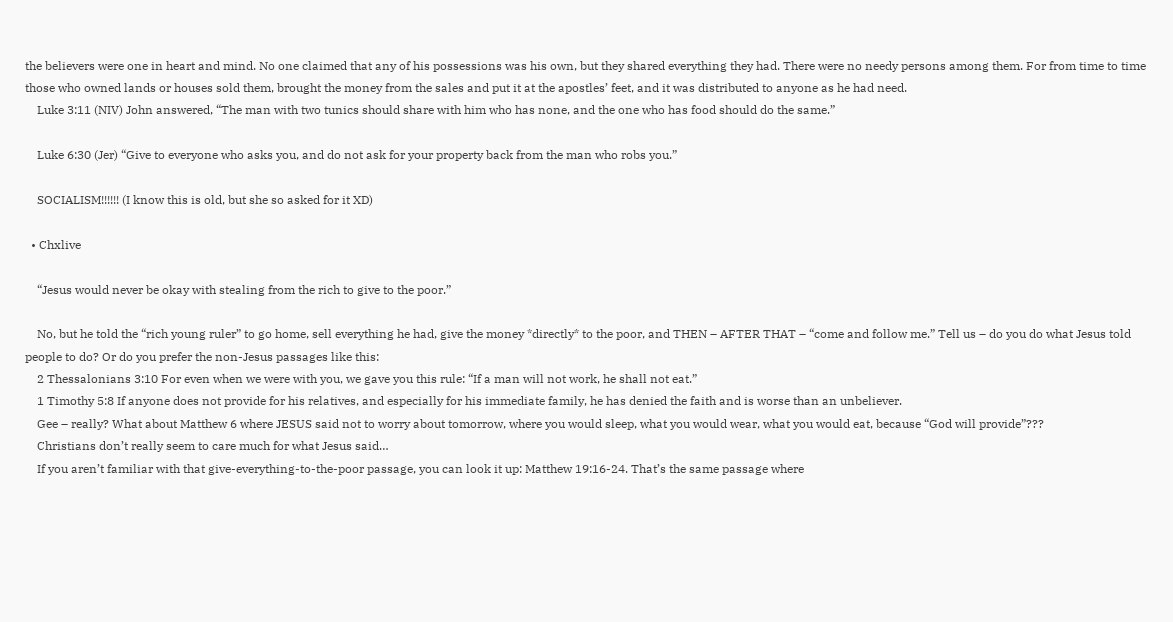the believers were one in heart and mind. No one claimed that any of his possessions was his own, but they shared everything they had. There were no needy persons among them. For from time to time those who owned lands or houses sold them, brought the money from the sales and put it at the apostles’ feet, and it was distributed to anyone as he had need.
    Luke 3:11 (NIV) John answered, “The man with two tunics should share with him who has none, and the one who has food should do the same.”

    Luke 6:30 (Jer) “Give to everyone who asks you, and do not ask for your property back from the man who robs you.”

    SOCIALISM!!!!!! (I know this is old, but she so asked for it XD)

  • Chxlive

    “Jesus would never be okay with stealing from the rich to give to the poor.”

    No, but he told the “rich young ruler” to go home, sell everything he had, give the money *directly* to the poor, and THEN – AFTER THAT – “come and follow me.” Tell us – do you do what Jesus told people to do? Or do you prefer the non-Jesus passages like this:
    2 Thessalonians 3:10 For even when we were with you, we gave you this rule: “If a man will not work, he shall not eat.”
    1 Timothy 5:8 If anyone does not provide for his relatives, and especially for his immediate family, he has denied the faith and is worse than an unbeliever.
    Gee – really? What about Matthew 6 where JESUS said not to worry about tomorrow, where you would sleep, what you would wear, what you would eat, because “God will provide”???
    Christians don’t really seem to care much for what Jesus said…
    If you aren’t familiar with that give-everything-to-the-poor passage, you can look it up: Matthew 19:16-24. That’s the same passage where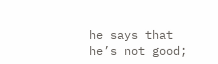he says that he’s not good;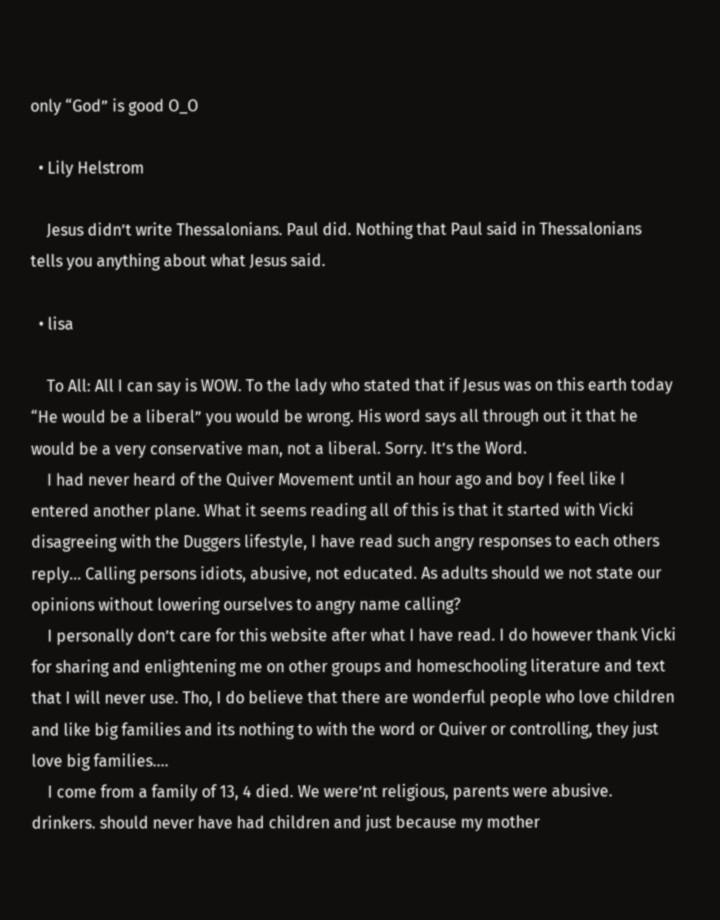only “God” is good O_O

  • Lily Helstrom

    Jesus didn’t write Thessalonians. Paul did. Nothing that Paul said in Thessalonians tells you anything about what Jesus said.

  • lisa

    To All: All I can say is WOW. To the lady who stated that if Jesus was on this earth today “He would be a liberal” you would be wrong. His word says all through out it that he would be a very conservative man, not a liberal. Sorry. It’s the Word.
    I had never heard of the Quiver Movement until an hour ago and boy I feel like I entered another plane. What it seems reading all of this is that it started with Vicki disagreeing with the Duggers lifestyle, I have read such angry responses to each others reply… Calling persons idiots, abusive, not educated. As adults should we not state our opinions without lowering ourselves to angry name calling?
    I personally don’t care for this website after what I have read. I do however thank Vicki for sharing and enlightening me on other groups and homeschooling literature and text that I will never use. Tho, I do believe that there are wonderful people who love children and like big families and its nothing to with the word or Quiver or controlling, they just love big families….
    I come from a family of 13, 4 died. We were’nt religious, parents were abusive. drinkers. should never have had children and just because my mother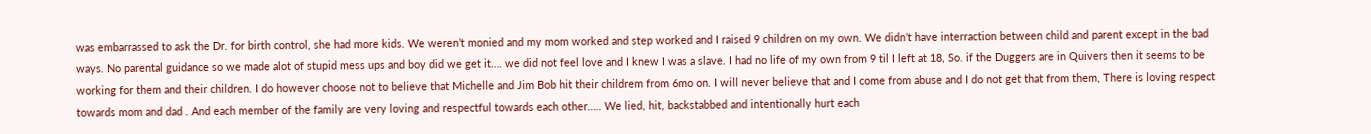was embarrassed to ask the Dr. for birth control, she had more kids. We weren’t monied and my mom worked and step worked and I raised 9 children on my own. We didn’t have interraction between child and parent except in the bad ways. No parental guidance so we made alot of stupid mess ups and boy did we get it…. we did not feel love and I knew I was a slave. I had no life of my own from 9 til I left at 18, So. if the Duggers are in Quivers then it seems to be working for them and their children. I do however choose not to believe that Michelle and Jim Bob hit their childrem from 6mo on. I will never believe that and I come from abuse and I do not get that from them, There is loving respect towards mom and dad . And each member of the family are very loving and respectful towards each other….. We lied, hit, backstabbed and intentionally hurt each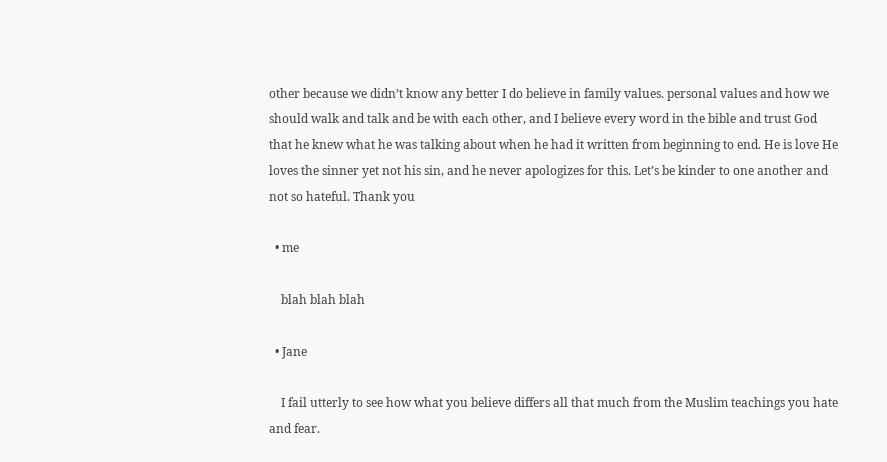other because we didn’t know any better I do believe in family values. personal values and how we should walk and talk and be with each other, and I believe every word in the bible and trust God that he knew what he was talking about when he had it written from beginning to end. He is love He loves the sinner yet not his sin, and he never apologizes for this. Let’s be kinder to one another and not so hateful. Thank you

  • me

    blah blah blah

  • Jane

    I fail utterly to see how what you believe differs all that much from the Muslim teachings you hate and fear.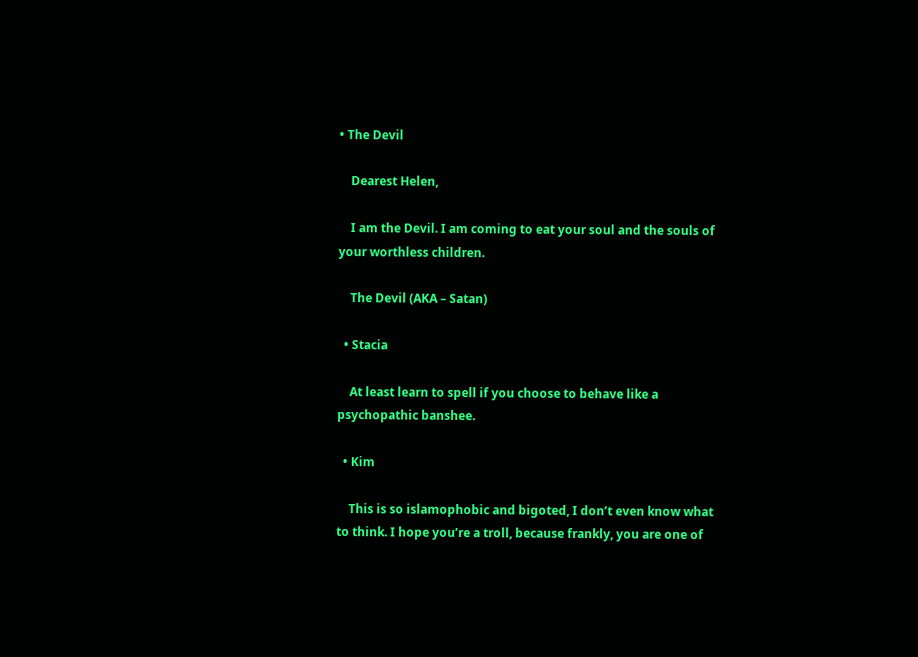• The Devil

    Dearest Helen,

    I am the Devil. I am coming to eat your soul and the souls of your worthless children.

    The Devil (AKA – Satan)

  • Stacia

    At least learn to spell if you choose to behave like a psychopathic banshee.

  • Kim

    This is so islamophobic and bigoted, I don’t even know what to think. I hope you’re a troll, because frankly, you are one of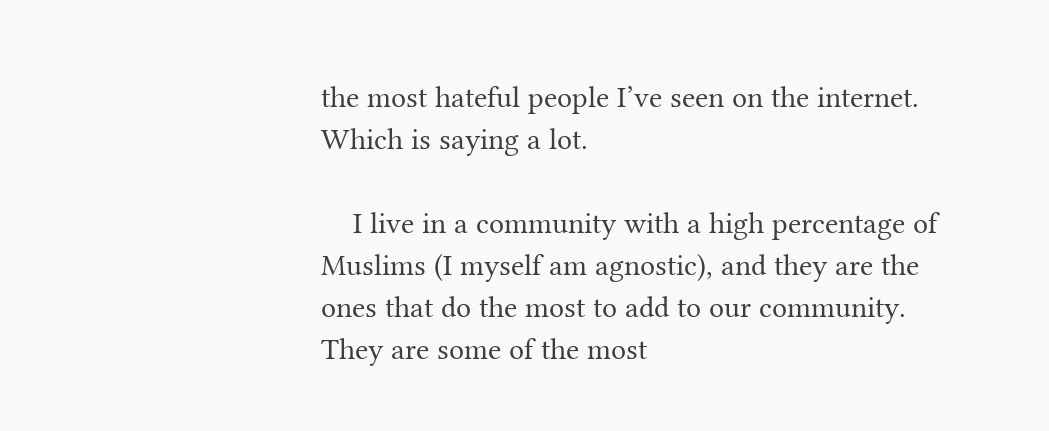the most hateful people I’ve seen on the internet. Which is saying a lot.

    I live in a community with a high percentage of Muslims (I myself am agnostic), and they are the ones that do the most to add to our community. They are some of the most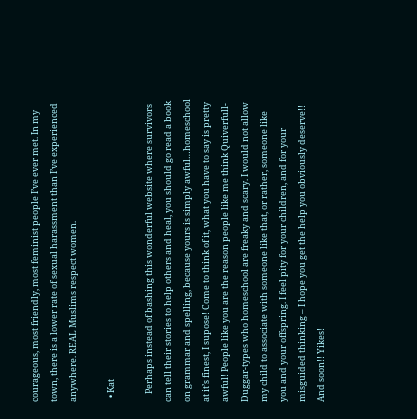courageous, most friendly, most feminist people I’ve ever met. In my town, there is a lower rate of sexual harassment than I’ve experienced anywhere. REAL Muslims respect women.

  • Kat

    Perhaps instead of bashing this wonderful website where survivors can tell their stories to help others and heal, you should go read a book on grammar and spelling, because yours is simply awful…homeschool at it’s finest, I supose! Come to think of it, what you have to say is pretty awful! People like you are the reason people like me think Quiverfull-Duggar-types who homeschool are freaky and scary. I would not allow my child to associate with someone like that, or rather, someone like you and your offspring. I feel pity for your children, and for your misguided thinking – I hope you get the help you obviously deserve!! And soon!! Yikes!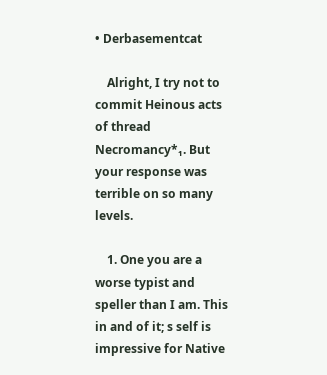• Derbasementcat

    Alright, I try not to commit Heinous acts of thread Necromancy*₁. But your response was terrible on so many levels.

    1. One you are a worse typist and speller than I am. This in and of it; s self is impressive for Native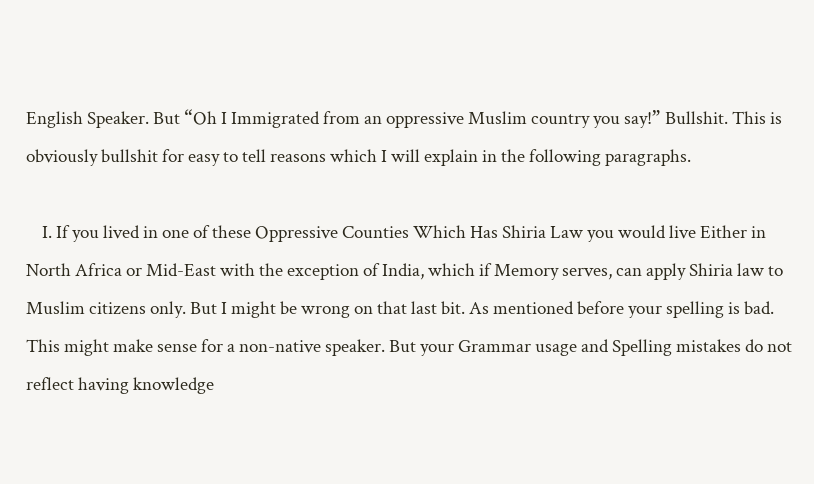English Speaker. But “Oh I Immigrated from an oppressive Muslim country you say!” Bullshit. This is obviously bullshit for easy to tell reasons which I will explain in the following paragraphs.

    I. If you lived in one of these Oppressive Counties Which Has Shiria Law you would live Either in North Africa or Mid-East with the exception of India, which if Memory serves, can apply Shiria law to Muslim citizens only. But I might be wrong on that last bit. As mentioned before your spelling is bad. This might make sense for a non-native speaker. But your Grammar usage and Spelling mistakes do not reflect having knowledge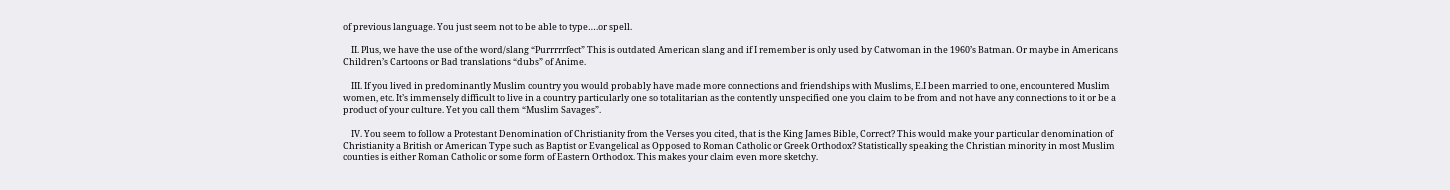of previous language. You just seem not to be able to type….or spell.

    II. Plus, we have the use of the word/slang “Purrrrrfect” This is outdated American slang and if I remember is only used by Catwoman in the 1960’s Batman. Or maybe in Americans Children’s Cartoons or Bad translations “dubs” of Anime.

    III. If you lived in predominantly Muslim country you would probably have made more connections and friendships with Muslims, E.I been married to one, encountered Muslim women, etc. It’s immensely difficult to live in a country particularly one so totalitarian as the contently unspecified one you claim to be from and not have any connections to it or be a product of your culture. Yet you call them “Muslim Savages”.

    IV. You seem to follow a Protestant Denomination of Christianity from the Verses you cited, that is the King James Bible, Correct? This would make your particular denomination of Christianity a British or American Type such as Baptist or Evangelical as Opposed to Roman Catholic or Greek Orthodox? Statistically speaking the Christian minority in most Muslim counties is either Roman Catholic or some form of Eastern Orthodox. This makes your claim even more sketchy.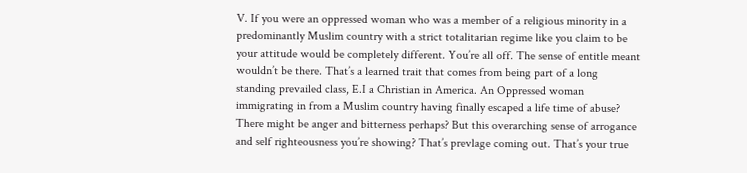V. If you were an oppressed woman who was a member of a religious minority in a predominantly Muslim country with a strict totalitarian regime like you claim to be your attitude would be completely different. You’re all off. The sense of entitle meant wouldn’t be there. That’s a learned trait that comes from being part of a long standing prevailed class, E.I a Christian in America. An Oppressed woman immigrating in from a Muslim country having finally escaped a life time of abuse? There might be anger and bitterness perhaps? But this overarching sense of arrogance and self righteousness you’re showing? That’s prevlage coming out. That’s your true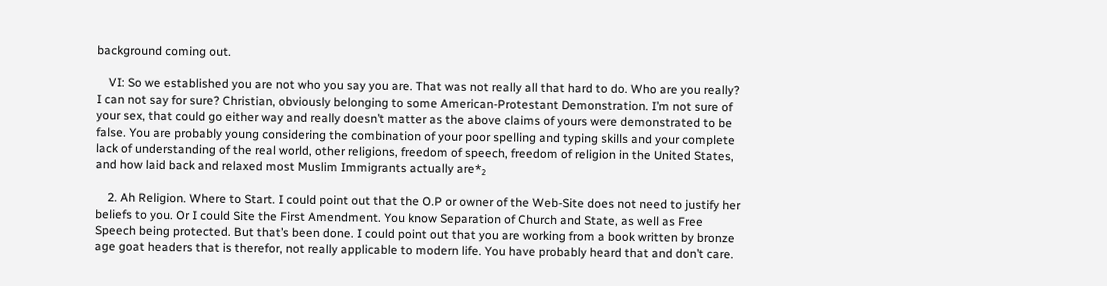background coming out.

    VI: So we established you are not who you say you are. That was not really all that hard to do. Who are you really? I can not say for sure? Christian, obviously belonging to some American-Protestant Demonstration. I’m not sure of your sex, that could go either way and really doesn’t matter as the above claims of yours were demonstrated to be false. You are probably young considering the combination of your poor spelling and typing skills and your complete lack of understanding of the real world, other religions, freedom of speech, freedom of religion in the United States, and how laid back and relaxed most Muslim Immigrants actually are*₂

    2. Ah Religion. Where to Start. I could point out that the O.P or owner of the Web-Site does not need to justify her beliefs to you. Or I could Site the First Amendment. You know Separation of Church and State, as well as Free Speech being protected. But that’s been done. I could point out that you are working from a book written by bronze age goat headers that is therefor, not really applicable to modern life. You have probably heard that and don’t care.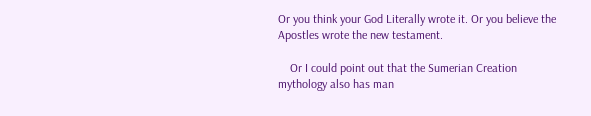Or you think your God Literally wrote it. Or you believe the Apostles wrote the new testament.

    Or I could point out that the Sumerian Creation mythology also has man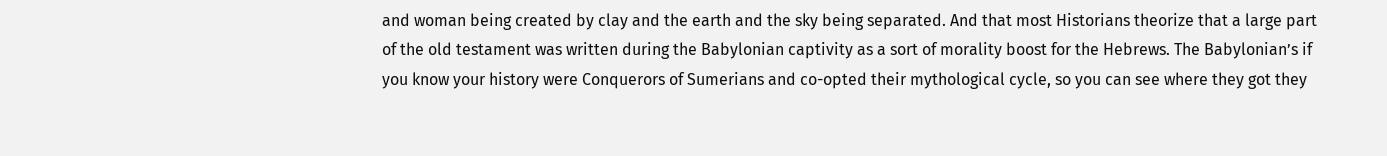and woman being created by clay and the earth and the sky being separated. And that most Historians theorize that a large part of the old testament was written during the Babylonian captivity as a sort of morality boost for the Hebrews. The Babylonian’s if you know your history were Conquerors of Sumerians and co-opted their mythological cycle, so you can see where they got they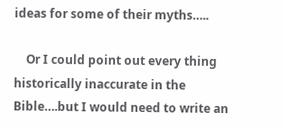ideas for some of their myths…..

    Or I could point out every thing historically inaccurate in the Bible….but I would need to write an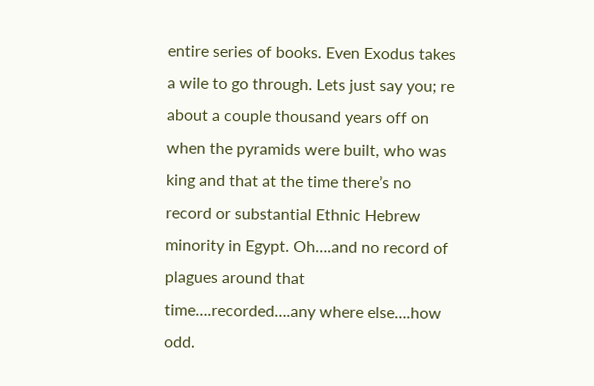entire series of books. Even Exodus takes a wile to go through. Lets just say you; re about a couple thousand years off on when the pyramids were built, who was king and that at the time there’s no record or substantial Ethnic Hebrew minority in Egypt. Oh….and no record of plagues around that time….recorded….any where else….how odd.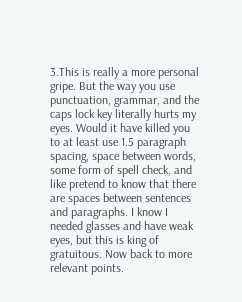3.This is really a more personal gripe. But the way you use punctuation, grammar, and the caps lock key literally hurts my eyes. Would it have killed you to at least use 1.5 paragraph spacing, space between words, some form of spell check, and like pretend to know that there are spaces between sentences and paragraphs. I know I needed glasses and have weak eyes, but this is king of gratuitous. Now back to more relevant points.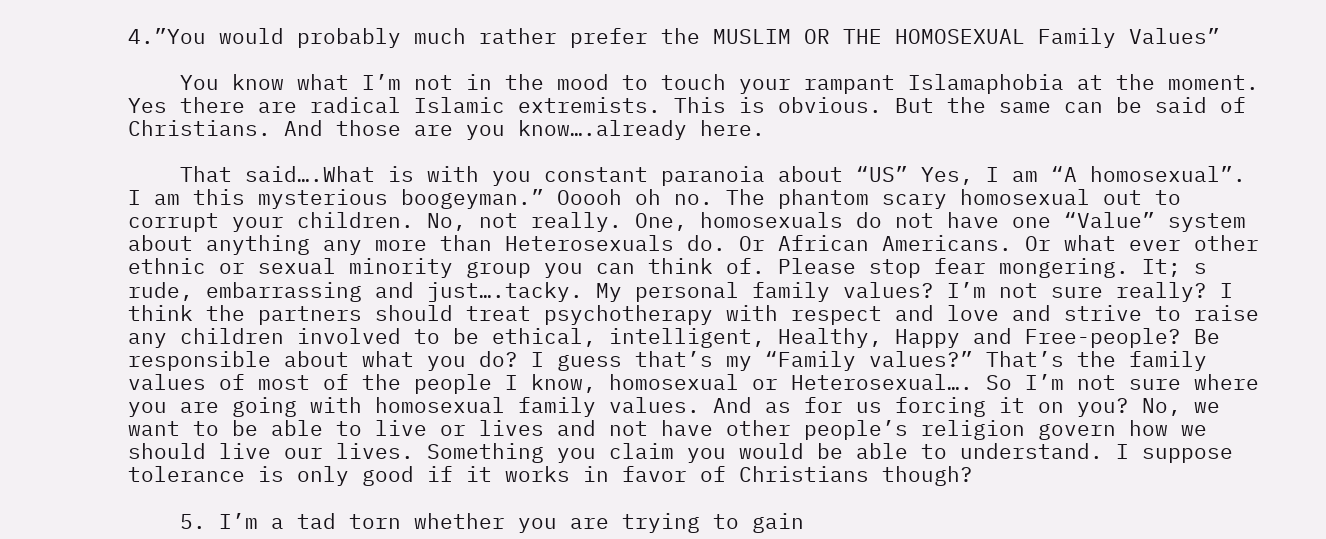4.”You would probably much rather prefer the MUSLIM OR THE HOMOSEXUAL Family Values”

    You know what I’m not in the mood to touch your rampant Islamaphobia at the moment. Yes there are radical Islamic extremists. This is obvious. But the same can be said of Christians. And those are you know….already here.

    That said….What is with you constant paranoia about “US” Yes, I am “A homosexual”. I am this mysterious boogeyman.” Ooooh oh no. The phantom scary homosexual out to corrupt your children. No, not really. One, homosexuals do not have one “Value” system about anything any more than Heterosexuals do. Or African Americans. Or what ever other ethnic or sexual minority group you can think of. Please stop fear mongering. It; s rude, embarrassing and just….tacky. My personal family values? I’m not sure really? I think the partners should treat psychotherapy with respect and love and strive to raise any children involved to be ethical, intelligent, Healthy, Happy and Free-people? Be responsible about what you do? I guess that’s my “Family values?” That’s the family values of most of the people I know, homosexual or Heterosexual…. So I’m not sure where you are going with homosexual family values. And as for us forcing it on you? No, we want to be able to live or lives and not have other people’s religion govern how we should live our lives. Something you claim you would be able to understand. I suppose tolerance is only good if it works in favor of Christians though?

    5. I’m a tad torn whether you are trying to gain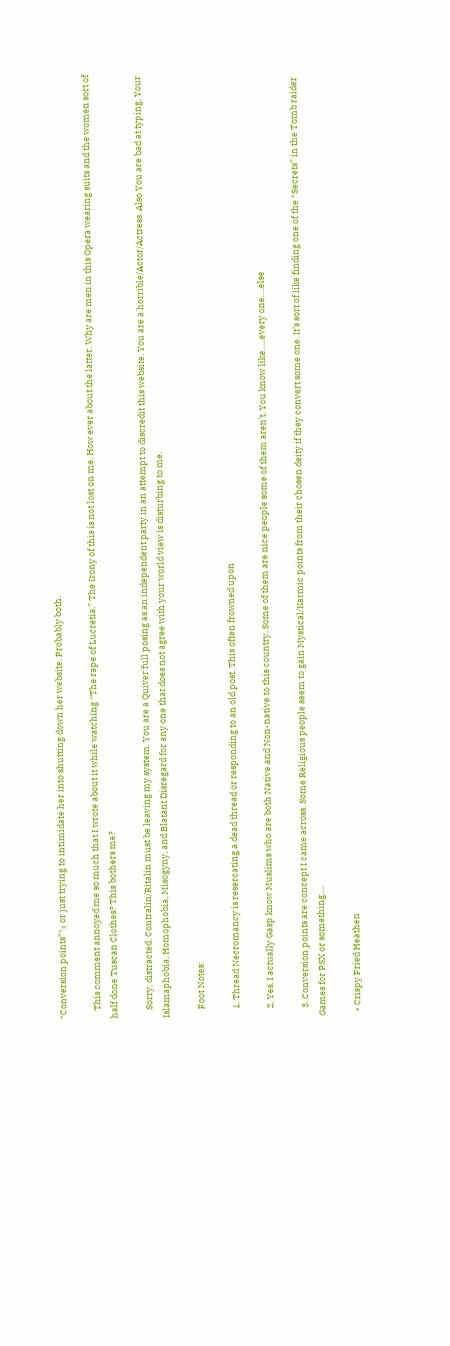“Conversion points”*₃ or just trying to intimidate her into shutting down her website. Probably both.

    This comment annoyed me so much that I wrote about it while watching “The rape of Lucretia.” The Irony of this is not lost on me. How ever about the latter. Why are men in this Opera wearing suits and the women sort of half done Tuscan Clothes? This bothers me?

    Sorry, distracted. Contralin/Ritalin must be leaving my system. You are a Quiver full posing as an independent party in an attempt to discredit this website. You are a horrible/Actor/Actress. Also You are bad at typing. Your Islamaphobia, Homophobia, Misogyny, and Blatant Disregard for any one that does not agree with your world view is disturbing to me.

    Foot Notes:

    1. Thread Necromancy is resercating a dead thread or responding to an old post. This often frowned upon

    2. Yes, I actually Gasp know Muslims who are both Native and Non-native to this country. Some of them are nice people some of them aren’t. You know like…..every one….else

    3. Conversion points are concept I came across. Some Religious people seem to gain Mystical/Karmic points from their chosen deity if they convert some one. It’s sort of like finding one of the “Secrets” in the Tomb raider Games for PSX or something….

  • Crispy Fried Heathen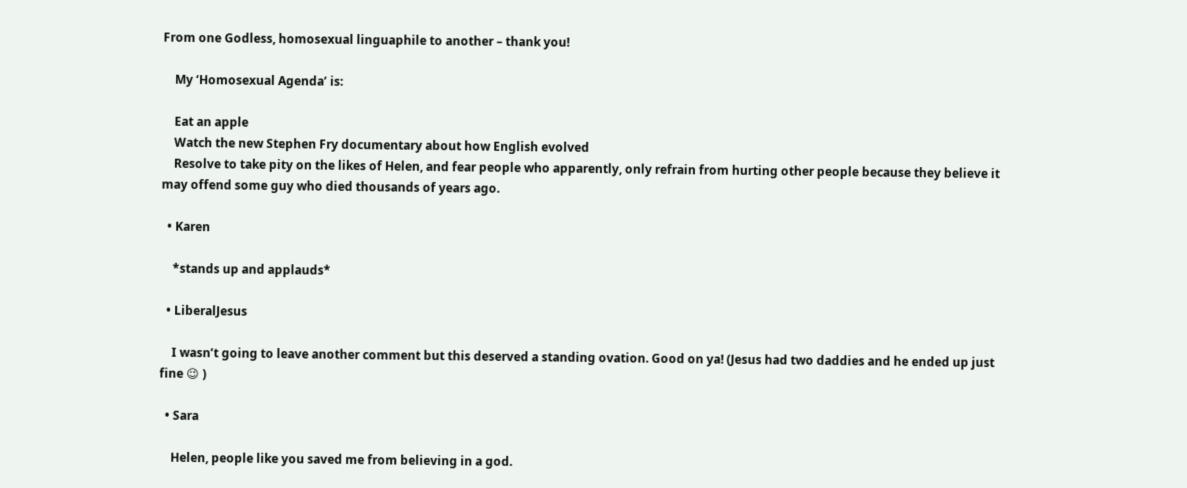From one Godless, homosexual linguaphile to another – thank you!

    My ‘Homosexual Agenda’ is:

    Eat an apple
    Watch the new Stephen Fry documentary about how English evolved
    Resolve to take pity on the likes of Helen, and fear people who apparently, only refrain from hurting other people because they believe it may offend some guy who died thousands of years ago.

  • Karen

    *stands up and applauds*

  • LiberalJesus

    I wasn’t going to leave another comment but this deserved a standing ovation. Good on ya! (Jesus had two daddies and he ended up just fine 😉 )

  • Sara

    Helen, people like you saved me from believing in a god.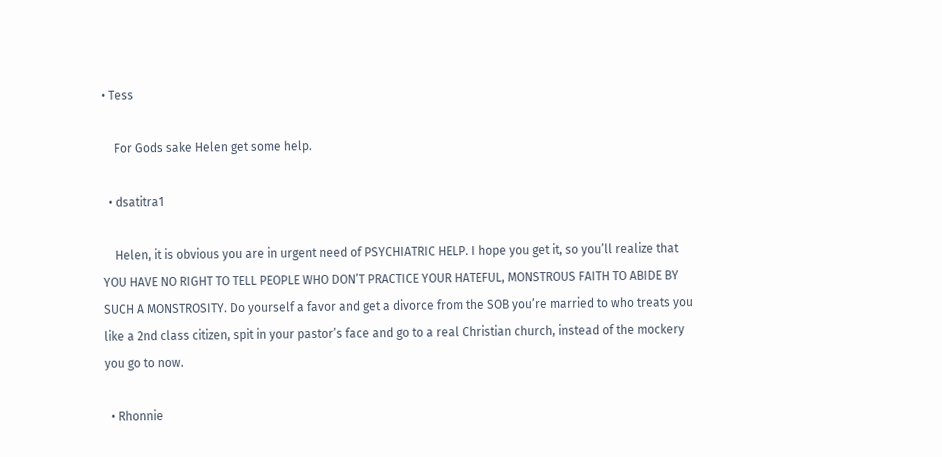• Tess

    For Gods sake Helen get some help.

  • dsatitra1

    Helen, it is obvious you are in urgent need of PSYCHIATRIC HELP. I hope you get it, so you’ll realize that YOU HAVE NO RIGHT TO TELL PEOPLE WHO DON’T PRACTICE YOUR HATEFUL, MONSTROUS FAITH TO ABIDE BY SUCH A MONSTROSITY. Do yourself a favor and get a divorce from the SOB you’re married to who treats you like a 2nd class citizen, spit in your pastor’s face and go to a real Christian church, instead of the mockery you go to now.

  • Rhonnie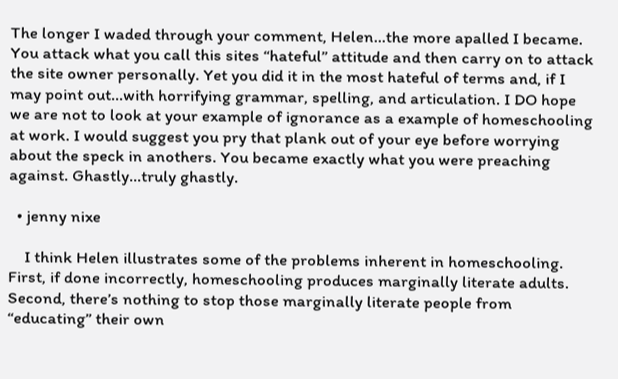The longer I waded through your comment, Helen…the more apalled I became. You attack what you call this sites “hateful” attitude and then carry on to attack the site owner personally. Yet you did it in the most hateful of terms and, if I may point out…with horrifying grammar, spelling, and articulation. I DO hope we are not to look at your example of ignorance as a example of homeschooling at work. I would suggest you pry that plank out of your eye before worrying about the speck in anothers. You became exactly what you were preaching against. Ghastly…truly ghastly.

  • jenny nixe

    I think Helen illustrates some of the problems inherent in homeschooling. First, if done incorrectly, homeschooling produces marginally literate adults. Second, there’s nothing to stop those marginally literate people from “educating” their own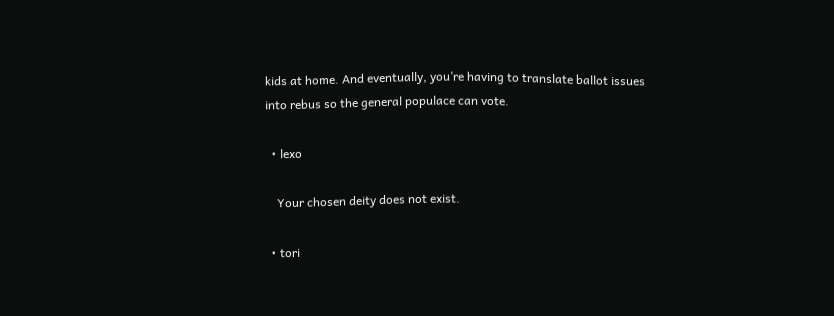kids at home. And eventually, you’re having to translate ballot issues into rebus so the general populace can vote.

  • lexo

    Your chosen deity does not exist.

  • tori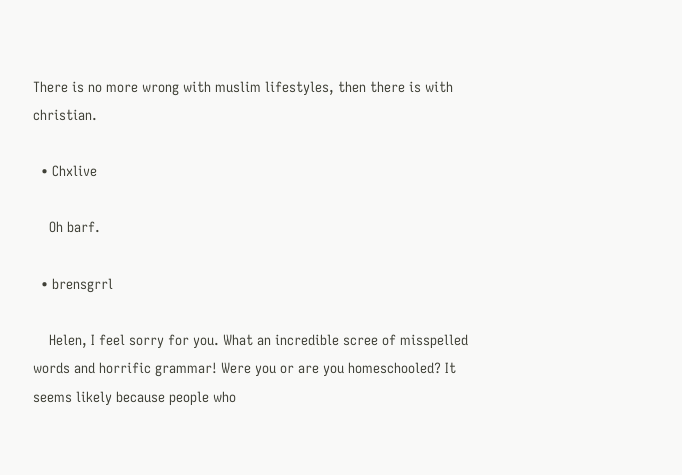There is no more wrong with muslim lifestyles, then there is with christian.

  • Chxlive

    Oh barf.

  • brensgrrl

    Helen, I feel sorry for you. What an incredible scree of misspelled words and horrific grammar! Were you or are you homeschooled? It seems likely because people who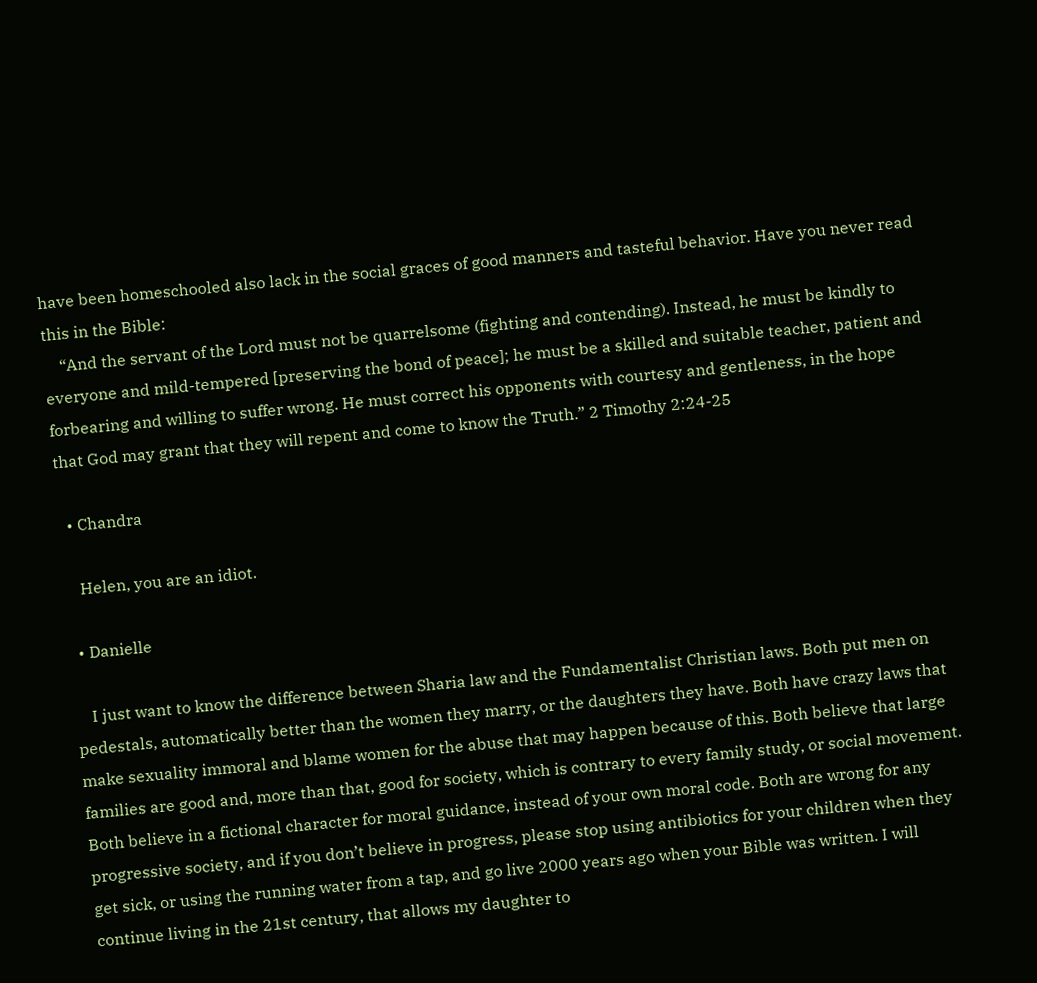have been homeschooled also lack in the social graces of good manners and tasteful behavior. Have you never read this in the Bible:
    “And the servant of the Lord must not be quarrelsome (fighting and contending). Instead, he must be kindly to everyone and mild-tempered [preserving the bond of peace]; he must be a skilled and suitable teacher, patient and forbearing and willing to suffer wrong. He must correct his opponents with courtesy and gentleness, in the hope that God may grant that they will repent and come to know the Truth.” 2 Timothy 2:24-25

  • Chandra

    Helen, you are an idiot.

  • Danielle

    I just want to know the difference between Sharia law and the Fundamentalist Christian laws. Both put men on pedestals, automatically better than the women they marry, or the daughters they have. Both have crazy laws that make sexuality immoral and blame women for the abuse that may happen because of this. Both believe that large families are good and, more than that, good for society, which is contrary to every family study, or social movement. Both believe in a fictional character for moral guidance, instead of your own moral code. Both are wrong for any progressive society, and if you don’t believe in progress, please stop using antibiotics for your children when they get sick, or using the running water from a tap, and go live 2000 years ago when your Bible was written. I will continue living in the 21st century, that allows my daughter to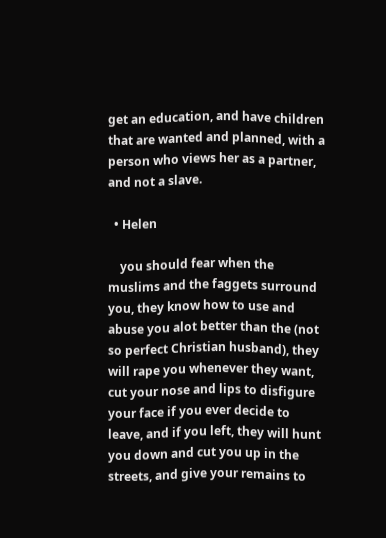get an education, and have children that are wanted and planned, with a person who views her as a partner, and not a slave.

  • Helen

    you should fear when the muslims and the faggets surround you, they know how to use and abuse you alot better than the (not so perfect Christian husband), they will rape you whenever they want, cut your nose and lips to disfigure your face if you ever decide to leave, and if you left, they will hunt you down and cut you up in the streets, and give your remains to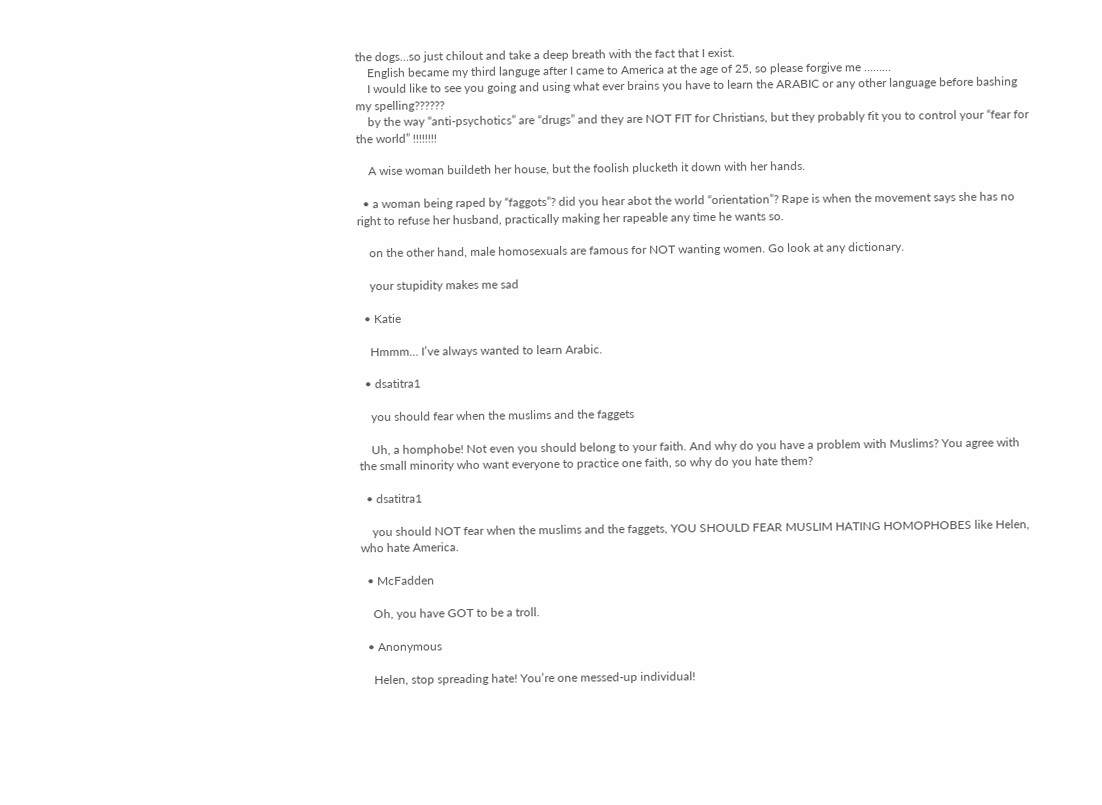the dogs…so just chilout and take a deep breath with the fact that I exist.
    English became my third languge after I came to America at the age of 25, so please forgive me ………
    I would like to see you going and using what ever brains you have to learn the ARABIC or any other language before bashing my spelling??????
    by the way “anti-psychotics” are “drugs” and they are NOT FIT for Christians, but they probably fit you to control your “fear for the world” !!!!!!!!

    A wise woman buildeth her house, but the foolish plucketh it down with her hands.

  • a woman being raped by “faggots”? did you hear abot the world “orientation”? Rape is when the movement says she has no right to refuse her husband, practically making her rapeable any time he wants so.

    on the other hand, male homosexuals are famous for NOT wanting women. Go look at any dictionary.

    your stupidity makes me sad

  • Katie

    Hmmm… I’ve always wanted to learn Arabic.

  • dsatitra1

    you should fear when the muslims and the faggets

    Uh, a homphobe! Not even you should belong to your faith. And why do you have a problem with Muslims? You agree with the small minority who want everyone to practice one faith, so why do you hate them?

  • dsatitra1

    you should NOT fear when the muslims and the faggets, YOU SHOULD FEAR MUSLIM HATING HOMOPHOBES like Helen, who hate America.

  • McFadden

    Oh, you have GOT to be a troll.

  • Anonymous

    Helen, stop spreading hate! You’re one messed-up individual!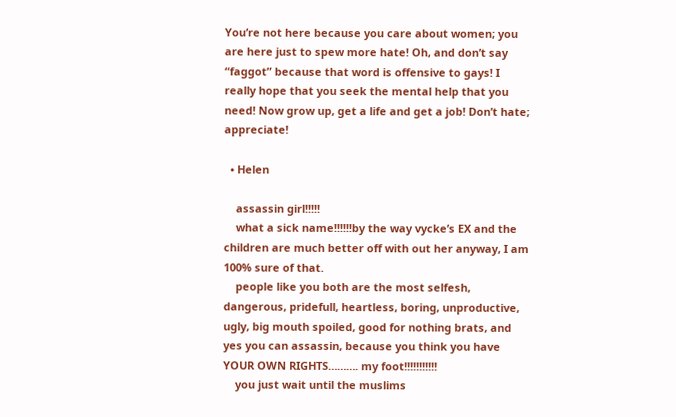You’re not here because you care about women; you are here just to spew more hate! Oh, and don’t say “faggot” because that word is offensive to gays! I really hope that you seek the mental help that you need! Now grow up, get a life and get a job! Don’t hate; appreciate!

  • Helen

    assassin girl!!!!!
    what a sick name!!!!!!by the way vycke’s EX and the children are much better off with out her anyway, I am 100% sure of that.
    people like you both are the most selfesh, dangerous, pridefull, heartless, boring, unproductive, ugly, big mouth spoiled, good for nothing brats, and yes you can assassin, because you think you have YOUR OWN RIGHTS………. my foot!!!!!!!!!!!
    you just wait until the muslims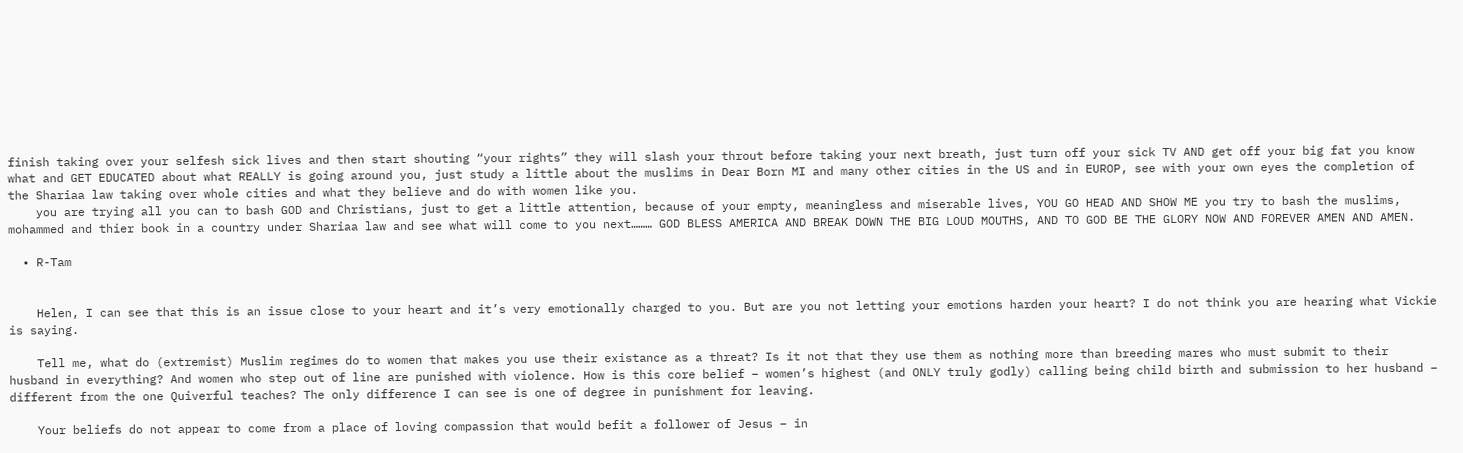finish taking over your selfesh sick lives and then start shouting “your rights” they will slash your throut before taking your next breath, just turn off your sick TV AND get off your big fat you know what and GET EDUCATED about what REALLY is going around you, just study a little about the muslims in Dear Born MI and many other cities in the US and in EUROP, see with your own eyes the completion of the Shariaa law taking over whole cities and what they believe and do with women like you.
    you are trying all you can to bash GOD and Christians, just to get a little attention, because of your empty, meaningless and miserable lives, YOU GO HEAD AND SHOW ME you try to bash the muslims, mohammed and thier book in a country under Shariaa law and see what will come to you next……… GOD BLESS AMERICA AND BREAK DOWN THE BIG LOUD MOUTHS, AND TO GOD BE THE GLORY NOW AND FOREVER AMEN AND AMEN.

  • R-Tam


    Helen, I can see that this is an issue close to your heart and it’s very emotionally charged to you. But are you not letting your emotions harden your heart? I do not think you are hearing what Vickie is saying.

    Tell me, what do (extremist) Muslim regimes do to women that makes you use their existance as a threat? Is it not that they use them as nothing more than breeding mares who must submit to their husband in everything? And women who step out of line are punished with violence. How is this core belief – women’s highest (and ONLY truly godly) calling being child birth and submission to her husband – different from the one Quiverful teaches? The only difference I can see is one of degree in punishment for leaving.

    Your beliefs do not appear to come from a place of loving compassion that would befit a follower of Jesus – in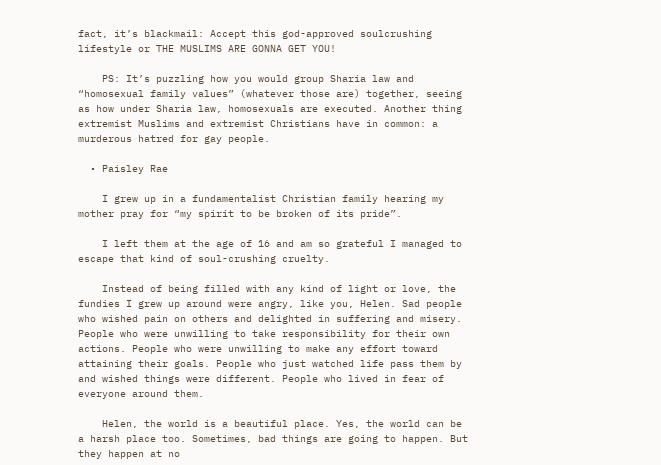fact, it’s blackmail: Accept this god-approved soulcrushing lifestyle or THE MUSLIMS ARE GONNA GET YOU!

    PS: It’s puzzling how you would group Sharia law and “homosexual family values” (whatever those are) together, seeing as how under Sharia law, homosexuals are executed. Another thing extremist Muslims and extremist Christians have in common: a murderous hatred for gay people.

  • Paisley Rae

    I grew up in a fundamentalist Christian family hearing my mother pray for “my spirit to be broken of its pride”.

    I left them at the age of 16 and am so grateful I managed to escape that kind of soul-crushing cruelty.

    Instead of being filled with any kind of light or love, the fundies I grew up around were angry, like you, Helen. Sad people who wished pain on others and delighted in suffering and misery. People who were unwilling to take responsibility for their own actions. People who were unwilling to make any effort toward attaining their goals. People who just watched life pass them by and wished things were different. People who lived in fear of everyone around them.

    Helen, the world is a beautiful place. Yes, the world can be a harsh place too. Sometimes, bad things are going to happen. But they happen at no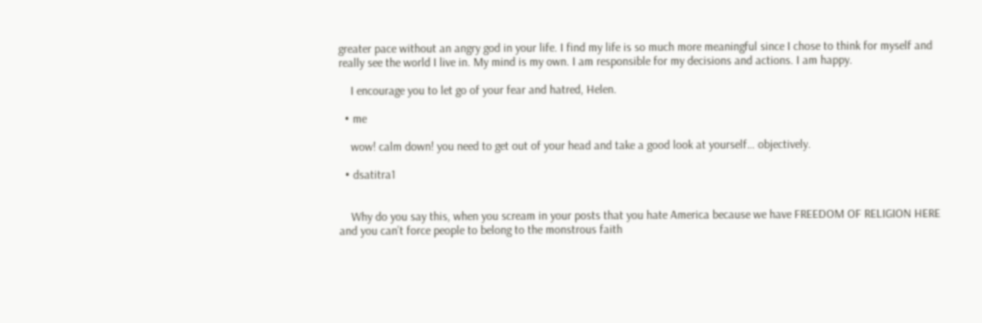greater pace without an angry god in your life. I find my life is so much more meaningful since I chose to think for myself and really see the world I live in. My mind is my own. I am responsible for my decisions and actions. I am happy.

    I encourage you to let go of your fear and hatred, Helen.

  • me

    wow! calm down! you need to get out of your head and take a good look at yourself… objectively.

  • dsatitra1


    Why do you say this, when you scream in your posts that you hate America because we have FREEDOM OF RELIGION HERE and you can’t force people to belong to the monstrous faith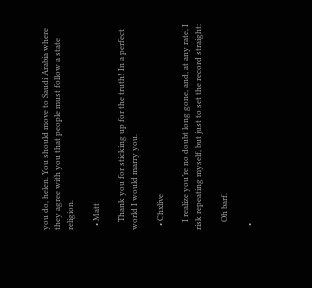you do, helen. You should move to Saudi Arabia where they agree with you that people must follow a state religion.

  • Matt

    Thank you for sticking up for the truth! In a perfect world I would marry you.

  • Chxlive

    I realize you’re no doubt long gone, and, at any rate, I risk repeating myself, but just to set the record straight:

    Oh barf.

  •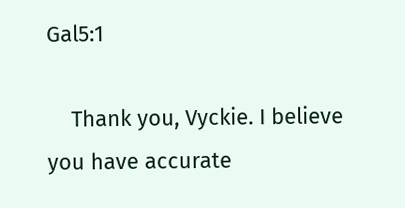Gal5:1

    Thank you, Vyckie. I believe you have accurate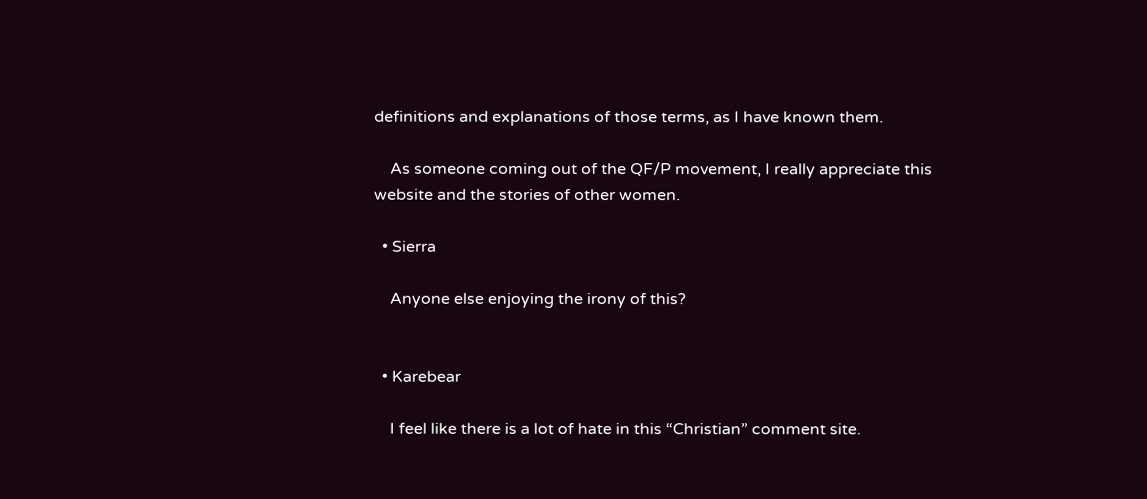definitions and explanations of those terms, as I have known them.

    As someone coming out of the QF/P movement, I really appreciate this website and the stories of other women.

  • Sierra

    Anyone else enjoying the irony of this?


  • Karebear

    I feel like there is a lot of hate in this “Christian” comment site.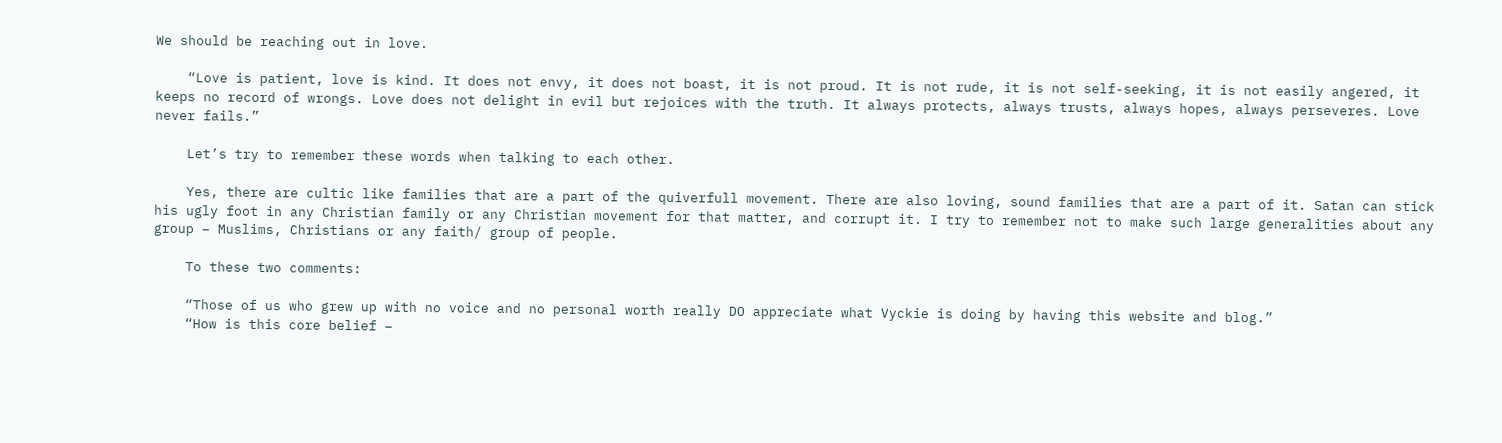We should be reaching out in love.

    “Love is patient, love is kind. It does not envy, it does not boast, it is not proud. It is not rude, it is not self-seeking, it is not easily angered, it keeps no record of wrongs. Love does not delight in evil but rejoices with the truth. It always protects, always trusts, always hopes, always perseveres. Love never fails.”

    Let’s try to remember these words when talking to each other.

    Yes, there are cultic like families that are a part of the quiverfull movement. There are also loving, sound families that are a part of it. Satan can stick his ugly foot in any Christian family or any Christian movement for that matter, and corrupt it. I try to remember not to make such large generalities about any group – Muslims, Christians or any faith/ group of people.

    To these two comments:

    “Those of us who grew up with no voice and no personal worth really DO appreciate what Vyckie is doing by having this website and blog.”
    “How is this core belief –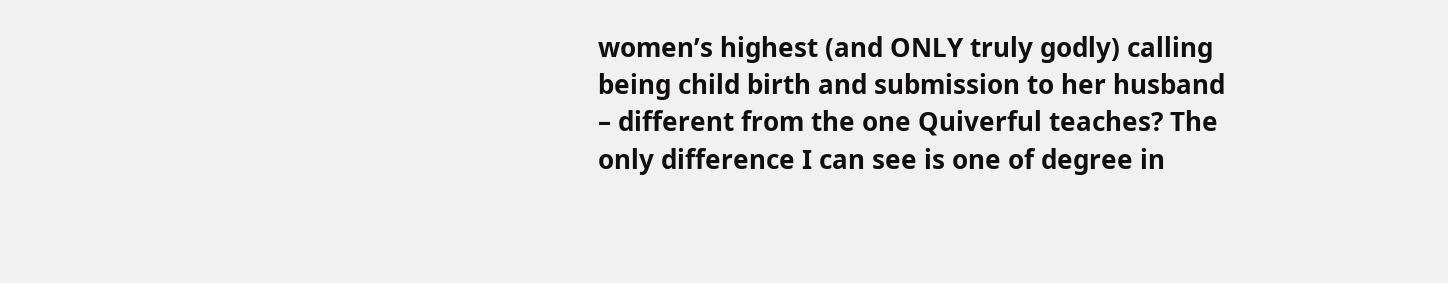women’s highest (and ONLY truly godly) calling being child birth and submission to her husband – different from the one Quiverful teaches? The only difference I can see is one of degree in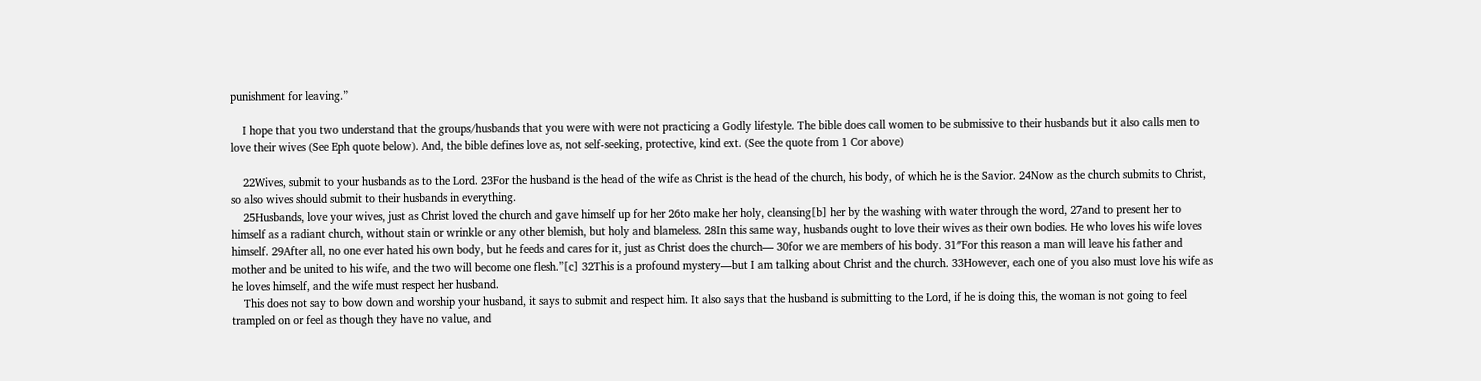punishment for leaving.”

    I hope that you two understand that the groups/husbands that you were with were not practicing a Godly lifestyle. The bible does call women to be submissive to their husbands but it also calls men to love their wives (See Eph quote below). And, the bible defines love as, not self-seeking, protective, kind ext. (See the quote from 1 Cor above)

    22Wives, submit to your husbands as to the Lord. 23For the husband is the head of the wife as Christ is the head of the church, his body, of which he is the Savior. 24Now as the church submits to Christ, so also wives should submit to their husbands in everything.
    25Husbands, love your wives, just as Christ loved the church and gave himself up for her 26to make her holy, cleansing[b] her by the washing with water through the word, 27and to present her to himself as a radiant church, without stain or wrinkle or any other blemish, but holy and blameless. 28In this same way, husbands ought to love their wives as their own bodies. He who loves his wife loves himself. 29After all, no one ever hated his own body, but he feeds and cares for it, just as Christ does the church— 30for we are members of his body. 31″For this reason a man will leave his father and mother and be united to his wife, and the two will become one flesh.”[c] 32This is a profound mystery—but I am talking about Christ and the church. 33However, each one of you also must love his wife as he loves himself, and the wife must respect her husband.
    This does not say to bow down and worship your husband, it says to submit and respect him. It also says that the husband is submitting to the Lord, if he is doing this, the woman is not going to feel trampled on or feel as though they have no value, and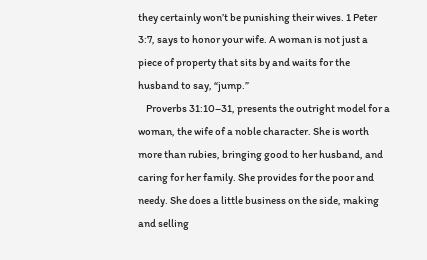they certainly won’t be punishing their wives. 1 Peter 3:7, says to honor your wife. A woman is not just a piece of property that sits by and waits for the husband to say, “jump.”
    Proverbs 31:10–31, presents the outright model for a woman, the wife of a noble character. She is worth more than rubies, bringing good to her husband, and caring for her family. She provides for the poor and needy. She does a little business on the side, making and selling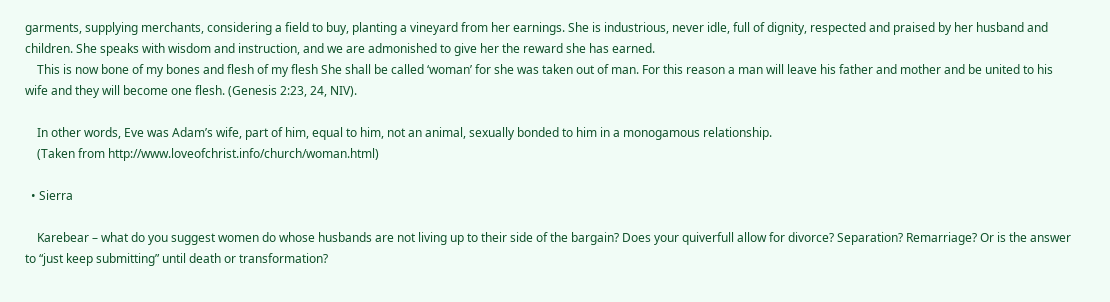garments, supplying merchants, considering a field to buy, planting a vineyard from her earnings. She is industrious, never idle, full of dignity, respected and praised by her husband and children. She speaks with wisdom and instruction, and we are admonished to give her the reward she has earned.
    This is now bone of my bones and flesh of my flesh She shall be called ‘woman’ for she was taken out of man. For this reason a man will leave his father and mother and be united to his wife and they will become one flesh. (Genesis 2:23, 24, NIV).

    In other words, Eve was Adam’s wife, part of him, equal to him, not an animal, sexually bonded to him in a monogamous relationship.
    (Taken from http://www.loveofchrist.info/church/woman.html)

  • Sierra

    Karebear – what do you suggest women do whose husbands are not living up to their side of the bargain? Does your quiverfull allow for divorce? Separation? Remarriage? Or is the answer to “just keep submitting” until death or transformation?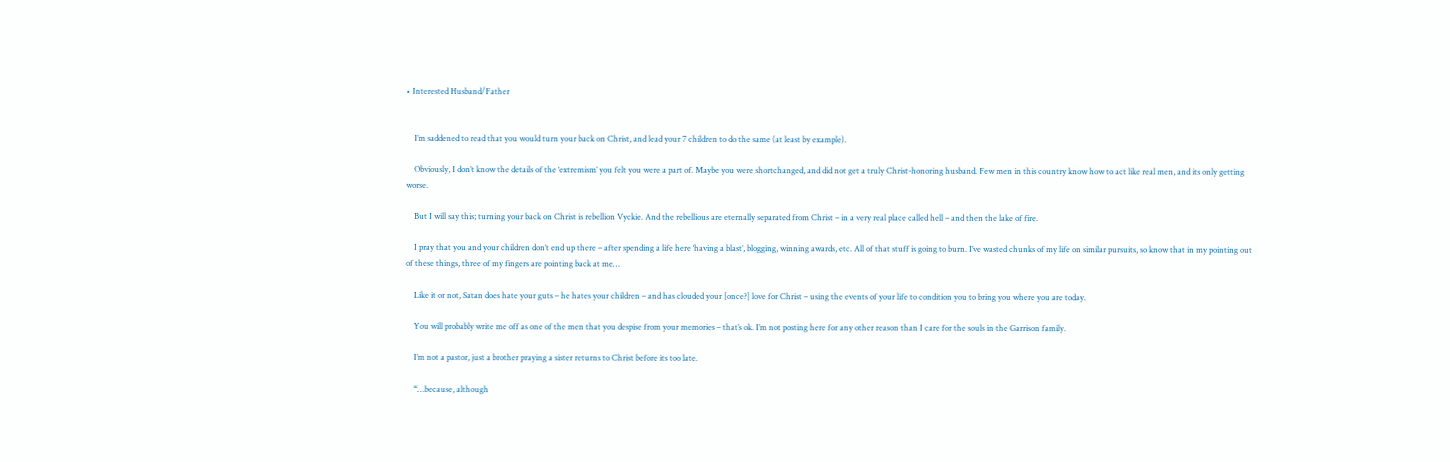• Interested Husband/Father


    I’m saddened to read that you would turn your back on Christ, and lead your 7 children to do the same (at least by example).

    Obviously, I don’t know the details of the ‘extremism’ you felt you were a part of. Maybe you were shortchanged, and did not get a truly Christ-honoring husband. Few men in this country know how to act like real men, and its only getting worse.

    But I will say this; turning your back on Christ is rebellion Vyckie. And the rebellious are eternally separated from Christ – in a very real place called hell – and then the lake of fire.

    I pray that you and your children don’t end up there – after spending a life here ‘having a blast’, blogging, winning awards, etc. All of that stuff is going to burn. I’ve wasted chunks of my life on similar pursuits, so know that in my pointing out of these things, three of my fingers are pointing back at me…

    Like it or not, Satan does hate your guts – he hates your children – and has clouded your [once?] love for Christ – using the events of your life to condition you to bring you where you are today.

    You will probably write me off as one of the men that you despise from your memories – that’s ok. I’m not posting here for any other reason than I care for the souls in the Garrison family.

    I’m not a pastor, just a brother praying a sister returns to Christ before its too late.

    “…because, although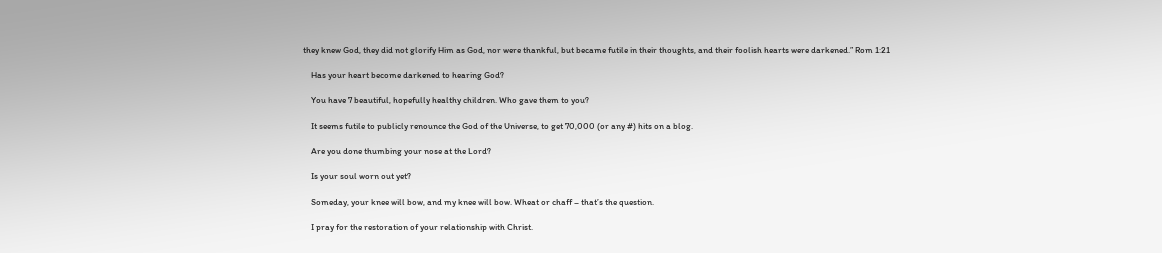they knew God, they did not glorify Him as God, nor were thankful, but became futile in their thoughts, and their foolish hearts were darkened.” Rom 1:21

    Has your heart become darkened to hearing God?

    You have 7 beautiful, hopefully healthy children. Who gave them to you?

    It seems futile to publicly renounce the God of the Universe, to get 70,000 (or any #) hits on a blog.

    Are you done thumbing your nose at the Lord?

    Is your soul worn out yet?

    Someday, your knee will bow, and my knee will bow. Wheat or chaff – that’s the question.

    I pray for the restoration of your relationship with Christ.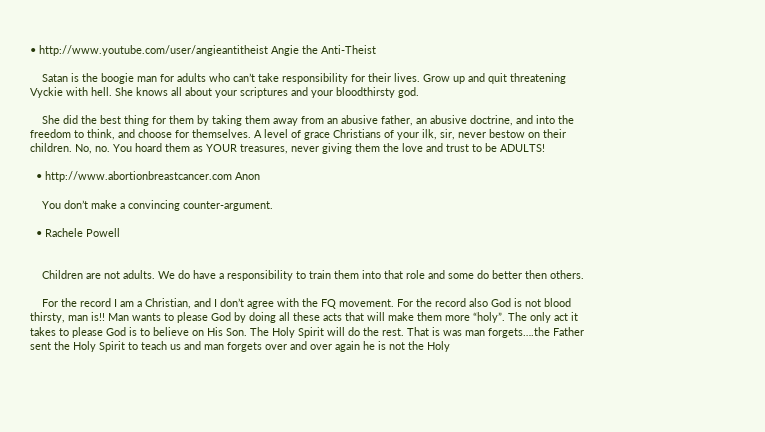• http://www.youtube.com/user/angieantitheist Angie the Anti-Theist

    Satan is the boogie man for adults who can’t take responsibility for their lives. Grow up and quit threatening Vyckie with hell. She knows all about your scriptures and your bloodthirsty god.

    She did the best thing for them by taking them away from an abusive father, an abusive doctrine, and into the freedom to think, and choose for themselves. A level of grace Christians of your ilk, sir, never bestow on their children. No, no. You hoard them as YOUR treasures, never giving them the love and trust to be ADULTS!

  • http://www.abortionbreastcancer.com Anon

    You don’t make a convincing counter-argument.

  • Rachele Powell


    Children are not adults. We do have a responsibility to train them into that role and some do better then others.

    For the record I am a Christian, and I don’t agree with the FQ movement. For the record also God is not blood thirsty, man is!! Man wants to please God by doing all these acts that will make them more “holy”. The only act it takes to please God is to believe on His Son. The Holy Spirit will do the rest. That is was man forgets….the Father sent the Holy Spirit to teach us and man forgets over and over again he is not the Holy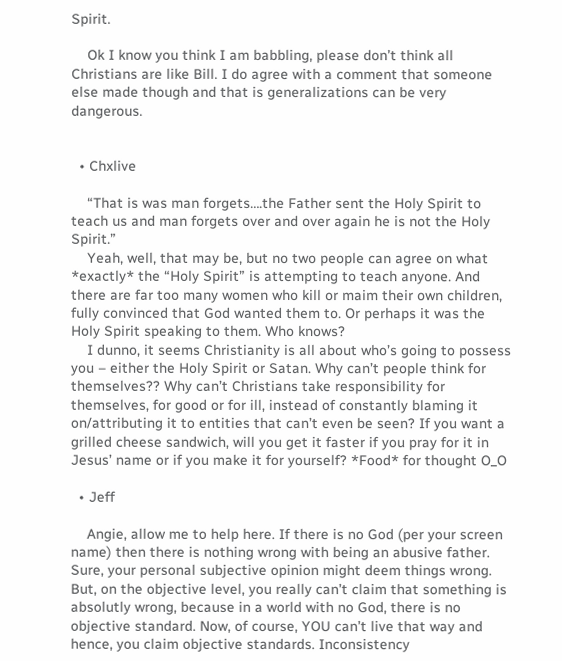Spirit.

    Ok I know you think I am babbling, please don’t think all Christians are like Bill. I do agree with a comment that someone else made though and that is generalizations can be very dangerous.


  • Chxlive

    “That is was man forgets….the Father sent the Holy Spirit to teach us and man forgets over and over again he is not the Holy Spirit.”
    Yeah, well, that may be, but no two people can agree on what *exactly* the “Holy Spirit” is attempting to teach anyone. And there are far too many women who kill or maim their own children, fully convinced that God wanted them to. Or perhaps it was the Holy Spirit speaking to them. Who knows?
    I dunno, it seems Christianity is all about who’s going to possess you – either the Holy Spirit or Satan. Why can’t people think for themselves?? Why can’t Christians take responsibility for themselves, for good or for ill, instead of constantly blaming it on/attributing it to entities that can’t even be seen? If you want a grilled cheese sandwich, will you get it faster if you pray for it in Jesus’ name or if you make it for yourself? *Food* for thought O_O

  • Jeff

    Angie, allow me to help here. If there is no God (per your screen name) then there is nothing wrong with being an abusive father. Sure, your personal subjective opinion might deem things wrong. But, on the objective level, you really can’t claim that something is absolutly wrong, because in a world with no God, there is no objective standard. Now, of course, YOU can’t live that way and hence, you claim objective standards. Inconsistency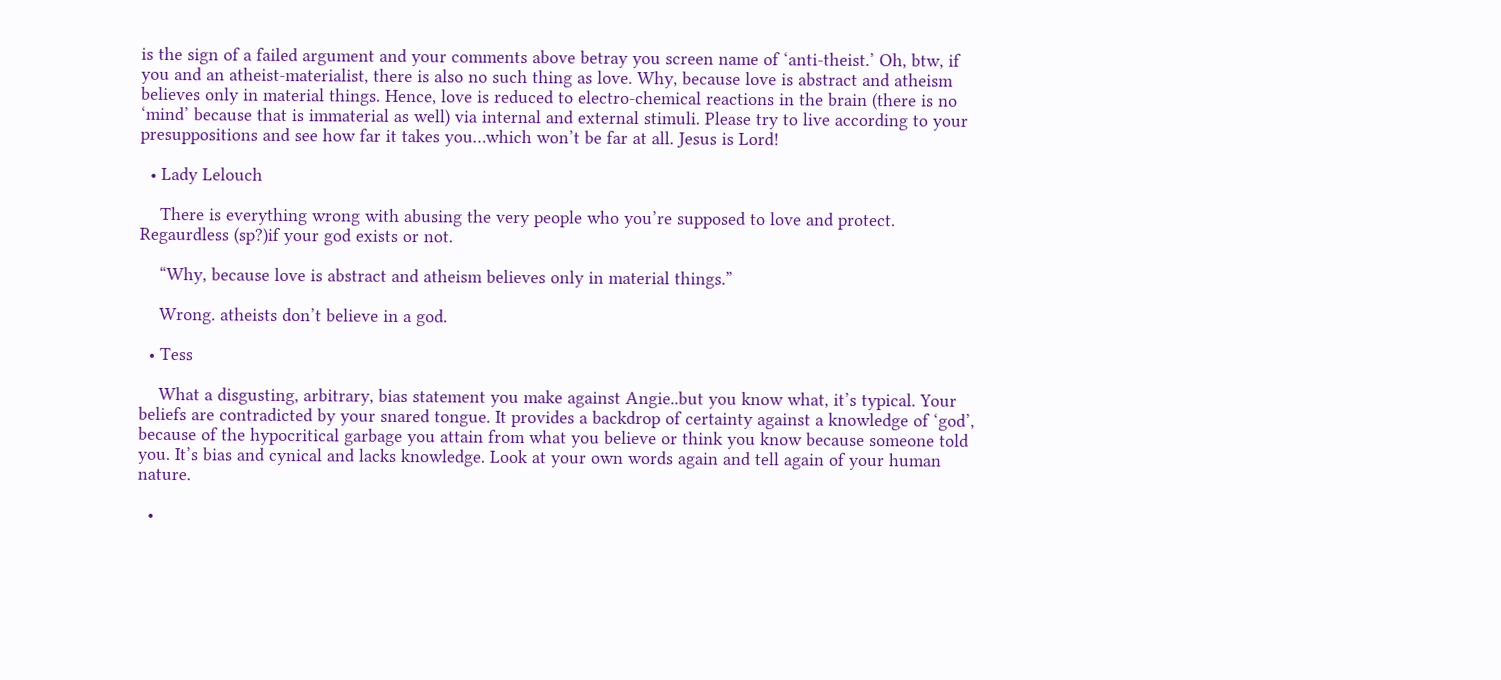is the sign of a failed argument and your comments above betray you screen name of ‘anti-theist.’ Oh, btw, if you and an atheist-materialist, there is also no such thing as love. Why, because love is abstract and atheism believes only in material things. Hence, love is reduced to electro-chemical reactions in the brain (there is no ‘mind’ because that is immaterial as well) via internal and external stimuli. Please try to live according to your presuppositions and see how far it takes you…which won’t be far at all. Jesus is Lord!

  • Lady Lelouch

    There is everything wrong with abusing the very people who you’re supposed to love and protect. Regaurdless (sp?)if your god exists or not.

    “Why, because love is abstract and atheism believes only in material things.”

    Wrong. atheists don’t believe in a god.

  • Tess

    What a disgusting, arbitrary, bias statement you make against Angie..but you know what, it’s typical. Your beliefs are contradicted by your snared tongue. It provides a backdrop of certainty against a knowledge of ‘god’, because of the hypocritical garbage you attain from what you believe or think you know because someone told you. It’s bias and cynical and lacks knowledge. Look at your own words again and tell again of your human nature.

  •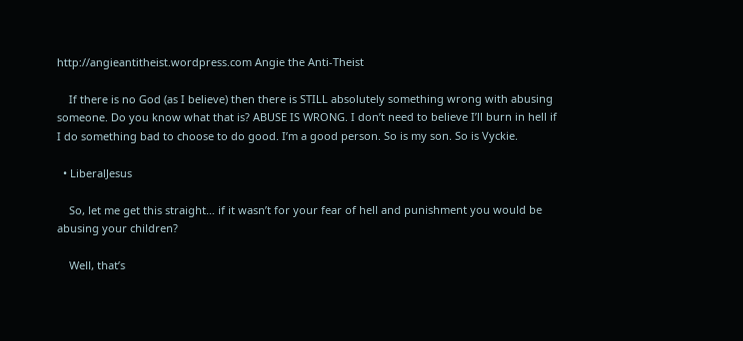http://angieantitheist.wordpress.com Angie the Anti-Theist

    If there is no God (as I believe) then there is STILL absolutely something wrong with abusing someone. Do you know what that is? ABUSE IS WRONG. I don’t need to believe I’ll burn in hell if I do something bad to choose to do good. I’m a good person. So is my son. So is Vyckie.

  • LiberalJesus

    So, let me get this straight… if it wasn’t for your fear of hell and punishment you would be abusing your children?

    Well, that’s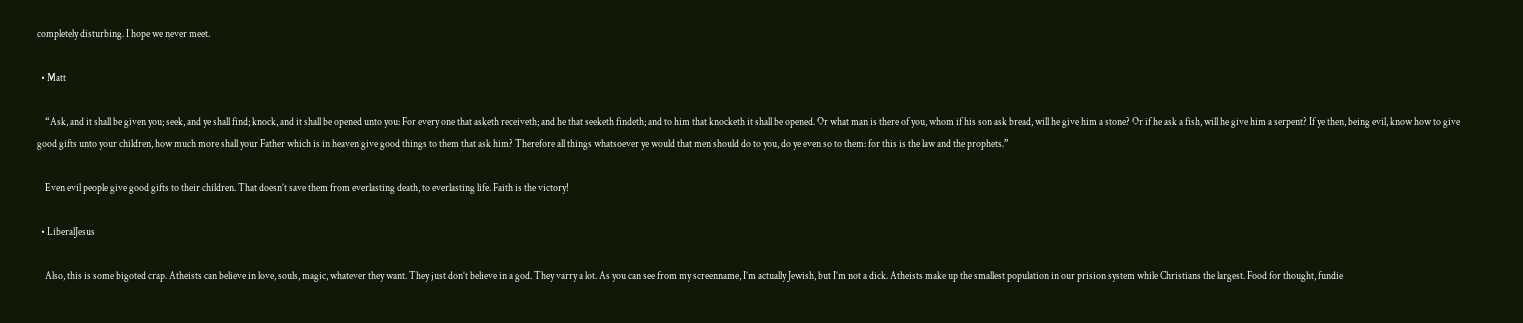completely disturbing. I hope we never meet.

  • Matt

    “Ask, and it shall be given you; seek, and ye shall find; knock, and it shall be opened unto you: For every one that asketh receiveth; and he that seeketh findeth; and to him that knocketh it shall be opened. Or what man is there of you, whom if his son ask bread, will he give him a stone? Or if he ask a fish, will he give him a serpent? If ye then, being evil, know how to give good gifts unto your children, how much more shall your Father which is in heaven give good things to them that ask him? Therefore all things whatsoever ye would that men should do to you, do ye even so to them: for this is the law and the prophets.”

    Even evil people give good gifts to their children. That doesn’t save them from everlasting death, to everlasting life. Faith is the victory!

  • LiberalJesus

    Also, this is some bigoted crap. Atheists can believe in love, souls, magic, whatever they want. They just don’t believe in a god. They varry a lot. As you can see from my screenname, I’m actually Jewish, but I’m not a dick. Atheists make up the smallest population in our prision system while Christians the largest. Food for thought, fundie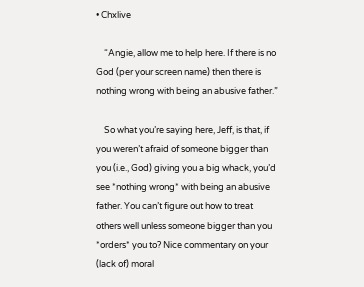• Chxlive

    “Angie, allow me to help here. If there is no God (per your screen name) then there is nothing wrong with being an abusive father.”

    So what you’re saying here, Jeff, is that, if you weren’t afraid of someone bigger than you (i.e., God) giving you a big whack, you’d see *nothing wrong* with being an abusive father. You can’t figure out how to treat others well unless someone bigger than you *orders* you to? Nice commentary on your (lack of) moral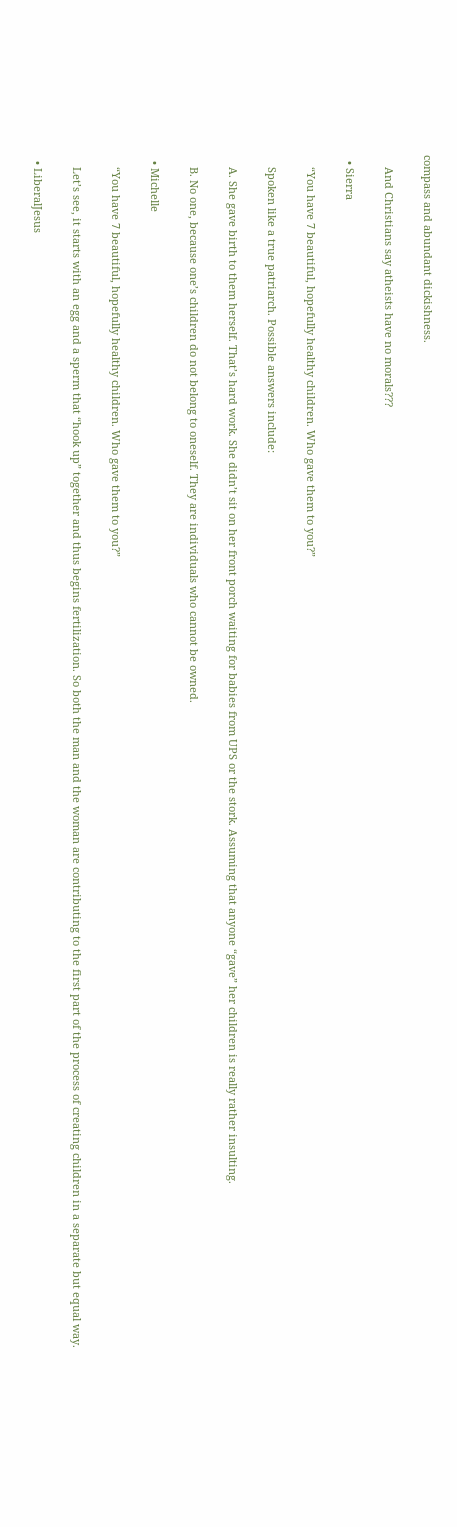compass and abundant dickishness.

    And Christians say atheists have no morals???

  • Sierra

    “You have 7 beautiful, hopefully healthy children. Who gave them to you?”

    Spoken like a true patriarch. Possible answers include:

    A. She gave birth to them herself. That’s hard work. She didn’t sit on her front porch waiting for babies from UPS or the stork. Assuming that anyone “gave” her children is really rather insulting.

    B. No one, because one’s children do not belong to oneself. They are individuals who cannot be owned.

  • Michelle

    “You have 7 beautiful, hopefully healthy children. Who gave them to you?”

    Let’s see, it starts with an egg and a sperm that “hook up” together and thus begins fertilization. So both the man and the woman are contributing to the first part of the process of creating children in a separate but equal way.

  • LiberalJesus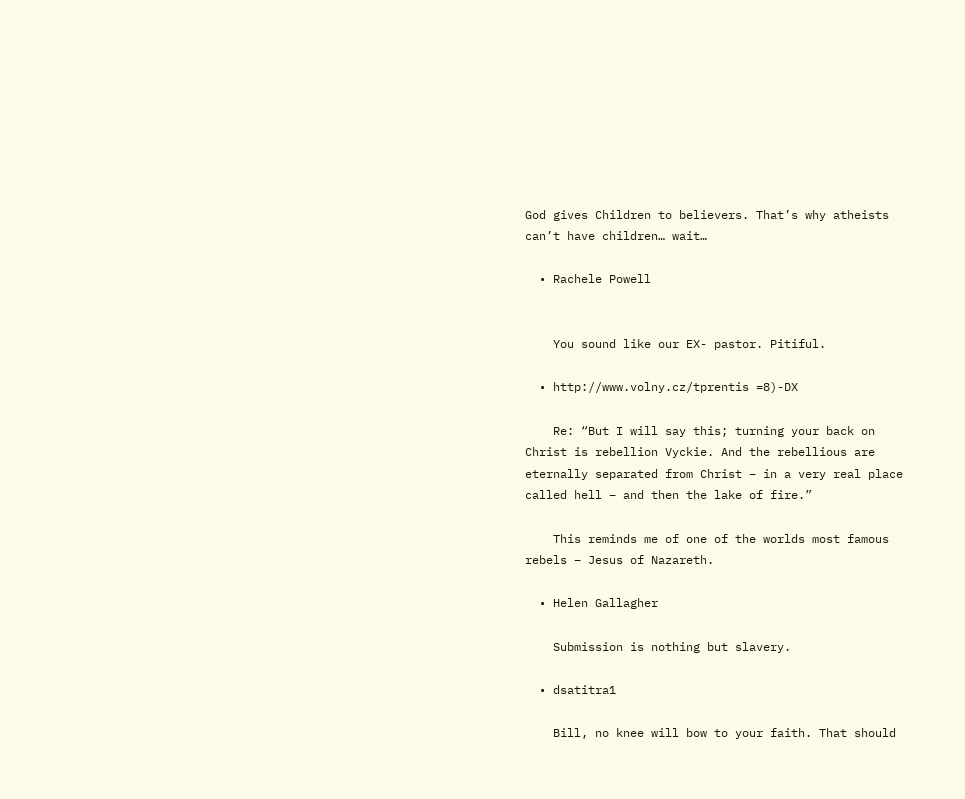God gives Children to believers. That’s why atheists can’t have children… wait…

  • Rachele Powell


    You sound like our EX- pastor. Pitiful.

  • http://www.volny.cz/tprentis =8)-DX

    Re: “But I will say this; turning your back on Christ is rebellion Vyckie. And the rebellious are eternally separated from Christ – in a very real place called hell – and then the lake of fire.”

    This reminds me of one of the worlds most famous rebels – Jesus of Nazareth.

  • Helen Gallagher

    Submission is nothing but slavery.

  • dsatitra1

    Bill, no knee will bow to your faith. That should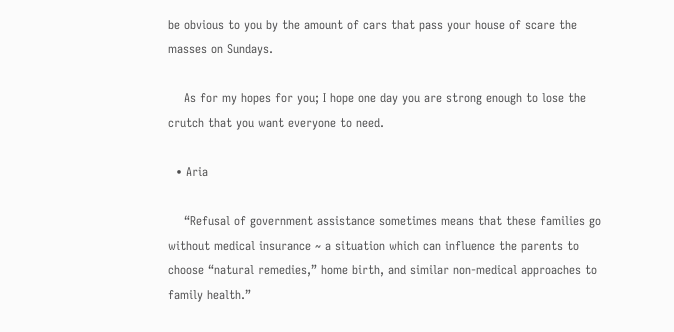be obvious to you by the amount of cars that pass your house of scare the masses on Sundays.

    As for my hopes for you; I hope one day you are strong enough to lose the crutch that you want everyone to need.

  • Aria

    “Refusal of government assistance sometimes means that these families go without medical insurance ~ a situation which can influence the parents to choose “natural remedies,” home birth, and similar non-medical approaches to family health.”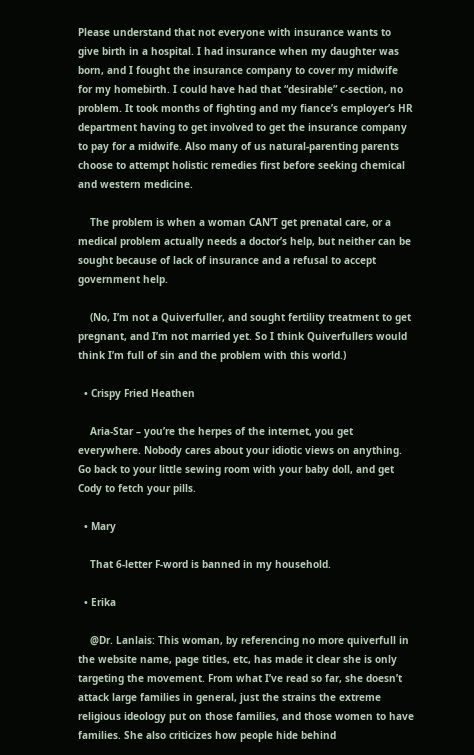Please understand that not everyone with insurance wants to give birth in a hospital. I had insurance when my daughter was born, and I fought the insurance company to cover my midwife for my homebirth. I could have had that “desirable” c-section, no problem. It took months of fighting and my fiance’s employer’s HR department having to get involved to get the insurance company to pay for a midwife. Also many of us natural-parenting parents choose to attempt holistic remedies first before seeking chemical and western medicine.

    The problem is when a woman CAN’T get prenatal care, or a medical problem actually needs a doctor’s help, but neither can be sought because of lack of insurance and a refusal to accept government help.

    (No, I’m not a Quiverfuller, and sought fertility treatment to get pregnant, and I’m not married yet. So I think Quiverfullers would think I’m full of sin and the problem with this world.)

  • Crispy Fried Heathen

    Aria-Star – you’re the herpes of the internet, you get everywhere. Nobody cares about your idiotic views on anything. Go back to your little sewing room with your baby doll, and get Cody to fetch your pills.

  • Mary

    That 6-letter F-word is banned in my household.

  • Erika

    @Dr. Lanlais: This woman, by referencing no more quiverfull in the website name, page titles, etc, has made it clear she is only targeting the movement. From what I’ve read so far, she doesn’t attack large families in general, just the strains the extreme religious ideology put on those families, and those women to have families. She also criticizes how people hide behind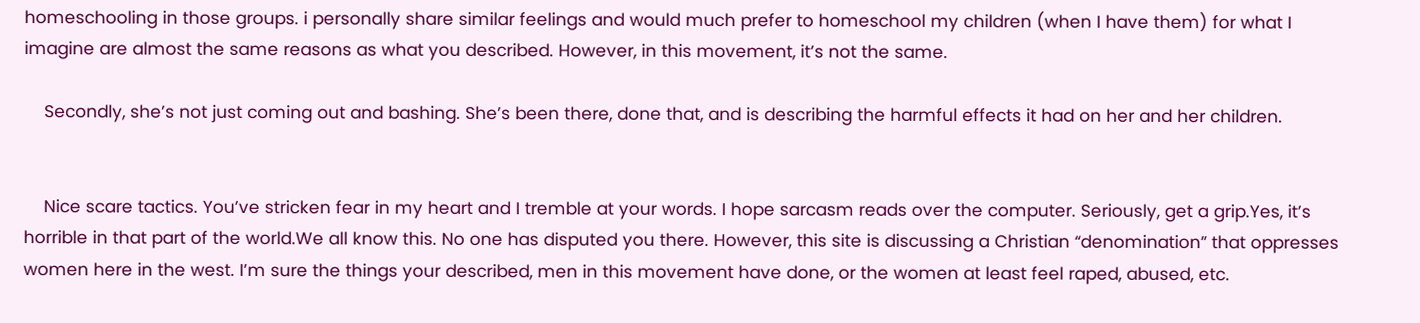homeschooling in those groups. i personally share similar feelings and would much prefer to homeschool my children (when I have them) for what I imagine are almost the same reasons as what you described. However, in this movement, it’s not the same.

    Secondly, she’s not just coming out and bashing. She’s been there, done that, and is describing the harmful effects it had on her and her children.


    Nice scare tactics. You’ve stricken fear in my heart and I tremble at your words. I hope sarcasm reads over the computer. Seriously, get a grip.Yes, it’s horrible in that part of the world.We all know this. No one has disputed you there. However, this site is discussing a Christian “denomination” that oppresses women here in the west. I’m sure the things your described, men in this movement have done, or the women at least feel raped, abused, etc.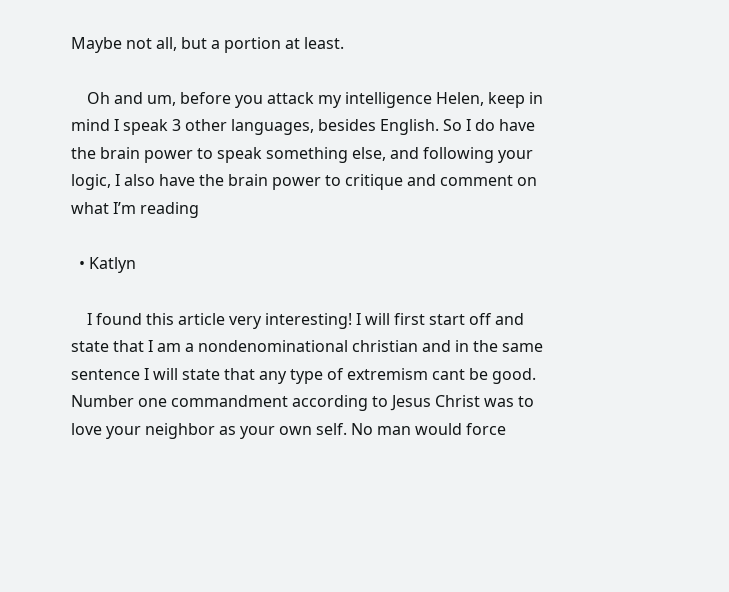Maybe not all, but a portion at least.

    Oh and um, before you attack my intelligence Helen, keep in mind I speak 3 other languages, besides English. So I do have the brain power to speak something else, and following your logic, I also have the brain power to critique and comment on what I’m reading

  • Katlyn

    I found this article very interesting! I will first start off and state that I am a nondenominational christian and in the same sentence I will state that any type of extremism cant be good. Number one commandment according to Jesus Christ was to love your neighbor as your own self. No man would force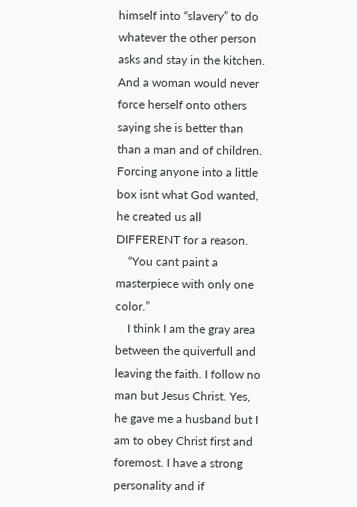himself into “slavery” to do whatever the other person asks and stay in the kitchen. And a woman would never force herself onto others saying she is better than than a man and of children. Forcing anyone into a little box isnt what God wanted, he created us all DIFFERENT for a reason.
    “You cant paint a masterpiece with only one color.”
    I think I am the gray area between the quiverfull and leaving the faith. I follow no man but Jesus Christ. Yes, he gave me a husband but I am to obey Christ first and foremost. I have a strong personality and if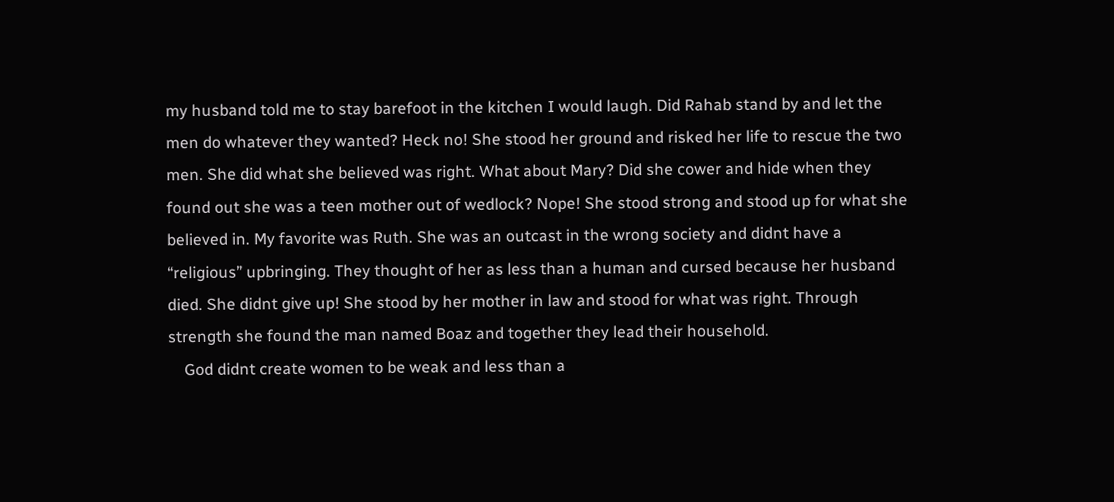my husband told me to stay barefoot in the kitchen I would laugh. Did Rahab stand by and let the men do whatever they wanted? Heck no! She stood her ground and risked her life to rescue the two men. She did what she believed was right. What about Mary? Did she cower and hide when they found out she was a teen mother out of wedlock? Nope! She stood strong and stood up for what she believed in. My favorite was Ruth. She was an outcast in the wrong society and didnt have a “religious” upbringing. They thought of her as less than a human and cursed because her husband died. She didnt give up! She stood by her mother in law and stood for what was right. Through strength she found the man named Boaz and together they lead their household.
    God didnt create women to be weak and less than a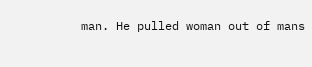man. He pulled woman out of mans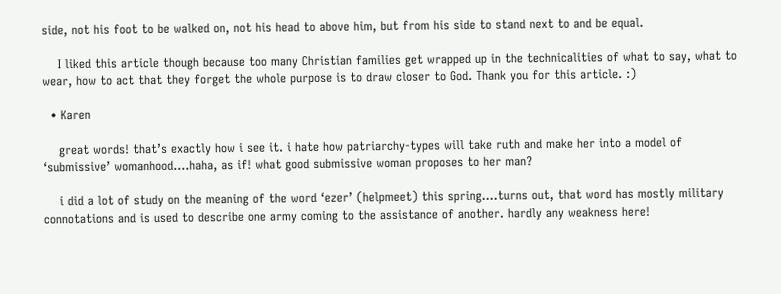side, not his foot to be walked on, not his head to above him, but from his side to stand next to and be equal.

    I liked this article though because too many Christian families get wrapped up in the technicalities of what to say, what to wear, how to act that they forget the whole purpose is to draw closer to God. Thank you for this article. :)

  • Karen

    great words! that’s exactly how i see it. i hate how patriarchy-types will take ruth and make her into a model of ‘submissive’ womanhood….haha, as if! what good submissive woman proposes to her man?

    i did a lot of study on the meaning of the word ‘ezer’ (helpmeet) this spring….turns out, that word has mostly military connotations and is used to describe one army coming to the assistance of another. hardly any weakness here!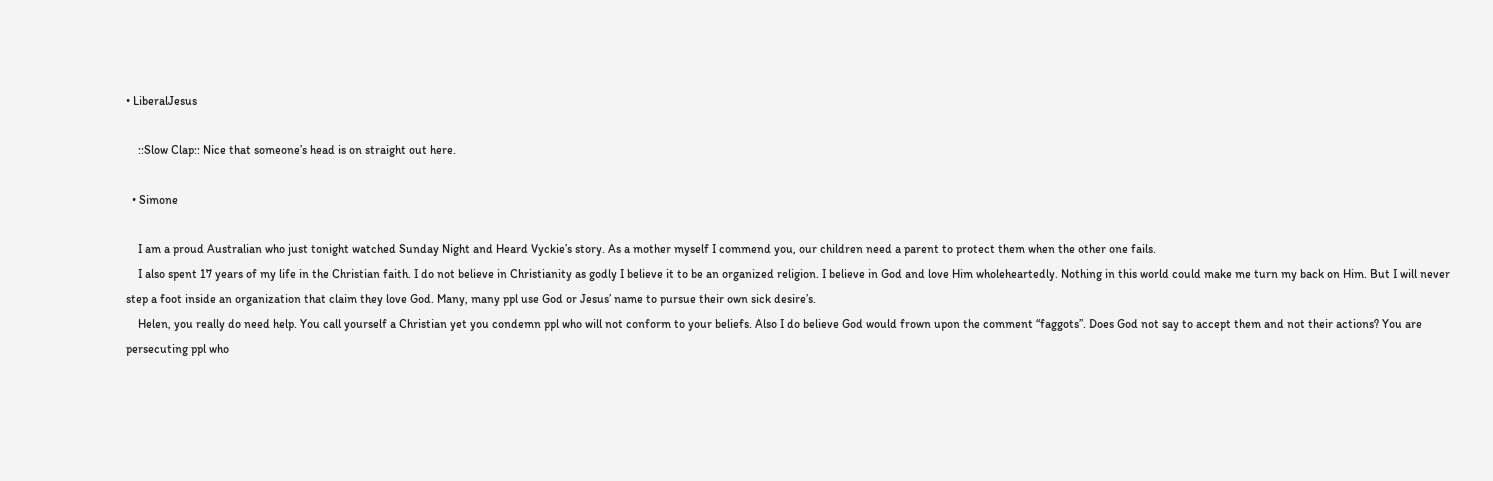• LiberalJesus

    ::Slow Clap:: Nice that someone’s head is on straight out here.

  • Simone

    I am a proud Australian who just tonight watched Sunday Night and Heard Vyckie’s story. As a mother myself I commend you, our children need a parent to protect them when the other one fails.
    I also spent 17 years of my life in the Christian faith. I do not believe in Christianity as godly I believe it to be an organized religion. I believe in God and love Him wholeheartedly. Nothing in this world could make me turn my back on Him. But I will never step a foot inside an organization that claim they love God. Many, many ppl use God or Jesus’ name to pursue their own sick desire’s.
    Helen, you really do need help. You call yourself a Christian yet you condemn ppl who will not conform to your beliefs. Also I do believe God would frown upon the comment “faggots”. Does God not say to accept them and not their actions? You are persecuting ppl who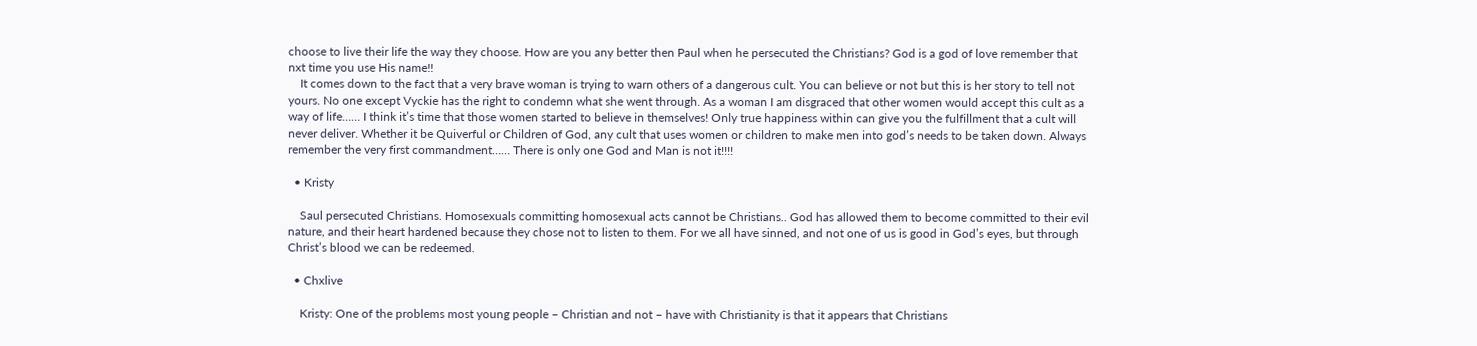choose to live their life the way they choose. How are you any better then Paul when he persecuted the Christians? God is a god of love remember that nxt time you use His name!!
    It comes down to the fact that a very brave woman is trying to warn others of a dangerous cult. You can believe or not but this is her story to tell not yours. No one except Vyckie has the right to condemn what she went through. As a woman I am disgraced that other women would accept this cult as a way of life…… I think it’s time that those women started to believe in themselves! Only true happiness within can give you the fulfillment that a cult will never deliver. Whether it be Quiverful or Children of God, any cult that uses women or children to make men into god’s needs to be taken down. Always remember the very first commandment…… There is only one God and Man is not it!!!!

  • Kristy

    Saul persecuted Christians. Homosexuals committing homosexual acts cannot be Christians.. God has allowed them to become committed to their evil nature, and their heart hardened because they chose not to listen to them. For we all have sinned, and not one of us is good in God’s eyes, but through Christ’s blood we can be redeemed.

  • Chxlive

    Kristy: One of the problems most young people – Christian and not – have with Christianity is that it appears that Christians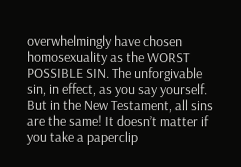overwhelmingly have chosen homosexuality as the WORST POSSIBLE SIN. The unforgivable sin, in effect, as you say yourself. But in the New Testament, all sins are the same! It doesn’t matter if you take a paperclip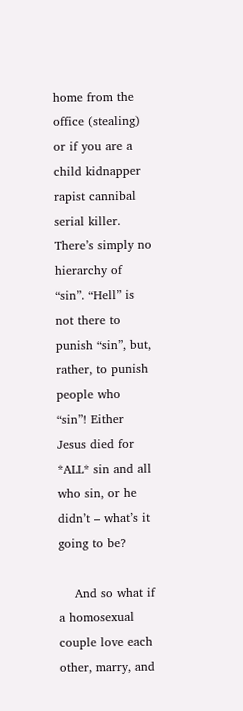home from the office (stealing) or if you are a child kidnapper rapist cannibal serial killer. There’s simply no hierarchy of “sin”. “Hell” is not there to punish “sin”, but, rather, to punish people who “sin”! Either Jesus died for *ALL* sin and all who sin, or he didn’t – what’s it going to be?

    And so what if a homosexual couple love each other, marry, and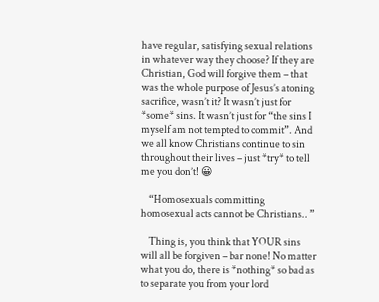have regular, satisfying sexual relations in whatever way they choose? If they are Christian, God will forgive them – that was the whole purpose of Jesus’s atoning sacrifice, wasn’t it? It wasn’t just for *some* sins. It wasn’t just for “the sins I myself am not tempted to commit”. And we all know Christians continue to sin throughout their lives – just *try* to tell me you don’t! 😀

    “Homosexuals committing homosexual acts cannot be Christians.. ”

    Thing is, you think that YOUR sins will all be forgiven – bar none! No matter what you do, there is *nothing* so bad as to separate you from your lord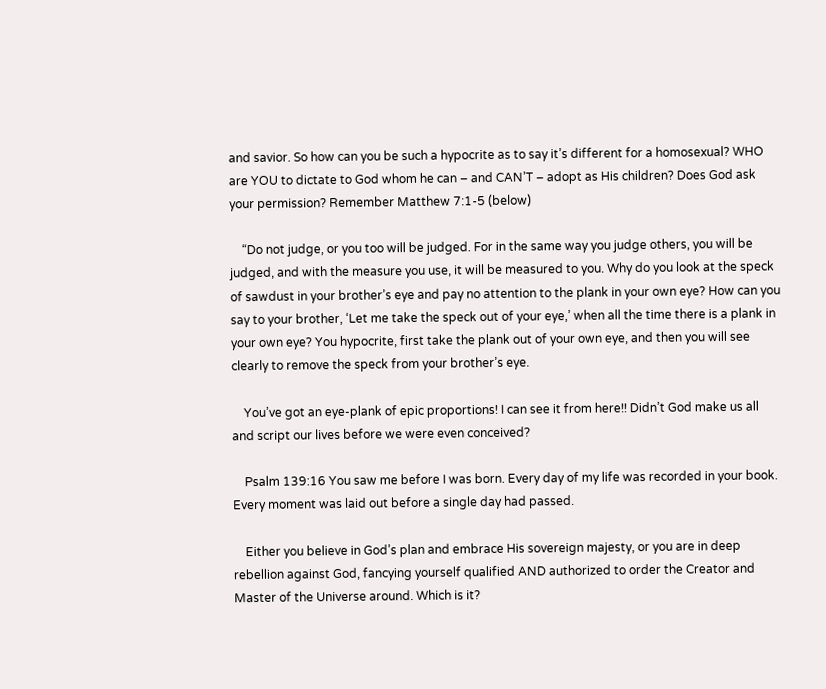and savior. So how can you be such a hypocrite as to say it’s different for a homosexual? WHO are YOU to dictate to God whom he can – and CAN’T – adopt as His children? Does God ask your permission? Remember Matthew 7:1-5 (below)

    “Do not judge, or you too will be judged. For in the same way you judge others, you will be judged, and with the measure you use, it will be measured to you. Why do you look at the speck of sawdust in your brother’s eye and pay no attention to the plank in your own eye? How can you say to your brother, ‘Let me take the speck out of your eye,’ when all the time there is a plank in your own eye? You hypocrite, first take the plank out of your own eye, and then you will see clearly to remove the speck from your brother’s eye.

    You’ve got an eye-plank of epic proportions! I can see it from here!! Didn’t God make us all and script our lives before we were even conceived?

    Psalm 139:16 You saw me before I was born. Every day of my life was recorded in your book. Every moment was laid out before a single day had passed.

    Either you believe in God’s plan and embrace His sovereign majesty, or you are in deep rebellion against God, fancying yourself qualified AND authorized to order the Creator and Master of the Universe around. Which is it?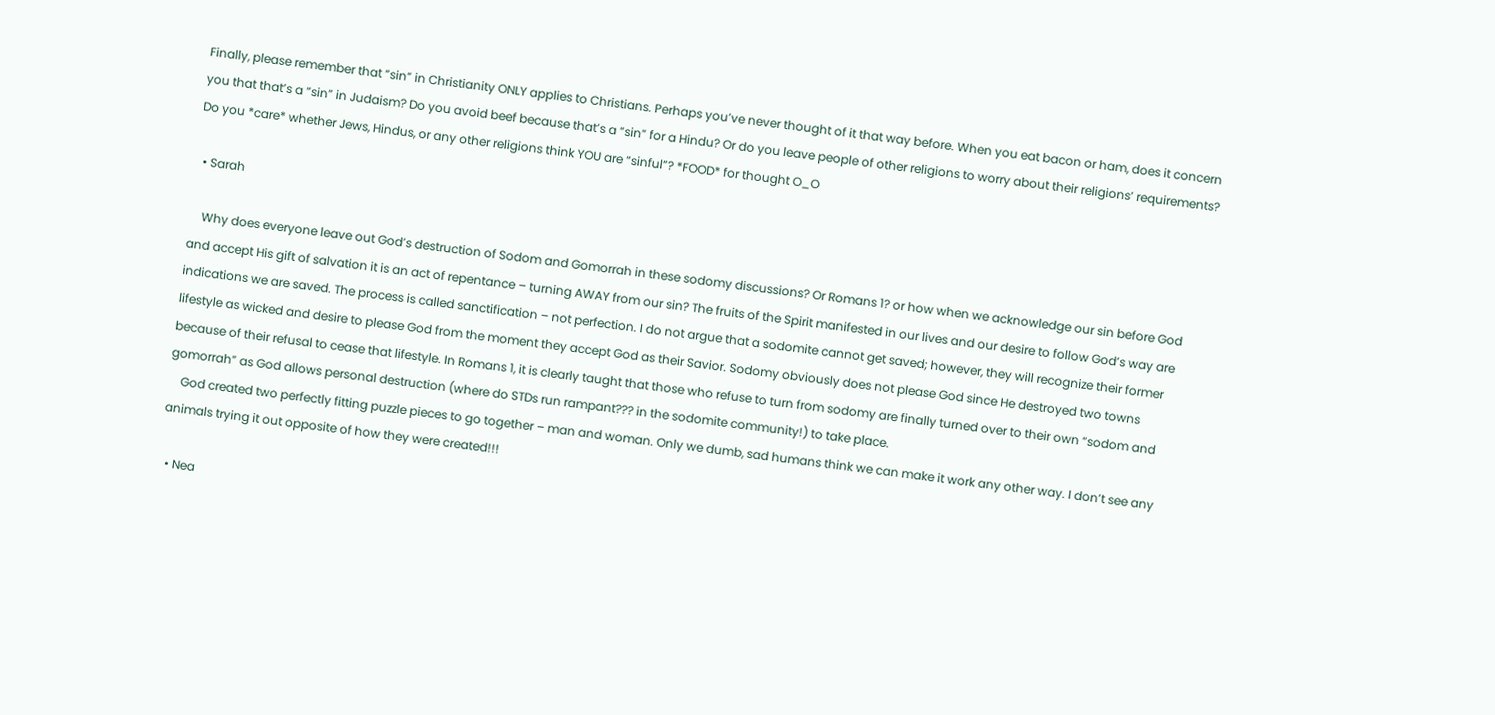Finally, please remember that “sin” in Christianity ONLY applies to Christians. Perhaps you’ve never thought of it that way before. When you eat bacon or ham, does it concern you that that’s a “sin” in Judaism? Do you avoid beef because that’s a “sin” for a Hindu? Or do you leave people of other religions to worry about their religions’ requirements? Do you *care* whether Jews, Hindus, or any other religions think YOU are “sinful”? *FOOD* for thought O_O

  • Sarah

    Why does everyone leave out God’s destruction of Sodom and Gomorrah in these sodomy discussions? Or Romans 1? or how when we acknowledge our sin before God and accept His gift of salvation it is an act of repentance – turning AWAY from our sin? The fruits of the Spirit manifested in our lives and our desire to follow God’s way are indications we are saved. The process is called sanctification – not perfection. I do not argue that a sodomite cannot get saved; however, they will recognize their former lifestyle as wicked and desire to please God from the moment they accept God as their Savior. Sodomy obviously does not please God since He destroyed two towns because of their refusal to cease that lifestyle. In Romans 1, it is clearly taught that those who refuse to turn from sodomy are finally turned over to their own “sodom and gomorrah” as God allows personal destruction (where do STDs run rampant??? in the sodomite community!) to take place.
    God created two perfectly fitting puzzle pieces to go together – man and woman. Only we dumb, sad humans think we can make it work any other way. I don’t see any animals trying it out opposite of how they were created!!!

  • Nea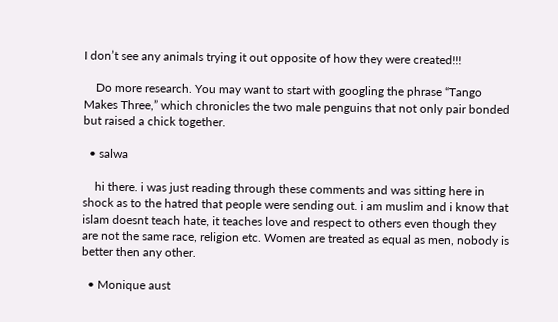I don’t see any animals trying it out opposite of how they were created!!!

    Do more research. You may want to start with googling the phrase “Tango Makes Three,” which chronicles the two male penguins that not only pair bonded but raised a chick together.

  • salwa

    hi there. i was just reading through these comments and was sitting here in shock as to the hatred that people were sending out. i am muslim and i know that islam doesnt teach hate, it teaches love and respect to others even though they are not the same race, religion etc. Women are treated as equal as men, nobody is better then any other.

  • Monique aust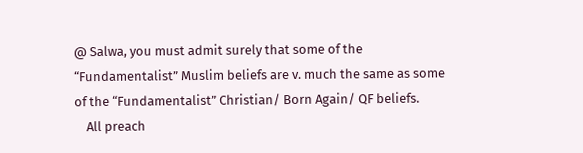@ Salwa, you must admit surely that some of the “Fundamentalist” Muslim beliefs are v. much the same as some of the “Fundamentalist” Christian/ Born Again/ QF beliefs.
    All preach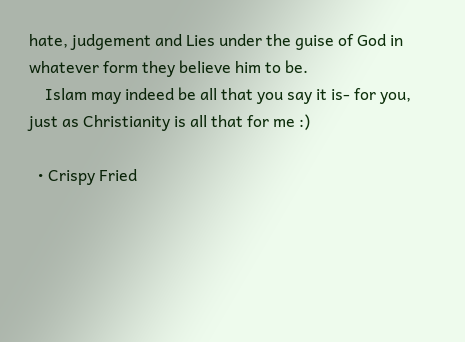hate, judgement and Lies under the guise of God in whatever form they believe him to be.
    Islam may indeed be all that you say it is- for you, just as Christianity is all that for me :)

  • Crispy Fried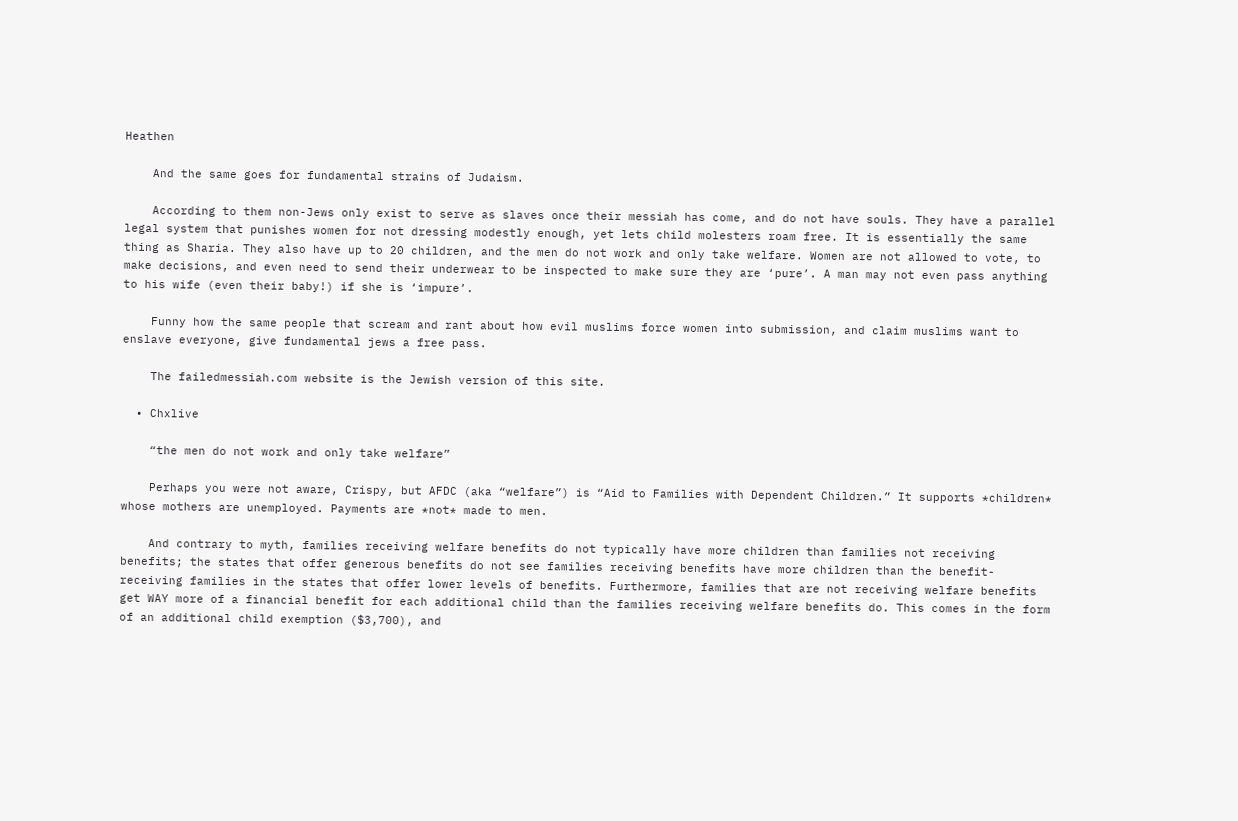Heathen

    And the same goes for fundamental strains of Judaism.

    According to them non-Jews only exist to serve as slaves once their messiah has come, and do not have souls. They have a parallel legal system that punishes women for not dressing modestly enough, yet lets child molesters roam free. It is essentially the same thing as Sharia. They also have up to 20 children, and the men do not work and only take welfare. Women are not allowed to vote, to make decisions, and even need to send their underwear to be inspected to make sure they are ‘pure’. A man may not even pass anything to his wife (even their baby!) if she is ‘impure’.

    Funny how the same people that scream and rant about how evil muslims force women into submission, and claim muslims want to enslave everyone, give fundamental jews a free pass.

    The failedmessiah.com website is the Jewish version of this site.

  • Chxlive

    “the men do not work and only take welfare”

    Perhaps you were not aware, Crispy, but AFDC (aka “welfare”) is “Aid to Families with Dependent Children.” It supports *children* whose mothers are unemployed. Payments are *not* made to men.

    And contrary to myth, families receiving welfare benefits do not typically have more children than families not receiving benefits; the states that offer generous benefits do not see families receiving benefits have more children than the benefit-receiving families in the states that offer lower levels of benefits. Furthermore, families that are not receiving welfare benefits get WAY more of a financial benefit for each additional child than the families receiving welfare benefits do. This comes in the form of an additional child exemption ($3,700), and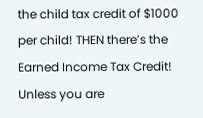the child tax credit of $1000 per child! THEN there’s the Earned Income Tax Credit! Unless you are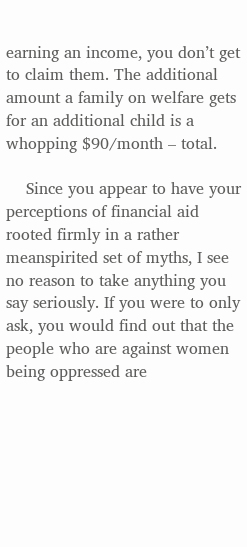earning an income, you don’t get to claim them. The additional amount a family on welfare gets for an additional child is a whopping $90/month – total.

    Since you appear to have your perceptions of financial aid rooted firmly in a rather meanspirited set of myths, I see no reason to take anything you say seriously. If you were to only ask, you would find out that the people who are against women being oppressed are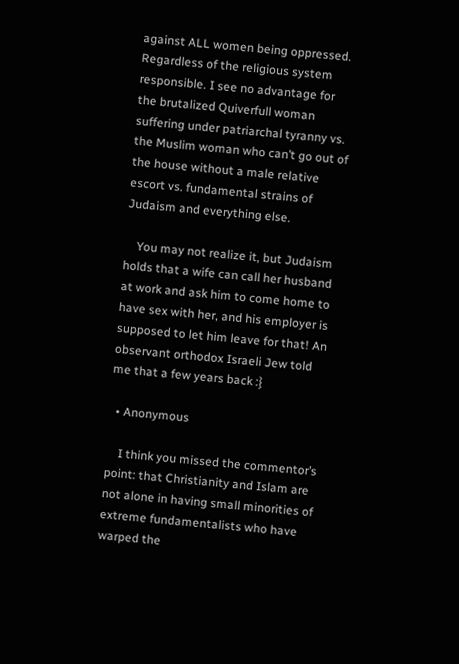against ALL women being oppressed. Regardless of the religious system responsible. I see no advantage for the brutalized Quiverfull woman suffering under patriarchal tyranny vs. the Muslim woman who can’t go out of the house without a male relative escort vs. fundamental strains of Judaism and everything else.

    You may not realize it, but Judaism holds that a wife can call her husband at work and ask him to come home to have sex with her, and his employer is supposed to let him leave for that! An observant orthodox Israeli Jew told me that a few years back :}

  • Anonymous

    I think you missed the commentor’s point: that Christianity and Islam are not alone in having small minorities of extreme fundamentalists who have warped the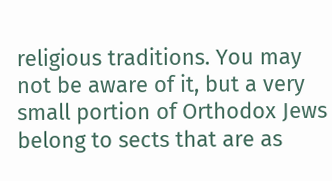religious traditions. You may not be aware of it, but a very small portion of Orthodox Jews belong to sects that are as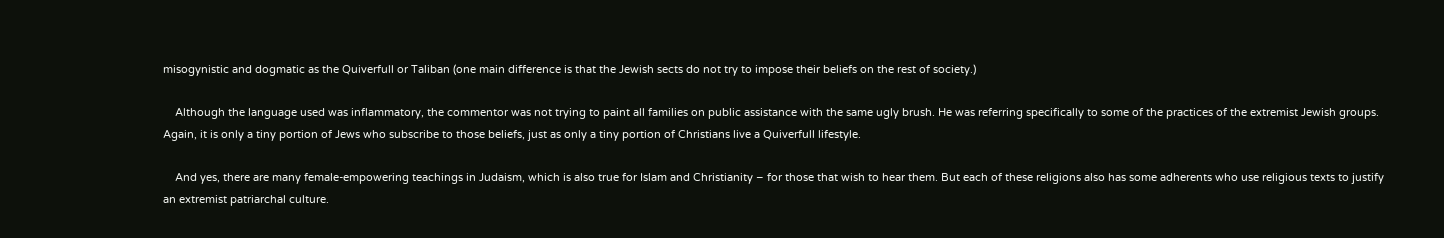misogynistic and dogmatic as the Quiverfull or Taliban (one main difference is that the Jewish sects do not try to impose their beliefs on the rest of society.)

    Although the language used was inflammatory, the commentor was not trying to paint all families on public assistance with the same ugly brush. He was referring specifically to some of the practices of the extremist Jewish groups. Again, it is only a tiny portion of Jews who subscribe to those beliefs, just as only a tiny portion of Christians live a Quiverfull lifestyle.

    And yes, there are many female-empowering teachings in Judaism, which is also true for Islam and Christianity – for those that wish to hear them. But each of these religions also has some adherents who use religious texts to justify an extremist patriarchal culture.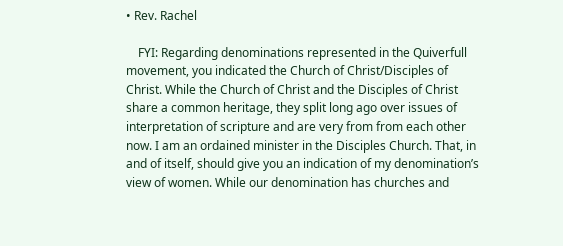• Rev. Rachel

    FYI: Regarding denominations represented in the Quiverfull movement, you indicated the Church of Christ/Disciples of Christ. While the Church of Christ and the Disciples of Christ share a common heritage, they split long ago over issues of interpretation of scripture and are very from from each other now. I am an ordained minister in the Disciples Church. That, in and of itself, should give you an indication of my denomination’s view of women. While our denomination has churches and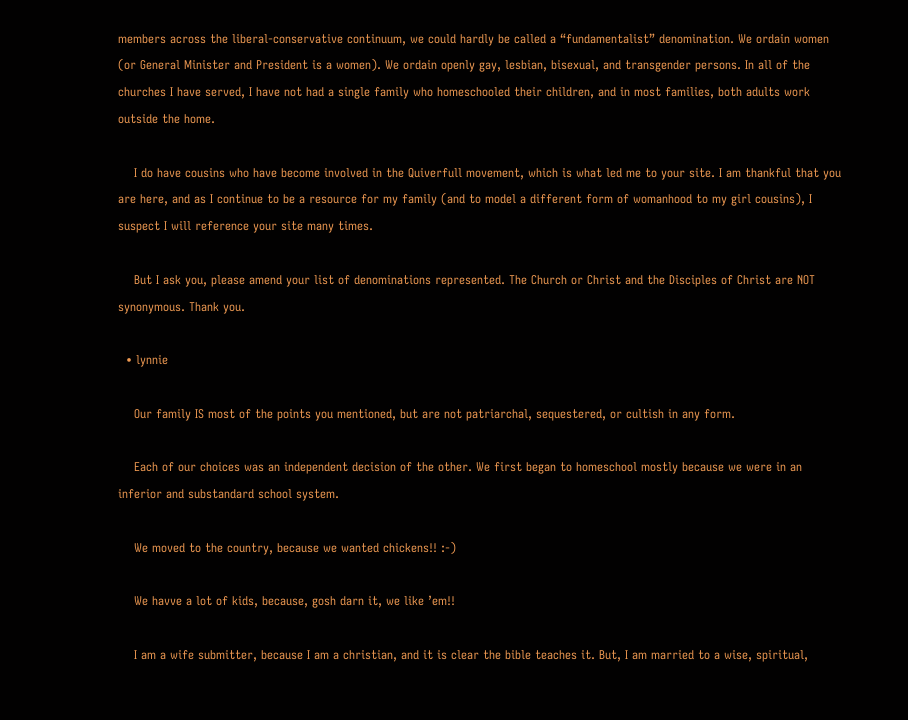members across the liberal-conservative continuum, we could hardly be called a “fundamentalist” denomination. We ordain women (or General Minister and President is a women). We ordain openly gay, lesbian, bisexual, and transgender persons. In all of the churches I have served, I have not had a single family who homeschooled their children, and in most families, both adults work outside the home.

    I do have cousins who have become involved in the Quiverfull movement, which is what led me to your site. I am thankful that you are here, and as I continue to be a resource for my family (and to model a different form of womanhood to my girl cousins), I suspect I will reference your site many times.

    But I ask you, please amend your list of denominations represented. The Church or Christ and the Disciples of Christ are NOT synonymous. Thank you.

  • lynnie

    Our family IS most of the points you mentioned, but are not patriarchal, sequestered, or cultish in any form.

    Each of our choices was an independent decision of the other. We first began to homeschool mostly because we were in an inferior and substandard school system.

    We moved to the country, because we wanted chickens!! :-)

    We havve a lot of kids, because, gosh darn it, we like ’em!!

    I am a wife submitter, because I am a christian, and it is clear the bible teaches it. But, I am married to a wise, spiritual,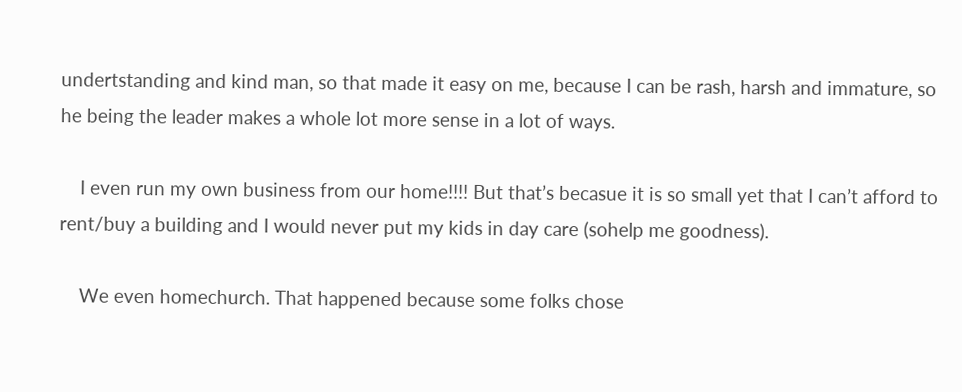undertstanding and kind man, so that made it easy on me, because I can be rash, harsh and immature, so he being the leader makes a whole lot more sense in a lot of ways.

    I even run my own business from our home!!!! But that’s becasue it is so small yet that I can’t afford to rent/buy a building and I would never put my kids in day care (sohelp me goodness).

    We even homechurch. That happened because some folks chose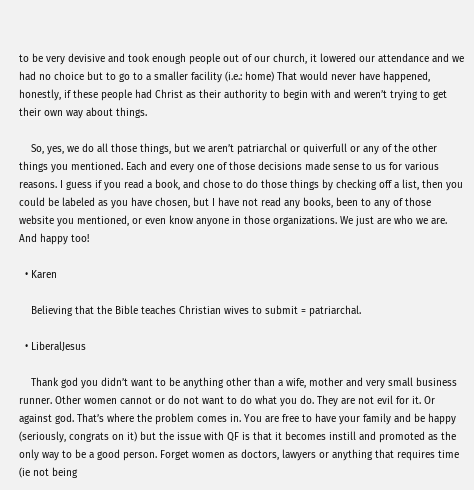to be very devisive and took enough people out of our church, it lowered our attendance and we had no choice but to go to a smaller facility (i.e.: home) That would never have happened, honestly, if these people had Christ as their authority to begin with and weren’t trying to get their own way about things.

    So, yes, we do all those things, but we aren’t patriarchal or quiverfull or any of the other things you mentioned. Each and every one of those decisions made sense to us for various reasons. I guess if you read a book, and chose to do those things by checking off a list, then you could be labeled as you have chosen, but I have not read any books, been to any of those website you mentioned, or even know anyone in those organizations. We just are who we are. And happy too!

  • Karen

    Believing that the Bible teaches Christian wives to submit = patriarchal.

  • LiberalJesus

    Thank god you didn’t want to be anything other than a wife, mother and very small business runner. Other women cannot or do not want to do what you do. They are not evil for it. Or against god. That’s where the problem comes in. You are free to have your family and be happy (seriously, congrats on it) but the issue with QF is that it becomes instill and promoted as the only way to be a good person. Forget women as doctors, lawyers or anything that requires time (ie not being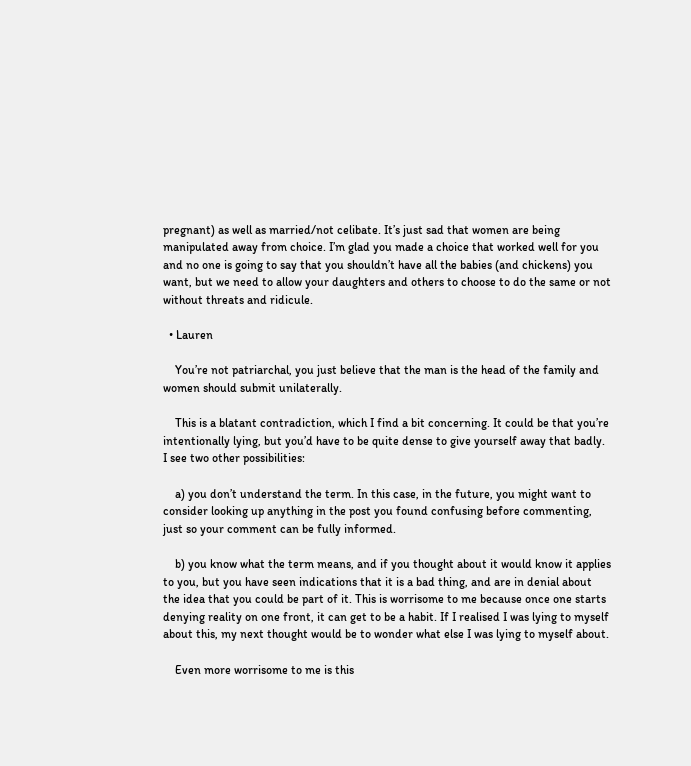pregnant) as well as married/not celibate. It’s just sad that women are being manipulated away from choice. I’m glad you made a choice that worked well for you and no one is going to say that you shouldn’t have all the babies (and chickens) you want, but we need to allow your daughters and others to choose to do the same or not without threats and ridicule.

  • Lauren

    You’re not patriarchal, you just believe that the man is the head of the family and women should submit unilaterally.

    This is a blatant contradiction, which I find a bit concerning. It could be that you’re intentionally lying, but you’d have to be quite dense to give yourself away that badly. I see two other possibilities:

    a) you don’t understand the term. In this case, in the future, you might want to consider looking up anything in the post you found confusing before commenting, just so your comment can be fully informed.

    b) you know what the term means, and if you thought about it would know it applies to you, but you have seen indications that it is a bad thing, and are in denial about the idea that you could be part of it. This is worrisome to me because once one starts denying reality on one front, it can get to be a habit. If I realised I was lying to myself about this, my next thought would be to wonder what else I was lying to myself about.

    Even more worrisome to me is this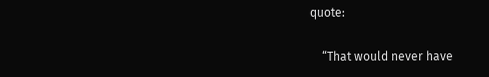quote:

    “That would never have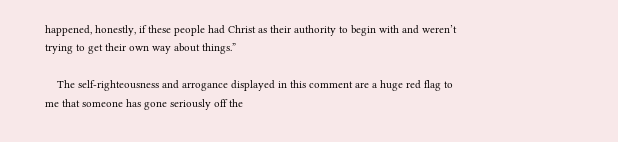happened, honestly, if these people had Christ as their authority to begin with and weren’t trying to get their own way about things.”

    The self-righteousness and arrogance displayed in this comment are a huge red flag to me that someone has gone seriously off the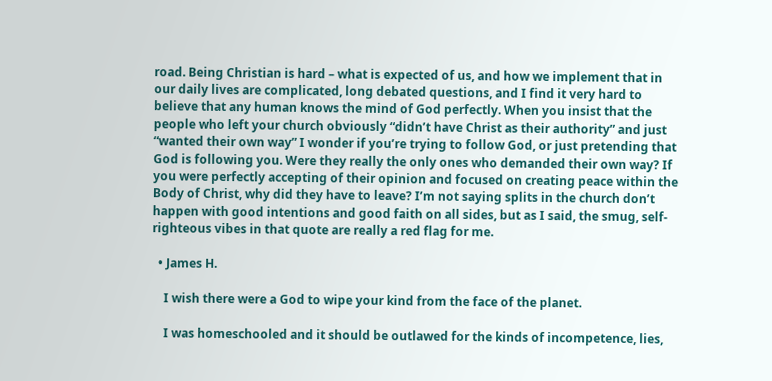road. Being Christian is hard – what is expected of us, and how we implement that in our daily lives are complicated, long debated questions, and I find it very hard to believe that any human knows the mind of God perfectly. When you insist that the people who left your church obviously “didn’t have Christ as their authority” and just “wanted their own way” I wonder if you’re trying to follow God, or just pretending that God is following you. Were they really the only ones who demanded their own way? If you were perfectly accepting of their opinion and focused on creating peace within the Body of Christ, why did they have to leave? I’m not saying splits in the church don’t happen with good intentions and good faith on all sides, but as I said, the smug, self-righteous vibes in that quote are really a red flag for me.

  • James H.

    I wish there were a God to wipe your kind from the face of the planet.

    I was homeschooled and it should be outlawed for the kinds of incompetence, lies,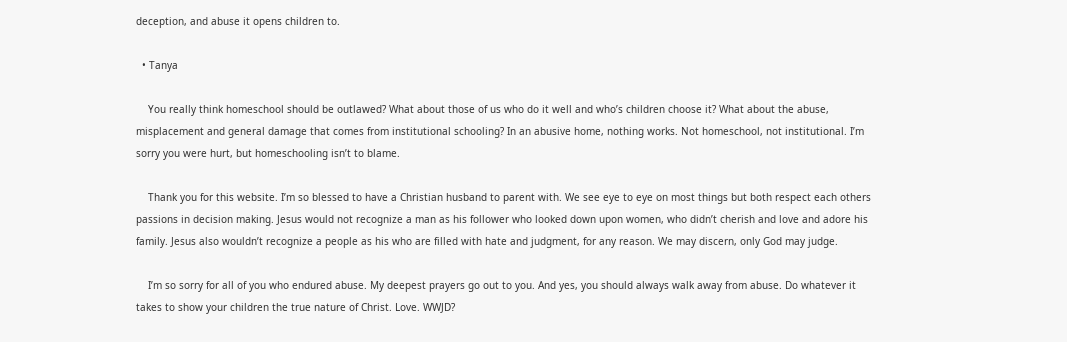deception, and abuse it opens children to.

  • Tanya

    You really think homeschool should be outlawed? What about those of us who do it well and who’s children choose it? What about the abuse, misplacement and general damage that comes from institutional schooling? In an abusive home, nothing works. Not homeschool, not institutional. I’m sorry you were hurt, but homeschooling isn’t to blame.

    Thank you for this website. I’m so blessed to have a Christian husband to parent with. We see eye to eye on most things but both respect each others passions in decision making. Jesus would not recognize a man as his follower who looked down upon women, who didn’t cherish and love and adore his family. Jesus also wouldn’t recognize a people as his who are filled with hate and judgment, for any reason. We may discern, only God may judge.

    I’m so sorry for all of you who endured abuse. My deepest prayers go out to you. And yes, you should always walk away from abuse. Do whatever it takes to show your children the true nature of Christ. Love. WWJD?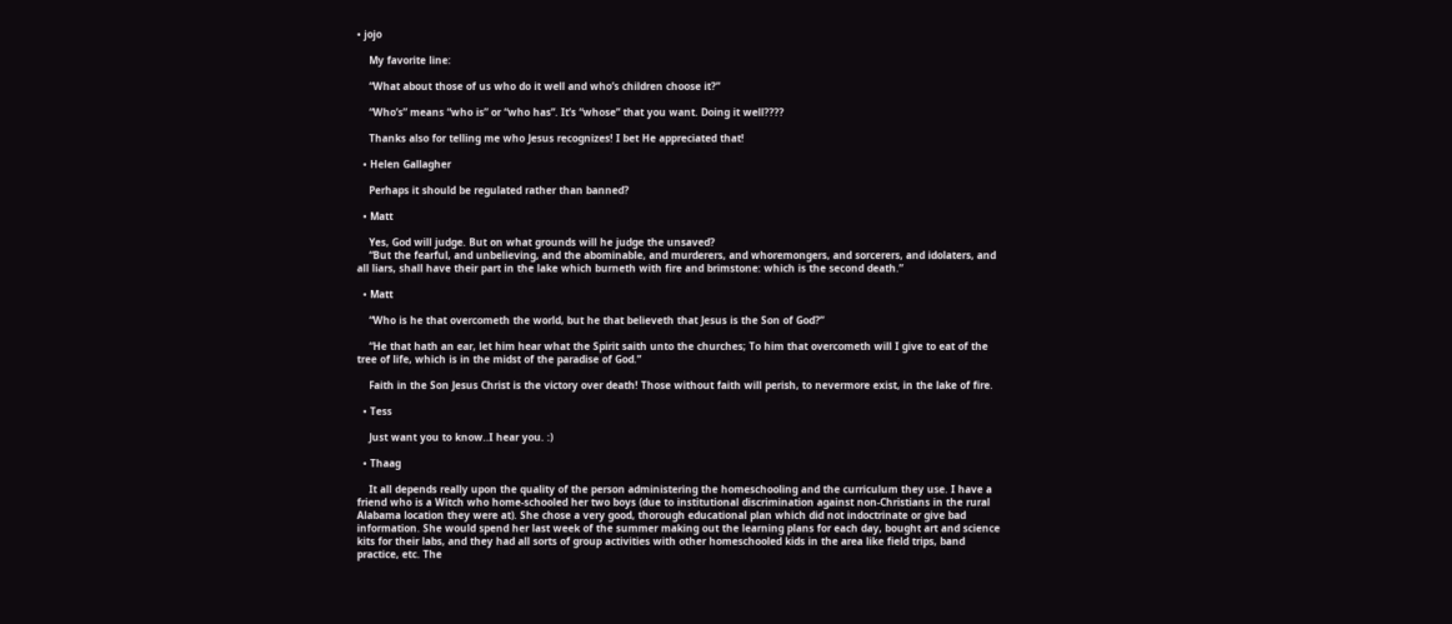• jojo

    My favorite line:

    “What about those of us who do it well and who’s children choose it?”

    “Who’s” means “who is” or “who has”. It’s “whose” that you want. Doing it well????

    Thanks also for telling me who Jesus recognizes! I bet He appreciated that!

  • Helen Gallagher

    Perhaps it should be regulated rather than banned?

  • Matt

    Yes, God will judge. But on what grounds will he judge the unsaved?
    “But the fearful, and unbelieving, and the abominable, and murderers, and whoremongers, and sorcerers, and idolaters, and all liars, shall have their part in the lake which burneth with fire and brimstone: which is the second death.”

  • Matt

    “Who is he that overcometh the world, but he that believeth that Jesus is the Son of God?”

    “He that hath an ear, let him hear what the Spirit saith unto the churches; To him that overcometh will I give to eat of the tree of life, which is in the midst of the paradise of God.”

    Faith in the Son Jesus Christ is the victory over death! Those without faith will perish, to nevermore exist, in the lake of fire.

  • Tess

    Just want you to know..I hear you. :)

  • Thaag

    It all depends really upon the quality of the person administering the homeschooling and the curriculum they use. I have a friend who is a Witch who home-schooled her two boys (due to institutional discrimination against non-Christians in the rural Alabama location they were at). She chose a very good, thorough educational plan which did not indoctrinate or give bad information. She would spend her last week of the summer making out the learning plans for each day, bought art and science kits for their labs, and they had all sorts of group activities with other homeschooled kids in the area like field trips, band practice, etc. The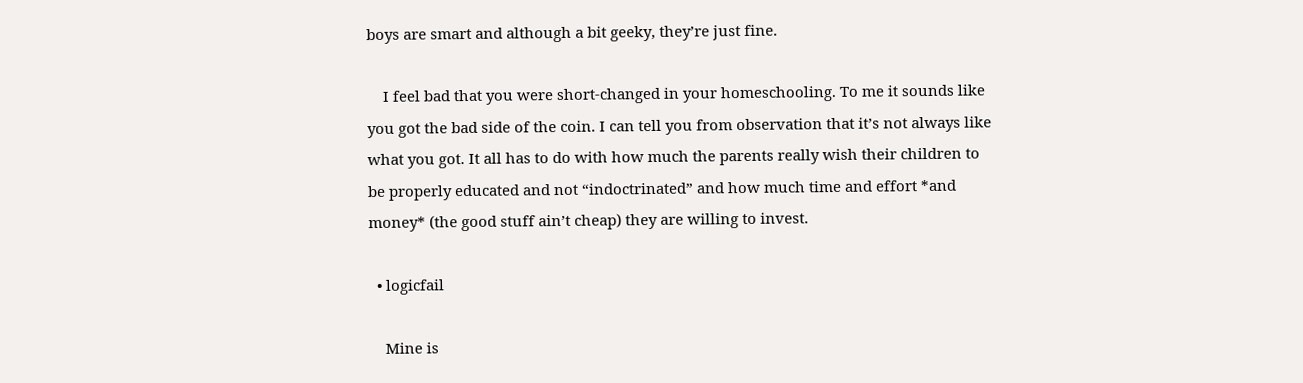boys are smart and although a bit geeky, they’re just fine.

    I feel bad that you were short-changed in your homeschooling. To me it sounds like you got the bad side of the coin. I can tell you from observation that it’s not always like what you got. It all has to do with how much the parents really wish their children to be properly educated and not “indoctrinated” and how much time and effort *and money* (the good stuff ain’t cheap) they are willing to invest.

  • logicfail

    Mine is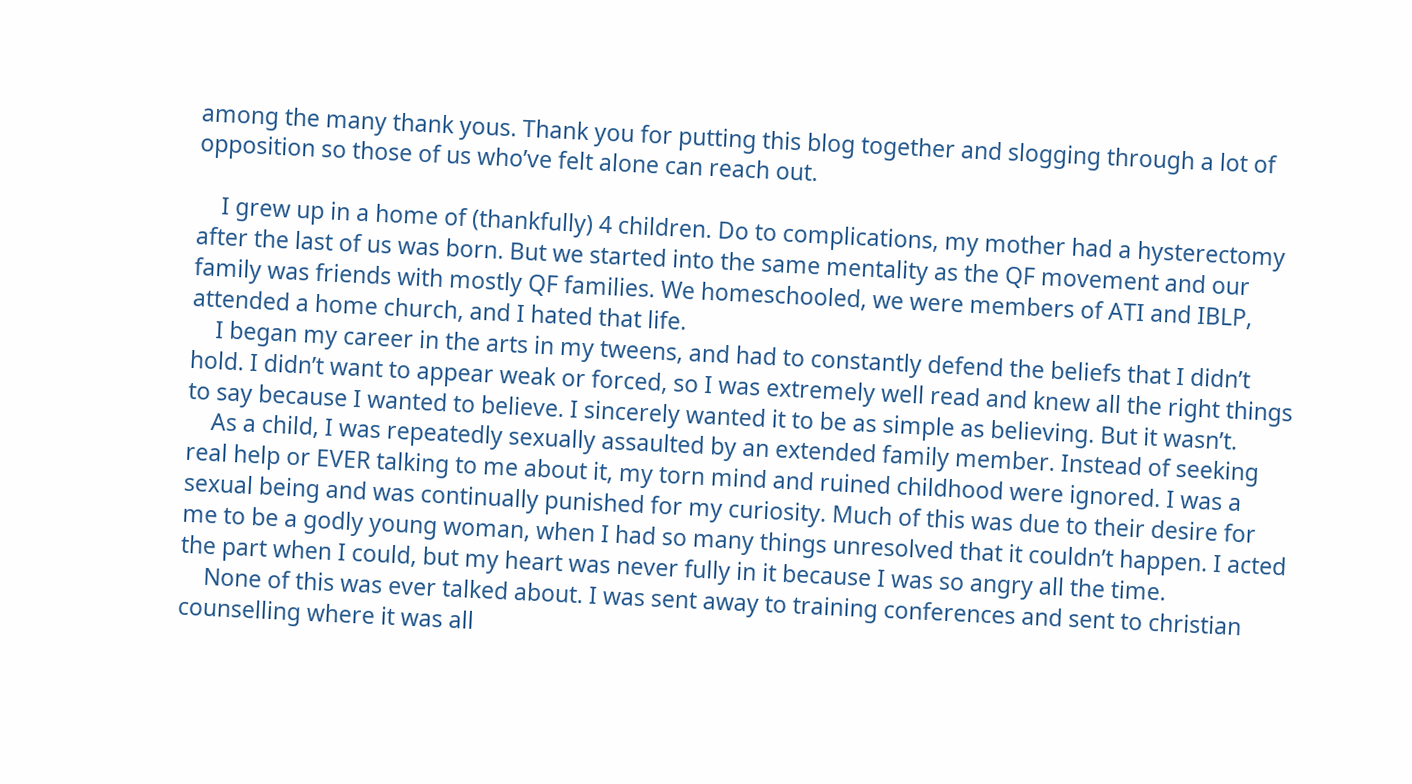among the many thank yous. Thank you for putting this blog together and slogging through a lot of opposition so those of us who’ve felt alone can reach out.

    I grew up in a home of (thankfully) 4 children. Do to complications, my mother had a hysterectomy after the last of us was born. But we started into the same mentality as the QF movement and our family was friends with mostly QF families. We homeschooled, we were members of ATI and IBLP, attended a home church, and I hated that life.
    I began my career in the arts in my tweens, and had to constantly defend the beliefs that I didn’t hold. I didn’t want to appear weak or forced, so I was extremely well read and knew all the right things to say because I wanted to believe. I sincerely wanted it to be as simple as believing. But it wasn’t.
    As a child, I was repeatedly sexually assaulted by an extended family member. Instead of seeking real help or EVER talking to me about it, my torn mind and ruined childhood were ignored. I was a sexual being and was continually punished for my curiosity. Much of this was due to their desire for me to be a godly young woman, when I had so many things unresolved that it couldn’t happen. I acted the part when I could, but my heart was never fully in it because I was so angry all the time.
    None of this was ever talked about. I was sent away to training conferences and sent to christian counselling where it was all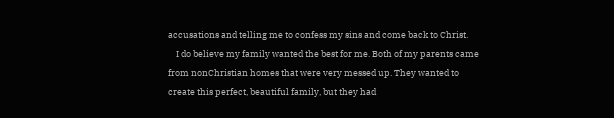accusations and telling me to confess my sins and come back to Christ.
    I do believe my family wanted the best for me. Both of my parents came from nonChristian homes that were very messed up. They wanted to create this perfect, beautiful family, but they had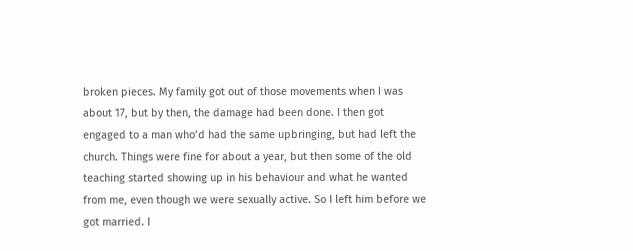broken pieces. My family got out of those movements when I was about 17, but by then, the damage had been done. I then got engaged to a man who’d had the same upbringing, but had left the church. Things were fine for about a year, but then some of the old teaching started showing up in his behaviour and what he wanted from me, even though we were sexually active. So I left him before we got married. I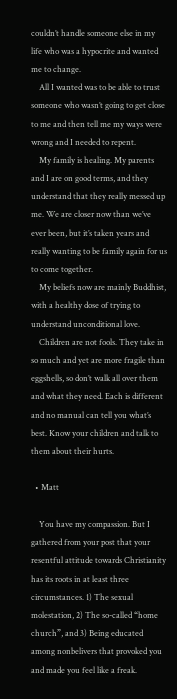couldn’t handle someone else in my life who was a hypocrite and wanted me to change.
    All I wanted was to be able to trust someone who wasn’t going to get close to me and then tell me my ways were wrong and I needed to repent.
    My family is healing. My parents and I are on good terms, and they understand that they really messed up me. We are closer now than we’ve ever been, but it’s taken years and really wanting to be family again for us to come together.
    My beliefs now are mainly Buddhist, with a healthy dose of trying to understand unconditional love.
    Children are not fools. They take in so much and yet are more fragile than eggshells, so don’t walk all over them and what they need. Each is different and no manual can tell you what’s best. Know your children and talk to them about their hurts.

  • Matt

    You have my compassion. But I gathered from your post that your resentful attitude towards Christianity has its roots in at least three circumstances. 1) The sexual molestation, 2) The so-called “home church”, and 3) Being educated among nonbelivers that provoked you and made you feel like a freak.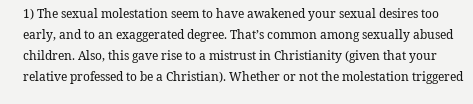1) The sexual molestation seem to have awakened your sexual desires too early, and to an exaggerated degree. That’s common among sexually abused children. Also, this gave rise to a mistrust in Christianity (given that your relative professed to be a Christian). Whether or not the molestation triggered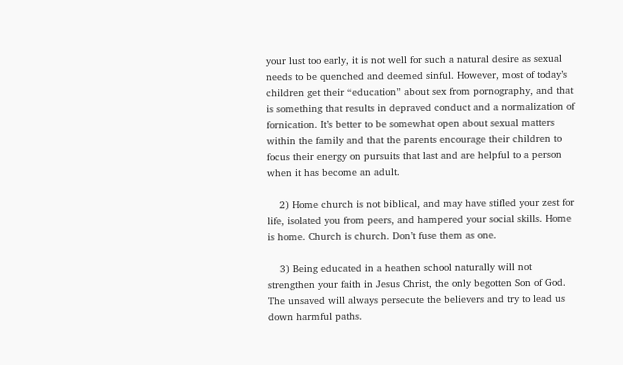your lust too early, it is not well for such a natural desire as sexual needs to be quenched and deemed sinful. However, most of today’s children get their “education” about sex from pornography, and that is something that results in depraved conduct and a normalization of fornication. It’s better to be somewhat open about sexual matters within the family and that the parents encourage their children to focus their energy on pursuits that last and are helpful to a person when it has become an adult.

    2) Home church is not biblical, and may have stifled your zest for life, isolated you from peers, and hampered your social skills. Home is home. Church is church. Don’t fuse them as one.

    3) Being educated in a heathen school naturally will not strengthen your faith in Jesus Christ, the only begotten Son of God. The unsaved will always persecute the believers and try to lead us down harmful paths.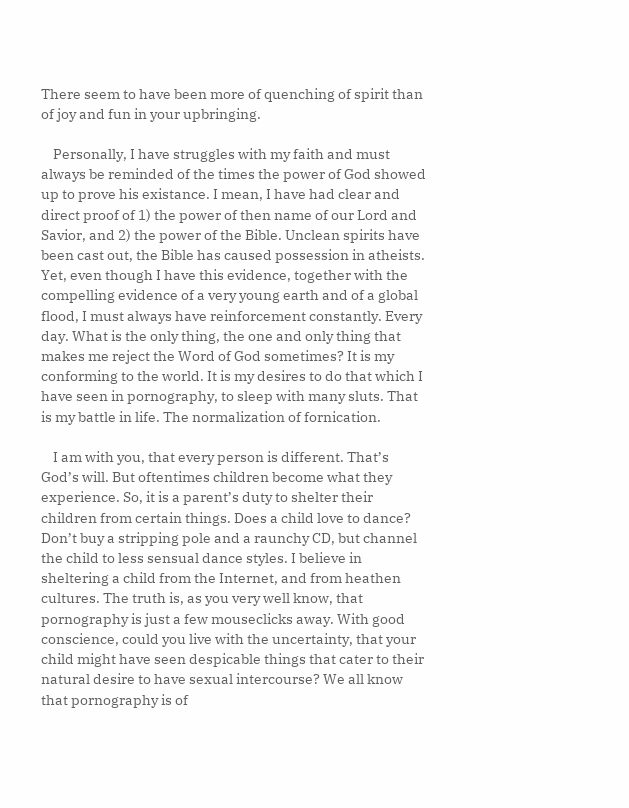There seem to have been more of quenching of spirit than of joy and fun in your upbringing.

    Personally, I have struggles with my faith and must always be reminded of the times the power of God showed up to prove his existance. I mean, I have had clear and direct proof of 1) the power of then name of our Lord and Savior, and 2) the power of the Bible. Unclean spirits have been cast out, the Bible has caused possession in atheists. Yet, even though I have this evidence, together with the compelling evidence of a very young earth and of a global flood, I must always have reinforcement constantly. Every day. What is the only thing, the one and only thing that makes me reject the Word of God sometimes? It is my conforming to the world. It is my desires to do that which I have seen in pornography, to sleep with many sluts. That is my battle in life. The normalization of fornication.

    I am with you, that every person is different. That’s God’s will. But oftentimes children become what they experience. So, it is a parent’s duty to shelter their children from certain things. Does a child love to dance? Don’t buy a stripping pole and a raunchy CD, but channel the child to less sensual dance styles. I believe in sheltering a child from the Internet, and from heathen cultures. The truth is, as you very well know, that pornography is just a few mouseclicks away. With good conscience, could you live with the uncertainty, that your child might have seen despicable things that cater to their natural desire to have sexual intercourse? We all know that pornography is of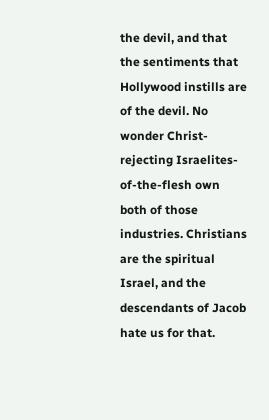the devil, and that the sentiments that Hollywood instills are of the devil. No wonder Christ-rejecting Israelites-of-the-flesh own both of those industries. Christians are the spiritual Israel, and the descendants of Jacob hate us for that.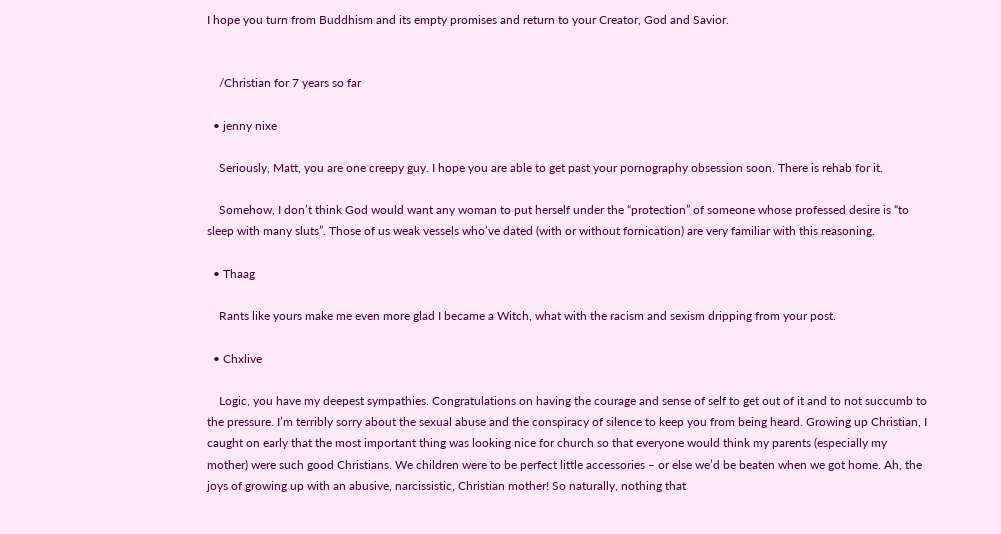I hope you turn from Buddhism and its empty promises and return to your Creator, God and Savior.


    /Christian for 7 years so far

  • jenny nixe

    Seriously, Matt, you are one creepy guy. I hope you are able to get past your pornography obsession soon. There is rehab for it.

    Somehow, I don’t think God would want any woman to put herself under the “protection” of someone whose professed desire is “to sleep with many sluts”. Those of us weak vessels who’ve dated (with or without fornication) are very familiar with this reasoning.

  • Thaag

    Rants like yours make me even more glad I became a Witch, what with the racism and sexism dripping from your post.

  • Chxlive

    Logic, you have my deepest sympathies. Congratulations on having the courage and sense of self to get out of it and to not succumb to the pressure. I’m terribly sorry about the sexual abuse and the conspiracy of silence to keep you from being heard. Growing up Christian, I caught on early that the most important thing was looking nice for church so that everyone would think my parents (especially my mother) were such good Christians. We children were to be perfect little accessories – or else we’d be beaten when we got home. Ah, the joys of growing up with an abusive, narcissistic, Christian mother! So naturally, nothing that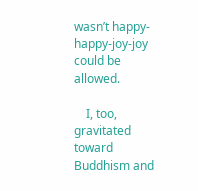wasn’t happy-happy-joy-joy could be allowed.

    I, too, gravitated toward Buddhism and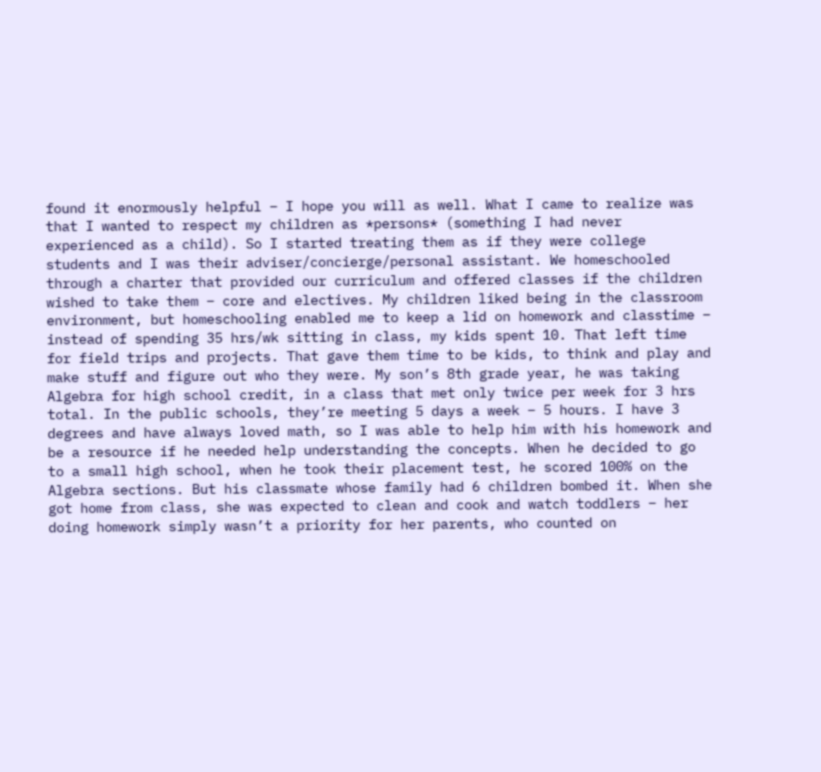found it enormously helpful – I hope you will as well. What I came to realize was that I wanted to respect my children as *persons* (something I had never experienced as a child). So I started treating them as if they were college students and I was their adviser/concierge/personal assistant. We homeschooled through a charter that provided our curriculum and offered classes if the children wished to take them – core and electives. My children liked being in the classroom environment, but homeschooling enabled me to keep a lid on homework and classtime – instead of spending 35 hrs/wk sitting in class, my kids spent 10. That left time for field trips and projects. That gave them time to be kids, to think and play and make stuff and figure out who they were. My son’s 8th grade year, he was taking Algebra for high school credit, in a class that met only twice per week for 3 hrs total. In the public schools, they’re meeting 5 days a week – 5 hours. I have 3 degrees and have always loved math, so I was able to help him with his homework and be a resource if he needed help understanding the concepts. When he decided to go to a small high school, when he took their placement test, he scored 100% on the Algebra sections. But his classmate whose family had 6 children bombed it. When she got home from class, she was expected to clean and cook and watch toddlers – her doing homework simply wasn’t a priority for her parents, who counted on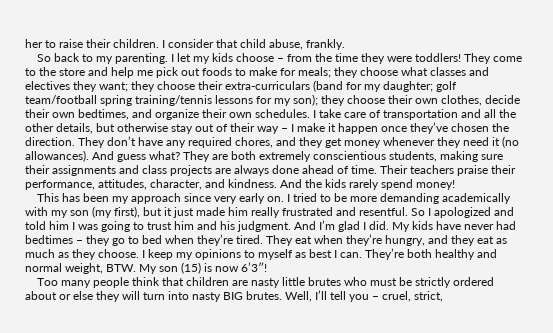her to raise their children. I consider that child abuse, frankly.
    So back to my parenting. I let my kids choose – from the time they were toddlers! They come to the store and help me pick out foods to make for meals; they choose what classes and electives they want; they choose their extra-curriculars (band for my daughter; golf team/football spring training/tennis lessons for my son); they choose their own clothes, decide their own bedtimes, and organize their own schedules. I take care of transportation and all the other details, but otherwise stay out of their way – I make it happen once they’ve chosen the direction. They don’t have any required chores, and they get money whenever they need it (no allowances). And guess what? They are both extremely conscientious students, making sure their assignments and class projects are always done ahead of time. Their teachers praise their performance, attitudes, character, and kindness. And the kids rarely spend money!
    This has been my approach since very early on. I tried to be more demanding academically with my son (my first), but it just made him really frustrated and resentful. So I apologized and told him I was going to trust him and his judgment. And I’m glad I did. My kids have never had bedtimes – they go to bed when they’re tired. They eat when they’re hungry, and they eat as much as they choose. I keep my opinions to myself as best I can. They’re both healthy and normal weight, BTW. My son (15) is now 6’3″!
    Too many people think that children are nasty little brutes who must be strictly ordered about or else they will turn into nasty BIG brutes. Well, I’ll tell you – cruel, strict,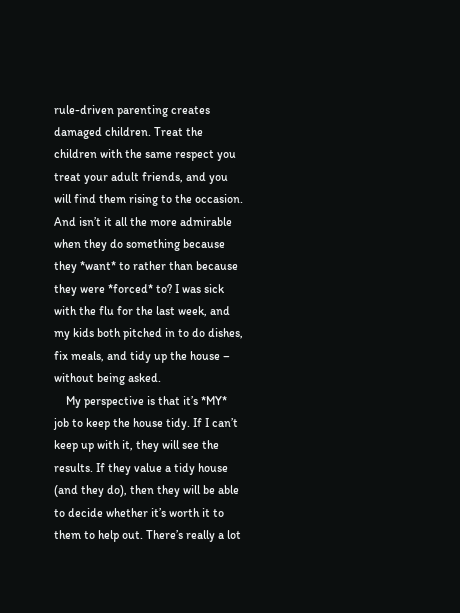rule-driven parenting creates damaged children. Treat the children with the same respect you treat your adult friends, and you will find them rising to the occasion. And isn’t it all the more admirable when they do something because they *want* to rather than because they were *forced* to? I was sick with the flu for the last week, and my kids both pitched in to do dishes, fix meals, and tidy up the house – without being asked.
    My perspective is that it’s *MY* job to keep the house tidy. If I can’t keep up with it, they will see the results. If they value a tidy house (and they do), then they will be able to decide whether it’s worth it to them to help out. There’s really a lot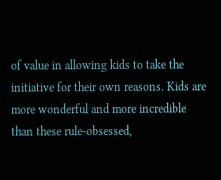of value in allowing kids to take the initiative for their own reasons. Kids are more wonderful and more incredible than these rule-obsessed,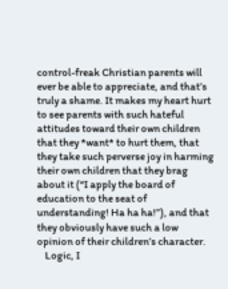control-freak Christian parents will ever be able to appreciate, and that’s truly a shame. It makes my heart hurt to see parents with such hateful attitudes toward their own children that they *want* to hurt them, that they take such perverse joy in harming their own children that they brag about it (“I apply the board of education to the seat of understanding! Ha ha ha!”), and that they obviously have such a low opinion of their children’s character.
    Logic, I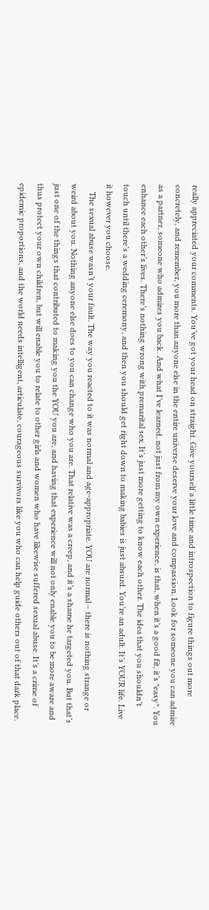really appreciated your comments. You’ve got your head on straight. Give yourself a little time and introspection to figure things out more concretely, and remember, you more than anyone else in the entire universe deserve your love and compassion. Look for someone you can admire as a partner, someone who admires you back. And what I’ve learned, not just from my own experience, is that, when it’s a good fit, it’s *easy*. You enhance each other’s lives. There’s nothing wrong with premarital sex. It’s just more getting to know each other. The idea that you shouldn’t touch until there’s a wedding ceremony, and then you should get right down to making babies is just absurd. You’re an adult. It’s YOUR life. Live it however you choose.
    The sexual abuse wasn’t your fault. The way you reacted to it was normal and age-appropriate. YOU are normal – there is nothing strange or weird about you. Nothing anyone else does to you can change who you are. That relative was a creep, and it’s a shame he targeted you. But that’s just one of the things that contributed to making you the YOU you are, and having that experience will not only enable you to be more aware and thus protect your own children, but will enable you to relate to other girls and women who have likewise suffered sexual abuse. It’s a crime of epidemic proportions, and the world needs intelligent, articulate, courageous survivors like you who can help guide others out of that dark place.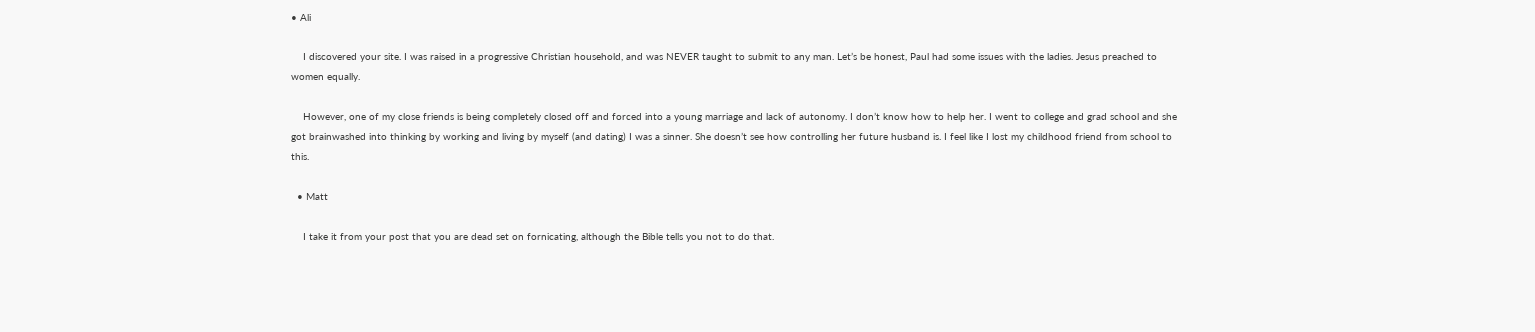• Ali

    I discovered your site. I was raised in a progressive Christian household, and was NEVER taught to submit to any man. Let’s be honest, Paul had some issues with the ladies. Jesus preached to women equally.

    However, one of my close friends is being completely closed off and forced into a young marriage and lack of autonomy. I don’t know how to help her. I went to college and grad school and she got brainwashed into thinking by working and living by myself (and dating) I was a sinner. She doesn’t see how controlling her future husband is. I feel like I lost my childhood friend from school to this.

  • Matt

    I take it from your post that you are dead set on fornicating, although the Bible tells you not to do that.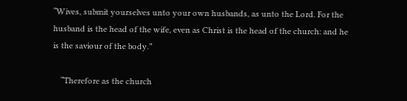“Wives, submit yourselves unto your own husbands, as unto the Lord. For the husband is the head of the wife, even as Christ is the head of the church: and he is the saviour of the body.”

    “Therefore as the church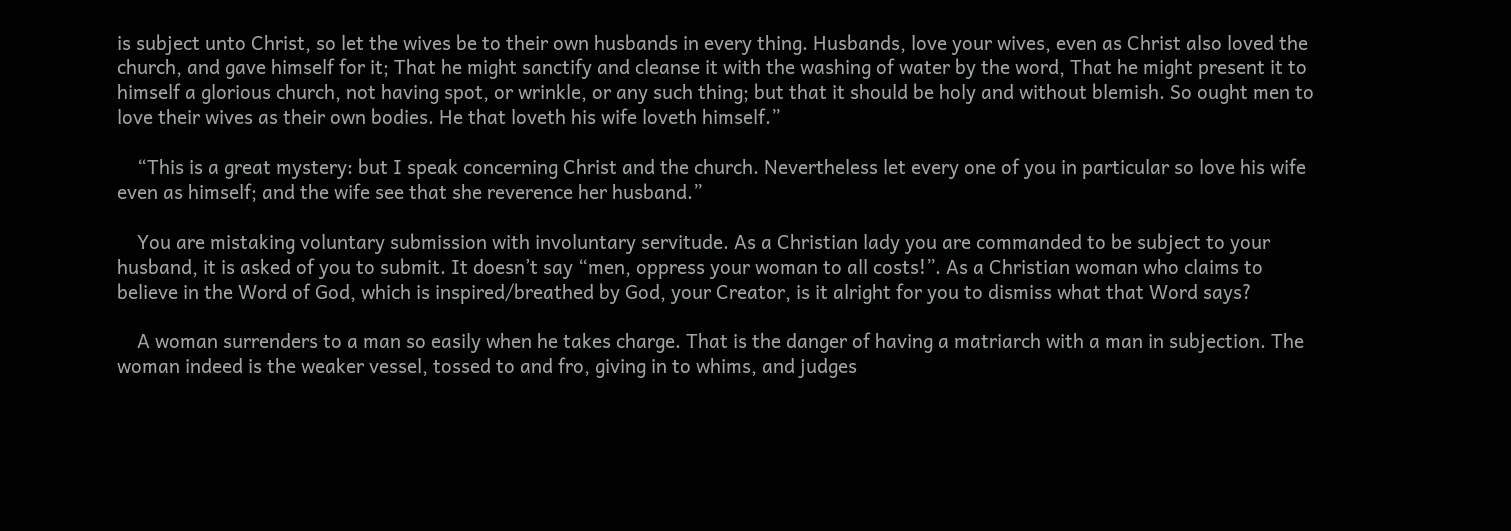is subject unto Christ, so let the wives be to their own husbands in every thing. Husbands, love your wives, even as Christ also loved the church, and gave himself for it; That he might sanctify and cleanse it with the washing of water by the word, That he might present it to himself a glorious church, not having spot, or wrinkle, or any such thing; but that it should be holy and without blemish. So ought men to love their wives as their own bodies. He that loveth his wife loveth himself.”

    “This is a great mystery: but I speak concerning Christ and the church. Nevertheless let every one of you in particular so love his wife even as himself; and the wife see that she reverence her husband.”

    You are mistaking voluntary submission with involuntary servitude. As a Christian lady you are commanded to be subject to your husband, it is asked of you to submit. It doesn’t say “men, oppress your woman to all costs!”. As a Christian woman who claims to believe in the Word of God, which is inspired/breathed by God, your Creator, is it alright for you to dismiss what that Word says?

    A woman surrenders to a man so easily when he takes charge. That is the danger of having a matriarch with a man in subjection. The woman indeed is the weaker vessel, tossed to and fro, giving in to whims, and judges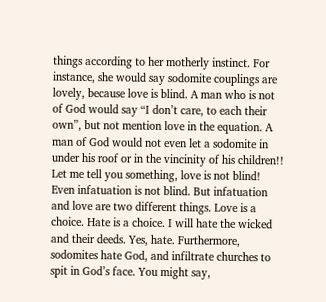things according to her motherly instinct. For instance, she would say sodomite couplings are lovely, because love is blind. A man who is not of God would say “I don’t care, to each their own”, but not mention love in the equation. A man of God would not even let a sodomite in under his roof or in the vincinity of his children!! Let me tell you something, love is not blind! Even infatuation is not blind. But infatuation and love are two different things. Love is a choice. Hate is a choice. I will hate the wicked and their deeds. Yes, hate. Furthermore, sodomites hate God, and infiltrate churches to spit in God’s face. You might say,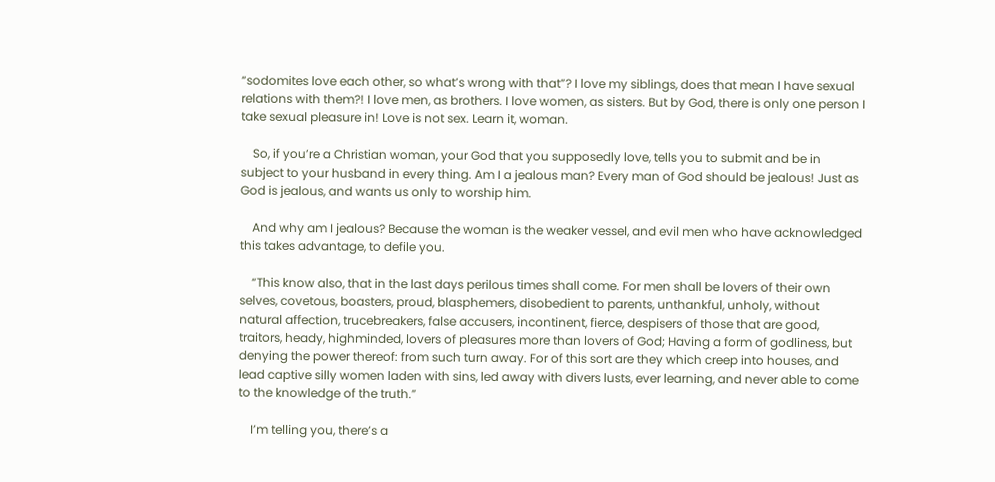“sodomites love each other, so what’s wrong with that”? I love my siblings, does that mean I have sexual relations with them?! I love men, as brothers. I love women, as sisters. But by God, there is only one person I take sexual pleasure in! Love is not sex. Learn it, woman.

    So, if you’re a Christian woman, your God that you supposedly love, tells you to submit and be in subject to your husband in every thing. Am I a jealous man? Every man of God should be jealous! Just as God is jealous, and wants us only to worship him.

    And why am I jealous? Because the woman is the weaker vessel, and evil men who have acknowledged this takes advantage, to defile you.

    “This know also, that in the last days perilous times shall come. For men shall be lovers of their own selves, covetous, boasters, proud, blasphemers, disobedient to parents, unthankful, unholy, without natural affection, trucebreakers, false accusers, incontinent, fierce, despisers of those that are good, traitors, heady, highminded, lovers of pleasures more than lovers of God; Having a form of godliness, but denying the power thereof: from such turn away. For of this sort are they which creep into houses, and lead captive silly women laden with sins, led away with divers lusts, ever learning, and never able to come to the knowledge of the truth.”

    I’m telling you, there’s a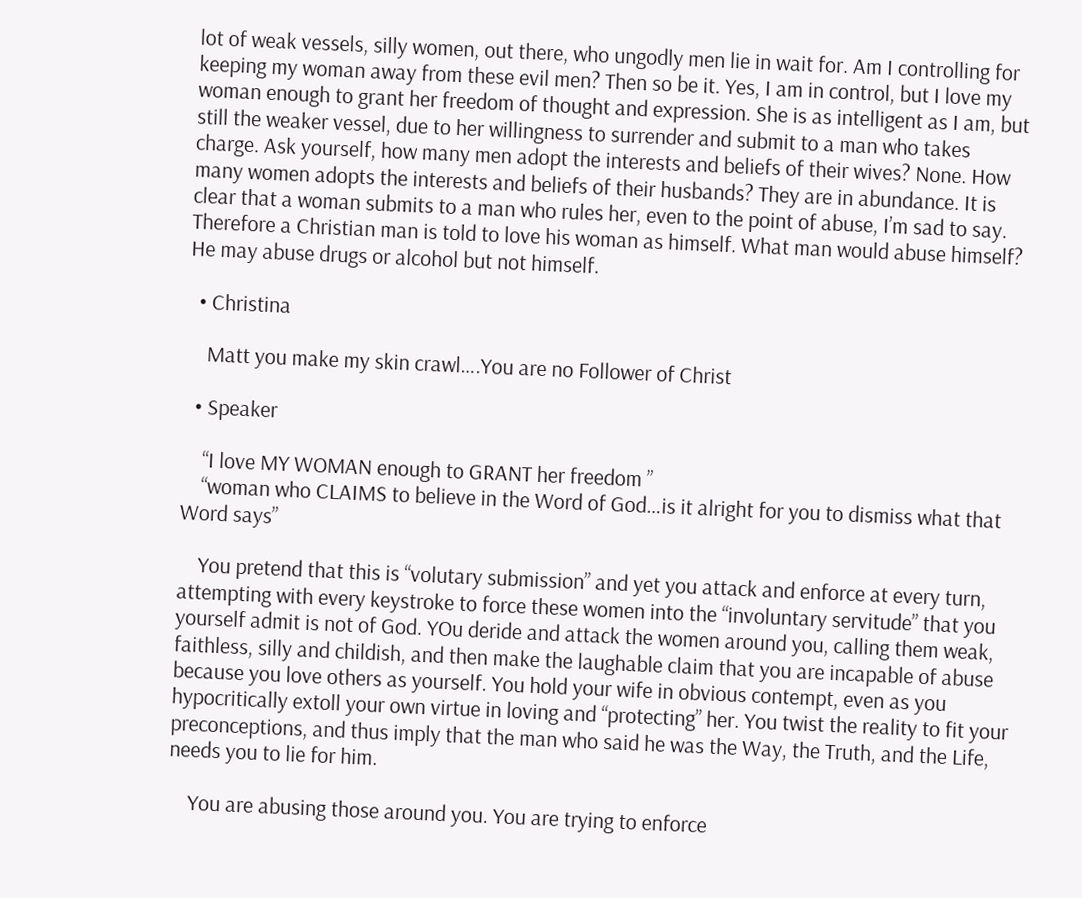lot of weak vessels, silly women, out there, who ungodly men lie in wait for. Am I controlling for keeping my woman away from these evil men? Then so be it. Yes, I am in control, but I love my woman enough to grant her freedom of thought and expression. She is as intelligent as I am, but still the weaker vessel, due to her willingness to surrender and submit to a man who takes charge. Ask yourself, how many men adopt the interests and beliefs of their wives? None. How many women adopts the interests and beliefs of their husbands? They are in abundance. It is clear that a woman submits to a man who rules her, even to the point of abuse, I’m sad to say. Therefore a Christian man is told to love his woman as himself. What man would abuse himself? He may abuse drugs or alcohol but not himself.

  • Christina

    Matt you make my skin crawl….You are no Follower of Christ

  • Speaker

    “I love MY WOMAN enough to GRANT her freedom ”
    “woman who CLAIMS to believe in the Word of God…is it alright for you to dismiss what that Word says”

    You pretend that this is “volutary submission” and yet you attack and enforce at every turn, attempting with every keystroke to force these women into the “involuntary servitude” that you yourself admit is not of God. YOu deride and attack the women around you, calling them weak, faithless, silly and childish, and then make the laughable claim that you are incapable of abuse because you love others as yourself. You hold your wife in obvious contempt, even as you hypocritically extoll your own virtue in loving and “protecting” her. You twist the reality to fit your preconceptions, and thus imply that the man who said he was the Way, the Truth, and the Life, needs you to lie for him.

    You are abusing those around you. You are trying to enforce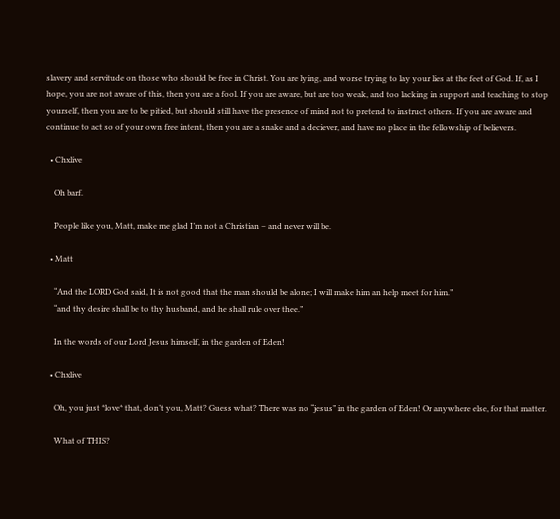slavery and servitude on those who should be free in Christ. You are lying, and worse trying to lay your lies at the feet of God. If, as I hope, you are not aware of this, then you are a fool. If you are aware, but are too weak, and too lacking in support and teaching to stop yourself, then you are to be pitied, but should still have the presence of mind not to pretend to instruct others. If you are aware and continue to act so of your own free intent, then you are a snake and a deciever, and have no place in the fellowship of believers.

  • Chxlive

    Oh barf.

    People like you, Matt, make me glad I’m not a Christian – and never will be.

  • Matt

    “And the LORD God said, It is not good that the man should be alone; I will make him an help meet for him.”
    “and thy desire shall be to thy husband, and he shall rule over thee.”

    In the words of our Lord Jesus himself, in the garden of Eden!

  • Chxlive

    Oh, you just *love* that, don’t you, Matt? Guess what? There was no “jesus” in the garden of Eden! Or anywhere else, for that matter.

    What of THIS?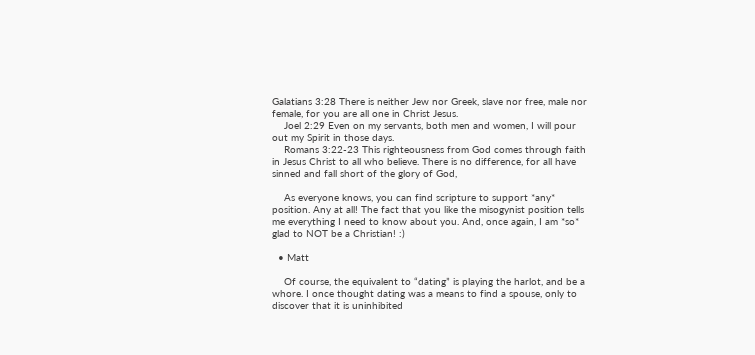Galatians 3:28 There is neither Jew nor Greek, slave nor free, male nor female, for you are all one in Christ Jesus.
    Joel 2:29 Even on my servants, both men and women, I will pour out my Spirit in those days.
    Romans 3:22-23 This righteousness from God comes through faith in Jesus Christ to all who believe. There is no difference, for all have sinned and fall short of the glory of God,

    As everyone knows, you can find scripture to support *any* position. Any at all! The fact that you like the misogynist position tells me everything I need to know about you. And, once again, I am *so* glad to NOT be a Christian! :)

  • Matt

    Of course, the equivalent to “dating” is playing the harlot, and be a whore. I once thought dating was a means to find a spouse, only to discover that it is uninhibited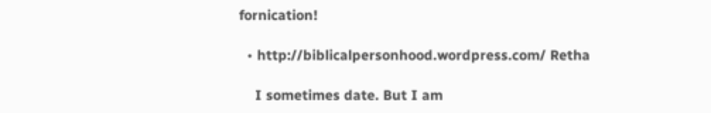fornication!

  • http://biblicalpersonhood.wordpress.com/ Retha

    I sometimes date. But I am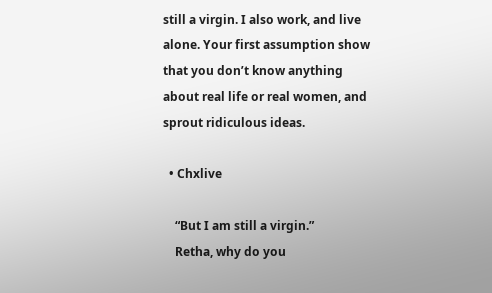still a virgin. I also work, and live alone. Your first assumption show that you don’t know anything about real life or real women, and sprout ridiculous ideas.

  • Chxlive

    “But I am still a virgin.”
    Retha, why do you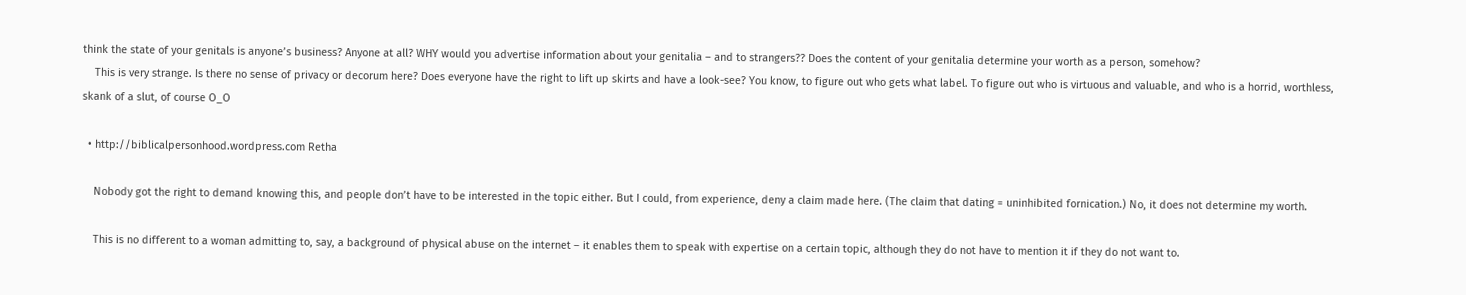think the state of your genitals is anyone’s business? Anyone at all? WHY would you advertise information about your genitalia – and to strangers?? Does the content of your genitalia determine your worth as a person, somehow?
    This is very strange. Is there no sense of privacy or decorum here? Does everyone have the right to lift up skirts and have a look-see? You know, to figure out who gets what label. To figure out who is virtuous and valuable, and who is a horrid, worthless, skank of a slut, of course O_O

  • http://biblicalpersonhood.wordpress.com Retha

    Nobody got the right to demand knowing this, and people don’t have to be interested in the topic either. But I could, from experience, deny a claim made here. (The claim that dating = uninhibited fornication.) No, it does not determine my worth.

    This is no different to a woman admitting to, say, a background of physical abuse on the internet – it enables them to speak with expertise on a certain topic, although they do not have to mention it if they do not want to.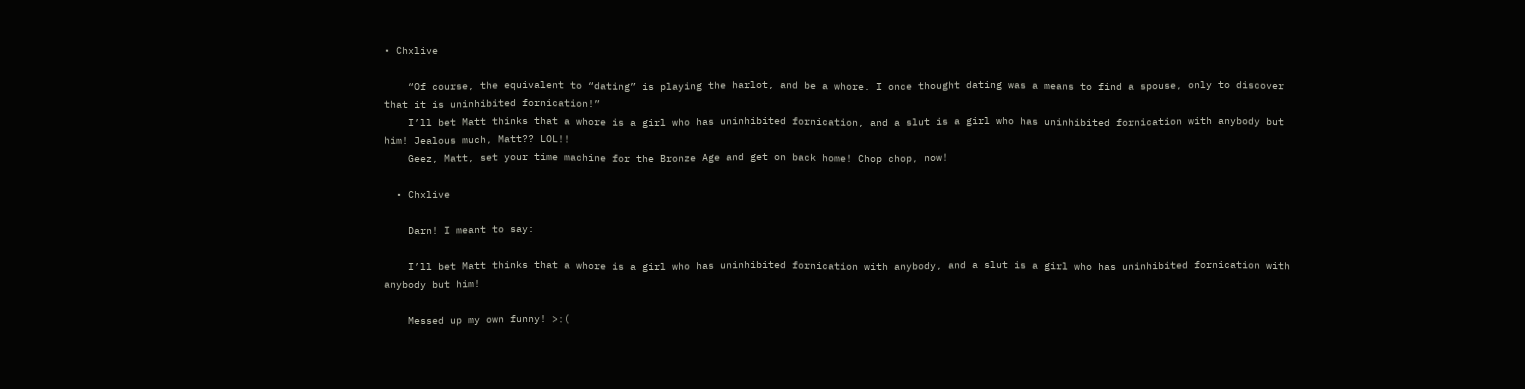• Chxlive

    “Of course, the equivalent to “dating” is playing the harlot, and be a whore. I once thought dating was a means to find a spouse, only to discover that it is uninhibited fornication!”
    I’ll bet Matt thinks that a whore is a girl who has uninhibited fornication, and a slut is a girl who has uninhibited fornication with anybody but him! Jealous much, Matt?? LOL!!
    Geez, Matt, set your time machine for the Bronze Age and get on back home! Chop chop, now!

  • Chxlive

    Darn! I meant to say:

    I’ll bet Matt thinks that a whore is a girl who has uninhibited fornication with anybody, and a slut is a girl who has uninhibited fornication with anybody but him!

    Messed up my own funny! >:(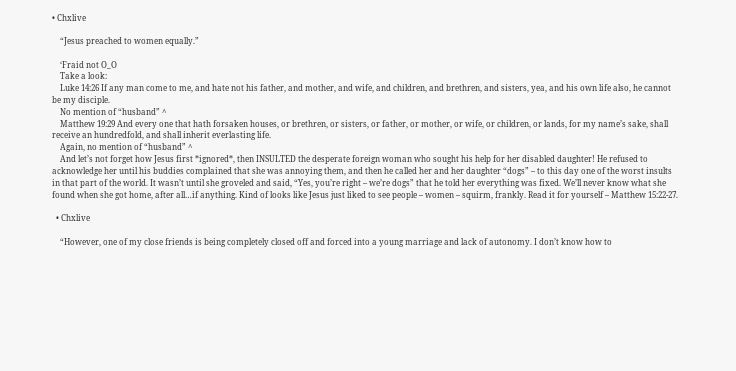• Chxlive

    “Jesus preached to women equally.”

    ‘Fraid not O_O
    Take a look:
    Luke 14:26 If any man come to me, and hate not his father, and mother, and wife, and children, and brethren, and sisters, yea, and his own life also, he cannot be my disciple.
    No mention of “husband” ^
    Matthew 19:29 And every one that hath forsaken houses, or brethren, or sisters, or father, or mother, or wife, or children, or lands, for my name’s sake, shall receive an hundredfold, and shall inherit everlasting life.
    Again, no mention of “husband” ^
    And let’s not forget how Jesus first *ignored*, then INSULTED the desperate foreign woman who sought his help for her disabled daughter! He refused to acknowledge her until his buddies complained that she was annoying them, and then he called her and her daughter “dogs” – to this day one of the worst insults in that part of the world. It wasn’t until she groveled and said, “Yes, you’re right – we’re dogs” that he told her everything was fixed. We’ll never know what she found when she got home, after all…if anything. Kind of looks like Jesus just liked to see people – women – squirm, frankly. Read it for yourself – Matthew 15:22-27.

  • Chxlive

    “However, one of my close friends is being completely closed off and forced into a young marriage and lack of autonomy. I don’t know how to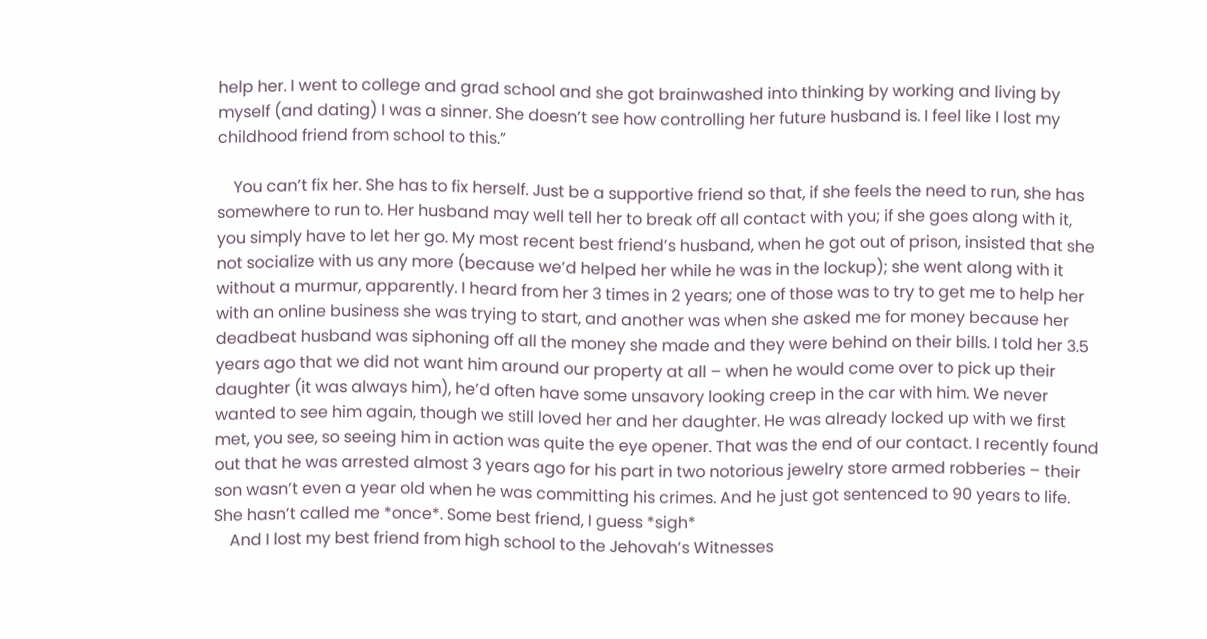help her. I went to college and grad school and she got brainwashed into thinking by working and living by myself (and dating) I was a sinner. She doesn’t see how controlling her future husband is. I feel like I lost my childhood friend from school to this.”

    You can’t fix her. She has to fix herself. Just be a supportive friend so that, if she feels the need to run, she has somewhere to run to. Her husband may well tell her to break off all contact with you; if she goes along with it, you simply have to let her go. My most recent best friend’s husband, when he got out of prison, insisted that she not socialize with us any more (because we’d helped her while he was in the lockup); she went along with it without a murmur, apparently. I heard from her 3 times in 2 years; one of those was to try to get me to help her with an online business she was trying to start, and another was when she asked me for money because her deadbeat husband was siphoning off all the money she made and they were behind on their bills. I told her 3.5 years ago that we did not want him around our property at all – when he would come over to pick up their daughter (it was always him), he’d often have some unsavory looking creep in the car with him. We never wanted to see him again, though we still loved her and her daughter. He was already locked up with we first met, you see, so seeing him in action was quite the eye opener. That was the end of our contact. I recently found out that he was arrested almost 3 years ago for his part in two notorious jewelry store armed robberies – their son wasn’t even a year old when he was committing his crimes. And he just got sentenced to 90 years to life. She hasn’t called me *once*. Some best friend, I guess *sigh*
    And I lost my best friend from high school to the Jehovah’s Witnesses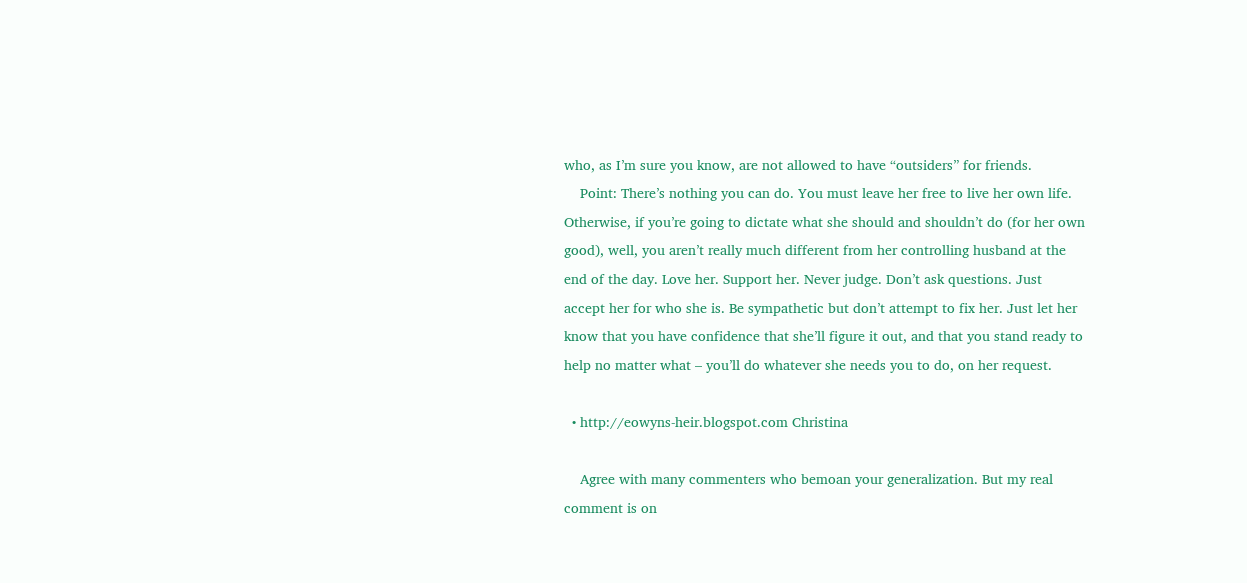who, as I’m sure you know, are not allowed to have “outsiders” for friends.
    Point: There’s nothing you can do. You must leave her free to live her own life. Otherwise, if you’re going to dictate what she should and shouldn’t do (for her own good), well, you aren’t really much different from her controlling husband at the end of the day. Love her. Support her. Never judge. Don’t ask questions. Just accept her for who she is. Be sympathetic but don’t attempt to fix her. Just let her know that you have confidence that she’ll figure it out, and that you stand ready to help no matter what – you’ll do whatever she needs you to do, on her request.

  • http://eowyns-heir.blogspot.com Christina

    Agree with many commenters who bemoan your generalization. But my real comment is on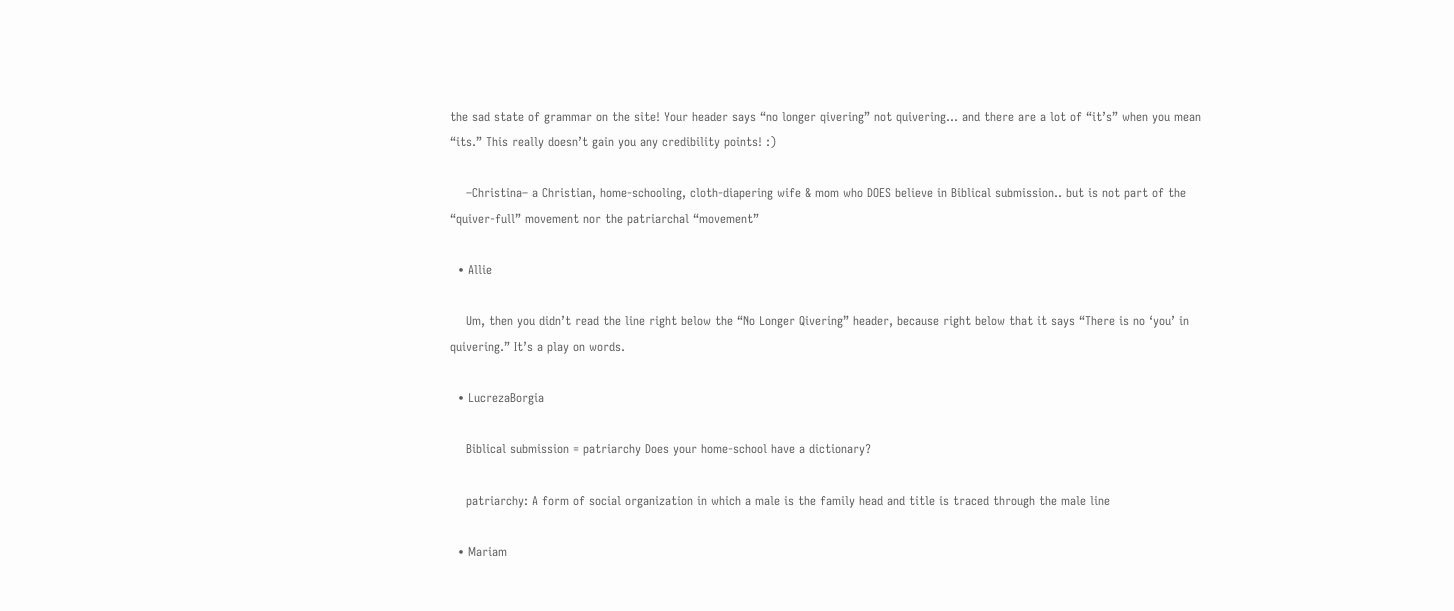the sad state of grammar on the site! Your header says “no longer qivering” not quivering… and there are a lot of “it’s” when you mean “its.” This really doesn’t gain you any credibility points! :)

    –Christina– a Christian, home-schooling, cloth-diapering wife & mom who DOES believe in Biblical submission.. but is not part of the “quiver-full” movement nor the patriarchal “movement”

  • Allie

    Um, then you didn’t read the line right below the “No Longer Qivering” header, because right below that it says “There is no ‘you’ in quivering.” It’s a play on words.

  • LucrezaBorgia

    Biblical submission = patriarchy Does your home-school have a dictionary?

    patriarchy: A form of social organization in which a male is the family head and title is traced through the male line

  • Mariam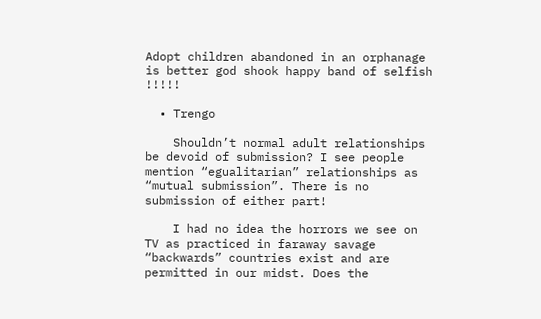Adopt children abandoned in an orphanage is better god shook happy band of selfish !!!!!

  • Trengo

    Shouldn’t normal adult relationships be devoid of submission? I see people mention “egualitarian” relationships as “mutual submission”. There is no submission of either part!

    I had no idea the horrors we see on TV as practiced in faraway savage “backwards” countries exist and are permitted in our midst. Does the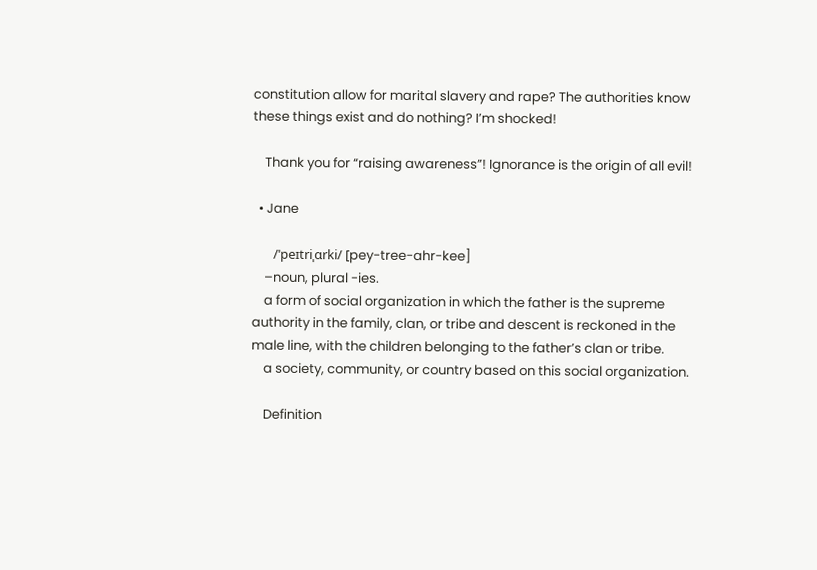constitution allow for marital slavery and rape? The authorities know these things exist and do nothing? I’m shocked!

    Thank you for “raising awareness”! Ignorance is the origin of all evil!

  • Jane

       /ˈpeɪtriˌɑrki/ [pey-tree-ahr-kee]
    –noun, plural -ies.
    a form of social organization in which the father is the supreme authority in the family, clan, or tribe and descent is reckoned in the male line, with the children belonging to the father’s clan or tribe.
    a society, community, or country based on this social organization.

    Definition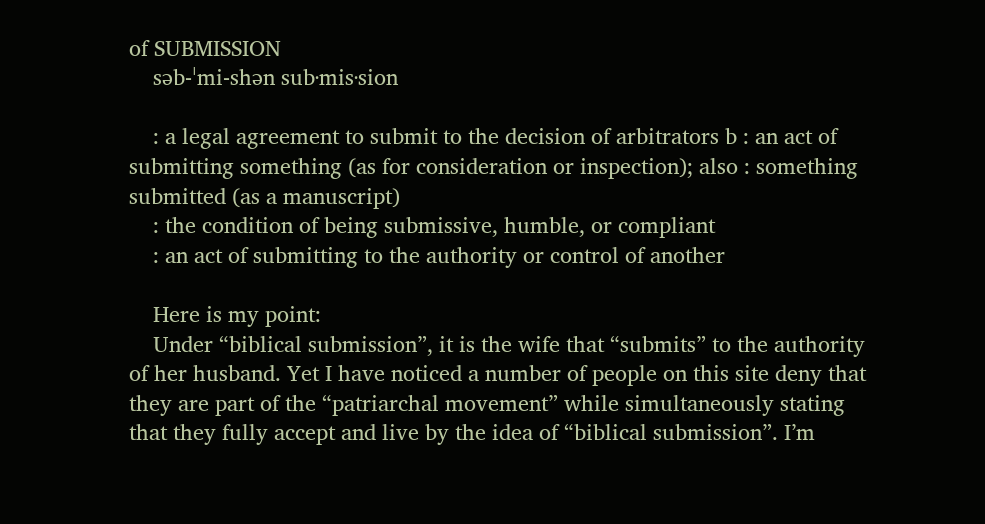of SUBMISSION
    səb-ˈmi-shən sub·mis·sion

    : a legal agreement to submit to the decision of arbitrators b : an act of submitting something (as for consideration or inspection); also : something submitted (as a manuscript)
    : the condition of being submissive, humble, or compliant
    : an act of submitting to the authority or control of another

    Here is my point:
    Under “biblical submission”, it is the wife that “submits” to the authority of her husband. Yet I have noticed a number of people on this site deny that they are part of the “patriarchal movement” while simultaneously stating that they fully accept and live by the idea of “biblical submission”. I’m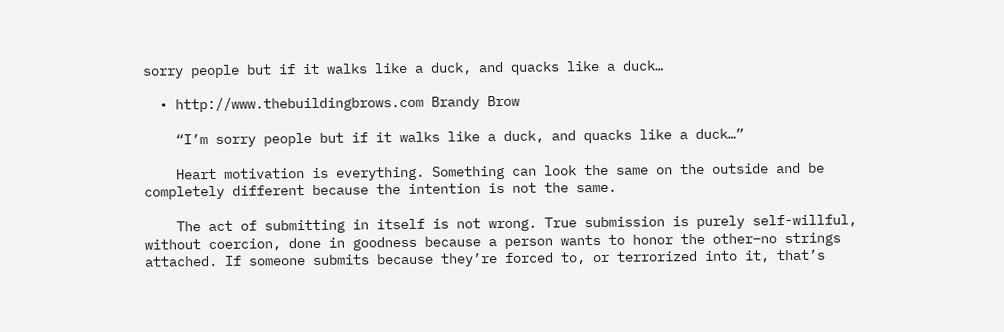sorry people but if it walks like a duck, and quacks like a duck…

  • http://www.thebuildingbrows.com Brandy Brow

    “I’m sorry people but if it walks like a duck, and quacks like a duck…”

    Heart motivation is everything. Something can look the same on the outside and be completely different because the intention is not the same.

    The act of submitting in itself is not wrong. True submission is purely self-willful, without coercion, done in goodness because a person wants to honor the other–no strings attached. If someone submits because they’re forced to, or terrorized into it, that’s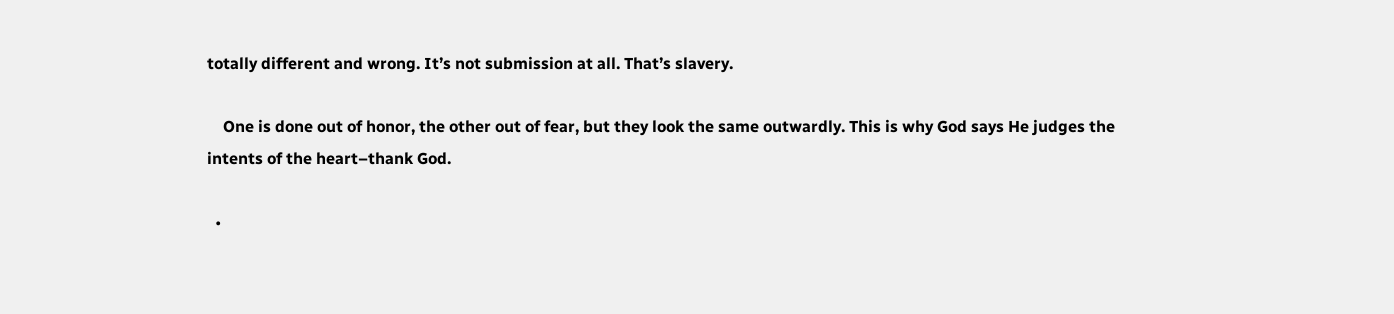totally different and wrong. It’s not submission at all. That’s slavery.

    One is done out of honor, the other out of fear, but they look the same outwardly. This is why God says He judges the intents of the heart–thank God.

  •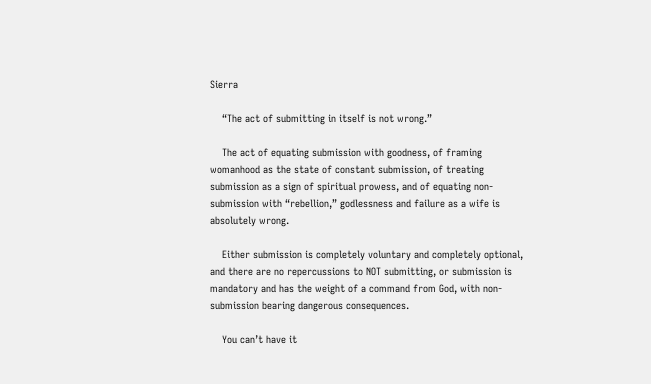Sierra

    “The act of submitting in itself is not wrong.”

    The act of equating submission with goodness, of framing womanhood as the state of constant submission, of treating submission as a sign of spiritual prowess, and of equating non-submission with “rebellion,” godlessness and failure as a wife is absolutely wrong.

    Either submission is completely voluntary and completely optional, and there are no repercussions to NOT submitting, or submission is mandatory and has the weight of a command from God, with non-submission bearing dangerous consequences.

    You can’t have it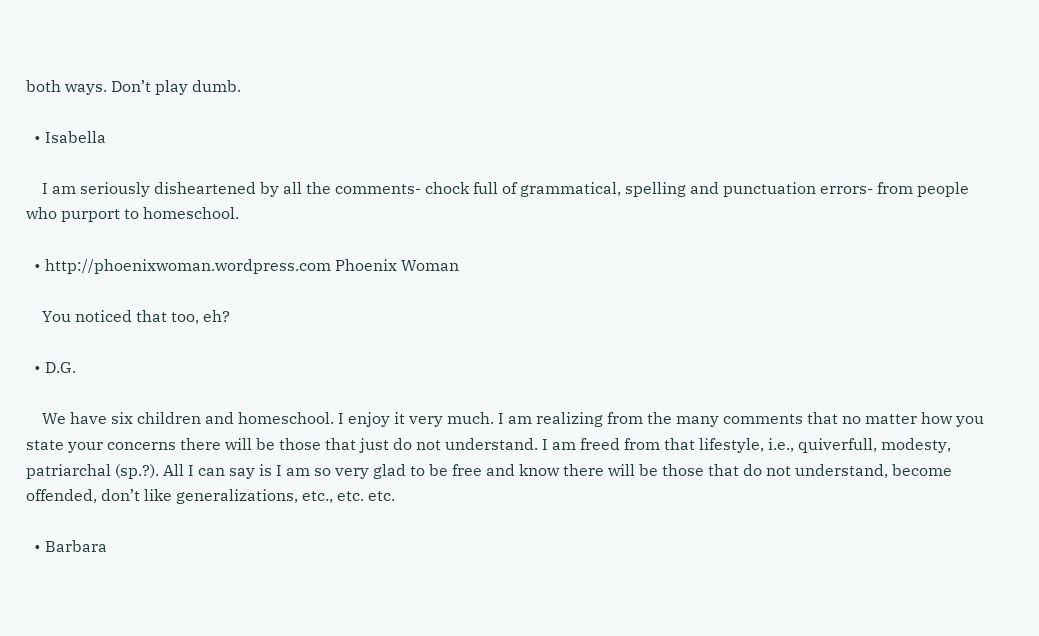both ways. Don’t play dumb.

  • Isabella

    I am seriously disheartened by all the comments- chock full of grammatical, spelling and punctuation errors- from people who purport to homeschool.

  • http://phoenixwoman.wordpress.com Phoenix Woman

    You noticed that too, eh?

  • D.G.

    We have six children and homeschool. I enjoy it very much. I am realizing from the many comments that no matter how you state your concerns there will be those that just do not understand. I am freed from that lifestyle, i.e., quiverfull, modesty, patriarchal (sp.?). All I can say is I am so very glad to be free and know there will be those that do not understand, become offended, don’t like generalizations, etc., etc. etc.

  • Barbara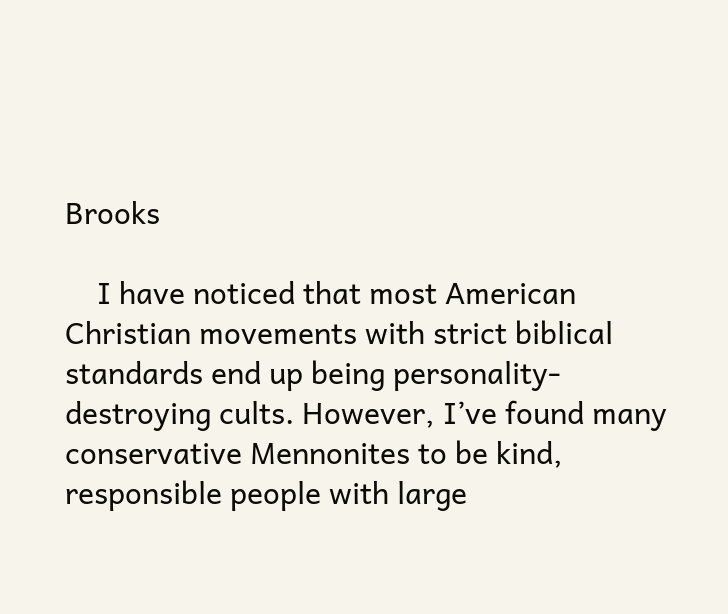Brooks

    I have noticed that most American Christian movements with strict biblical standards end up being personality-destroying cults. However, I’ve found many conservative Mennonites to be kind, responsible people with large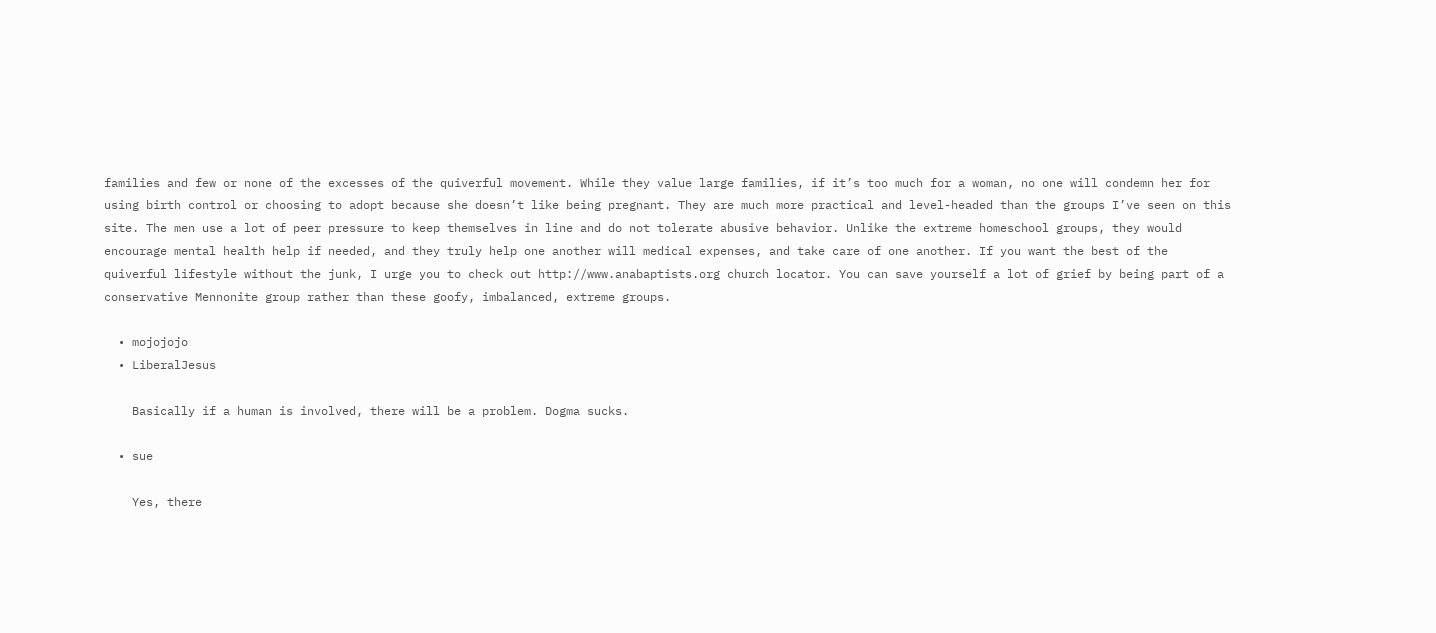families and few or none of the excesses of the quiverful movement. While they value large families, if it’s too much for a woman, no one will condemn her for using birth control or choosing to adopt because she doesn’t like being pregnant. They are much more practical and level-headed than the groups I’ve seen on this site. The men use a lot of peer pressure to keep themselves in line and do not tolerate abusive behavior. Unlike the extreme homeschool groups, they would encourage mental health help if needed, and they truly help one another will medical expenses, and take care of one another. If you want the best of the quiverful lifestyle without the junk, I urge you to check out http://www.anabaptists.org church locator. You can save yourself a lot of grief by being part of a conservative Mennonite group rather than these goofy, imbalanced, extreme groups.

  • mojojojo
  • LiberalJesus

    Basically if a human is involved, there will be a problem. Dogma sucks.

  • sue

    Yes, there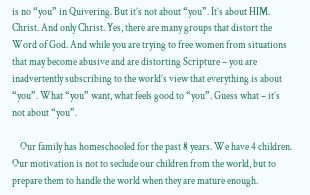is no “you” in Quivering. But it’s not about “you”. It’s about HIM. Christ. And only Christ. Yes, there are many groups that distort the Word of God. And while you are trying to free women from situations that may become abusive and are distorting Scripture – you are inadvertently subscribing to the world’s view that everything is about “you”. What “you” want, what feels good to “you”. Guess what – it’s not about “you”.

    Our family has homeschooled for the past 8 years. We have 4 children. Our motivation is not to seclude our children from the world, but to prepare them to handle the world when they are mature enough.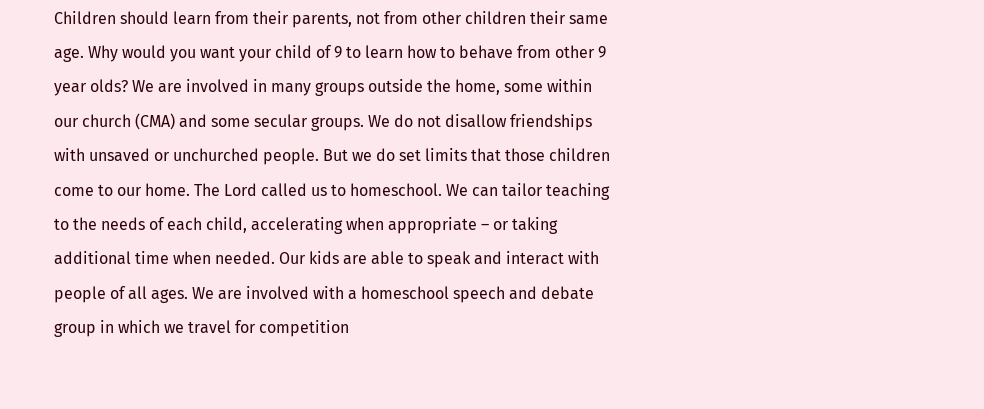Children should learn from their parents, not from other children their same age. Why would you want your child of 9 to learn how to behave from other 9 year olds? We are involved in many groups outside the home, some within our church (CMA) and some secular groups. We do not disallow friendships with unsaved or unchurched people. But we do set limits that those children come to our home. The Lord called us to homeschool. We can tailor teaching to the needs of each child, accelerating when appropriate – or taking additional time when needed. Our kids are able to speak and interact with people of all ages. We are involved with a homeschool speech and debate group in which we travel for competition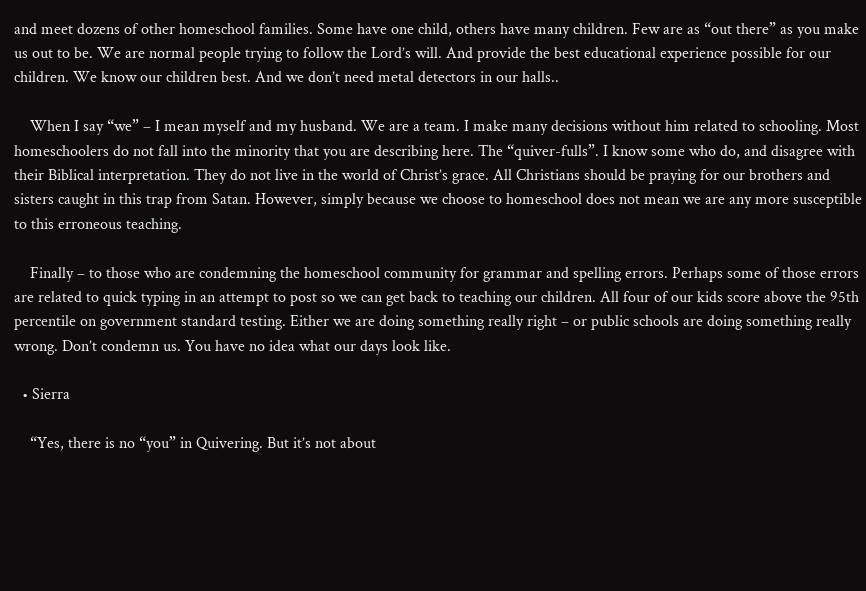and meet dozens of other homeschool families. Some have one child, others have many children. Few are as “out there” as you make us out to be. We are normal people trying to follow the Lord’s will. And provide the best educational experience possible for our children. We know our children best. And we don’t need metal detectors in our halls..

    When I say “we” – I mean myself and my husband. We are a team. I make many decisions without him related to schooling. Most homeschoolers do not fall into the minority that you are describing here. The “quiver-fulls”. I know some who do, and disagree with their Biblical interpretation. They do not live in the world of Christ’s grace. All Christians should be praying for our brothers and sisters caught in this trap from Satan. However, simply because we choose to homeschool does not mean we are any more susceptible to this erroneous teaching.

    Finally – to those who are condemning the homeschool community for grammar and spelling errors. Perhaps some of those errors are related to quick typing in an attempt to post so we can get back to teaching our children. All four of our kids score above the 95th percentile on government standard testing. Either we are doing something really right – or public schools are doing something really wrong. Don’t condemn us. You have no idea what our days look like.

  • Sierra

    “Yes, there is no “you” in Quivering. But it’s not about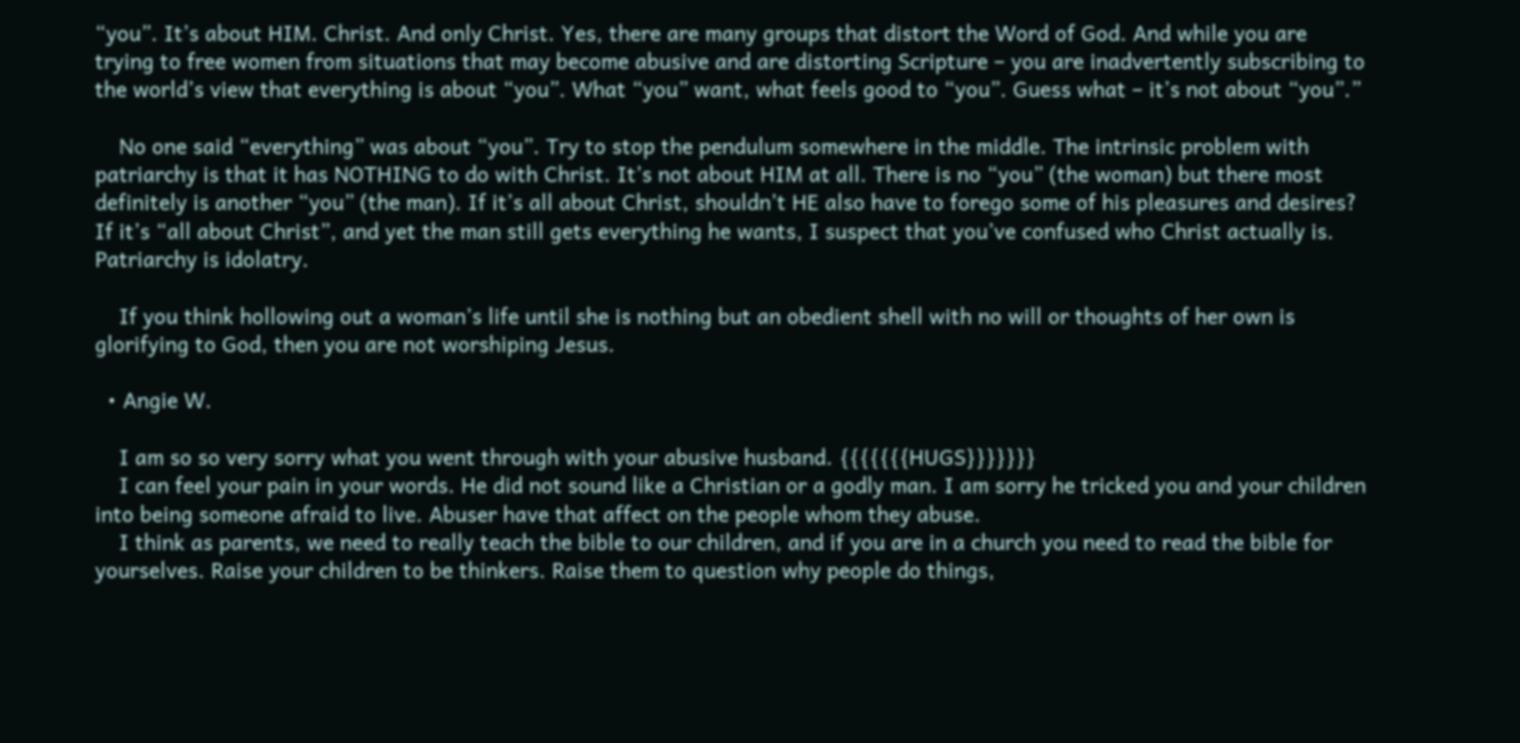“you”. It’s about HIM. Christ. And only Christ. Yes, there are many groups that distort the Word of God. And while you are trying to free women from situations that may become abusive and are distorting Scripture – you are inadvertently subscribing to the world’s view that everything is about “you”. What “you” want, what feels good to “you”. Guess what – it’s not about “you”.”

    No one said “everything” was about “you”. Try to stop the pendulum somewhere in the middle. The intrinsic problem with patriarchy is that it has NOTHING to do with Christ. It’s not about HIM at all. There is no “you” (the woman) but there most definitely is another “you” (the man). If it’s all about Christ, shouldn’t HE also have to forego some of his pleasures and desires? If it’s “all about Christ”, and yet the man still gets everything he wants, I suspect that you’ve confused who Christ actually is. Patriarchy is idolatry.

    If you think hollowing out a woman’s life until she is nothing but an obedient shell with no will or thoughts of her own is glorifying to God, then you are not worshiping Jesus.

  • Angie W.

    I am so so very sorry what you went through with your abusive husband. {{{{{{{HUGS}}}}}}}
    I can feel your pain in your words. He did not sound like a Christian or a godly man. I am sorry he tricked you and your children into being someone afraid to live. Abuser have that affect on the people whom they abuse.
    I think as parents, we need to really teach the bible to our children, and if you are in a church you need to read the bible for yourselves. Raise your children to be thinkers. Raise them to question why people do things,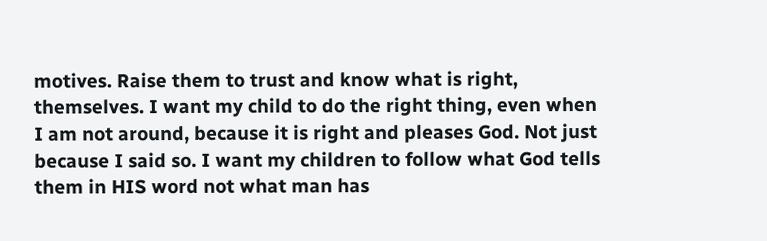motives. Raise them to trust and know what is right, themselves. I want my child to do the right thing, even when I am not around, because it is right and pleases God. Not just because I said so. I want my children to follow what God tells them in HIS word not what man has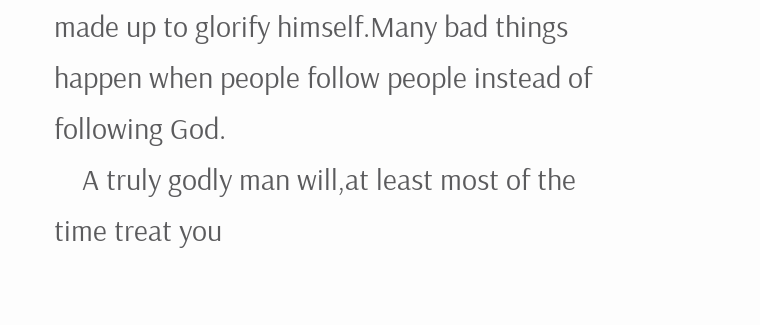made up to glorify himself.Many bad things happen when people follow people instead of following God.
    A truly godly man will,at least most of the time treat you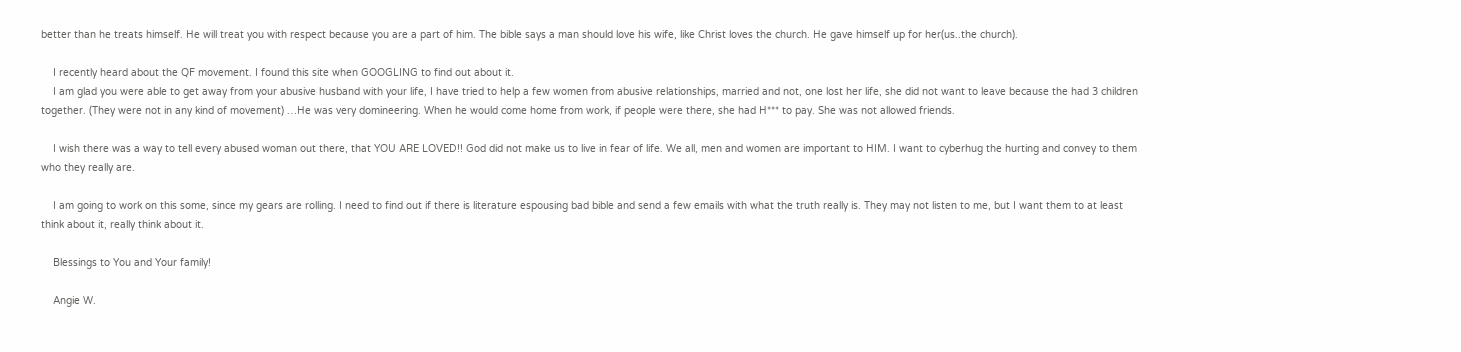better than he treats himself. He will treat you with respect because you are a part of him. The bible says a man should love his wife, like Christ loves the church. He gave himself up for her(us..the church).

    I recently heard about the QF movement. I found this site when GOOGLING to find out about it.
    I am glad you were able to get away from your abusive husband with your life, I have tried to help a few women from abusive relationships, married and not, one lost her life, she did not want to leave because the had 3 children together. (They were not in any kind of movement) …He was very domineering. When he would come home from work, if people were there, she had H*** to pay. She was not allowed friends.

    I wish there was a way to tell every abused woman out there, that YOU ARE LOVED!! God did not make us to live in fear of life. We all, men and women are important to HIM. I want to cyberhug the hurting and convey to them who they really are.

    I am going to work on this some, since my gears are rolling. I need to find out if there is literature espousing bad bible and send a few emails with what the truth really is. They may not listen to me, but I want them to at least think about it, really think about it.

    Blessings to You and Your family!

    Angie W.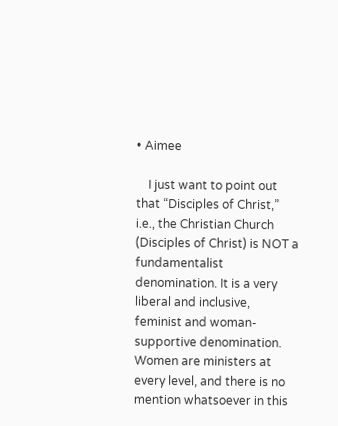• Aimee

    I just want to point out that “Disciples of Christ,” i.e., the Christian Church (Disciples of Christ) is NOT a fundamentalist denomination. It is a very liberal and inclusive, feminist and woman-supportive denomination. Women are ministers at every level, and there is no mention whatsoever in this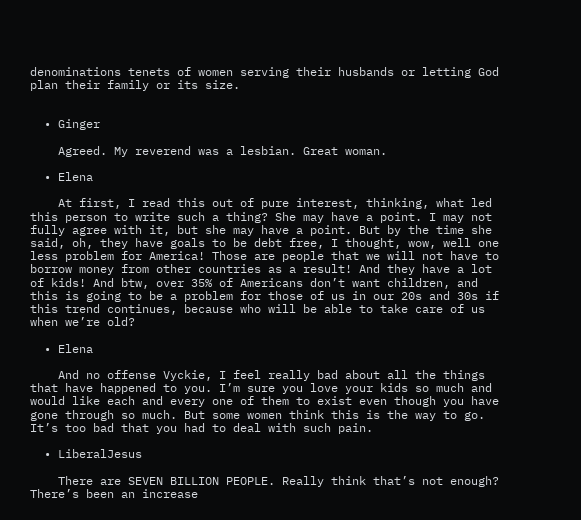denominations tenets of women serving their husbands or letting God plan their family or its size.


  • Ginger

    Agreed. My reverend was a lesbian. Great woman.

  • Elena

    At first, I read this out of pure interest, thinking, what led this person to write such a thing? She may have a point. I may not fully agree with it, but she may have a point. But by the time she said, oh, they have goals to be debt free, I thought, wow, well one less problem for America! Those are people that we will not have to borrow money from other countries as a result! And they have a lot of kids! And btw, over 35% of Americans don’t want children, and this is going to be a problem for those of us in our 20s and 30s if this trend continues, because who will be able to take care of us when we’re old?

  • Elena

    And no offense Vyckie, I feel really bad about all the things that have happened to you. I’m sure you love your kids so much and would like each and every one of them to exist even though you have gone through so much. But some women think this is the way to go. It’s too bad that you had to deal with such pain.

  • LiberalJesus

    There are SEVEN BILLION PEOPLE. Really think that’s not enough? There’s been an increase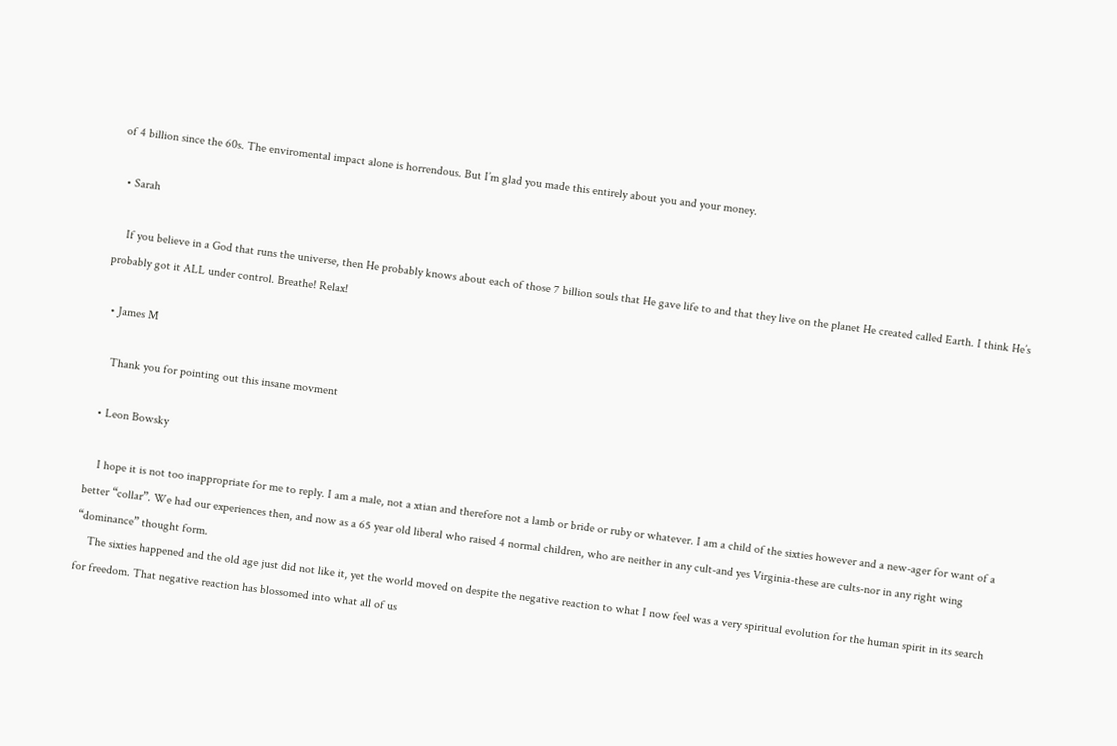of 4 billion since the 60s. The enviromental impact alone is horrendous. But I’m glad you made this entirely about you and your money.

  • Sarah

    If you believe in a God that runs the universe, then He probably knows about each of those 7 billion souls that He gave life to and that they live on the planet He created called Earth. I think He’s probably got it ALL under control. Breathe! Relax!

  • James M

    Thank you for pointing out this insane movment

  • Leon Bowsky

    I hope it is not too inappropriate for me to reply. I am a male, not a xtian and therefore not a lamb or bride or ruby or whatever. I am a child of the sixties however and a new-ager for want of a better “collar”. We had our experiences then, and now as a 65 year old liberal who raised 4 normal children, who are neither in any cult-and yes Virginia-these are cults-nor in any right wing “dominance” thought form.
    The sixties happened and the old age just did not like it, yet the world moved on despite the negative reaction to what I now feel was a very spiritual evolution for the human spirit in its search for freedom. That negative reaction has blossomed into what all of us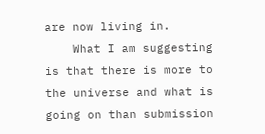are now living in.
    What I am suggesting is that there is more to the universe and what is going on than submission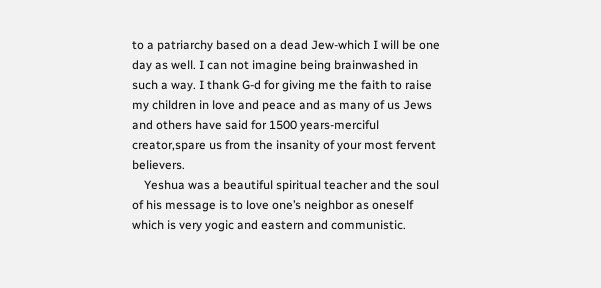to a patriarchy based on a dead Jew-which I will be one day as well. I can not imagine being brainwashed in such a way. I thank G-d for giving me the faith to raise my children in love and peace and as many of us Jews and others have said for 1500 years-merciful creator,spare us from the insanity of your most fervent believers.
    Yeshua was a beautiful spiritual teacher and the soul of his message is to love one’s neighbor as oneself which is very yogic and eastern and communistic.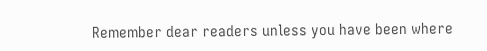Remember dear readers unless you have been where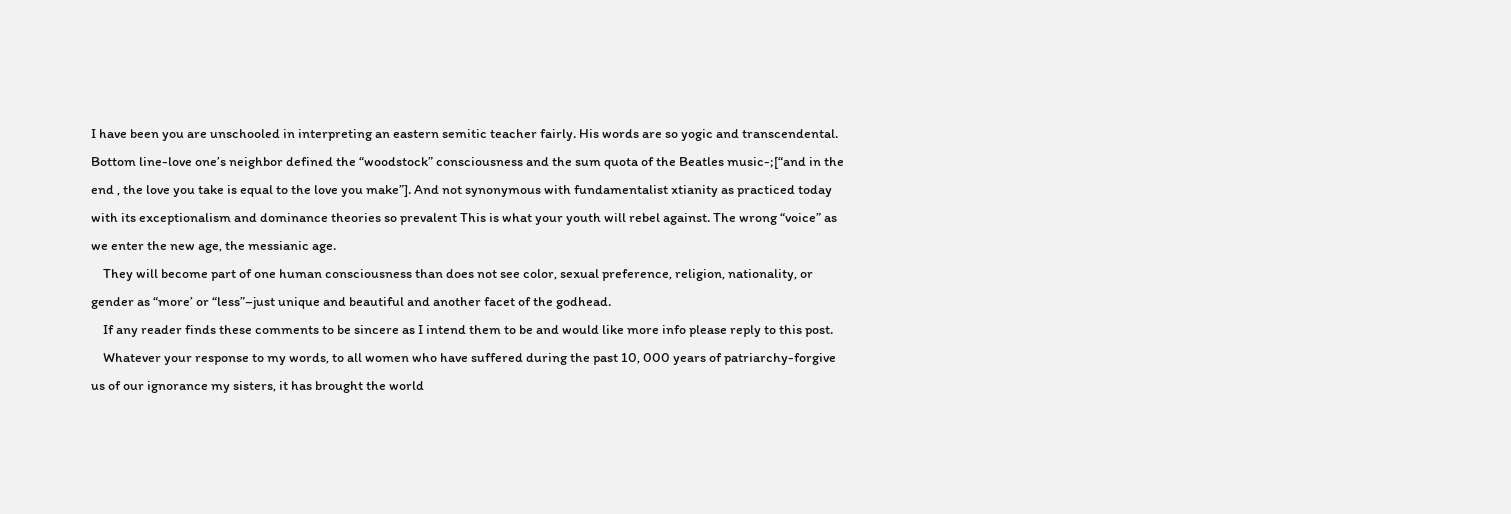I have been you are unschooled in interpreting an eastern semitic teacher fairly. His words are so yogic and transcendental. Bottom line-love one’s neighbor defined the “woodstock” consciousness and the sum quota of the Beatles music-;[“and in the end , the love you take is equal to the love you make”]. And not synonymous with fundamentalist xtianity as practiced today with its exceptionalism and dominance theories so prevalent This is what your youth will rebel against. The wrong “voice” as we enter the new age, the messianic age.
    They will become part of one human consciousness than does not see color, sexual preference, religion, nationality, or gender as “more’ or “less”–just unique and beautiful and another facet of the godhead.
    If any reader finds these comments to be sincere as I intend them to be and would like more info please reply to this post.
    Whatever your response to my words, to all women who have suffered during the past 10, 000 years of patriarchy-forgive us of our ignorance my sisters, it has brought the world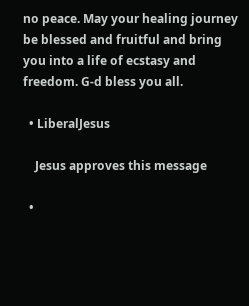no peace. May your healing journey be blessed and fruitful and bring you into a life of ecstasy and freedom. G-d bless you all.

  • LiberalJesus

    Jesus approves this message

  •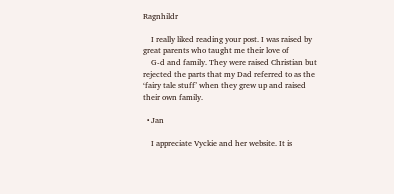Ragnhildr

    I really liked reading your post. I was raised by great parents who taught me their love of
    G-d and family. They were raised Christian but rejected the parts that my Dad referred to as the ‘fairy tale stuff’ when they grew up and raised their own family.

  • Jan

    I appreciate Vyckie and her website. It is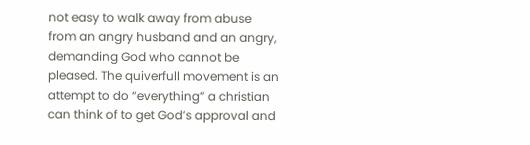not easy to walk away from abuse from an angry husband and an angry, demanding God who cannot be pleased. The quiverfull movement is an attempt to do “everything” a christian can think of to get God’s approval and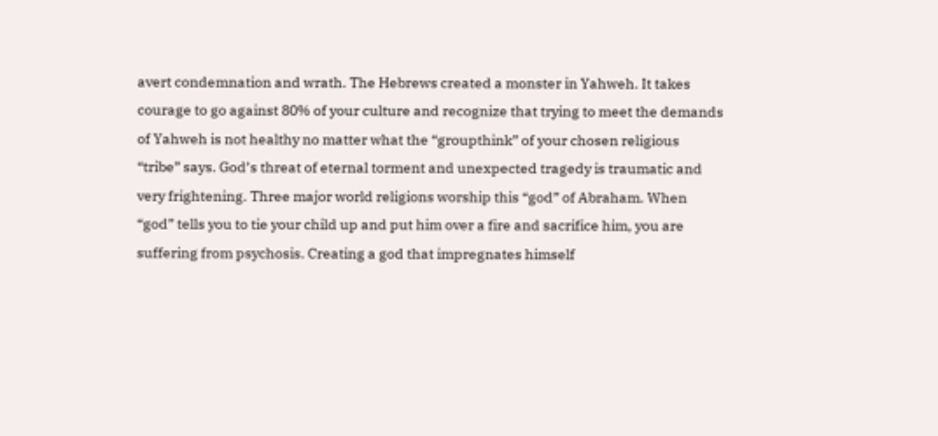avert condemnation and wrath. The Hebrews created a monster in Yahweh. It takes courage to go against 80% of your culture and recognize that trying to meet the demands of Yahweh is not healthy no matter what the “groupthink” of your chosen religious “tribe” says. God’s threat of eternal torment and unexpected tragedy is traumatic and very frightening. Three major world religions worship this “god” of Abraham. When “god” tells you to tie your child up and put him over a fire and sacrifice him, you are suffering from psychosis. Creating a god that impregnates himself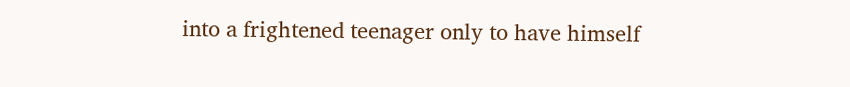into a frightened teenager only to have himself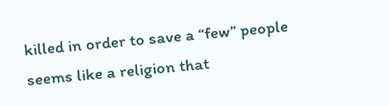killed in order to save a “few” people seems like a religion that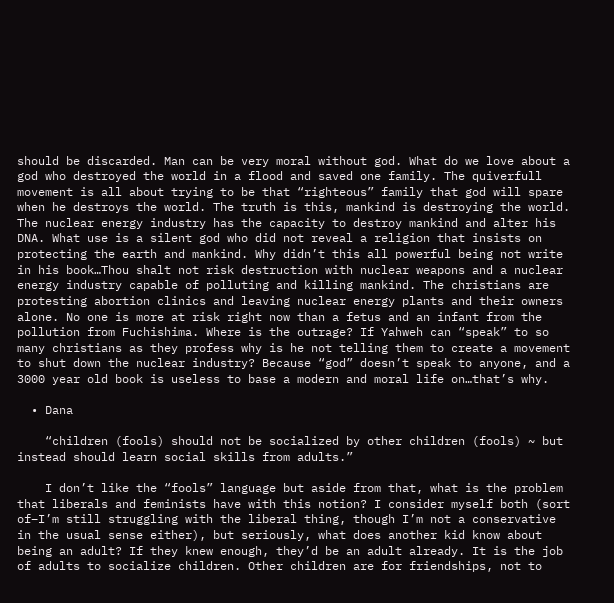should be discarded. Man can be very moral without god. What do we love about a god who destroyed the world in a flood and saved one family. The quiverfull movement is all about trying to be that “righteous” family that god will spare when he destroys the world. The truth is this, mankind is destroying the world. The nuclear energy industry has the capacity to destroy mankind and alter his DNA. What use is a silent god who did not reveal a religion that insists on protecting the earth and mankind. Why didn’t this all powerful being not write in his book…Thou shalt not risk destruction with nuclear weapons and a nuclear energy industry capable of polluting and killing mankind. The christians are protesting abortion clinics and leaving nuclear energy plants and their owners alone. No one is more at risk right now than a fetus and an infant from the pollution from Fuchishima. Where is the outrage? If Yahweh can “speak” to so many christians as they profess why is he not telling them to create a movement to shut down the nuclear industry? Because “god” doesn’t speak to anyone, and a 3000 year old book is useless to base a modern and moral life on…that’s why.

  • Dana

    “children (fools) should not be socialized by other children (fools) ~ but instead should learn social skills from adults.”

    I don’t like the “fools” language but aside from that, what is the problem that liberals and feminists have with this notion? I consider myself both (sort of–I’m still struggling with the liberal thing, though I’m not a conservative in the usual sense either), but seriously, what does another kid know about being an adult? If they knew enough, they’d be an adult already. It is the job of adults to socialize children. Other children are for friendships, not to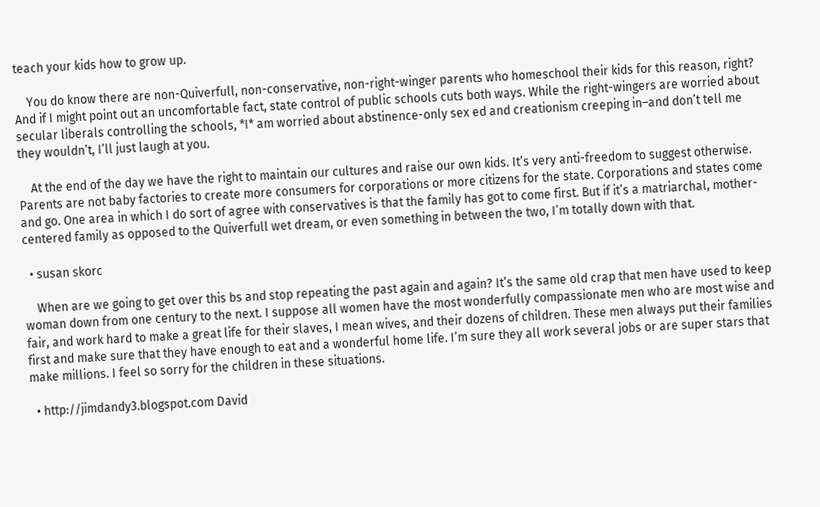teach your kids how to grow up.

    You do know there are non-Quiverfull, non-conservative, non-right-winger parents who homeschool their kids for this reason, right? And if I might point out an uncomfortable fact, state control of public schools cuts both ways. While the right-wingers are worried about secular liberals controlling the schools, *I* am worried about abstinence-only sex ed and creationism creeping in–and don’t tell me they wouldn’t, I’ll just laugh at you.

    At the end of the day we have the right to maintain our cultures and raise our own kids. It’s very anti-freedom to suggest otherwise. Parents are not baby factories to create more consumers for corporations or more citizens for the state. Corporations and states come and go. One area in which I do sort of agree with conservatives is that the family has got to come first. But if it’s a matriarchal, mother-centered family as opposed to the Quiverfull wet dream, or even something in between the two, I’m totally down with that.

  • susan skorc

    When are we going to get over this bs and stop repeating the past again and again? It’s the same old crap that men have used to keep woman down from one century to the next. I suppose all women have the most wonderfully compassionate men who are most wise and fair, and work hard to make a great life for their slaves, I mean wives, and their dozens of children. These men always put their families first and make sure that they have enough to eat and a wonderful home life. I’m sure they all work several jobs or are super stars that make millions. I feel so sorry for the children in these situations.

  • http://jimdandy3.blogspot.com David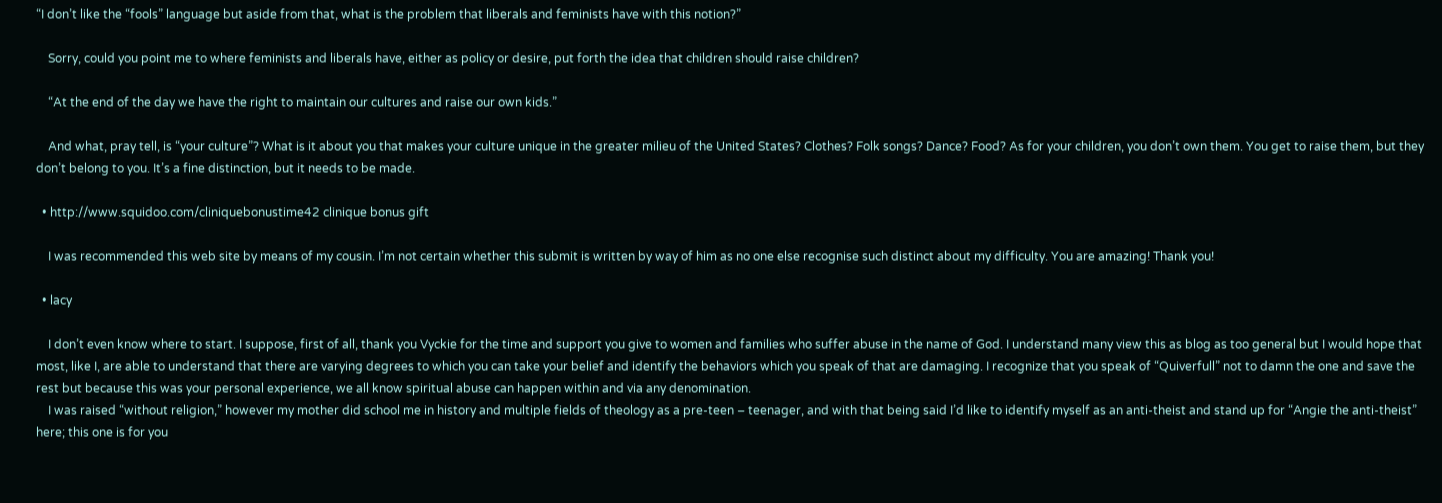“I don’t like the “fools” language but aside from that, what is the problem that liberals and feminists have with this notion?”

    Sorry, could you point me to where feminists and liberals have, either as policy or desire, put forth the idea that children should raise children?

    “At the end of the day we have the right to maintain our cultures and raise our own kids.”

    And what, pray tell, is “your culture”? What is it about you that makes your culture unique in the greater milieu of the United States? Clothes? Folk songs? Dance? Food? As for your children, you don’t own them. You get to raise them, but they don’t belong to you. It’s a fine distinction, but it needs to be made.

  • http://www.squidoo.com/cliniquebonustime42 clinique bonus gift

    I was recommended this web site by means of my cousin. I’m not certain whether this submit is written by way of him as no one else recognise such distinct about my difficulty. You are amazing! Thank you!

  • lacy

    I don’t even know where to start. I suppose, first of all, thank you Vyckie for the time and support you give to women and families who suffer abuse in the name of God. I understand many view this as blog as too general but I would hope that most, like I, are able to understand that there are varying degrees to which you can take your belief and identify the behaviors which you speak of that are damaging. I recognize that you speak of “Quiverfull” not to damn the one and save the rest but because this was your personal experience, we all know spiritual abuse can happen within and via any denomination.
    I was raised “without religion,” however my mother did school me in history and multiple fields of theology as a pre-teen – teenager, and with that being said I’d like to identify myself as an anti-theist and stand up for “Angie the anti-theist” here; this one is for you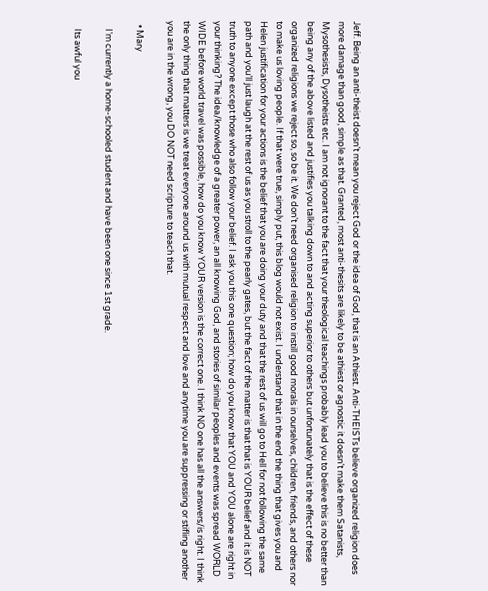Jeff. Being an anti-theist doesn’t mean you reject God or the idea of God, that is an Athiest. Anti-THEISTs believe organized religion does more damage than good, simple as that. Granted, most anti-thesits are likely to be athiest or agnostic it doesn’t make them Satanists, Mysothesists, Dysotheists etc. I am not ignorant to the fact that your theological teachings probably lead you to believe this is no better than being any of the above listed and justifies you talking down to and acting superior to others but unfortunately that is the effect of these organized religions we reject so, so be it. We don’t need organised religion to instill good morals in ourselves, children, friends, and others nor to make us loving people. If that were true, simply put, this blog would not exist. I understand that in the end the thing that gives you and Helen justification for your actions is the belief that you are doing your duty and that the rest of us will go to Hell for not following the same path and you’ll just laugh at the rest of us as you stroll to the pearly gates, but the fact of the matter is that that is YOUR belief and it is NOT truth to anyone except those who also follow your belief. I ask you this one question; how do you know that YOU and YOU alone are right in your thinking? The idea/knowledge of a greater power, an all knowing God, and stories of similar peoples and events was spread WORLD WIDE before world travel was possible, how do you know YOUR version is the correct one. I think NO one has all the answers/is right. I think the only thing that matters is we treat everyone around us with mutual respect and love and anytime you are suppressing or stifling another you are in the wrong, you DO NOT need scripture to teach that.

  • Mary

    I’m currently a home-schooled student and have been one since 1st grade.

    Its awful you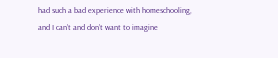had such a bad experience with homeschooling, and I can’t and don’t want to imagine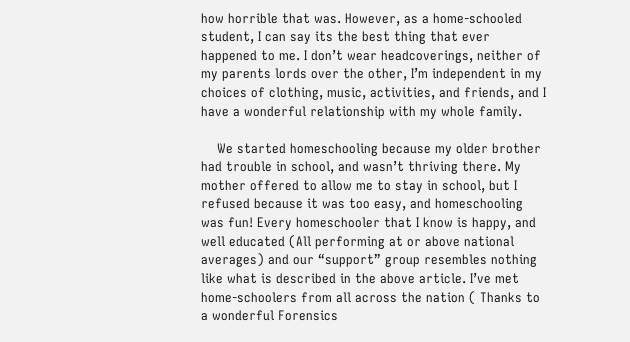how horrible that was. However, as a home-schooled student, I can say its the best thing that ever happened to me. I don’t wear headcoverings, neither of my parents lords over the other, I’m independent in my choices of clothing, music, activities, and friends, and I have a wonderful relationship with my whole family.

    We started homeschooling because my older brother had trouble in school, and wasn’t thriving there. My mother offered to allow me to stay in school, but I refused because it was too easy, and homeschooling was fun! Every homeschooler that I know is happy, and well educated (All performing at or above national averages) and our “support” group resembles nothing like what is described in the above article. I’ve met home-schoolers from all across the nation ( Thanks to a wonderful Forensics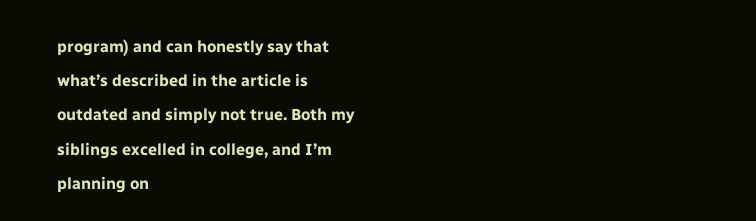program) and can honestly say that what’s described in the article is outdated and simply not true. Both my siblings excelled in college, and I’m planning on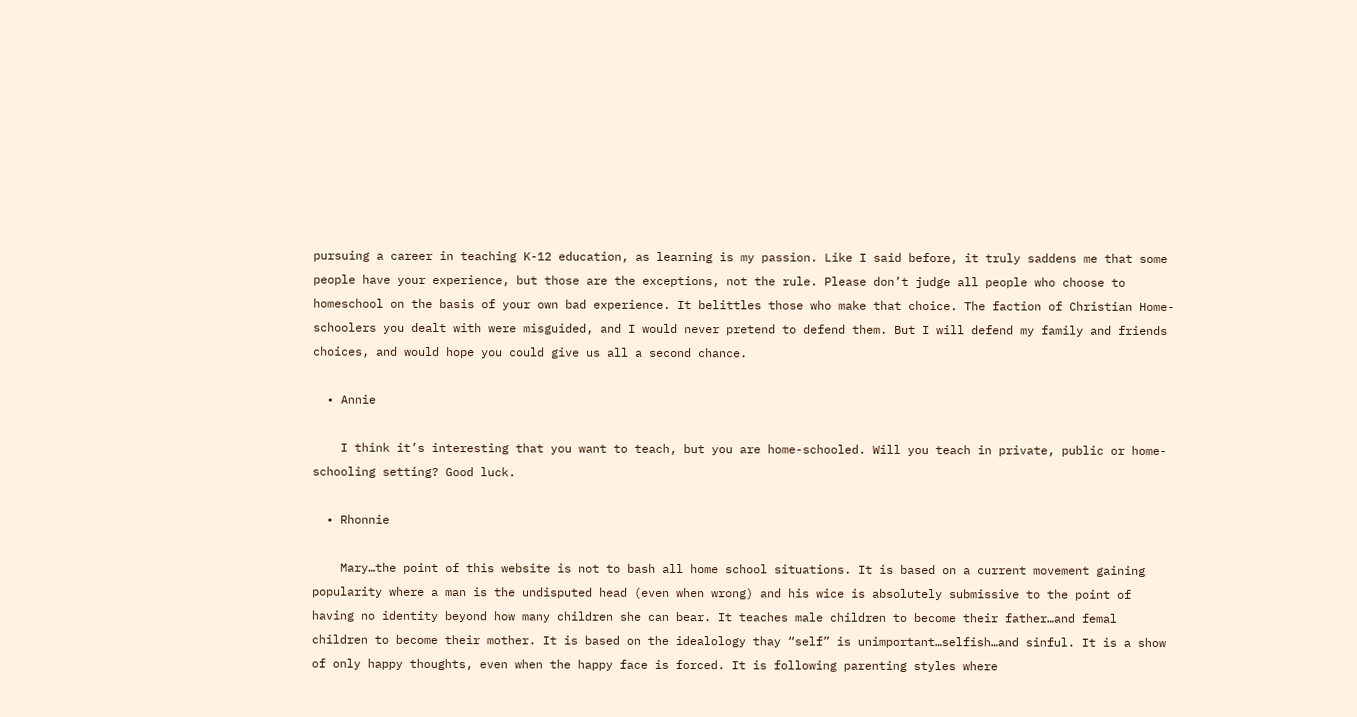pursuing a career in teaching K-12 education, as learning is my passion. Like I said before, it truly saddens me that some people have your experience, but those are the exceptions, not the rule. Please don’t judge all people who choose to homeschool on the basis of your own bad experience. It belittles those who make that choice. The faction of Christian Home-schoolers you dealt with were misguided, and I would never pretend to defend them. But I will defend my family and friends choices, and would hope you could give us all a second chance.

  • Annie

    I think it’s interesting that you want to teach, but you are home-schooled. Will you teach in private, public or home-schooling setting? Good luck.

  • Rhonnie

    Mary…the point of this website is not to bash all home school situations. It is based on a current movement gaining popularity where a man is the undisputed head (even when wrong) and his wice is absolutely submissive to the point of having no identity beyond how many children she can bear. It teaches male children to become their father…and femal children to become their mother. It is based on the idealology thay “self” is unimportant…selfish…and sinful. It is a show of only happy thoughts, even when the happy face is forced. It is following parenting styles where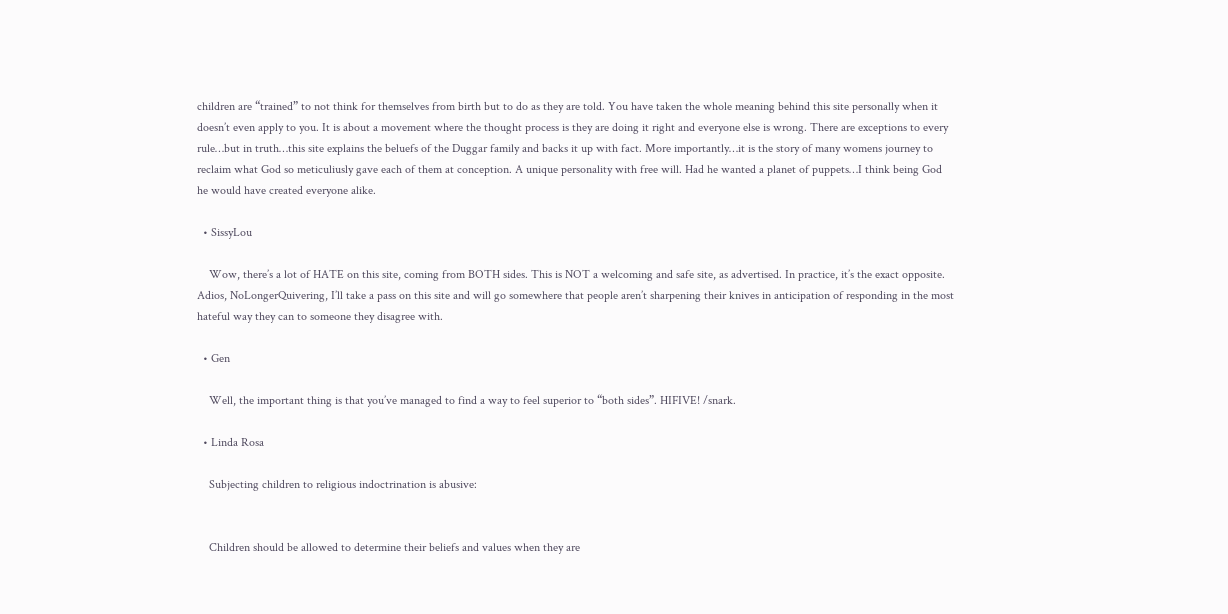children are “trained” to not think for themselves from birth but to do as they are told. You have taken the whole meaning behind this site personally when it doesn’t even apply to you. It is about a movement where the thought process is they are doing it right and everyone else is wrong. There are exceptions to every rule…but in truth…this site explains the beluefs of the Duggar family and backs it up with fact. More importantly…it is the story of many womens journey to reclaim what God so meticuliusly gave each of them at conception. A unique personality with free will. Had he wanted a planet of puppets…I think being God he would have created everyone alike.

  • SissyLou

    Wow, there’s a lot of HATE on this site, coming from BOTH sides. This is NOT a welcoming and safe site, as advertised. In practice, it’s the exact opposite. Adios, NoLongerQuivering, I’ll take a pass on this site and will go somewhere that people aren’t sharpening their knives in anticipation of responding in the most hateful way they can to someone they disagree with.

  • Gen

    Well, the important thing is that you’ve managed to find a way to feel superior to “both sides”. HIFIVE! /snark.

  • Linda Rosa

    Subjecting children to religious indoctrination is abusive:


    Children should be allowed to determine their beliefs and values when they are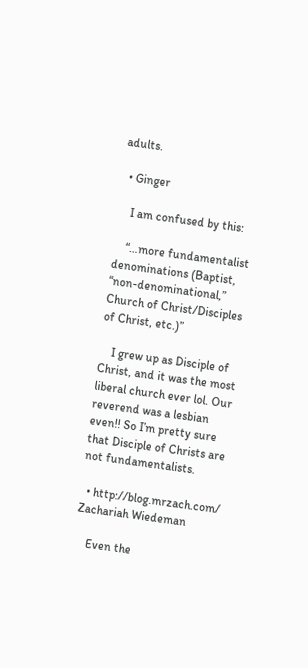adults.

  • Ginger

    I am confused by this:

    “…more fundamentalist denominations (Baptist, “non-denominational,” Church of Christ/Disciples of Christ, etc.)”

    I grew up as Disciple of Christ, and it was the most liberal church ever lol. Our reverend was a lesbian even!! So I’m pretty sure that Disciple of Christs are not fundamentalists.

  • http://blog.mrzach.com/ Zachariah Wiedeman

    Even the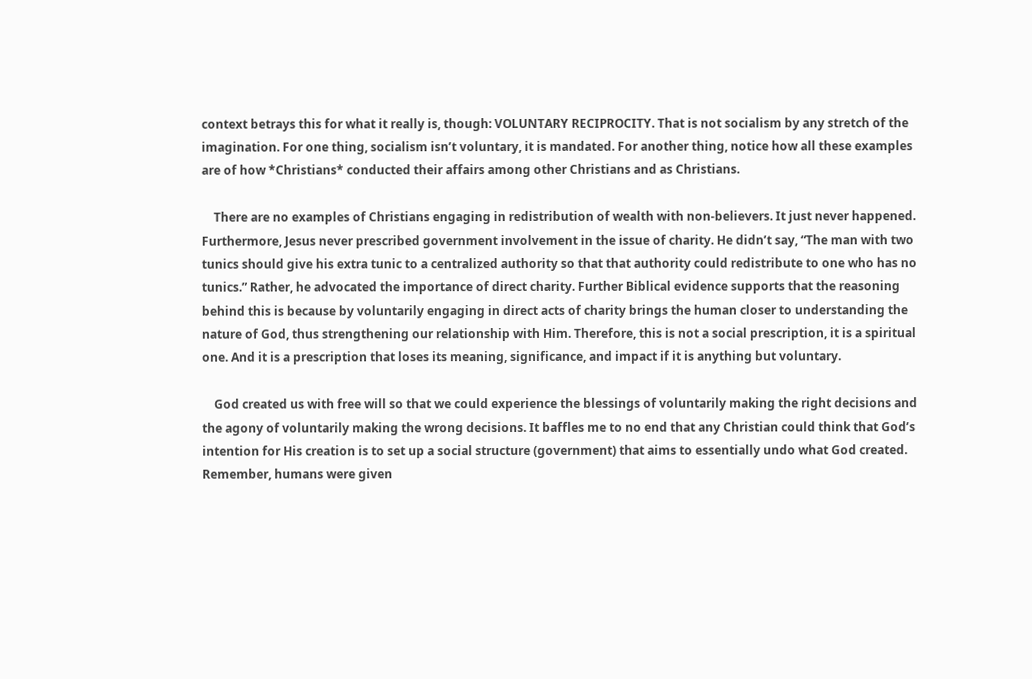context betrays this for what it really is, though: VOLUNTARY RECIPROCITY. That is not socialism by any stretch of the imagination. For one thing, socialism isn’t voluntary, it is mandated. For another thing, notice how all these examples are of how *Christians* conducted their affairs among other Christians and as Christians.

    There are no examples of Christians engaging in redistribution of wealth with non-believers. It just never happened. Furthermore, Jesus never prescribed government involvement in the issue of charity. He didn’t say, “The man with two tunics should give his extra tunic to a centralized authority so that that authority could redistribute to one who has no tunics.” Rather, he advocated the importance of direct charity. Further Biblical evidence supports that the reasoning behind this is because by voluntarily engaging in direct acts of charity brings the human closer to understanding the nature of God, thus strengthening our relationship with Him. Therefore, this is not a social prescription, it is a spiritual one. And it is a prescription that loses its meaning, significance, and impact if it is anything but voluntary.

    God created us with free will so that we could experience the blessings of voluntarily making the right decisions and the agony of voluntarily making the wrong decisions. It baffles me to no end that any Christian could think that God’s intention for His creation is to set up a social structure (government) that aims to essentially undo what God created. Remember, humans were given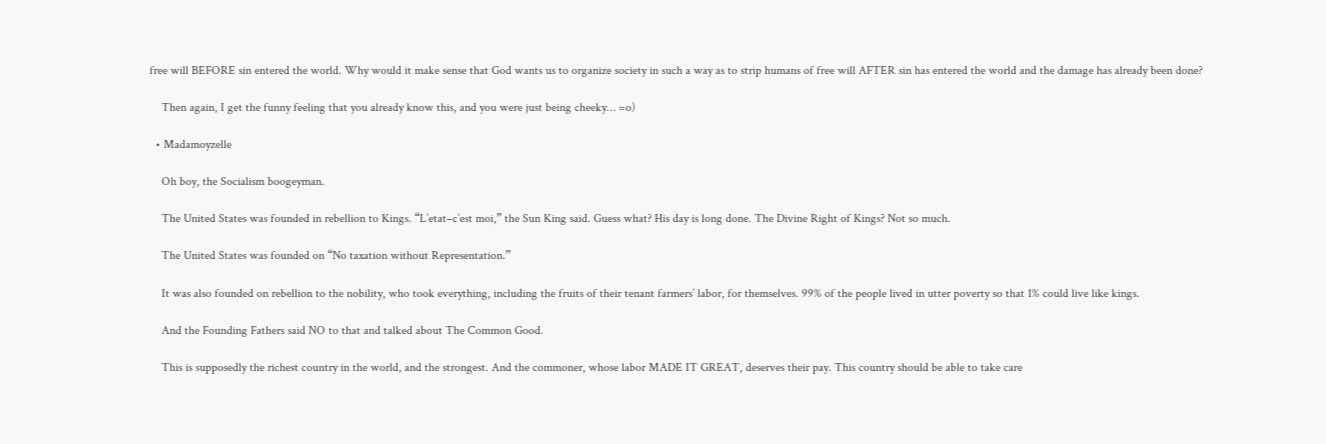free will BEFORE sin entered the world. Why would it make sense that God wants us to organize society in such a way as to strip humans of free will AFTER sin has entered the world and the damage has already been done?

    Then again, I get the funny feeling that you already know this, and you were just being cheeky… =o)

  • Madamoyzelle

    Oh boy, the Socialism boogeyman.

    The United States was founded in rebellion to Kings. “L’etat–c’est moi,” the Sun King said. Guess what? His day is long done. The Divine Right of Kings? Not so much.

    The United States was founded on “No taxation without Representation.”

    It was also founded on rebellion to the nobility, who took everything, including the fruits of their tenant farmers’ labor, for themselves. 99% of the people lived in utter poverty so that 1% could live like kings.

    And the Founding Fathers said NO to that and talked about The Common Good.

    This is supposedly the richest country in the world, and the strongest. And the commoner, whose labor MADE IT GREAT, deserves their pay. This country should be able to take care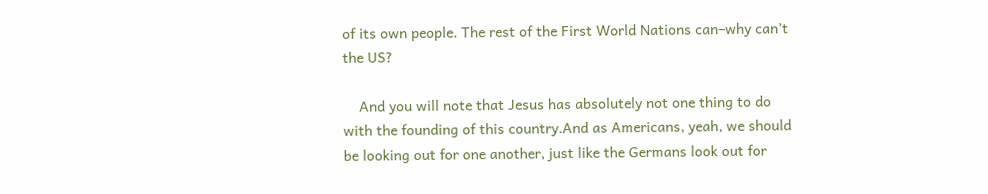of its own people. The rest of the First World Nations can–why can’t the US?

    And you will note that Jesus has absolutely not one thing to do with the founding of this country.And as Americans, yeah, we should be looking out for one another, just like the Germans look out for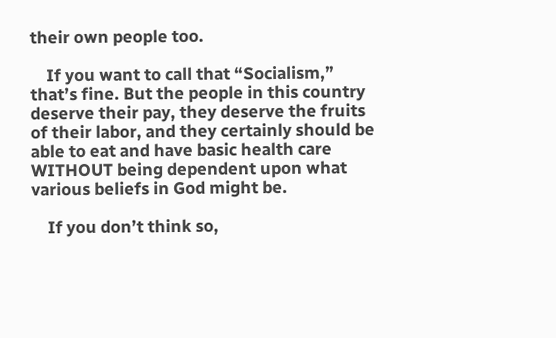their own people too.

    If you want to call that “Socialism,” that’s fine. But the people in this country deserve their pay, they deserve the fruits of their labor, and they certainly should be able to eat and have basic health care WITHOUT being dependent upon what various beliefs in God might be.

    If you don’t think so,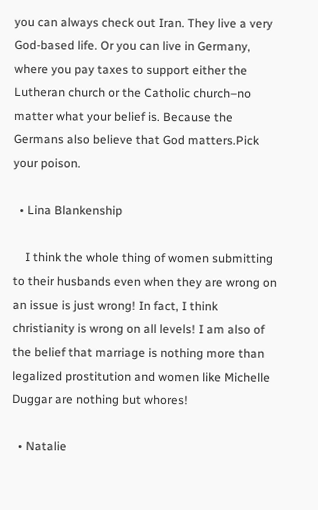you can always check out Iran. They live a very God-based life. Or you can live in Germany, where you pay taxes to support either the Lutheran church or the Catholic church–no matter what your belief is. Because the Germans also believe that God matters.Pick your poison.

  • Lina Blankenship

    I think the whole thing of women submitting to their husbands even when they are wrong on an issue is just wrong! In fact, I think christianity is wrong on all levels! I am also of the belief that marriage is nothing more than legalized prostitution and women like Michelle Duggar are nothing but whores!

  • Natalie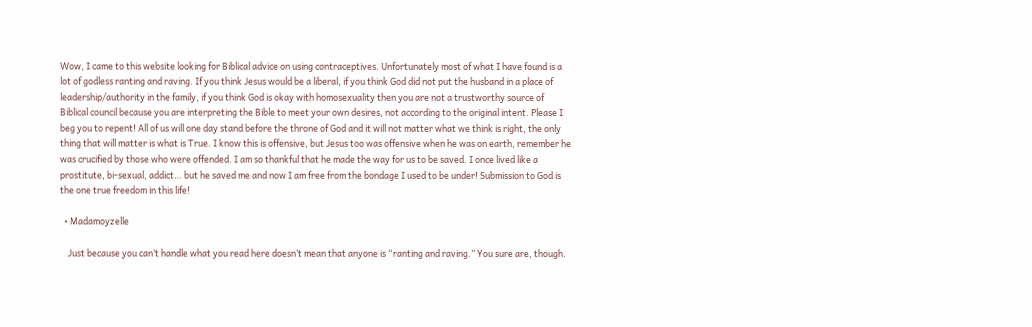Wow, I came to this website looking for Biblical advice on using contraceptives. Unfortunately most of what I have found is a lot of godless ranting and raving. If you think Jesus would be a liberal, if you think God did not put the husband in a place of leadership/authority in the family, if you think God is okay with homosexuality then you are not a trustworthy source of Biblical council because you are interpreting the Bible to meet your own desires, not according to the original intent. Please I beg you to repent! All of us will one day stand before the throne of God and it will not matter what we think is right, the only thing that will matter is what is True. I know this is offensive, but Jesus too was offensive when he was on earth, remember he was crucified by those who were offended. I am so thankful that he made the way for us to be saved. I once lived like a prostitute, bi-sexual, addict… but he saved me and now I am free from the bondage I used to be under! Submission to God is the one true freedom in this life!

  • Madamoyzelle

    Just because you can’t handle what you read here doesn’t mean that anyone is “ranting and raving.” You sure are, though.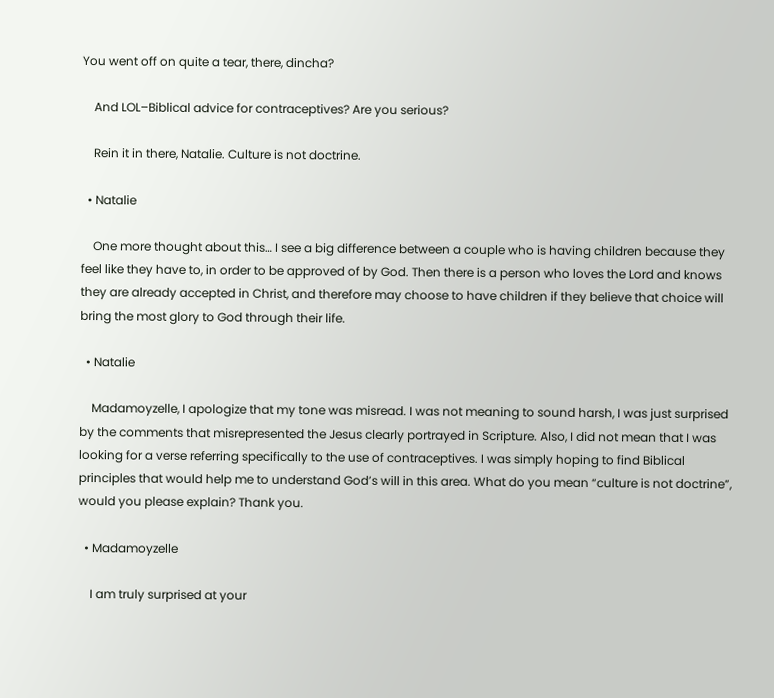You went off on quite a tear, there, dincha?

    And LOL–Biblical advice for contraceptives? Are you serious?

    Rein it in there, Natalie. Culture is not doctrine.

  • Natalie

    One more thought about this… I see a big difference between a couple who is having children because they feel like they have to, in order to be approved of by God. Then there is a person who loves the Lord and knows they are already accepted in Christ, and therefore may choose to have children if they believe that choice will bring the most glory to God through their life.

  • Natalie

    Madamoyzelle, I apologize that my tone was misread. I was not meaning to sound harsh, I was just surprised by the comments that misrepresented the Jesus clearly portrayed in Scripture. Also, I did not mean that I was looking for a verse referring specifically to the use of contraceptives. I was simply hoping to find Biblical principles that would help me to understand God’s will in this area. What do you mean “culture is not doctrine”, would you please explain? Thank you.

  • Madamoyzelle

    I am truly surprised at your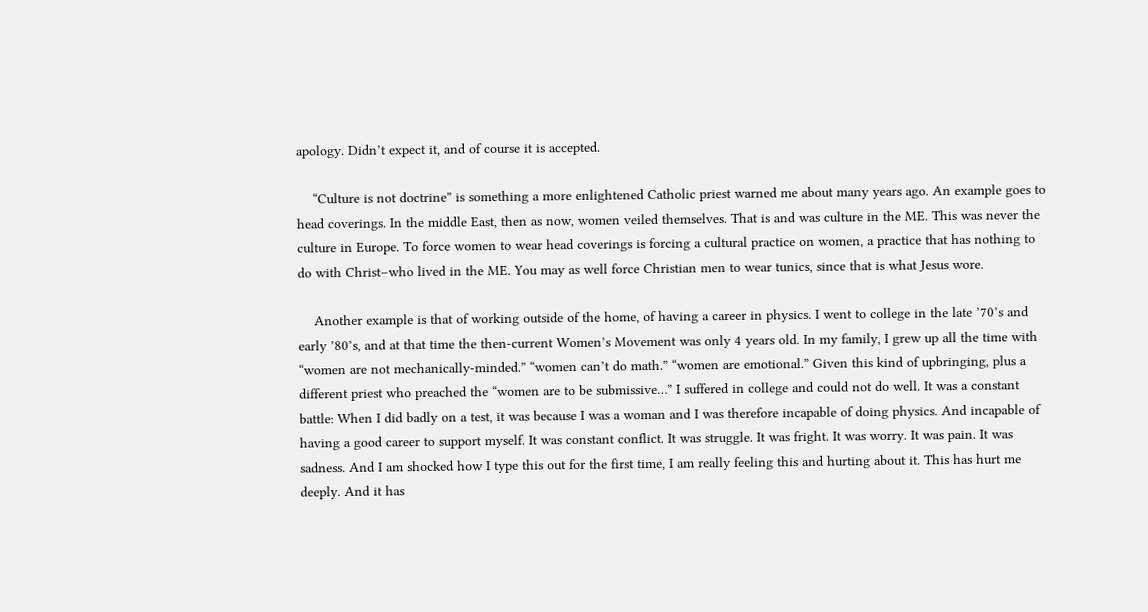apology. Didn’t expect it, and of course it is accepted.

    “Culture is not doctrine” is something a more enlightened Catholic priest warned me about many years ago. An example goes to head coverings. In the middle East, then as now, women veiled themselves. That is and was culture in the ME. This was never the culture in Europe. To force women to wear head coverings is forcing a cultural practice on women, a practice that has nothing to do with Christ–who lived in the ME. You may as well force Christian men to wear tunics, since that is what Jesus wore.

    Another example is that of working outside of the home, of having a career in physics. I went to college in the late ’70’s and early ’80’s, and at that time the then-current Women’s Movement was only 4 years old. In my family, I grew up all the time with “women are not mechanically-minded.” “women can’t do math.” “women are emotional.” Given this kind of upbringing, plus a different priest who preached the “women are to be submissive…” I suffered in college and could not do well. It was a constant battle: When I did badly on a test, it was because I was a woman and I was therefore incapable of doing physics. And incapable of having a good career to support myself. It was constant conflict. It was struggle. It was fright. It was worry. It was pain. It was sadness. And I am shocked how I type this out for the first time, I am really feeling this and hurting about it. This has hurt me deeply. And it has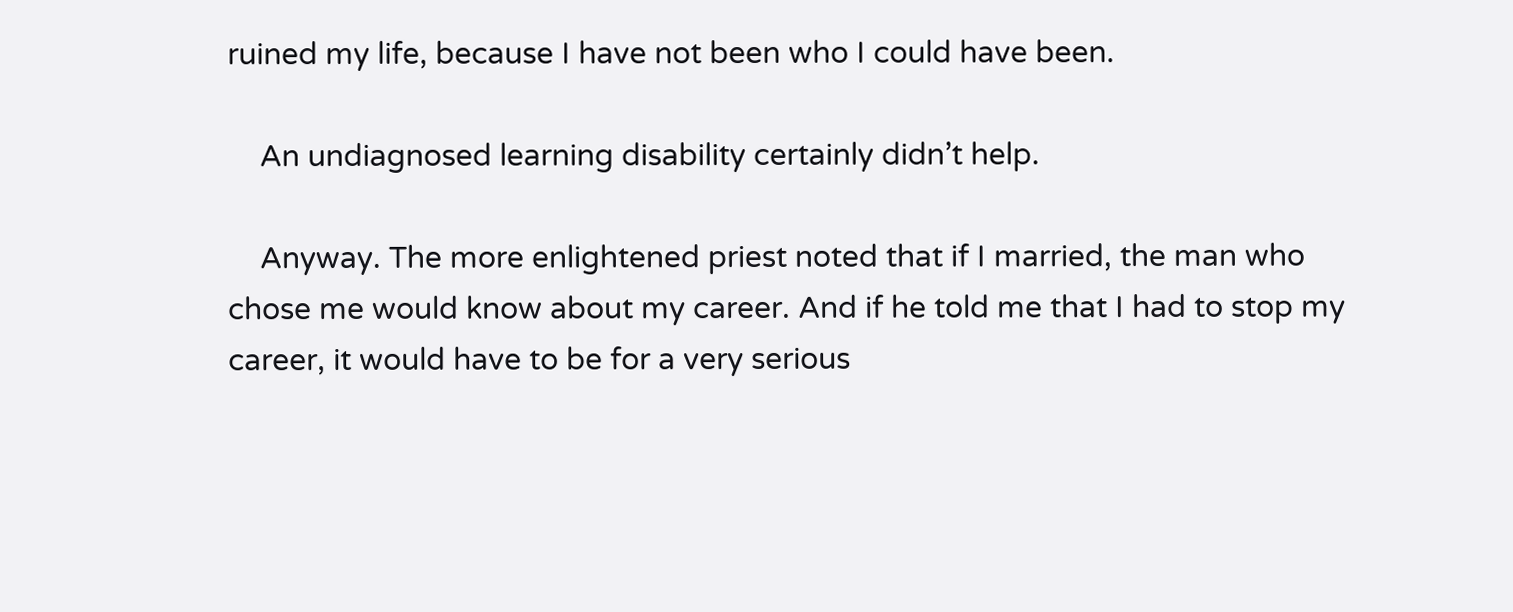ruined my life, because I have not been who I could have been.

    An undiagnosed learning disability certainly didn’t help.

    Anyway. The more enlightened priest noted that if I married, the man who chose me would know about my career. And if he told me that I had to stop my career, it would have to be for a very serious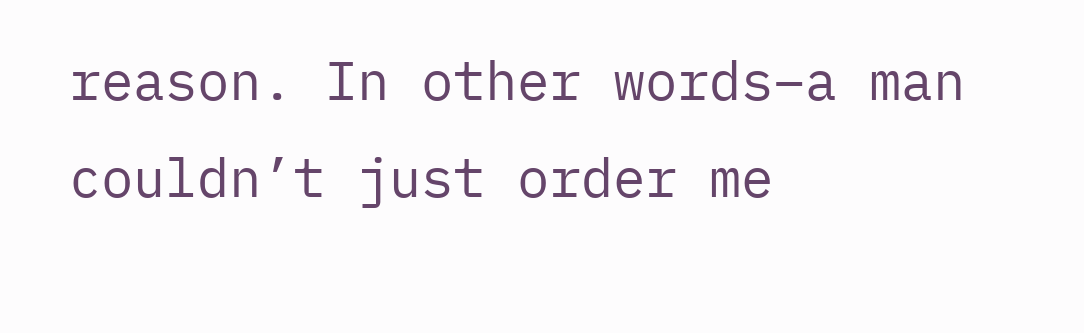reason. In other words–a man couldn’t just order me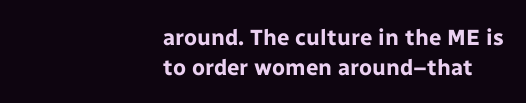around. The culture in the ME is to order women around–that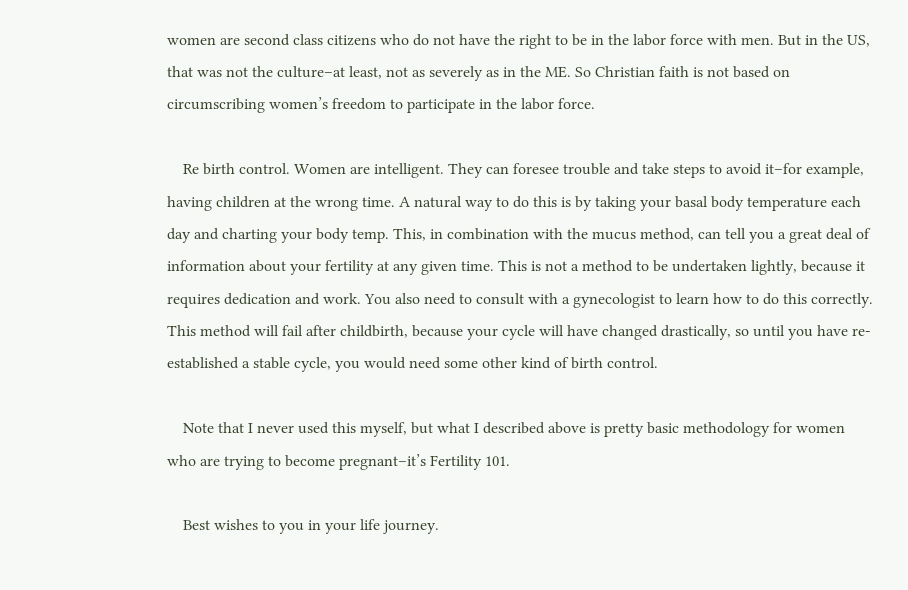women are second class citizens who do not have the right to be in the labor force with men. But in the US, that was not the culture–at least, not as severely as in the ME. So Christian faith is not based on circumscribing women’s freedom to participate in the labor force.

    Re birth control. Women are intelligent. They can foresee trouble and take steps to avoid it–for example, having children at the wrong time. A natural way to do this is by taking your basal body temperature each day and charting your body temp. This, in combination with the mucus method, can tell you a great deal of information about your fertility at any given time. This is not a method to be undertaken lightly, because it requires dedication and work. You also need to consult with a gynecologist to learn how to do this correctly. This method will fail after childbirth, because your cycle will have changed drastically, so until you have re-established a stable cycle, you would need some other kind of birth control.

    Note that I never used this myself, but what I described above is pretty basic methodology for women who are trying to become pregnant–it’s Fertility 101.

    Best wishes to you in your life journey.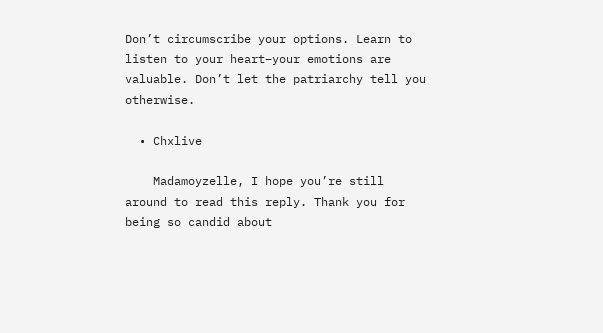Don’t circumscribe your options. Learn to listen to your heart–your emotions are valuable. Don’t let the patriarchy tell you otherwise.

  • Chxlive

    Madamoyzelle, I hope you’re still around to read this reply. Thank you for being so candid about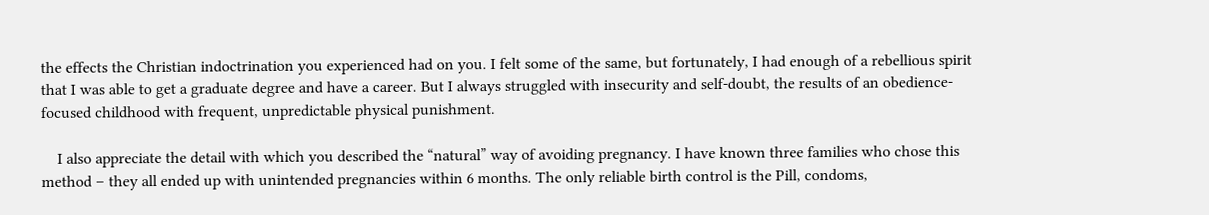the effects the Christian indoctrination you experienced had on you. I felt some of the same, but fortunately, I had enough of a rebellious spirit that I was able to get a graduate degree and have a career. But I always struggled with insecurity and self-doubt, the results of an obedience-focused childhood with frequent, unpredictable physical punishment.

    I also appreciate the detail with which you described the “natural” way of avoiding pregnancy. I have known three families who chose this method – they all ended up with unintended pregnancies within 6 months. The only reliable birth control is the Pill, condoms,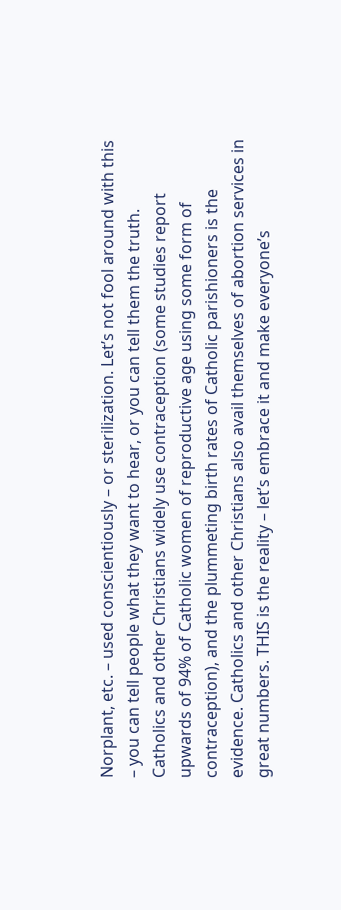Norplant, etc. – used conscientiously – or sterilization. Let’s not fool around with this – you can tell people what they want to hear, or you can tell them the truth. Catholics and other Christians widely use contraception (some studies report upwards of 94% of Catholic women of reproductive age using some form of contraception), and the plummeting birth rates of Catholic parishioners is the evidence. Catholics and other Christians also avail themselves of abortion services in great numbers. THIS is the reality – let’s embrace it and make everyone’s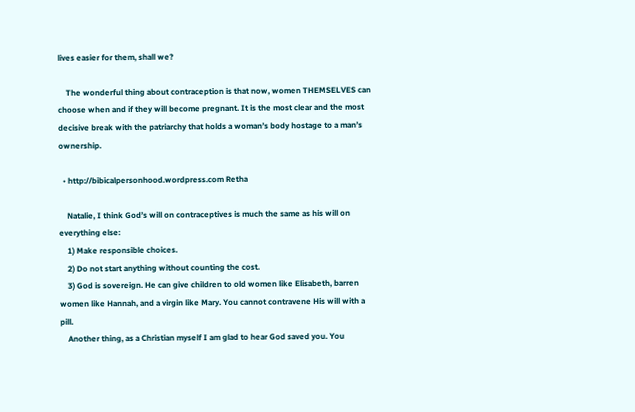lives easier for them, shall we?

    The wonderful thing about contraception is that now, women THEMSELVES can choose when and if they will become pregnant. It is the most clear and the most decisive break with the patriarchy that holds a woman’s body hostage to a man’s ownership.

  • http://bibicalpersonhood.wordpress.com Retha

    Natalie, I think God’s will on contraceptives is much the same as his will on everything else:
    1) Make responsible choices.
    2) Do not start anything without counting the cost.
    3) God is sovereign. He can give children to old women like Elisabeth, barren women like Hannah, and a virgin like Mary. You cannot contravene His will with a pill.
    Another thing, as a Christian myself I am glad to hear God saved you. You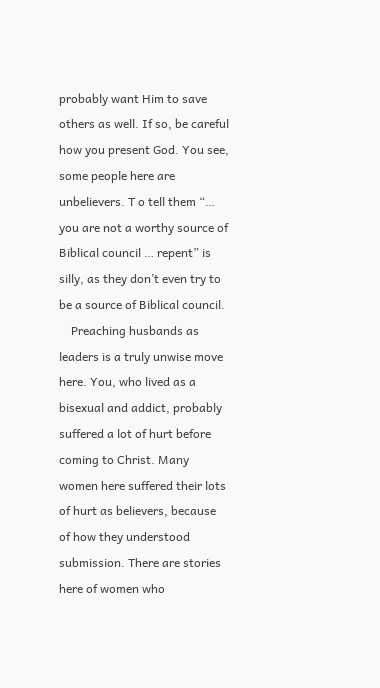probably want Him to save others as well. If so, be careful how you present God. You see, some people here are unbelievers. T o tell them “… you are not a worthy source of Biblical council … repent” is silly, as they don’t even try to be a source of Biblical council.
    Preaching husbands as leaders is a truly unwise move here. You, who lived as a bisexual and addict, probably suffered a lot of hurt before coming to Christ. Many women here suffered their lots of hurt as believers, because of how they understood submission. There are stories here of women who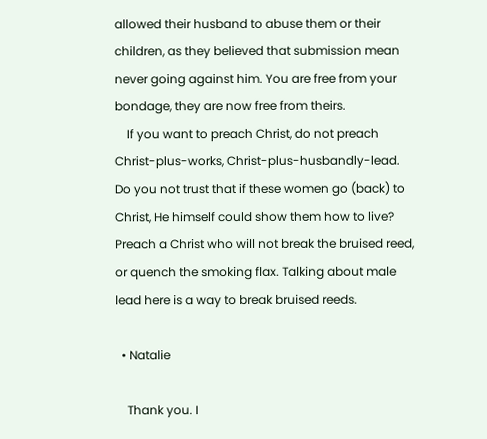allowed their husband to abuse them or their children, as they believed that submission mean never going against him. You are free from your bondage, they are now free from theirs.
    If you want to preach Christ, do not preach Christ-plus-works, Christ-plus-husbandly-lead. Do you not trust that if these women go (back) to Christ, He himself could show them how to live? Preach a Christ who will not break the bruised reed, or quench the smoking flax. Talking about male lead here is a way to break bruised reeds.

  • Natalie

    Thank you. I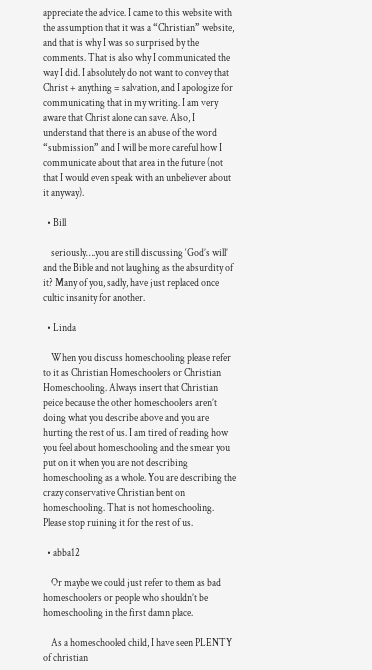appreciate the advice. I came to this website with the assumption that it was a “Christian” website, and that is why I was so surprised by the comments. That is also why I communicated the way I did. I absolutely do not want to convey that Christ + anything = salvation, and I apologize for communicating that in my writing. I am very aware that Christ alone can save. Also, I understand that there is an abuse of the word “submission” and I will be more careful how I communicate about that area in the future (not that I would even speak with an unbeliever about it anyway).

  • Bill

    seriously….you are still discussing ‘God’s will’ and the Bible and not laughing as the absurdity of it? Many of you, sadly, have just replaced once cultic insanity for another.

  • Linda

    When you discuss homeschooling please refer to it as Christian Homeschoolers or Christian Homeschooling. Always insert that Christian peice because the other homeschoolers aren’t doing what you describe above and you are hurting the rest of us. I am tired of reading how you feel about homeschooling and the smear you put on it when you are not describing homeschooling as a whole. You are describing the crazy conservative Christian bent on homeschooling. That is not homeschooling. Please stop ruining it for the rest of us.

  • abba12

    Or maybe we could just refer to them as bad homeschoolers or people who shouldn’t be homeschooling in the first damn place.

    As a homeschooled child, I have seen PLENTY of christian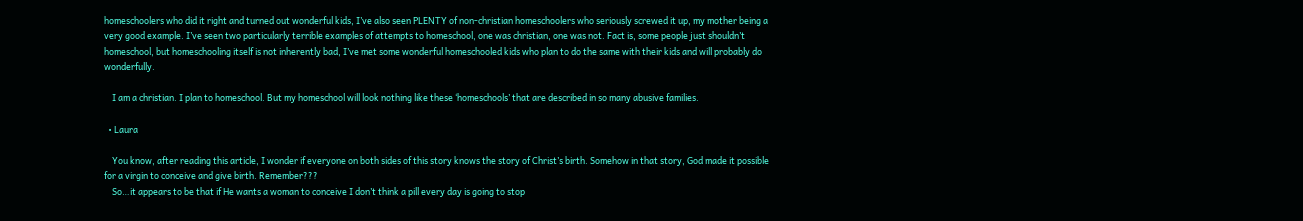homeschoolers who did it right and turned out wonderful kids, I’ve also seen PLENTY of non-christian homeschoolers who seriously screwed it up, my mother being a very good example. I’ve seen two particularly terrible examples of attempts to homeschool, one was christian, one was not. Fact is, some people just shouldn’t homeschool, but homeschooling itself is not inherently bad, I’ve met some wonderful homeschooled kids who plan to do the same with their kids and will probably do wonderfully.

    I am a christian. I plan to homeschool. But my homeschool will look nothing like these ‘homeschools’ that are described in so many abusive families.

  • Laura

    You know, after reading this article, I wonder if everyone on both sides of this story knows the story of Christ’s birth. Somehow in that story, God made it possible for a virgin to conceive and give birth. Remember???
    So…it appears to be that if He wants a woman to conceive I don’t think a pill every day is going to stop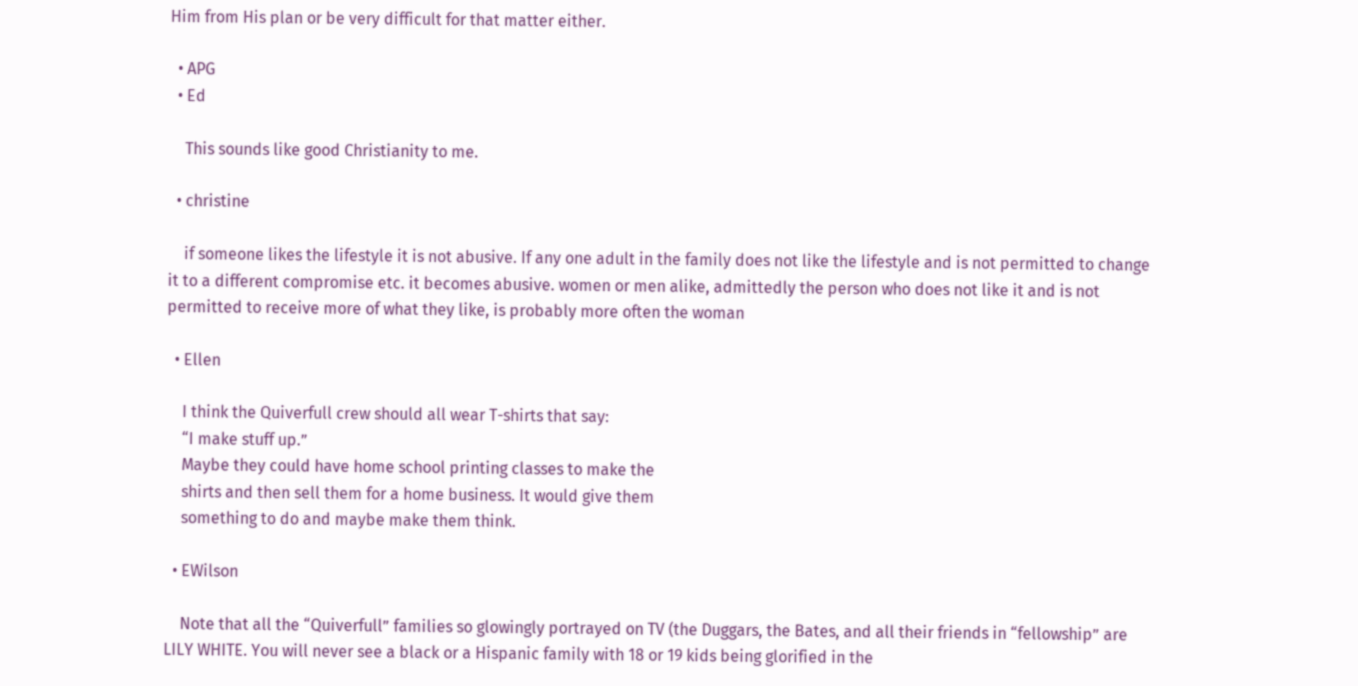Him from His plan or be very difficult for that matter either.

  • APG
  • Ed

    This sounds like good Christianity to me.

  • christine

    if someone likes the lifestyle it is not abusive. If any one adult in the family does not like the lifestyle and is not permitted to change it to a different compromise etc. it becomes abusive. women or men alike, admittedly the person who does not like it and is not permitted to receive more of what they like, is probably more often the woman

  • Ellen

    I think the Quiverfull crew should all wear T-shirts that say:
    “I make stuff up.”
    Maybe they could have home school printing classes to make the
    shirts and then sell them for a home business. It would give them
    something to do and maybe make them think.

  • EWilson

    Note that all the “Quiverfull” families so glowingly portrayed on TV (the Duggars, the Bates, and all their friends in “fellowship” are LILY WHITE. You will never see a black or a Hispanic family with 18 or 19 kids being glorified in the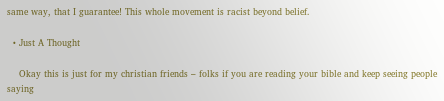same way, that I guarantee! This whole movement is racist beyond belief.

  • Just A Thought

    Okay this is just for my christian friends – folks if you are reading your bible and keep seeing people saying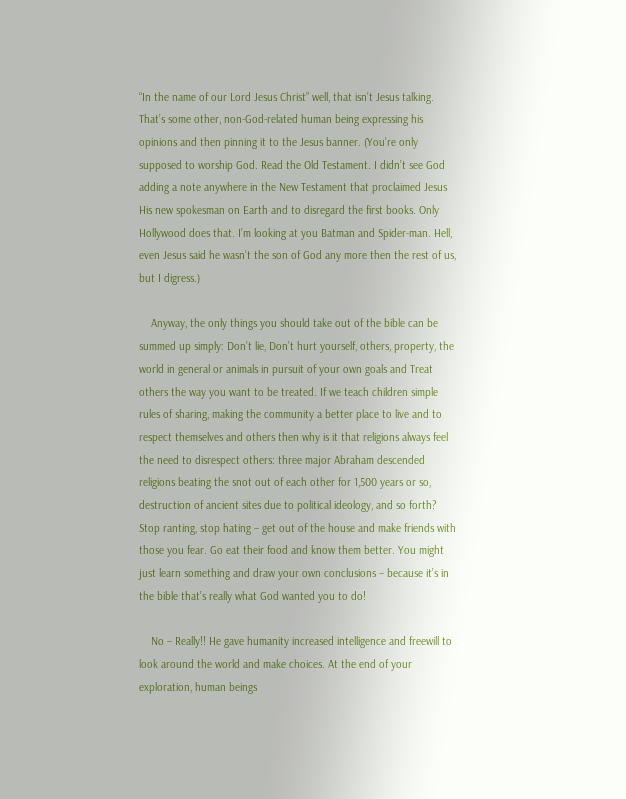“In the name of our Lord Jesus Christ” well, that isn’t Jesus talking. That’s some other, non-God-related human being expressing his opinions and then pinning it to the Jesus banner. (You’re only supposed to worship God. Read the Old Testament. I didn’t see God adding a note anywhere in the New Testament that proclaimed Jesus His new spokesman on Earth and to disregard the first books. Only Hollywood does that. I’m looking at you Batman and Spider-man. Hell, even Jesus said he wasn’t the son of God any more then the rest of us, but I digress.)

    Anyway, the only things you should take out of the bible can be summed up simply: Don’t lie, Don’t hurt yourself, others, property, the world in general or animals in pursuit of your own goals and Treat others the way you want to be treated. If we teach children simple rules of sharing, making the community a better place to live and to respect themselves and others then why is it that religions always feel the need to disrespect others: three major Abraham descended religions beating the snot out of each other for 1,500 years or so, destruction of ancient sites due to political ideology, and so forth? Stop ranting, stop hating – get out of the house and make friends with those you fear. Go eat their food and know them better. You might just learn something and draw your own conclusions – because it’s in the bible that’s really what God wanted you to do!

    No – Really!! He gave humanity increased intelligence and freewill to look around the world and make choices. At the end of your exploration, human beings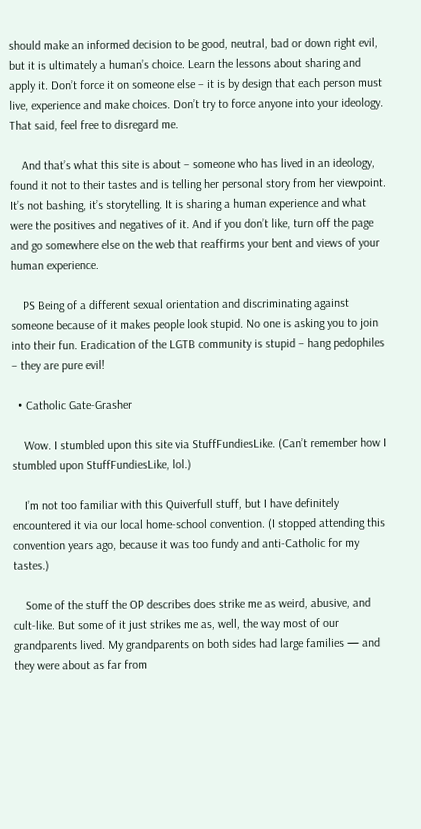should make an informed decision to be good, neutral, bad or down right evil, but it is ultimately a human’s choice. Learn the lessons about sharing and apply it. Don’t force it on someone else – it is by design that each person must live, experience and make choices. Don’t try to force anyone into your ideology. That said, feel free to disregard me.

    And that’s what this site is about – someone who has lived in an ideology, found it not to their tastes and is telling her personal story from her viewpoint. It’s not bashing, it’s storytelling. It is sharing a human experience and what were the positives and negatives of it. And if you don’t like, turn off the page and go somewhere else on the web that reaffirms your bent and views of your human experience.

    PS Being of a different sexual orientation and discriminating against someone because of it makes people look stupid. No one is asking you to join into their fun. Eradication of the LGTB community is stupid – hang pedophiles – they are pure evil!

  • Catholic Gate-Grasher

    Wow. I stumbled upon this site via StuffFundiesLike. (Can’t remember how I stumbled upon StuffFundiesLike, lol.)

    I’m not too familiar with this Quiverfull stuff, but I have definitely encountered it via our local home-school convention. (I stopped attending this convention years ago, because it was too fundy and anti-Catholic for my tastes.)

    Some of the stuff the OP describes does strike me as weird, abusive, and cult-like. But some of it just strikes me as, well, the way most of our grandparents lived. My grandparents on both sides had large families — and they were about as far from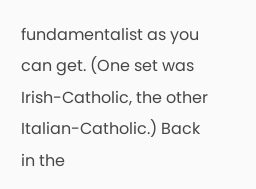fundamentalist as you can get. (One set was Irish-Catholic, the other Italian-Catholic.) Back in the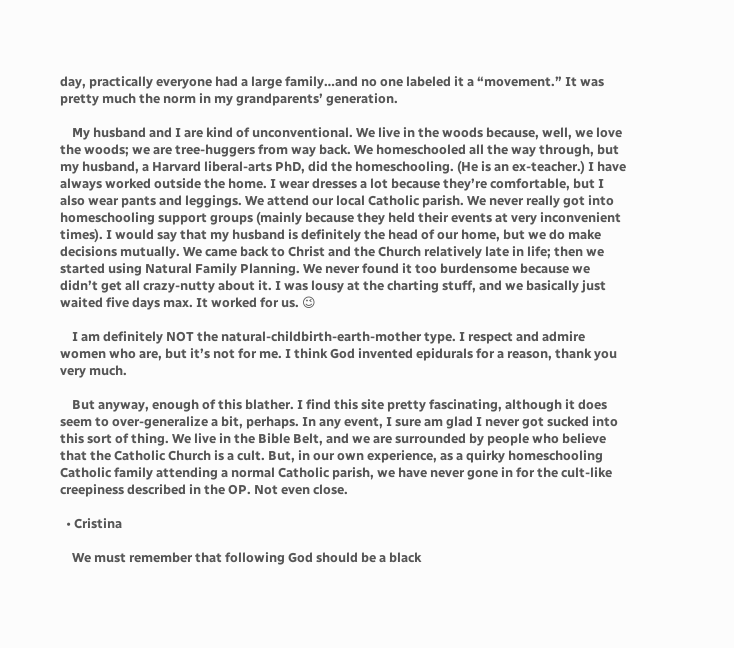day, practically everyone had a large family…and no one labeled it a “movement.” It was pretty much the norm in my grandparents’ generation.

    My husband and I are kind of unconventional. We live in the woods because, well, we love the woods; we are tree-huggers from way back. We homeschooled all the way through, but my husband, a Harvard liberal-arts PhD, did the homeschooling. (He is an ex-teacher.) I have always worked outside the home. I wear dresses a lot because they’re comfortable, but I also wear pants and leggings. We attend our local Catholic parish. We never really got into homeschooling support groups (mainly because they held their events at very inconvenient times). I would say that my husband is definitely the head of our home, but we do make decisions mutually. We came back to Christ and the Church relatively late in life; then we started using Natural Family Planning. We never found it too burdensome because we didn’t get all crazy-nutty about it. I was lousy at the charting stuff, and we basically just waited five days max. It worked for us. 😉

    I am definitely NOT the natural-childbirth-earth-mother type. I respect and admire women who are, but it’s not for me. I think God invented epidurals for a reason, thank you very much.

    But anyway, enough of this blather. I find this site pretty fascinating, although it does seem to over-generalize a bit, perhaps. In any event, I sure am glad I never got sucked into this sort of thing. We live in the Bible Belt, and we are surrounded by people who believe that the Catholic Church is a cult. But, in our own experience, as a quirky homeschooling Catholic family attending a normal Catholic parish, we have never gone in for the cult-like creepiness described in the OP. Not even close.

  • Cristina

    We must remember that following God should be a black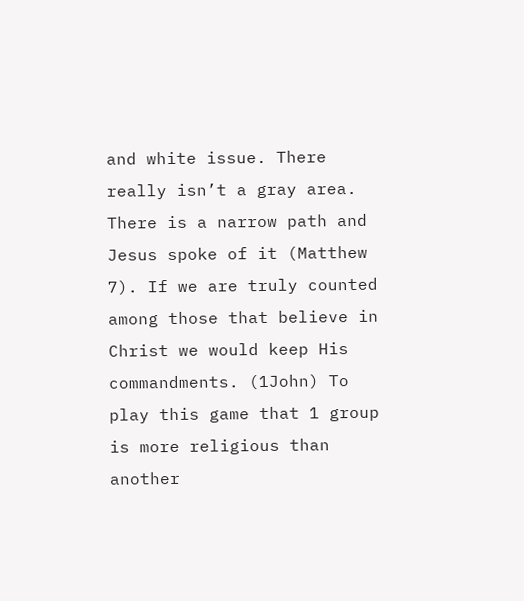and white issue. There really isn’t a gray area. There is a narrow path and Jesus spoke of it (Matthew 7). If we are truly counted among those that believe in Christ we would keep His commandments. (1John) To play this game that 1 group is more religious than another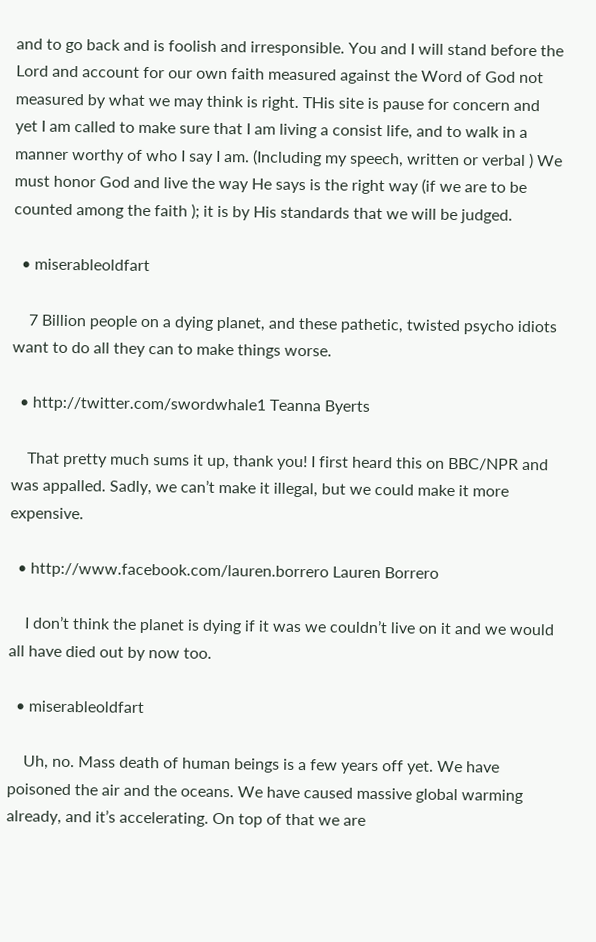and to go back and is foolish and irresponsible. You and I will stand before the Lord and account for our own faith measured against the Word of God not measured by what we may think is right. THis site is pause for concern and yet I am called to make sure that I am living a consist life, and to walk in a manner worthy of who I say I am. (Including my speech, written or verbal ) We must honor God and live the way He says is the right way (if we are to be counted among the faith ); it is by His standards that we will be judged.

  • miserableoldfart

    7 Billion people on a dying planet, and these pathetic, twisted psycho idiots want to do all they can to make things worse.

  • http://twitter.com/swordwhale1 Teanna Byerts

    That pretty much sums it up, thank you! I first heard this on BBC/NPR and was appalled. Sadly, we can’t make it illegal, but we could make it more expensive.

  • http://www.facebook.com/lauren.borrero Lauren Borrero

    I don’t think the planet is dying if it was we couldn’t live on it and we would all have died out by now too.

  • miserableoldfart

    Uh, no. Mass death of human beings is a few years off yet. We have poisoned the air and the oceans. We have caused massive global warming already, and it’s accelerating. On top of that we are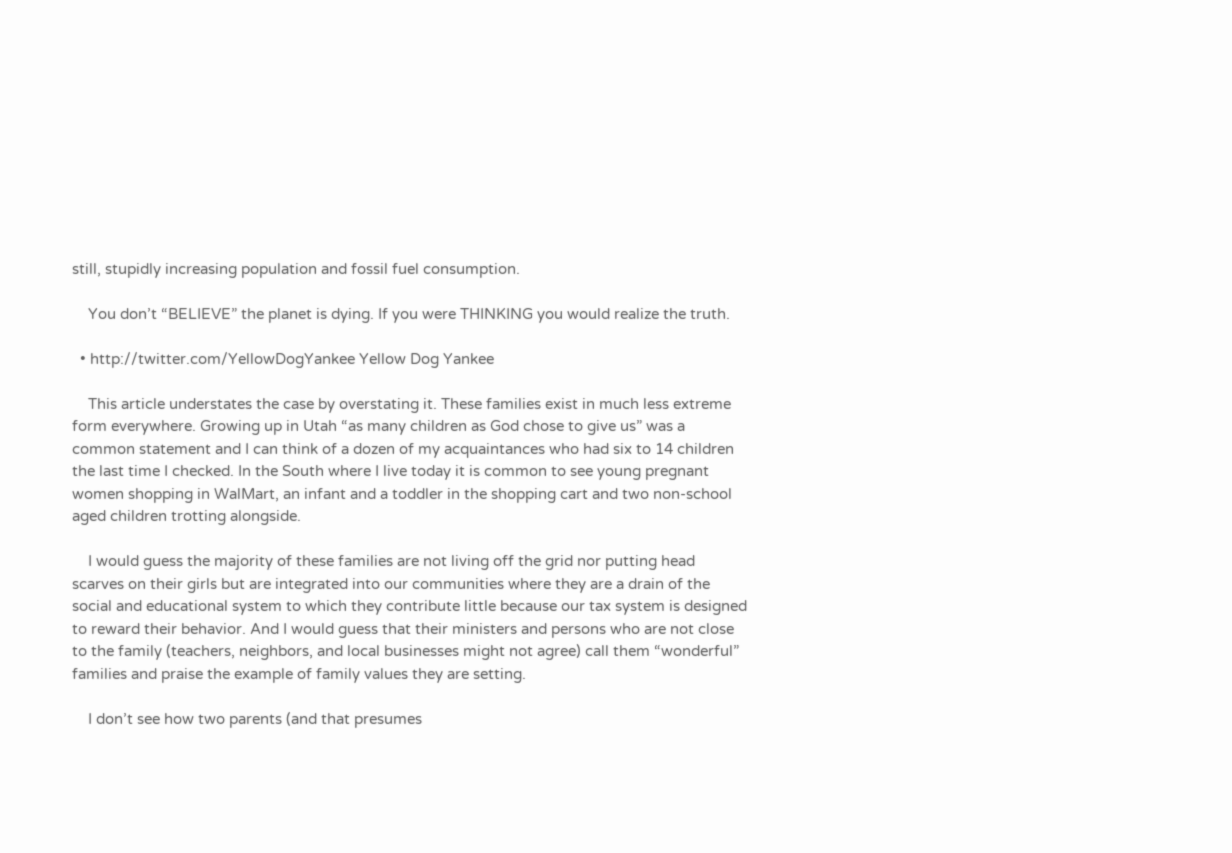still, stupidly increasing population and fossil fuel consumption.

    You don’t “BELIEVE” the planet is dying. If you were THINKING you would realize the truth.

  • http://twitter.com/YellowDogYankee Yellow Dog Yankee

    This article understates the case by overstating it. These families exist in much less extreme form everywhere. Growing up in Utah “as many children as God chose to give us” was a common statement and I can think of a dozen of my acquaintances who had six to 14 children the last time I checked. In the South where I live today it is common to see young pregnant women shopping in WalMart, an infant and a toddler in the shopping cart and two non-school aged children trotting alongside.

    I would guess the majority of these families are not living off the grid nor putting head scarves on their girls but are integrated into our communities where they are a drain of the social and educational system to which they contribute little because our tax system is designed to reward their behavior. And I would guess that their ministers and persons who are not close to the family (teachers, neighbors, and local businesses might not agree) call them “wonderful” families and praise the example of family values they are setting.

    I don’t see how two parents (and that presumes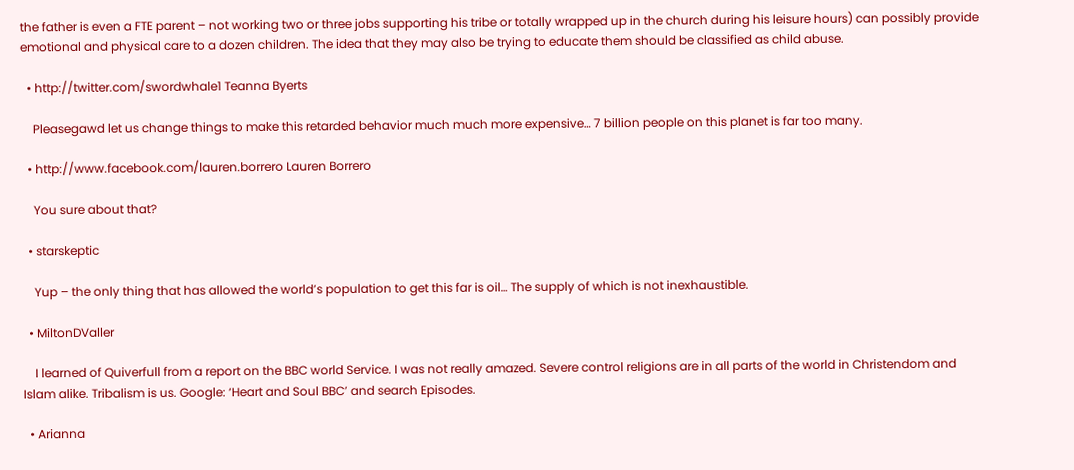the father is even a FTE parent – not working two or three jobs supporting his tribe or totally wrapped up in the church during his leisure hours) can possibly provide emotional and physical care to a dozen children. The idea that they may also be trying to educate them should be classified as child abuse.

  • http://twitter.com/swordwhale1 Teanna Byerts

    Pleasegawd let us change things to make this retarded behavior much much more expensive… 7 billion people on this planet is far too many.

  • http://www.facebook.com/lauren.borrero Lauren Borrero

    You sure about that?

  • starskeptic

    Yup – the only thing that has allowed the world’s population to get this far is oil… The supply of which is not inexhaustible.

  • MiltonDValler

    I learned of Quiverfull from a report on the BBC world Service. I was not really amazed. Severe control religions are in all parts of the world in Christendom and Islam alike. Tribalism is us. Google: ‘Heart and Soul BBC’ and search Episodes.

  • Arianna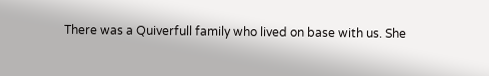There was a Quiverfull family who lived on base with us. She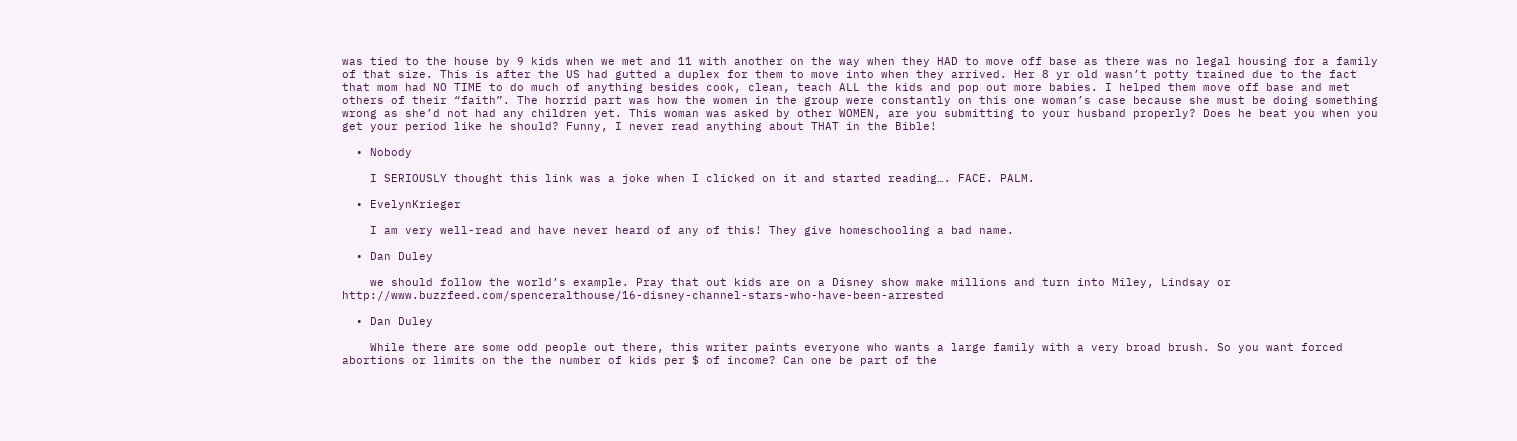was tied to the house by 9 kids when we met and 11 with another on the way when they HAD to move off base as there was no legal housing for a family of that size. This is after the US had gutted a duplex for them to move into when they arrived. Her 8 yr old wasn’t potty trained due to the fact that mom had NO TIME to do much of anything besides cook, clean, teach ALL the kids and pop out more babies. I helped them move off base and met others of their “faith”. The horrid part was how the women in the group were constantly on this one woman’s case because she must be doing something wrong as she’d not had any children yet. This woman was asked by other WOMEN, are you submitting to your husband properly? Does he beat you when you get your period like he should? Funny, I never read anything about THAT in the Bible!

  • Nobody

    I SERIOUSLY thought this link was a joke when I clicked on it and started reading…. FACE. PALM.

  • EvelynKrieger

    I am very well-read and have never heard of any of this! They give homeschooling a bad name.

  • Dan Duley

    we should follow the world’s example. Pray that out kids are on a Disney show make millions and turn into Miley, Lindsay or http://www.buzzfeed.com/spenceralthouse/16-disney-channel-stars-who-have-been-arrested

  • Dan Duley

    While there are some odd people out there, this writer paints everyone who wants a large family with a very broad brush. So you want forced abortions or limits on the the number of kids per $ of income? Can one be part of the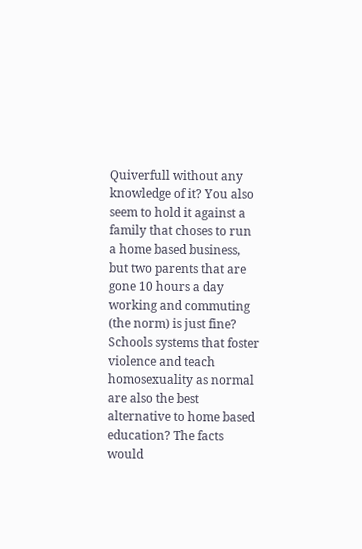Quiverfull without any knowledge of it? You also seem to hold it against a family that choses to run a home based business, but two parents that are gone 10 hours a day working and commuting (the norm) is just fine? Schools systems that foster violence and teach homosexuality as normal are also the best alternative to home based education? The facts would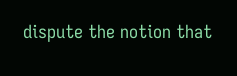dispute the notion that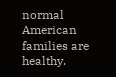normal American families are healthy.